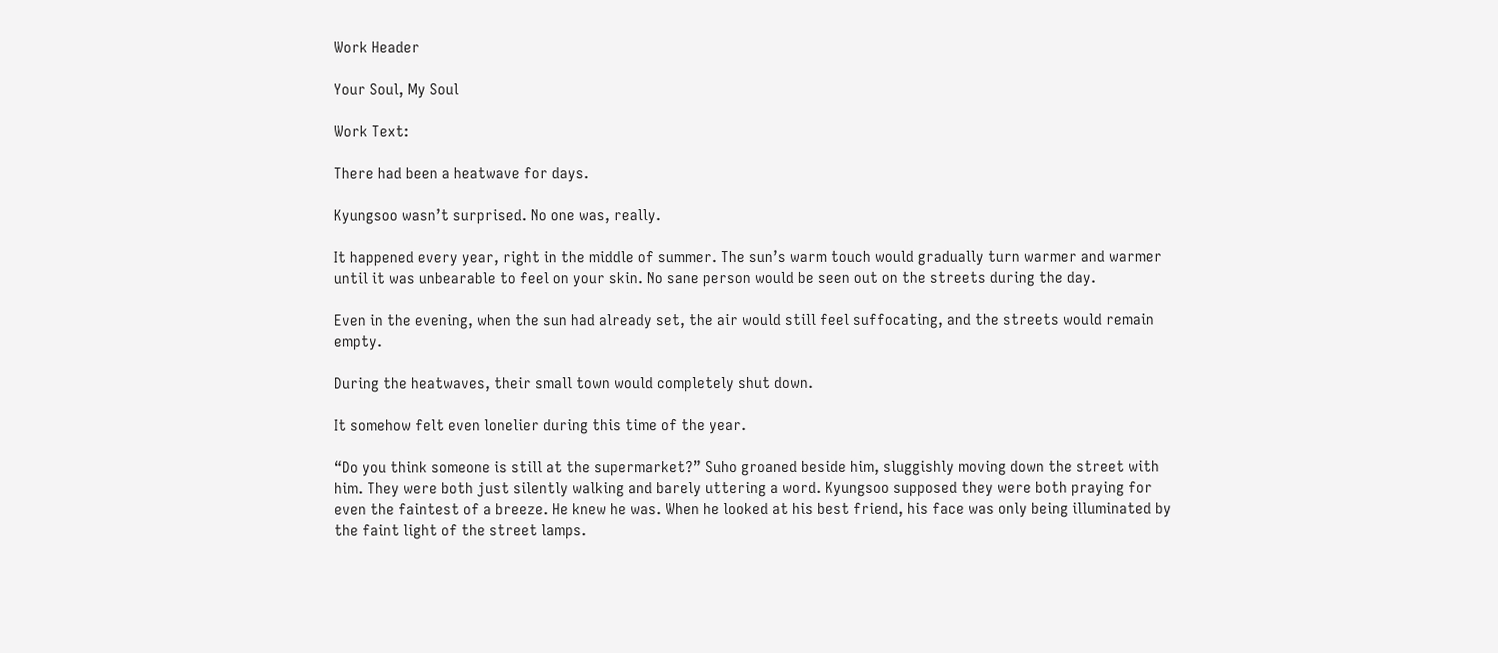Work Header

Your Soul, My Soul

Work Text:

There had been a heatwave for days.

Kyungsoo wasn’t surprised. No one was, really.

It happened every year, right in the middle of summer. The sun’s warm touch would gradually turn warmer and warmer until it was unbearable to feel on your skin. No sane person would be seen out on the streets during the day.

Even in the evening, when the sun had already set, the air would still feel suffocating, and the streets would remain empty.

During the heatwaves, their small town would completely shut down.

It somehow felt even lonelier during this time of the year.

“Do you think someone is still at the supermarket?” Suho groaned beside him, sluggishly moving down the street with him. They were both just silently walking and barely uttering a word. Kyungsoo supposed they were both praying for even the faintest of a breeze. He knew he was. When he looked at his best friend, his face was only being illuminated by the faint light of the street lamps.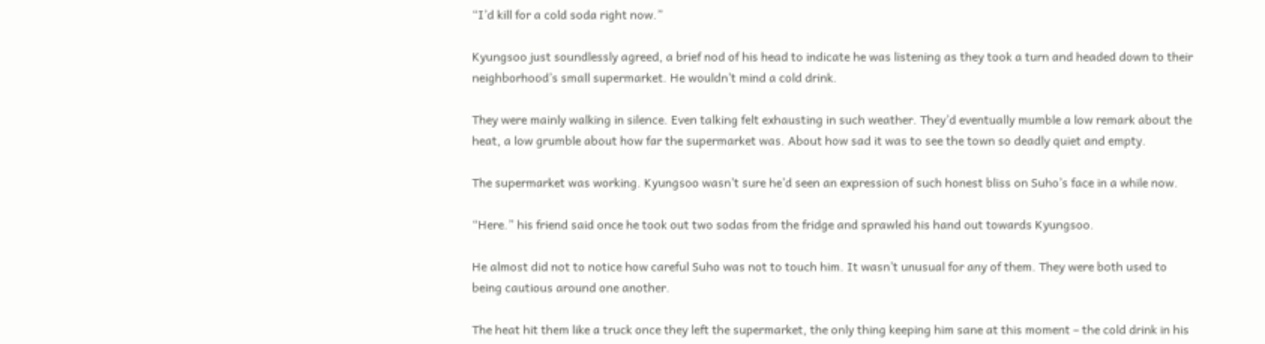“I’d kill for a cold soda right now.”

Kyungsoo just soundlessly agreed, a brief nod of his head to indicate he was listening as they took a turn and headed down to their neighborhood’s small supermarket. He wouldn’t mind a cold drink.

They were mainly walking in silence. Even talking felt exhausting in such weather. They’d eventually mumble a low remark about the heat, a low grumble about how far the supermarket was. About how sad it was to see the town so deadly quiet and empty.

The supermarket was working. Kyungsoo wasn’t sure he’d seen an expression of such honest bliss on Suho’s face in a while now.

“Here.” his friend said once he took out two sodas from the fridge and sprawled his hand out towards Kyungsoo.

He almost did not to notice how careful Suho was not to touch him. It wasn’t unusual for any of them. They were both used to being cautious around one another.

The heat hit them like a truck once they left the supermarket, the only thing keeping him sane at this moment – the cold drink in his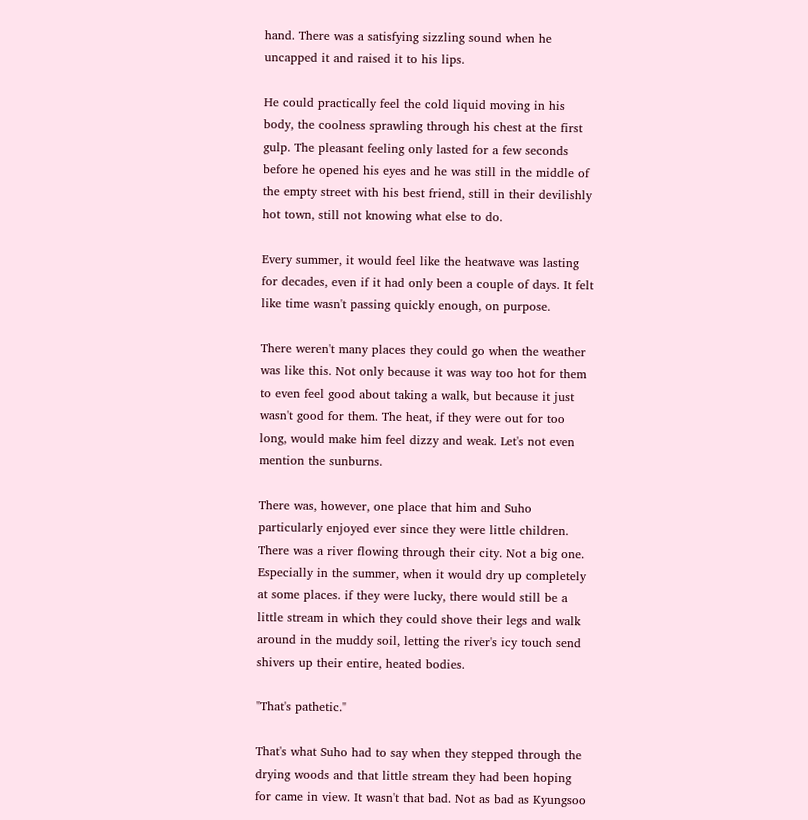hand. There was a satisfying sizzling sound when he uncapped it and raised it to his lips.

He could practically feel the cold liquid moving in his body, the coolness sprawling through his chest at the first gulp. The pleasant feeling only lasted for a few seconds before he opened his eyes and he was still in the middle of the empty street with his best friend, still in their devilishly hot town, still not knowing what else to do.

Every summer, it would feel like the heatwave was lasting for decades, even if it had only been a couple of days. It felt like time wasn't passing quickly enough, on purpose.

There weren't many places they could go when the weather was like this. Not only because it was way too hot for them to even feel good about taking a walk, but because it just wasn't good for them. The heat, if they were out for too long, would make him feel dizzy and weak. Let's not even mention the sunburns.

There was, however, one place that him and Suho particularly enjoyed ever since they were little children. There was a river flowing through their city. Not a big one. Especially in the summer, when it would dry up completely at some places. if they were lucky, there would still be a little stream in which they could shove their legs and walk around in the muddy soil, letting the river's icy touch send shivers up their entire, heated bodies.

"That's pathetic."

That's what Suho had to say when they stepped through the drying woods and that little stream they had been hoping for came in view. It wasn't that bad. Not as bad as Kyungsoo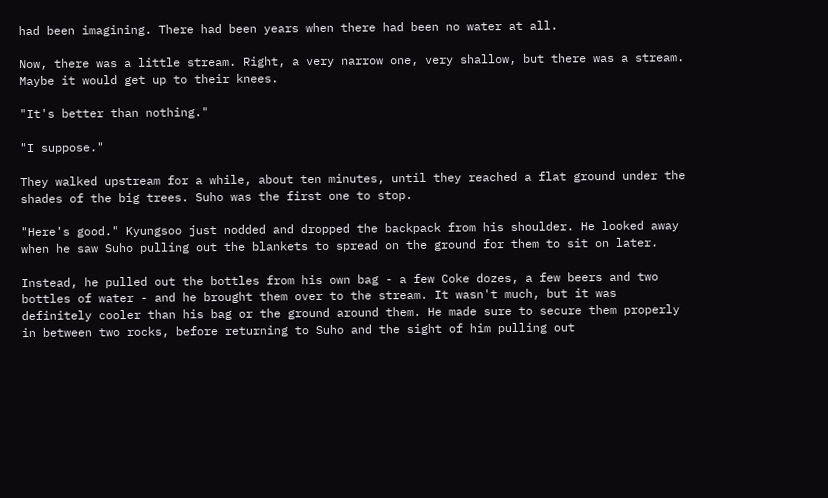had been imagining. There had been years when there had been no water at all.

Now, there was a little stream. Right, a very narrow one, very shallow, but there was a stream. Maybe it would get up to their knees.

"It's better than nothing."

"I suppose."

They walked upstream for a while, about ten minutes, until they reached a flat ground under the shades of the big trees. Suho was the first one to stop.

"Here's good." Kyungsoo just nodded and dropped the backpack from his shoulder. He looked away when he saw Suho pulling out the blankets to spread on the ground for them to sit on later.

Instead, he pulled out the bottles from his own bag - a few Coke dozes, a few beers and two bottles of water - and he brought them over to the stream. It wasn't much, but it was definitely cooler than his bag or the ground around them. He made sure to secure them properly in between two rocks, before returning to Suho and the sight of him pulling out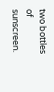two bottles of sunscreen.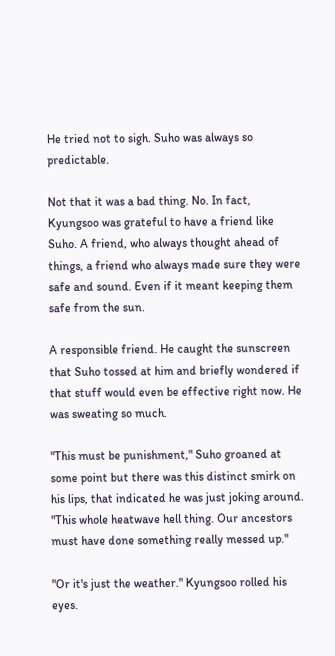He tried not to sigh. Suho was always so predictable.

Not that it was a bad thing. No. In fact, Kyungsoo was grateful to have a friend like Suho. A friend, who always thought ahead of things, a friend who always made sure they were safe and sound. Even if it meant keeping them safe from the sun.

A responsible friend. He caught the sunscreen that Suho tossed at him and briefly wondered if that stuff would even be effective right now. He was sweating so much.

"This must be punishment," Suho groaned at some point but there was this distinct smirk on his lips, that indicated he was just joking around. "This whole heatwave hell thing. Our ancestors must have done something really messed up."

"Or it's just the weather." Kyungsoo rolled his eyes.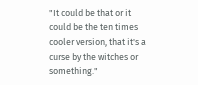"It could be that or it could be the ten times cooler version, that it's a curse by the witches or something."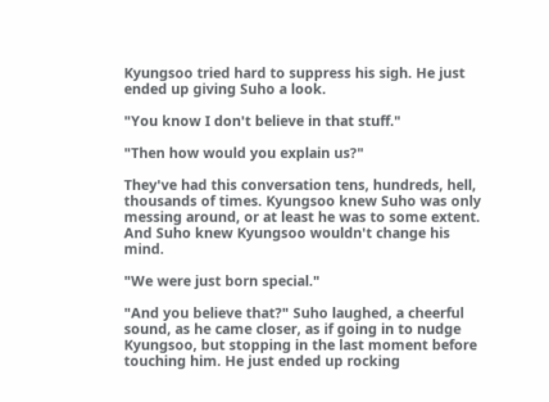Kyungsoo tried hard to suppress his sigh. He just ended up giving Suho a look.

"You know I don't believe in that stuff."

"Then how would you explain us?"

They've had this conversation tens, hundreds, hell, thousands of times. Kyungsoo knew Suho was only messing around, or at least he was to some extent. And Suho knew Kyungsoo wouldn't change his mind.

"We were just born special."

"And you believe that?" Suho laughed, a cheerful sound, as he came closer, as if going in to nudge Kyungsoo, but stopping in the last moment before touching him. He just ended up rocking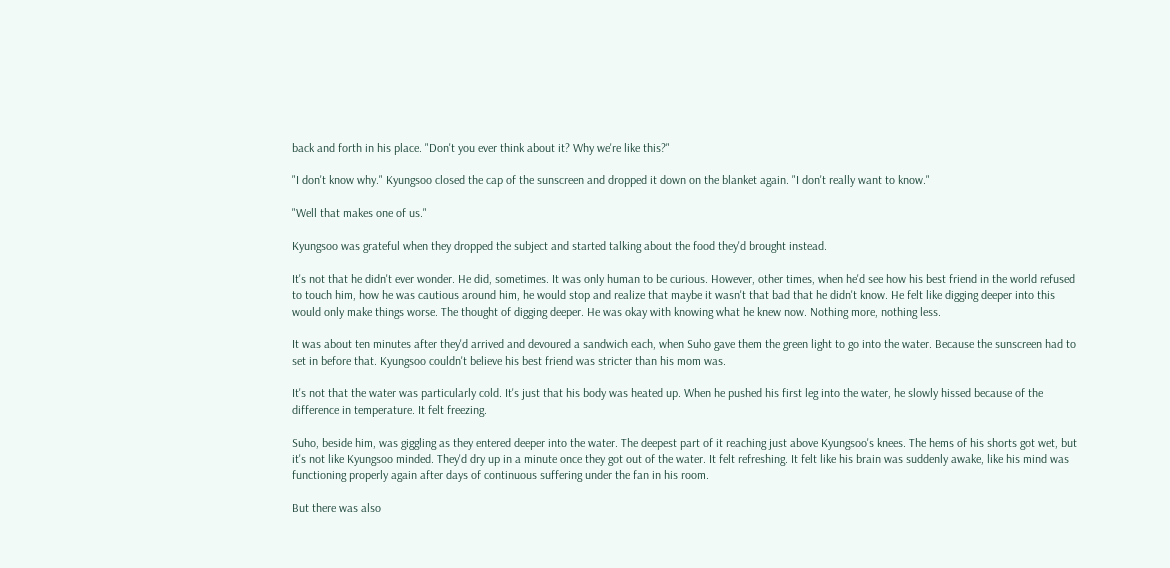back and forth in his place. "Don't you ever think about it? Why we're like this?"

"I don't know why." Kyungsoo closed the cap of the sunscreen and dropped it down on the blanket again. "I don't really want to know."

"Well that makes one of us."

Kyungsoo was grateful when they dropped the subject and started talking about the food they'd brought instead.

It's not that he didn't ever wonder. He did, sometimes. It was only human to be curious. However, other times, when he'd see how his best friend in the world refused to touch him, how he was cautious around him, he would stop and realize that maybe it wasn't that bad that he didn't know. He felt like digging deeper into this would only make things worse. The thought of digging deeper. He was okay with knowing what he knew now. Nothing more, nothing less.

It was about ten minutes after they'd arrived and devoured a sandwich each, when Suho gave them the green light to go into the water. Because the sunscreen had to set in before that. Kyungsoo couldn't believe his best friend was stricter than his mom was.

It's not that the water was particularly cold. It's just that his body was heated up. When he pushed his first leg into the water, he slowly hissed because of the difference in temperature. It felt freezing.

Suho, beside him, was giggling as they entered deeper into the water. The deepest part of it reaching just above Kyungsoo's knees. The hems of his shorts got wet, but it's not like Kyungsoo minded. They'd dry up in a minute once they got out of the water. It felt refreshing. It felt like his brain was suddenly awake, like his mind was functioning properly again after days of continuous suffering under the fan in his room.

But there was also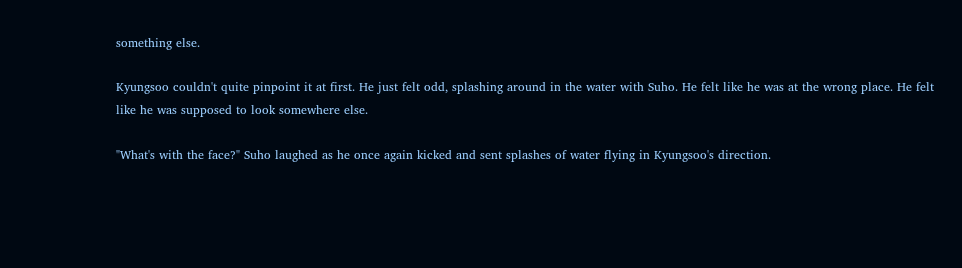something else.

Kyungsoo couldn't quite pinpoint it at first. He just felt odd, splashing around in the water with Suho. He felt like he was at the wrong place. He felt like he was supposed to look somewhere else.

"What's with the face?" Suho laughed as he once again kicked and sent splashes of water flying in Kyungsoo's direction.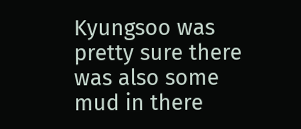Kyungsoo was pretty sure there was also some mud in there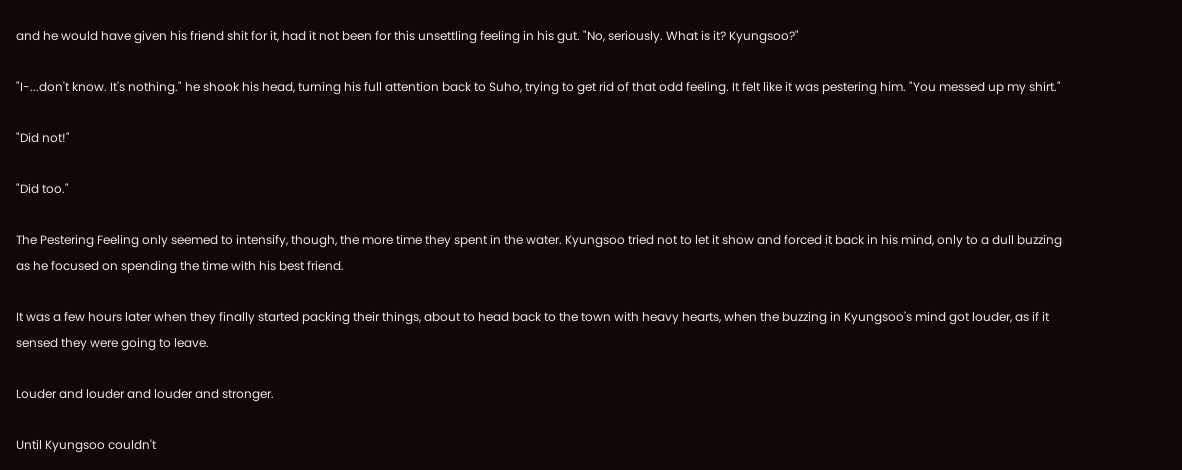and he would have given his friend shit for it, had it not been for this unsettling feeling in his gut. "No, seriously. What is it? Kyungsoo?"

"I-...don't know. It's nothing." he shook his head, turning his full attention back to Suho, trying to get rid of that odd feeling. It felt like it was pestering him. "You messed up my shirt."

"Did not!"

"Did too."

The Pestering Feeling only seemed to intensify, though, the more time they spent in the water. Kyungsoo tried not to let it show and forced it back in his mind, only to a dull buzzing as he focused on spending the time with his best friend.

It was a few hours later when they finally started packing their things, about to head back to the town with heavy hearts, when the buzzing in Kyungsoo's mind got louder, as if it sensed they were going to leave.

Louder and louder and louder and stronger.

Until Kyungsoo couldn't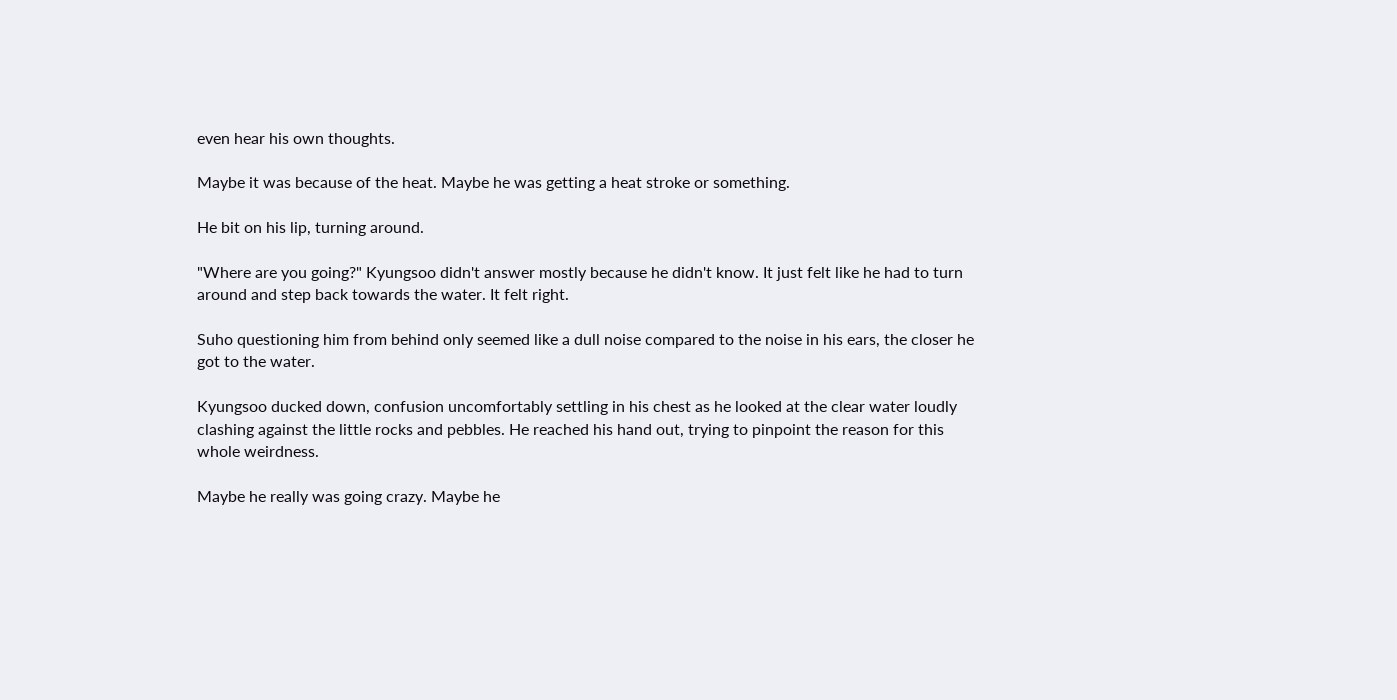even hear his own thoughts.

Maybe it was because of the heat. Maybe he was getting a heat stroke or something.

He bit on his lip, turning around.

"Where are you going?" Kyungsoo didn't answer mostly because he didn't know. It just felt like he had to turn around and step back towards the water. It felt right.

Suho questioning him from behind only seemed like a dull noise compared to the noise in his ears, the closer he got to the water.

Kyungsoo ducked down, confusion uncomfortably settling in his chest as he looked at the clear water loudly clashing against the little rocks and pebbles. He reached his hand out, trying to pinpoint the reason for this whole weirdness.

Maybe he really was going crazy. Maybe he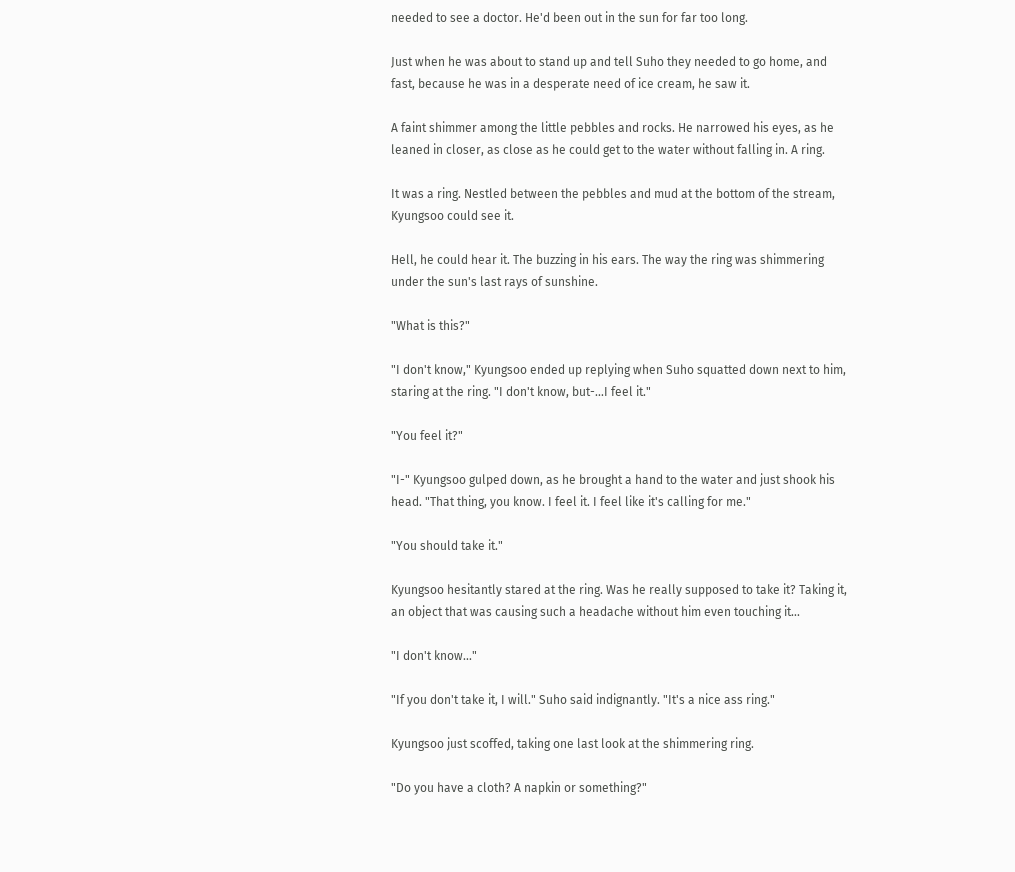needed to see a doctor. He'd been out in the sun for far too long.

Just when he was about to stand up and tell Suho they needed to go home, and fast, because he was in a desperate need of ice cream, he saw it.

A faint shimmer among the little pebbles and rocks. He narrowed his eyes, as he leaned in closer, as close as he could get to the water without falling in. A ring.

It was a ring. Nestled between the pebbles and mud at the bottom of the stream, Kyungsoo could see it.

Hell, he could hear it. The buzzing in his ears. The way the ring was shimmering under the sun's last rays of sunshine.

"What is this?"

"I don't know," Kyungsoo ended up replying when Suho squatted down next to him, staring at the ring. "I don't know, but-...I feel it."

"You feel it?"

"I-" Kyungsoo gulped down, as he brought a hand to the water and just shook his head. "That thing, you know. I feel it. I feel like it's calling for me."

"You should take it."

Kyungsoo hesitantly stared at the ring. Was he really supposed to take it? Taking it, an object that was causing such a headache without him even touching it...

"I don't know..."

"If you don't take it, I will." Suho said indignantly. "It's a nice ass ring."

Kyungsoo just scoffed, taking one last look at the shimmering ring.

"Do you have a cloth? A napkin or something?"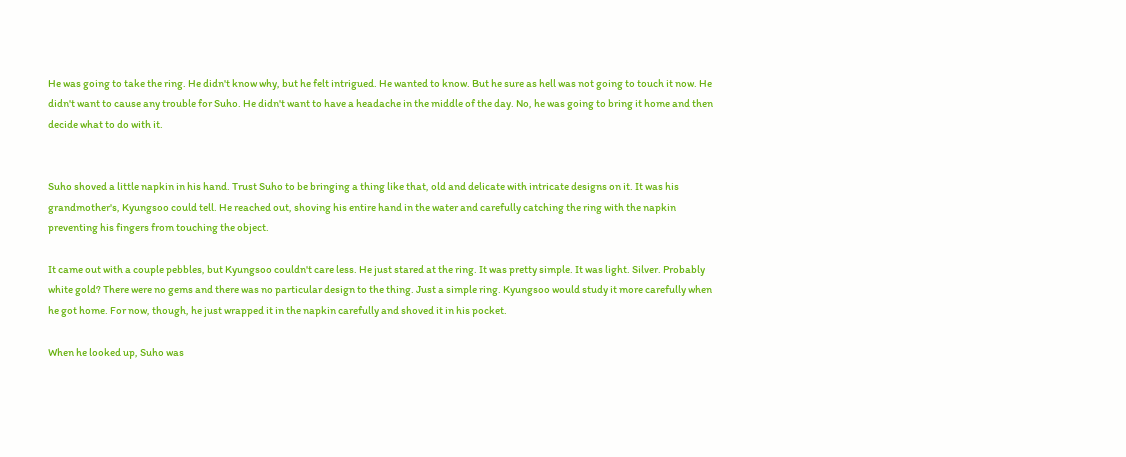He was going to take the ring. He didn't know why, but he felt intrigued. He wanted to know. But he sure as hell was not going to touch it now. He didn't want to cause any trouble for Suho. He didn't want to have a headache in the middle of the day. No, he was going to bring it home and then decide what to do with it.


Suho shoved a little napkin in his hand. Trust Suho to be bringing a thing like that, old and delicate with intricate designs on it. It was his grandmother's, Kyungsoo could tell. He reached out, shoving his entire hand in the water and carefully catching the ring with the napkin preventing his fingers from touching the object.

It came out with a couple pebbles, but Kyungsoo couldn't care less. He just stared at the ring. It was pretty simple. It was light. Silver. Probably white gold? There were no gems and there was no particular design to the thing. Just a simple ring. Kyungsoo would study it more carefully when he got home. For now, though, he just wrapped it in the napkin carefully and shoved it in his pocket.

When he looked up, Suho was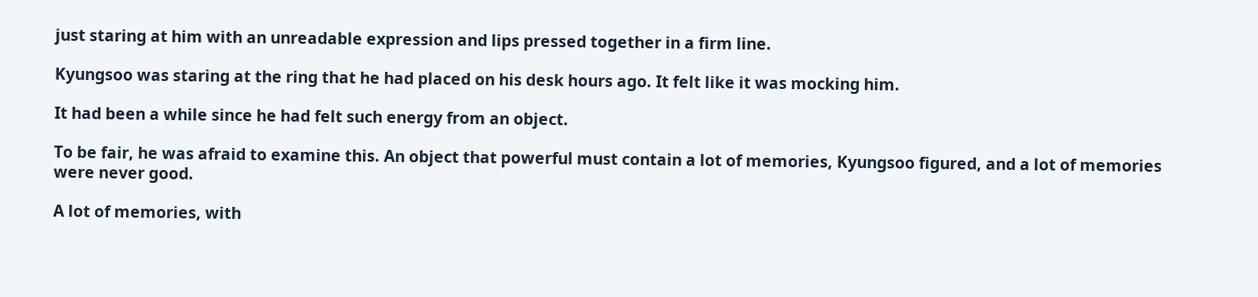just staring at him with an unreadable expression and lips pressed together in a firm line.

Kyungsoo was staring at the ring that he had placed on his desk hours ago. It felt like it was mocking him.

It had been a while since he had felt such energy from an object.

To be fair, he was afraid to examine this. An object that powerful must contain a lot of memories, Kyungsoo figured, and a lot of memories were never good.

A lot of memories, with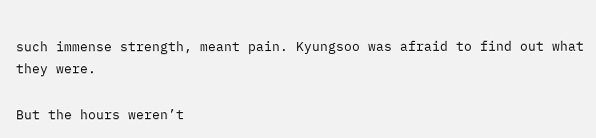such immense strength, meant pain. Kyungsoo was afraid to find out what they were.

But the hours weren’t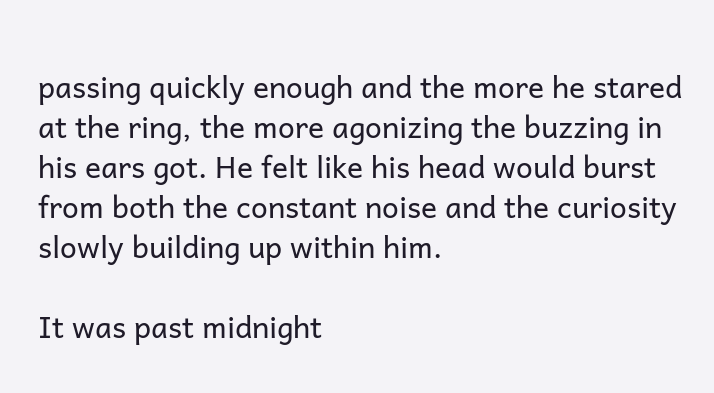passing quickly enough and the more he stared at the ring, the more agonizing the buzzing in his ears got. He felt like his head would burst from both the constant noise and the curiosity slowly building up within him.

It was past midnight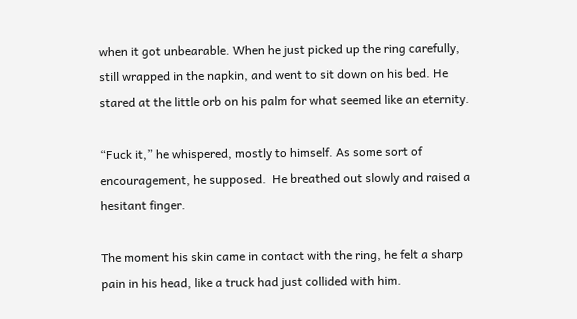when it got unbearable. When he just picked up the ring carefully, still wrapped in the napkin, and went to sit down on his bed. He stared at the little orb on his palm for what seemed like an eternity.

“Fuck it,” he whispered, mostly to himself. As some sort of encouragement, he supposed.  He breathed out slowly and raised a hesitant finger.

The moment his skin came in contact with the ring, he felt a sharp pain in his head, like a truck had just collided with him.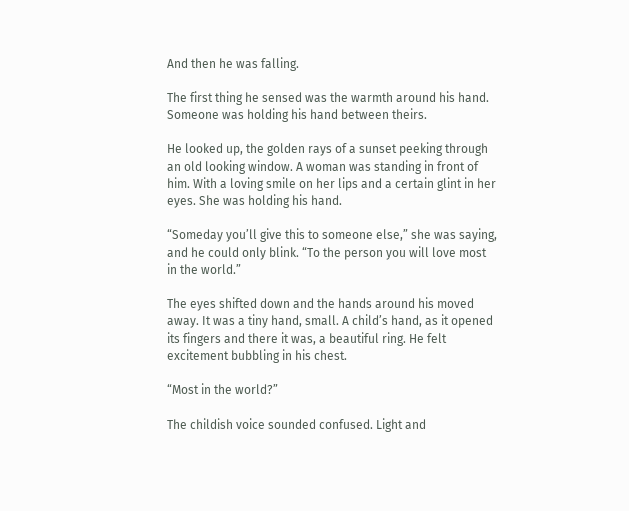And then he was falling.

The first thing he sensed was the warmth around his hand. Someone was holding his hand between theirs.

He looked up, the golden rays of a sunset peeking through an old looking window. A woman was standing in front of him. With a loving smile on her lips and a certain glint in her eyes. She was holding his hand.

“Someday you’ll give this to someone else,” she was saying, and he could only blink. “To the person you will love most in the world.”

The eyes shifted down and the hands around his moved away. It was a tiny hand, small. A child’s hand, as it opened its fingers and there it was, a beautiful ring. He felt excitement bubbling in his chest.

“Most in the world?”

The childish voice sounded confused. Light and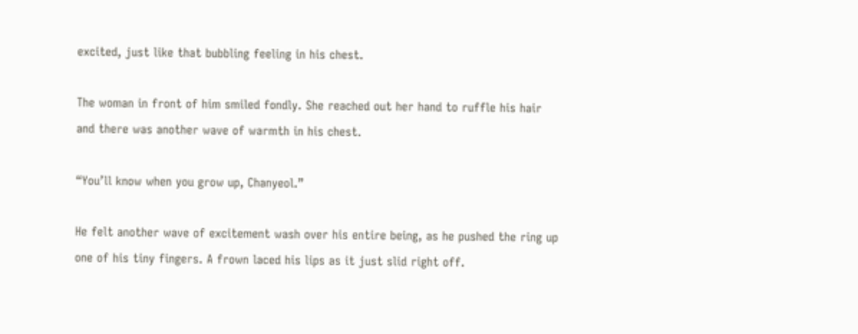excited, just like that bubbling feeling in his chest.

The woman in front of him smiled fondly. She reached out her hand to ruffle his hair and there was another wave of warmth in his chest.

“You’ll know when you grow up, Chanyeol.”

He felt another wave of excitement wash over his entire being, as he pushed the ring up one of his tiny fingers. A frown laced his lips as it just slid right off.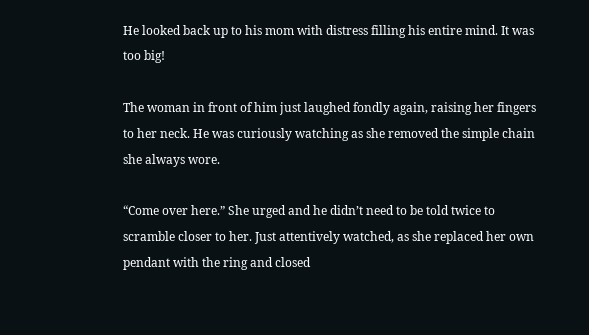He looked back up to his mom with distress filling his entire mind. It was too big!

The woman in front of him just laughed fondly again, raising her fingers to her neck. He was curiously watching as she removed the simple chain she always wore.

“Come over here.” She urged and he didn’t need to be told twice to scramble closer to her. Just attentively watched, as she replaced her own pendant with the ring and closed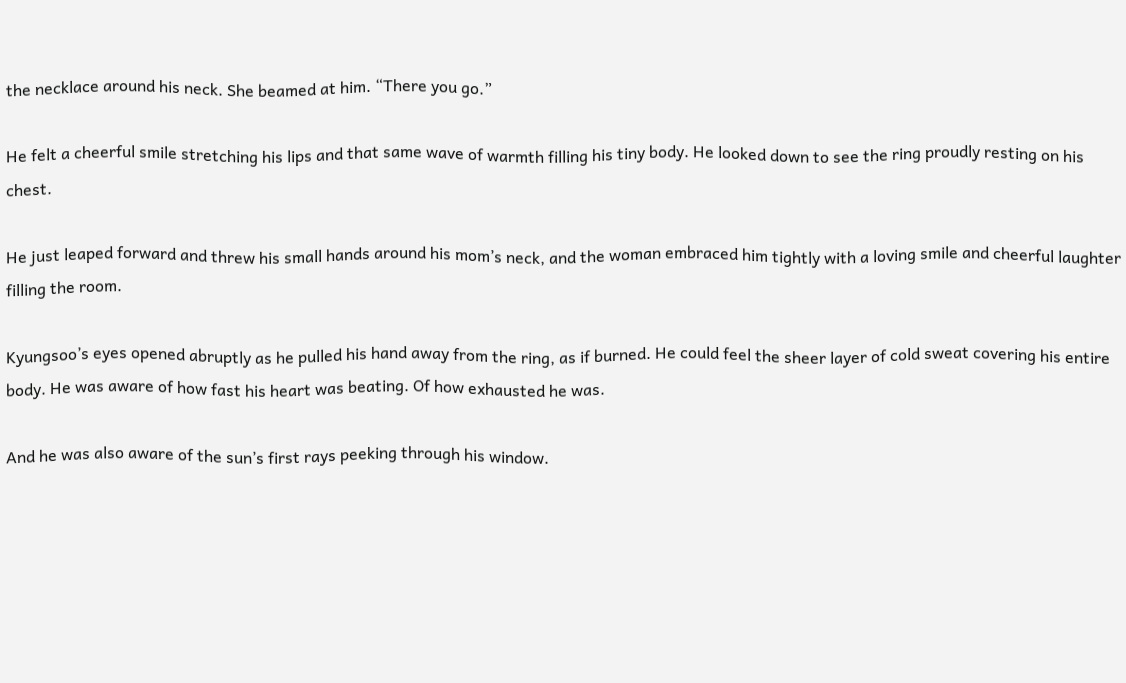the necklace around his neck. She beamed at him. “There you go.”

He felt a cheerful smile stretching his lips and that same wave of warmth filling his tiny body. He looked down to see the ring proudly resting on his chest.

He just leaped forward and threw his small hands around his mom’s neck, and the woman embraced him tightly with a loving smile and cheerful laughter filling the room.

Kyungsoo’s eyes opened abruptly as he pulled his hand away from the ring, as if burned. He could feel the sheer layer of cold sweat covering his entire body. He was aware of how fast his heart was beating. Of how exhausted he was.

And he was also aware of the sun’s first rays peeking through his window.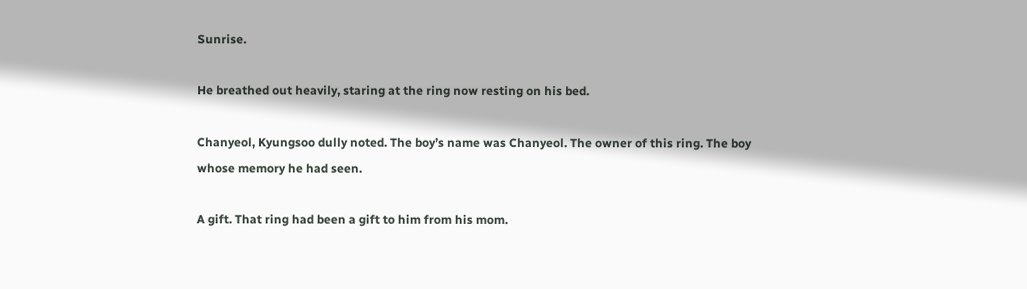Sunrise.

He breathed out heavily, staring at the ring now resting on his bed.

Chanyeol, Kyungsoo dully noted. The boy’s name was Chanyeol. The owner of this ring. The boy whose memory he had seen.

A gift. That ring had been a gift to him from his mom.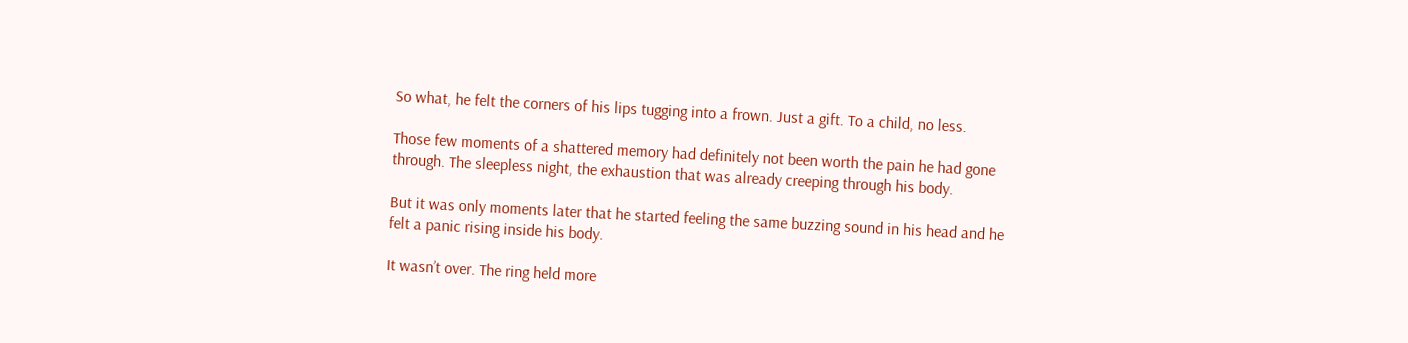So what, he felt the corners of his lips tugging into a frown. Just a gift. To a child, no less.

Those few moments of a shattered memory had definitely not been worth the pain he had gone through. The sleepless night, the exhaustion that was already creeping through his body.

But it was only moments later that he started feeling the same buzzing sound in his head and he felt a panic rising inside his body.

It wasn’t over. The ring held more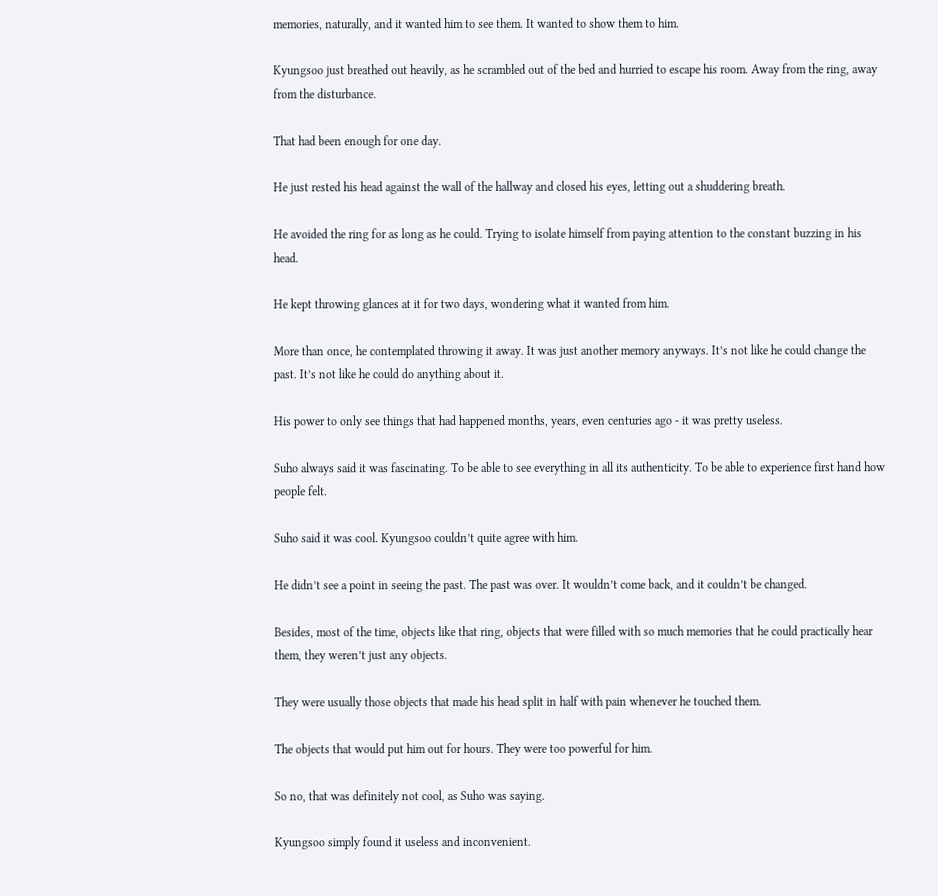memories, naturally, and it wanted him to see them. It wanted to show them to him.

Kyungsoo just breathed out heavily, as he scrambled out of the bed and hurried to escape his room. Away from the ring, away from the disturbance.

That had been enough for one day.

He just rested his head against the wall of the hallway and closed his eyes, letting out a shuddering breath.

He avoided the ring for as long as he could. Trying to isolate himself from paying attention to the constant buzzing in his head.

He kept throwing glances at it for two days, wondering what it wanted from him.

More than once, he contemplated throwing it away. It was just another memory anyways. It’s not like he could change the past. It’s not like he could do anything about it.

His power to only see things that had happened months, years, even centuries ago - it was pretty useless.

Suho always said it was fascinating. To be able to see everything in all its authenticity. To be able to experience first hand how people felt.

Suho said it was cool. Kyungsoo couldn’t quite agree with him.

He didn’t see a point in seeing the past. The past was over. It wouldn’t come back, and it couldn’t be changed.

Besides, most of the time, objects like that ring, objects that were filled with so much memories that he could practically hear them, they weren’t just any objects.

They were usually those objects that made his head split in half with pain whenever he touched them.

The objects that would put him out for hours. They were too powerful for him.

So no, that was definitely not cool, as Suho was saying.

Kyungsoo simply found it useless and inconvenient.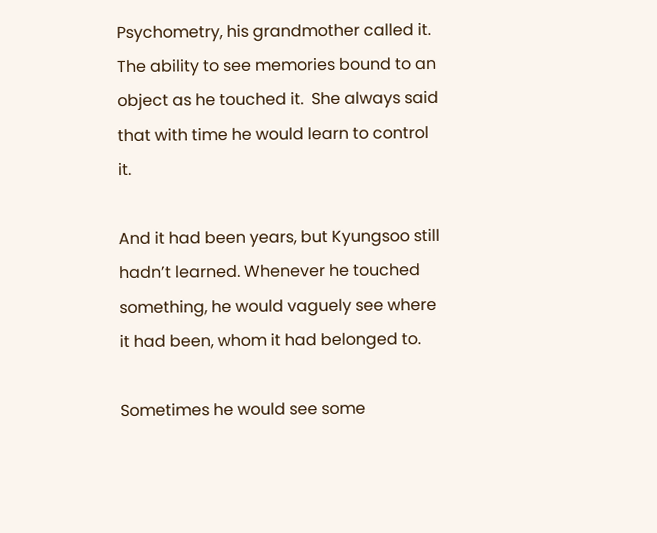Psychometry, his grandmother called it. The ability to see memories bound to an object as he touched it.  She always said that with time he would learn to control it.

And it had been years, but Kyungsoo still hadn’t learned. Whenever he touched something, he would vaguely see where it had been, whom it had belonged to.

Sometimes he would see some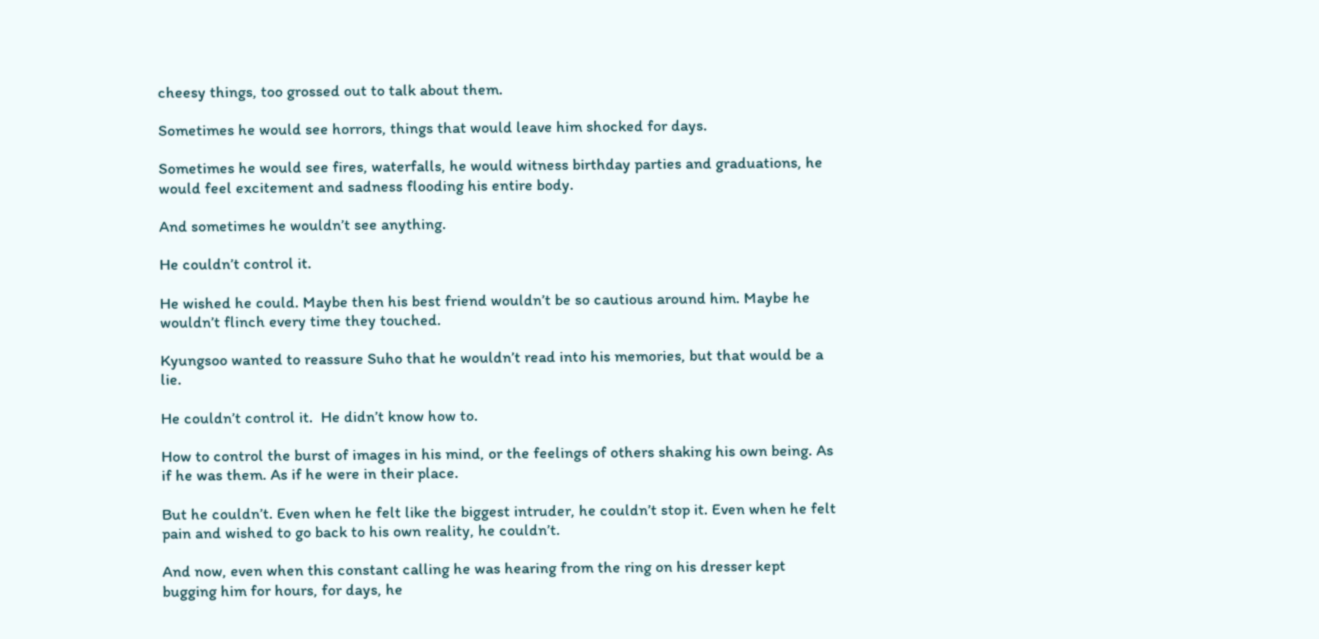cheesy things, too grossed out to talk about them.

Sometimes he would see horrors, things that would leave him shocked for days.

Sometimes he would see fires, waterfalls, he would witness birthday parties and graduations, he would feel excitement and sadness flooding his entire body.

And sometimes he wouldn’t see anything.

He couldn’t control it.

He wished he could. Maybe then his best friend wouldn’t be so cautious around him. Maybe he wouldn’t flinch every time they touched.

Kyungsoo wanted to reassure Suho that he wouldn’t read into his memories, but that would be a lie.

He couldn’t control it.  He didn’t know how to.

How to control the burst of images in his mind, or the feelings of others shaking his own being. As if he was them. As if he were in their place.

But he couldn’t. Even when he felt like the biggest intruder, he couldn’t stop it. Even when he felt pain and wished to go back to his own reality, he couldn’t.

And now, even when this constant calling he was hearing from the ring on his dresser kept bugging him for hours, for days, he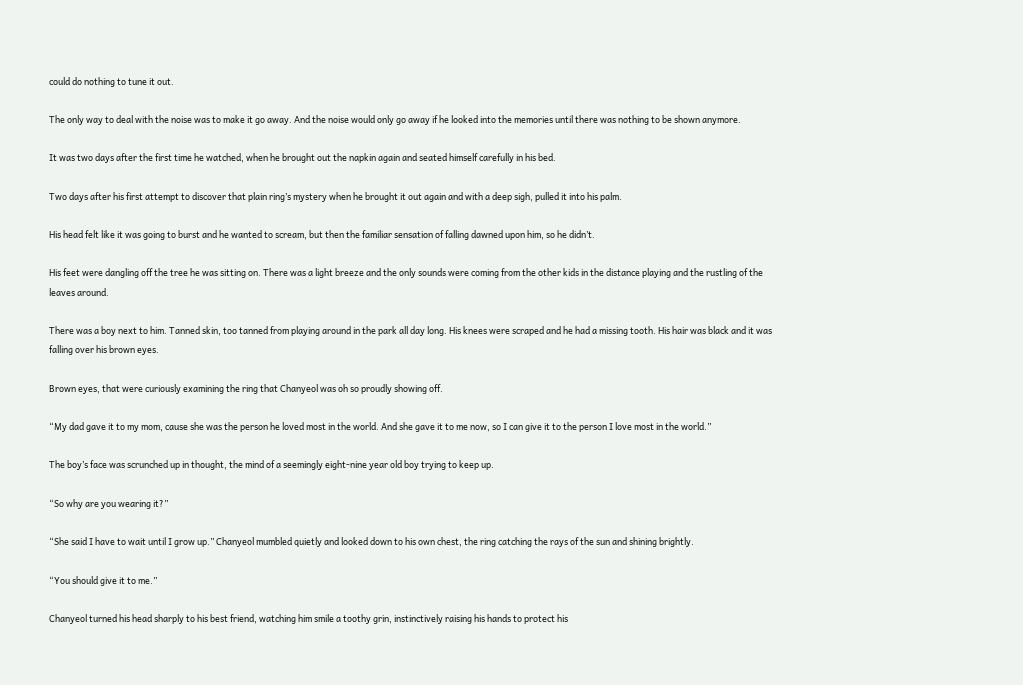could do nothing to tune it out.

The only way to deal with the noise was to make it go away. And the noise would only go away if he looked into the memories until there was nothing to be shown anymore.

It was two days after the first time he watched, when he brought out the napkin again and seated himself carefully in his bed.

Two days after his first attempt to discover that plain ring’s mystery when he brought it out again and with a deep sigh, pulled it into his palm.

His head felt like it was going to burst and he wanted to scream, but then the familiar sensation of falling dawned upon him, so he didn’t.

His feet were dangling off the tree he was sitting on. There was a light breeze and the only sounds were coming from the other kids in the distance playing and the rustling of the leaves around.

There was a boy next to him. Tanned skin, too tanned from playing around in the park all day long. His knees were scraped and he had a missing tooth. His hair was black and it was falling over his brown eyes.

Brown eyes, that were curiously examining the ring that Chanyeol was oh so proudly showing off.

“My dad gave it to my mom, cause she was the person he loved most in the world. And she gave it to me now, so I can give it to the person I love most in the world.”

The boy’s face was scrunched up in thought, the mind of a seemingly eight-nine year old boy trying to keep up.

“So why are you wearing it?”

“She said I have to wait until I grow up.” Chanyeol mumbled quietly and looked down to his own chest, the ring catching the rays of the sun and shining brightly.

“You should give it to me.”

Chanyeol turned his head sharply to his best friend, watching him smile a toothy grin, instinctively raising his hands to protect his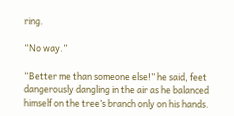ring.

“No way.”

“Better me than someone else!” he said, feet dangerously dangling in the air as he balanced himself on the tree’s branch only on his hands.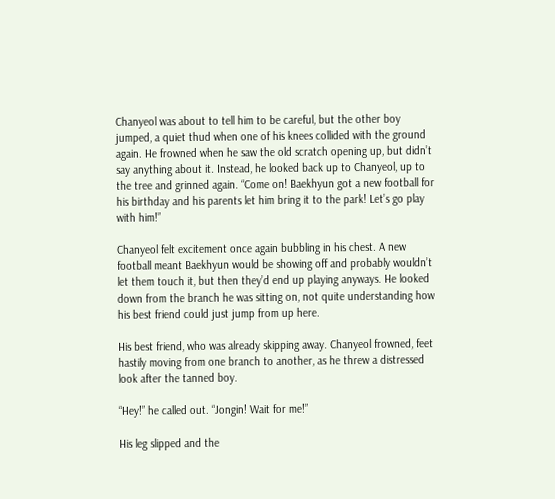Chanyeol was about to tell him to be careful, but the other boy jumped, a quiet thud when one of his knees collided with the ground again. He frowned when he saw the old scratch opening up, but didn’t say anything about it. Instead, he looked back up to Chanyeol, up to the tree and grinned again. “Come on! Baekhyun got a new football for his birthday and his parents let him bring it to the park! Let’s go play with him!”

Chanyeol felt excitement once again bubbling in his chest. A new football meant Baekhyun would be showing off and probably wouldn’t let them touch it, but then they’d end up playing anyways. He looked down from the branch he was sitting on, not quite understanding how his best friend could just jump from up here.

His best friend, who was already skipping away. Chanyeol frowned, feet hastily moving from one branch to another, as he threw a distressed look after the tanned boy.

“Hey!” he called out. “Jongin! Wait for me!”

His leg slipped and the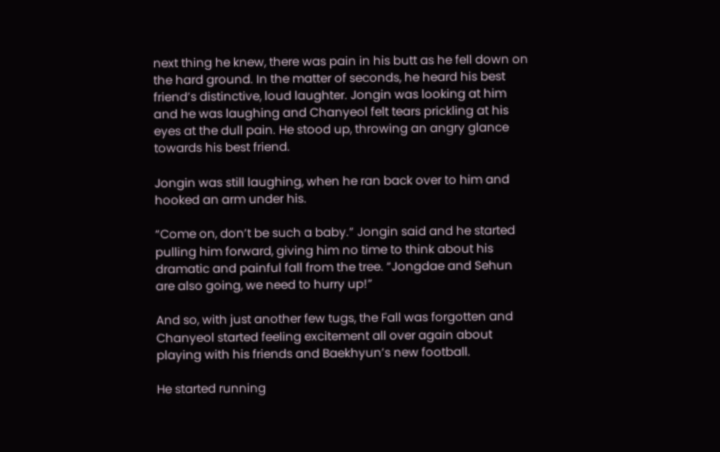next thing he knew, there was pain in his butt as he fell down on the hard ground. In the matter of seconds, he heard his best friend’s distinctive, loud laughter. Jongin was looking at him and he was laughing and Chanyeol felt tears prickling at his eyes at the dull pain. He stood up, throwing an angry glance towards his best friend.

Jongin was still laughing, when he ran back over to him and hooked an arm under his.

“Come on, don’t be such a baby.” Jongin said and he started pulling him forward, giving him no time to think about his dramatic and painful fall from the tree. “Jongdae and Sehun are also going, we need to hurry up!”

And so, with just another few tugs, the Fall was forgotten and Chanyeol started feeling excitement all over again about playing with his friends and Baekhyun’s new football.

He started running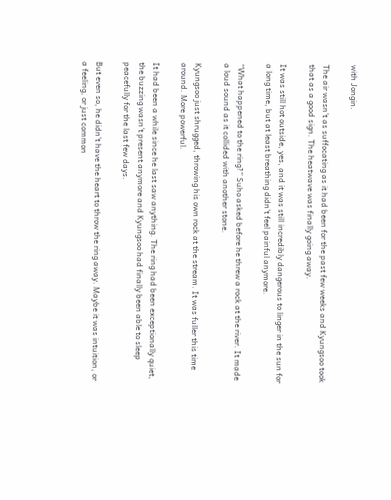with Jongin.

The air wasn’t as suffocating as it had been for the past few weeks and Kyungsoo took that as a good sign. The heatwave was finally going away.

It was still hot outside, yes, and it was still incredibly dangerous to linger in the sun for a long time, but at least breathing didn’t feel painful anymore.

“What happened to the ring?” Suho asked before he threw a rock at the river. It made a loud sound as it collided with another stone.

Kyungsoo just shrugged, throwing his own rock at the stream. It was fuller this time around. More powerful.

It had been a while since he last saw anything. The ring had been exceptionally quiet, the buzzing wasn’t present anymore and Kyungsoo had finally been able to sleep peacefully for the last few days.

But even so, he didn’t have the heart to throw the ring away. Maybe it was intuition, or a feeling, or just common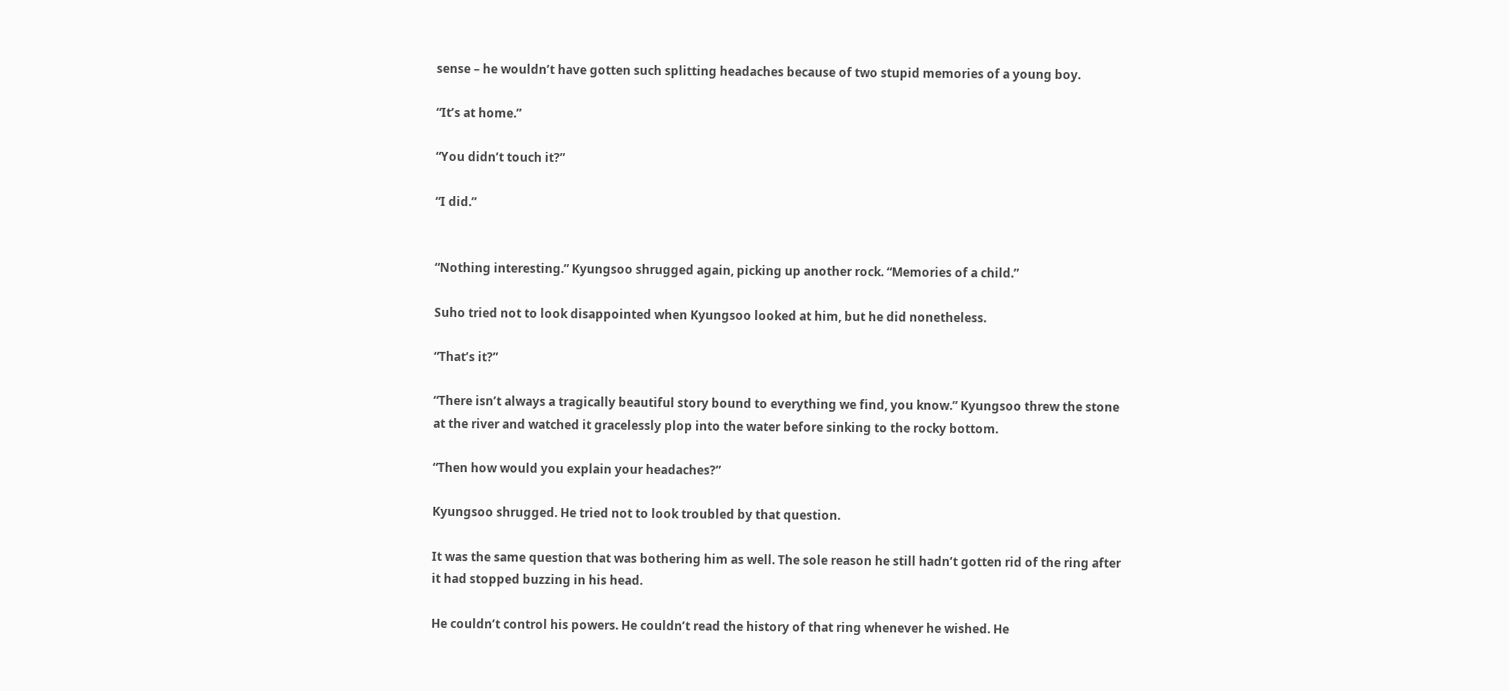sense – he wouldn’t have gotten such splitting headaches because of two stupid memories of a young boy.

“It’s at home.”

“You didn’t touch it?”

“I did.”


“Nothing interesting.” Kyungsoo shrugged again, picking up another rock. “Memories of a child.”

Suho tried not to look disappointed when Kyungsoo looked at him, but he did nonetheless.

“That’s it?”

“There isn’t always a tragically beautiful story bound to everything we find, you know.” Kyungsoo threw the stone at the river and watched it gracelessly plop into the water before sinking to the rocky bottom.

“Then how would you explain your headaches?”

Kyungsoo shrugged. He tried not to look troubled by that question.

It was the same question that was bothering him as well. The sole reason he still hadn’t gotten rid of the ring after it had stopped buzzing in his head.

He couldn’t control his powers. He couldn’t read the history of that ring whenever he wished. He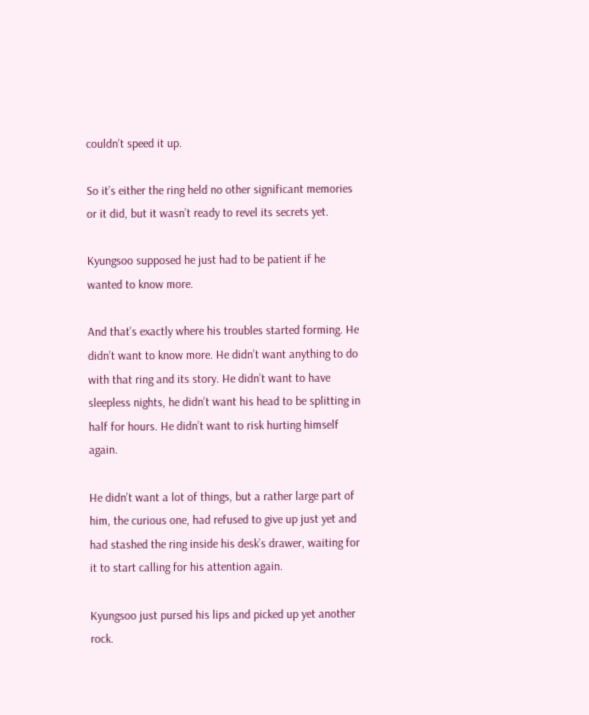couldn’t speed it up.

So it’s either the ring held no other significant memories or it did, but it wasn’t ready to revel its secrets yet.

Kyungsoo supposed he just had to be patient if he wanted to know more.

And that’s exactly where his troubles started forming. He didn’t want to know more. He didn’t want anything to do with that ring and its story. He didn’t want to have sleepless nights, he didn’t want his head to be splitting in half for hours. He didn’t want to risk hurting himself again.

He didn’t want a lot of things, but a rather large part of him, the curious one, had refused to give up just yet and had stashed the ring inside his desk’s drawer, waiting for it to start calling for his attention again.

Kyungsoo just pursed his lips and picked up yet another rock.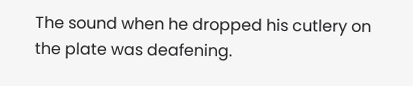The sound when he dropped his cutlery on the plate was deafening.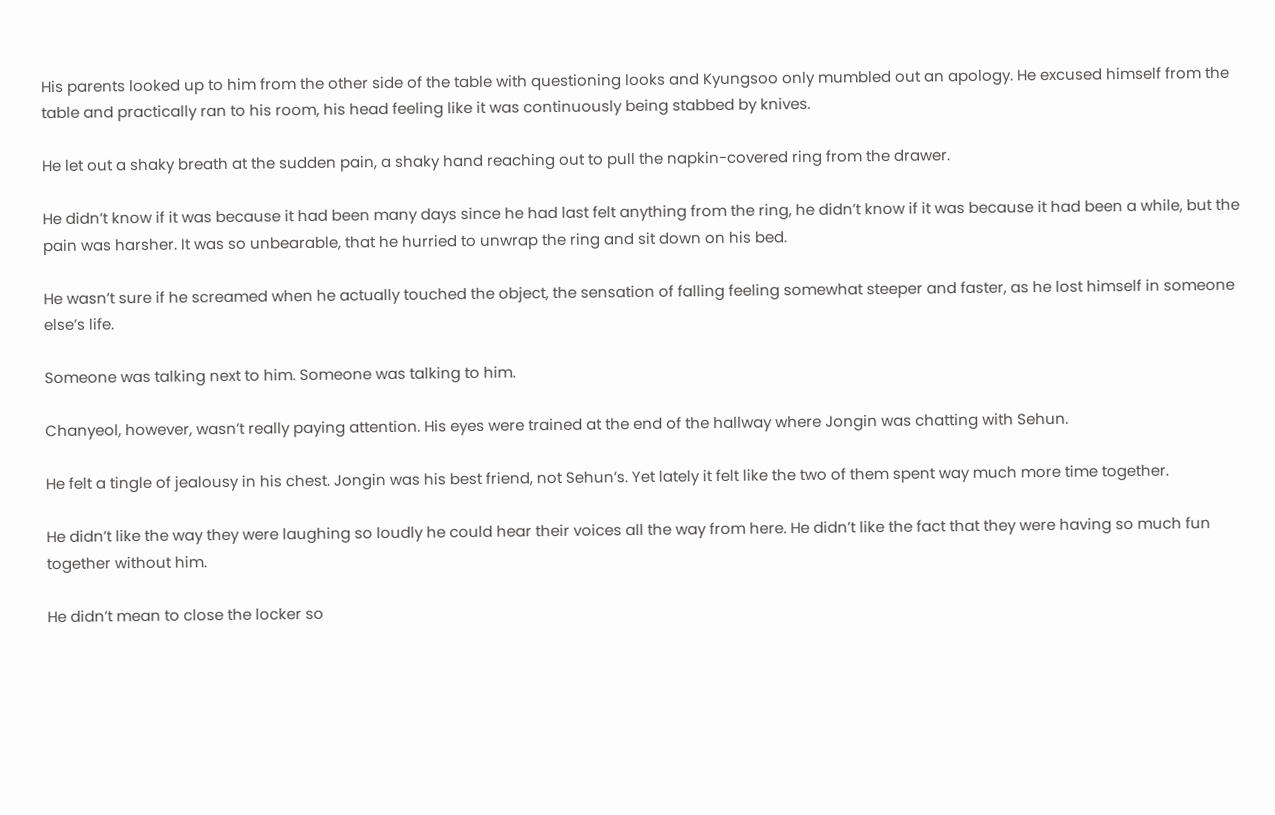His parents looked up to him from the other side of the table with questioning looks and Kyungsoo only mumbled out an apology. He excused himself from the table and practically ran to his room, his head feeling like it was continuously being stabbed by knives.

He let out a shaky breath at the sudden pain, a shaky hand reaching out to pull the napkin-covered ring from the drawer.

He didn’t know if it was because it had been many days since he had last felt anything from the ring, he didn’t know if it was because it had been a while, but the pain was harsher. It was so unbearable, that he hurried to unwrap the ring and sit down on his bed.

He wasn’t sure if he screamed when he actually touched the object, the sensation of falling feeling somewhat steeper and faster, as he lost himself in someone else’s life.

Someone was talking next to him. Someone was talking to him.

Chanyeol, however, wasn’t really paying attention. His eyes were trained at the end of the hallway where Jongin was chatting with Sehun.

He felt a tingle of jealousy in his chest. Jongin was his best friend, not Sehun’s. Yet lately it felt like the two of them spent way much more time together.

He didn’t like the way they were laughing so loudly he could hear their voices all the way from here. He didn’t like the fact that they were having so much fun together without him.

He didn’t mean to close the locker so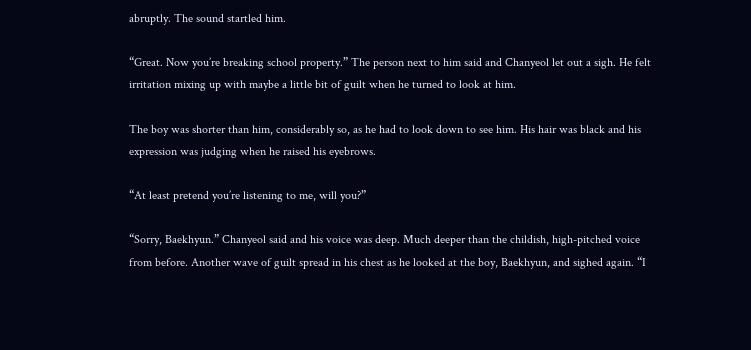abruptly. The sound startled him.

“Great. Now you’re breaking school property.” The person next to him said and Chanyeol let out a sigh. He felt irritation mixing up with maybe a little bit of guilt when he turned to look at him.

The boy was shorter than him, considerably so, as he had to look down to see him. His hair was black and his expression was judging when he raised his eyebrows.

“At least pretend you’re listening to me, will you?”

“Sorry, Baekhyun.” Chanyeol said and his voice was deep. Much deeper than the childish, high-pitched voice from before. Another wave of guilt spread in his chest as he looked at the boy, Baekhyun, and sighed again. “I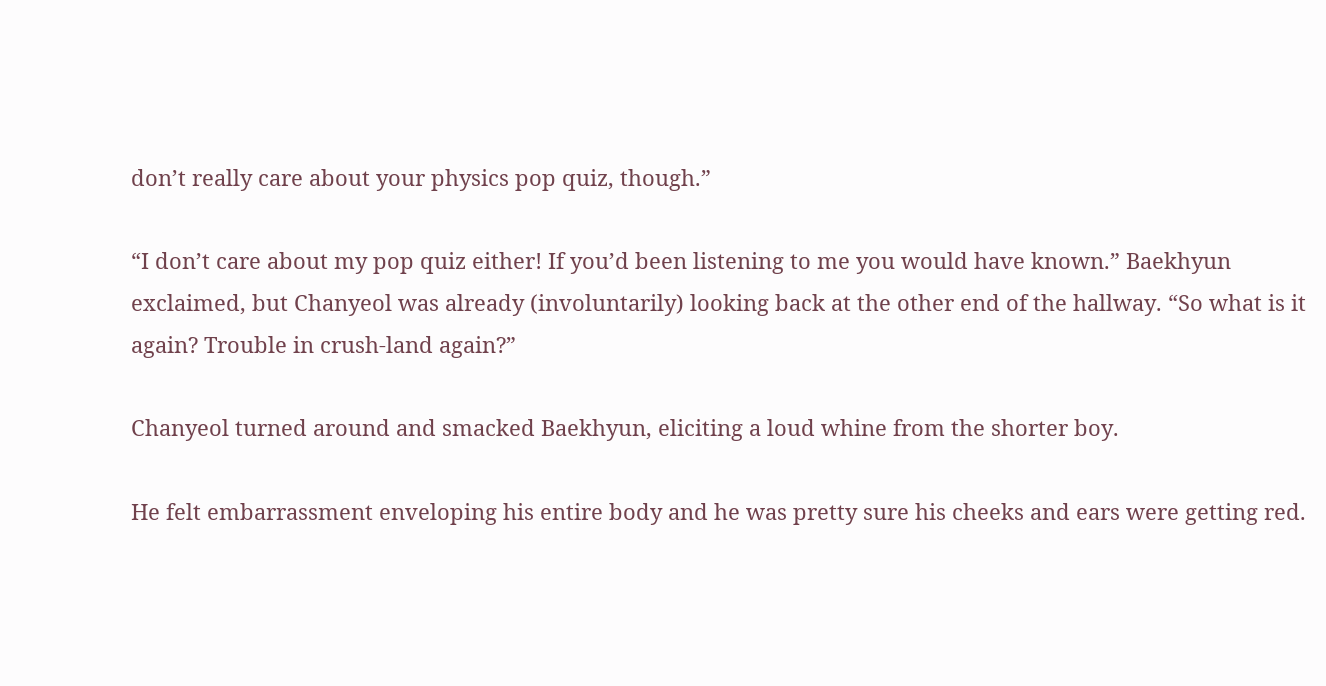don’t really care about your physics pop quiz, though.”

“I don’t care about my pop quiz either! If you’d been listening to me you would have known.” Baekhyun exclaimed, but Chanyeol was already (involuntarily) looking back at the other end of the hallway. “So what is it again? Trouble in crush-land again?”

Chanyeol turned around and smacked Baekhyun, eliciting a loud whine from the shorter boy.

He felt embarrassment enveloping his entire body and he was pretty sure his cheeks and ears were getting red.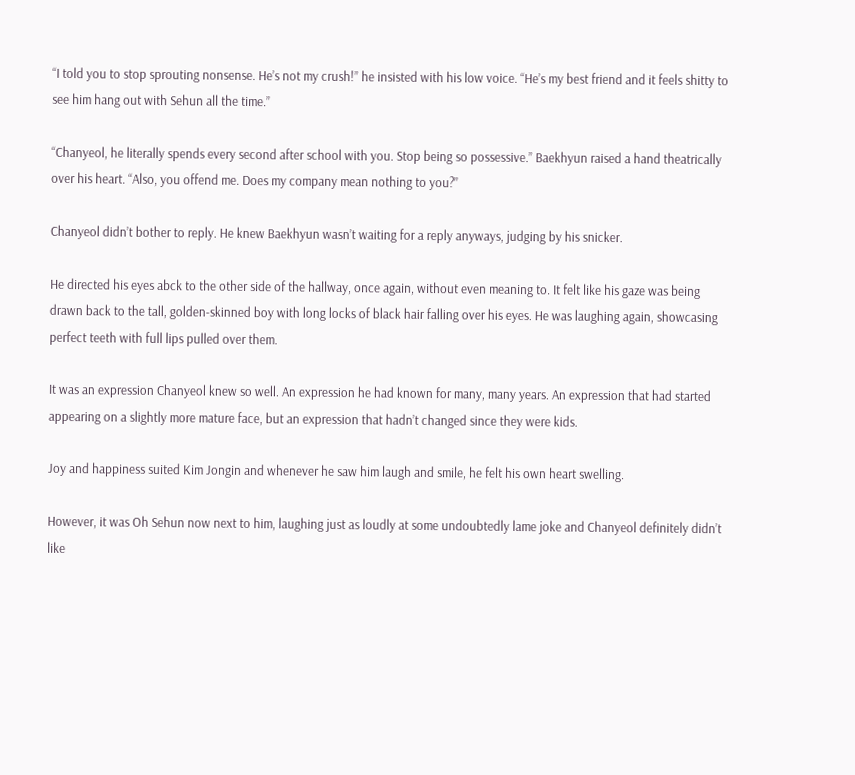“I told you to stop sprouting nonsense. He’s not my crush!” he insisted with his low voice. “He’s my best friend and it feels shitty to see him hang out with Sehun all the time.”

“Chanyeol, he literally spends every second after school with you. Stop being so possessive.” Baekhyun raised a hand theatrically over his heart. “Also, you offend me. Does my company mean nothing to you?”

Chanyeol didn’t bother to reply. He knew Baekhyun wasn’t waiting for a reply anyways, judging by his snicker.

He directed his eyes abck to the other side of the hallway, once again, without even meaning to. It felt like his gaze was being drawn back to the tall, golden-skinned boy with long locks of black hair falling over his eyes. He was laughing again, showcasing perfect teeth with full lips pulled over them.

It was an expression Chanyeol knew so well. An expression he had known for many, many years. An expression that had started appearing on a slightly more mature face, but an expression that hadn’t changed since they were kids.

Joy and happiness suited Kim Jongin and whenever he saw him laugh and smile, he felt his own heart swelling.

However, it was Oh Sehun now next to him, laughing just as loudly at some undoubtedly lame joke and Chanyeol definitely didn’t like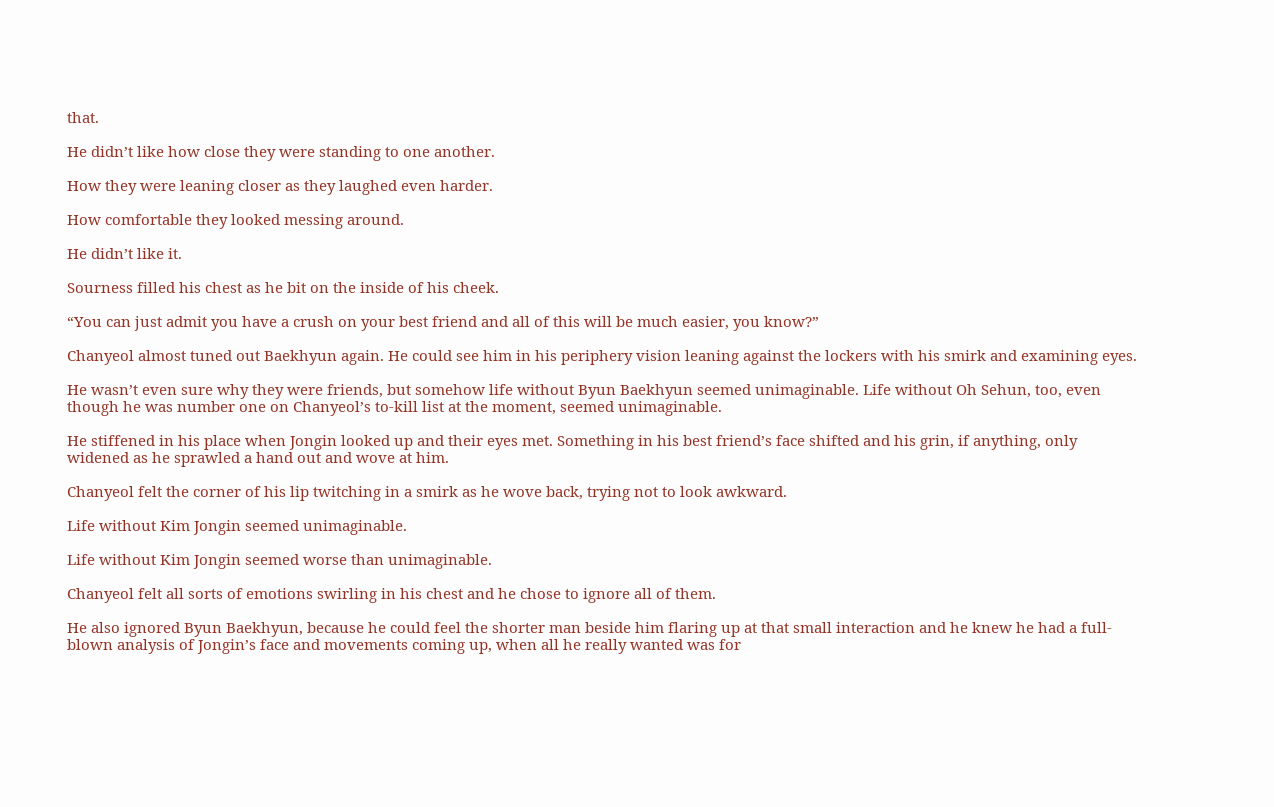that.

He didn’t like how close they were standing to one another.

How they were leaning closer as they laughed even harder.

How comfortable they looked messing around.

He didn’t like it.

Sourness filled his chest as he bit on the inside of his cheek.

“You can just admit you have a crush on your best friend and all of this will be much easier, you know?”

Chanyeol almost tuned out Baekhyun again. He could see him in his periphery vision leaning against the lockers with his smirk and examining eyes.

He wasn’t even sure why they were friends, but somehow life without Byun Baekhyun seemed unimaginable. Life without Oh Sehun, too, even though he was number one on Chanyeol’s to-kill list at the moment, seemed unimaginable.

He stiffened in his place when Jongin looked up and their eyes met. Something in his best friend’s face shifted and his grin, if anything, only widened as he sprawled a hand out and wove at him.

Chanyeol felt the corner of his lip twitching in a smirk as he wove back, trying not to look awkward.

Life without Kim Jongin seemed unimaginable.

Life without Kim Jongin seemed worse than unimaginable.

Chanyeol felt all sorts of emotions swirling in his chest and he chose to ignore all of them.

He also ignored Byun Baekhyun, because he could feel the shorter man beside him flaring up at that small interaction and he knew he had a full-blown analysis of Jongin’s face and movements coming up, when all he really wanted was for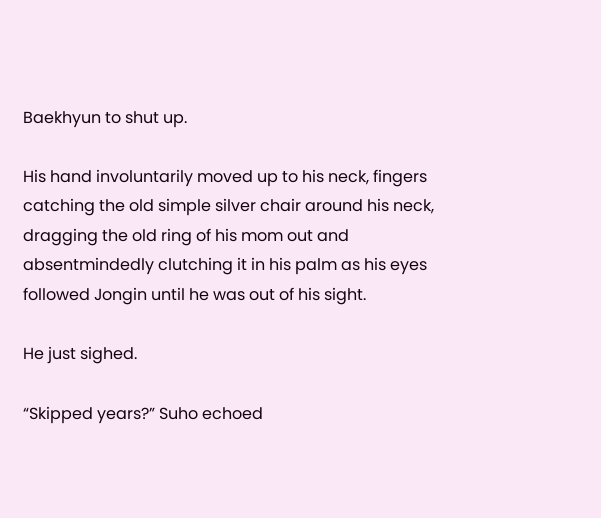Baekhyun to shut up.

His hand involuntarily moved up to his neck, fingers catching the old simple silver chair around his neck, dragging the old ring of his mom out and absentmindedly clutching it in his palm as his eyes followed Jongin until he was out of his sight.

He just sighed.

“Skipped years?” Suho echoed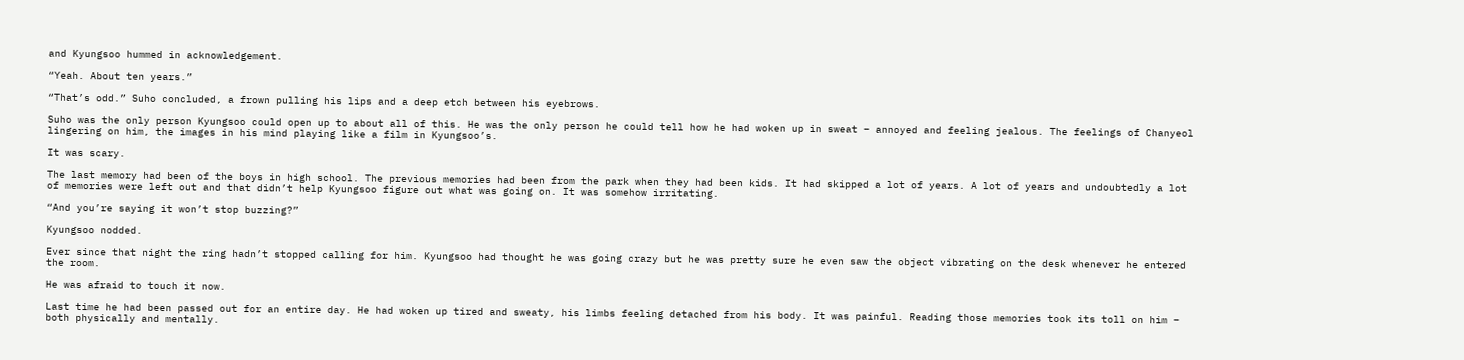and Kyungsoo hummed in acknowledgement.

“Yeah. About ten years.”

“That’s odd.” Suho concluded, a frown pulling his lips and a deep etch between his eyebrows.

Suho was the only person Kyungsoo could open up to about all of this. He was the only person he could tell how he had woken up in sweat – annoyed and feeling jealous. The feelings of Chanyeol lingering on him, the images in his mind playing like a film in Kyungsoo’s.

It was scary.

The last memory had been of the boys in high school. The previous memories had been from the park when they had been kids. It had skipped a lot of years. A lot of years and undoubtedly a lot of memories were left out and that didn’t help Kyungsoo figure out what was going on. It was somehow irritating.

“And you’re saying it won’t stop buzzing?”

Kyungsoo nodded.

Ever since that night the ring hadn’t stopped calling for him. Kyungsoo had thought he was going crazy but he was pretty sure he even saw the object vibrating on the desk whenever he entered the room.

He was afraid to touch it now.

Last time he had been passed out for an entire day. He had woken up tired and sweaty, his limbs feeling detached from his body. It was painful. Reading those memories took its toll on him – both physically and mentally.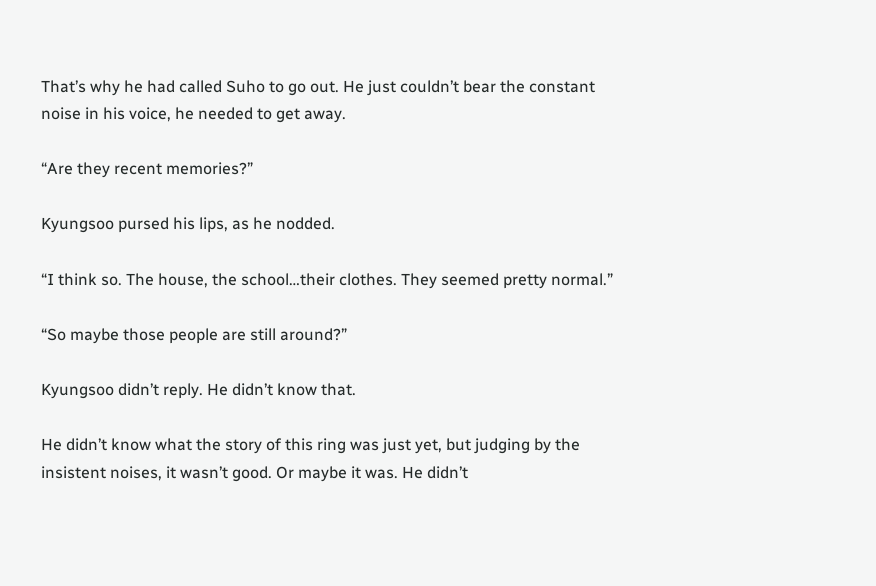That’s why he had called Suho to go out. He just couldn’t bear the constant noise in his voice, he needed to get away.

“Are they recent memories?”

Kyungsoo pursed his lips, as he nodded.

“I think so. The house, the school…their clothes. They seemed pretty normal.”

“So maybe those people are still around?”

Kyungsoo didn’t reply. He didn’t know that.

He didn’t know what the story of this ring was just yet, but judging by the insistent noises, it wasn’t good. Or maybe it was. He didn’t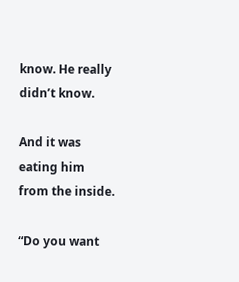know. He really didn’t know.

And it was eating him from the inside.

“Do you want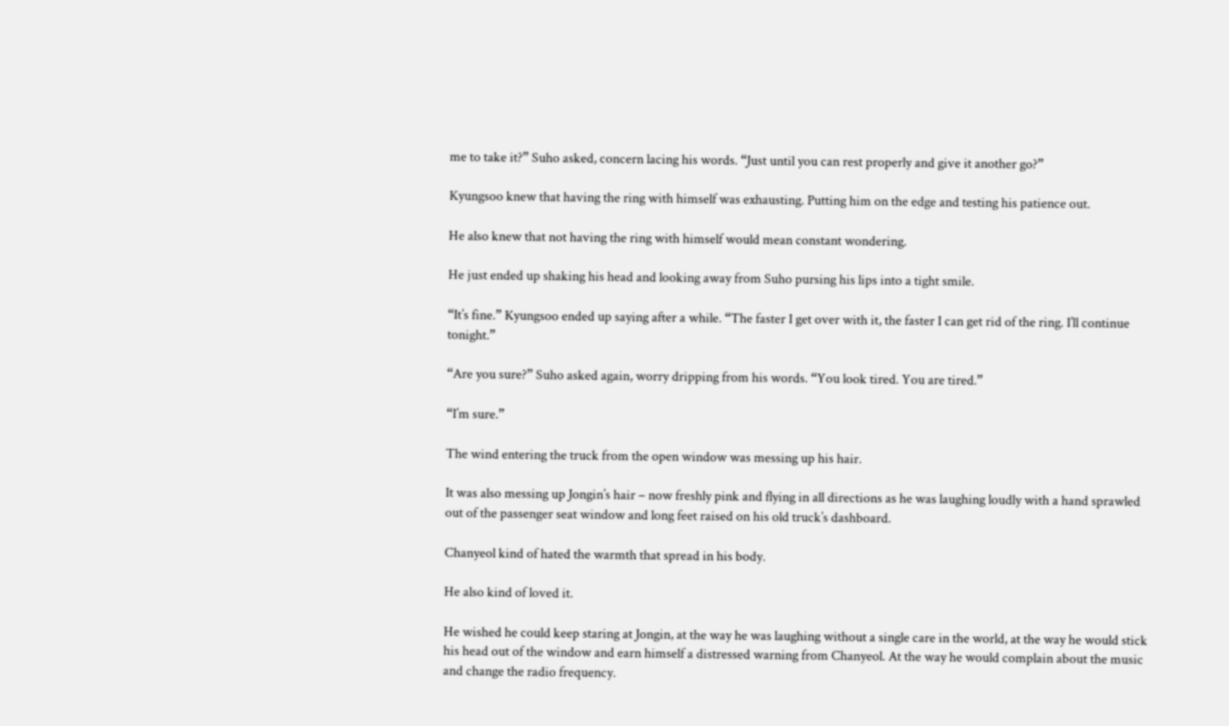me to take it?” Suho asked, concern lacing his words. “Just until you can rest properly and give it another go?”

Kyungsoo knew that having the ring with himself was exhausting. Putting him on the edge and testing his patience out.

He also knew that not having the ring with himself would mean constant wondering.

He just ended up shaking his head and looking away from Suho pursing his lips into a tight smile.

“It’s fine.” Kyungsoo ended up saying after a while. “The faster I get over with it, the faster I can get rid of the ring. I’ll continue tonight.”

“Are you sure?” Suho asked again, worry dripping from his words. “You look tired. You are tired.”

“I’m sure.”

The wind entering the truck from the open window was messing up his hair.

It was also messing up Jongin’s hair – now freshly pink and flying in all directions as he was laughing loudly with a hand sprawled out of the passenger seat window and long feet raised on his old truck’s dashboard.

Chanyeol kind of hated the warmth that spread in his body.

He also kind of loved it.

He wished he could keep staring at Jongin, at the way he was laughing without a single care in the world, at the way he would stick his head out of the window and earn himself a distressed warning from Chanyeol. At the way he would complain about the music and change the radio frequency.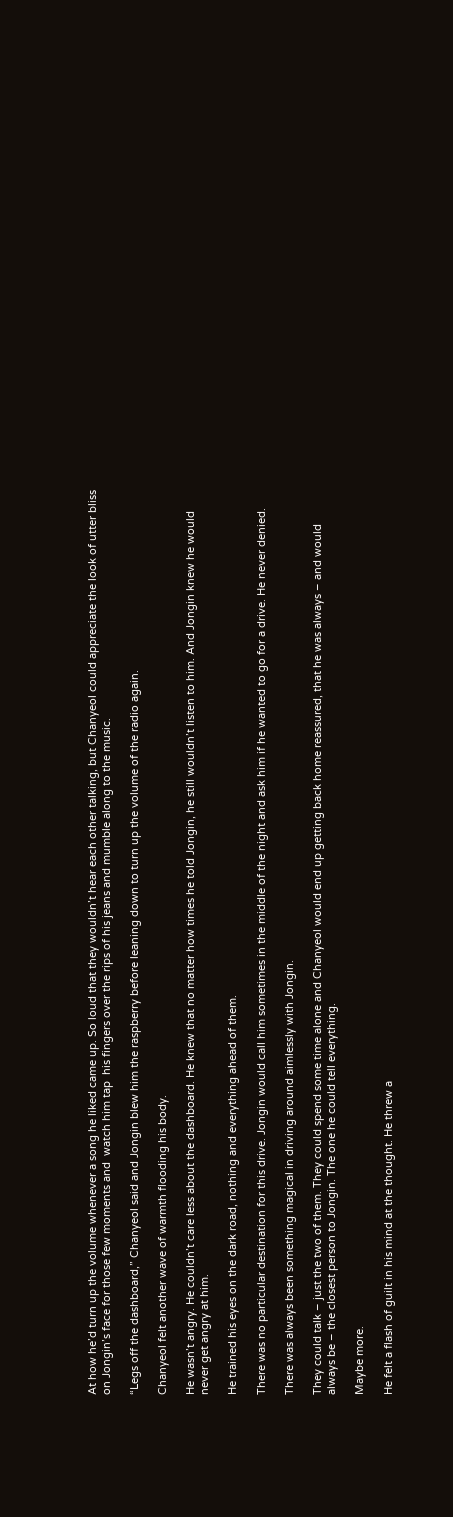At how he’d turn up the volume whenever a song he liked came up. So loud that they wouldn’t hear each other talking, but Chanyeol could appreciate the look of utter bliss on Jongin’s face for those few moments and  watch him tap  his fingers over the rips of his jeans and mumble along to the music.

“Legs off the dashboard,” Chanyeol said and Jongin blew him the raspberry before leaning down to turn up the volume of the radio again.

Chanyeol felt another wave of warmth flooding his body.

He wasn’t angry. He couldn’t care less about the dashboard. He knew that no matter how times he told Jongin, he still wouldn’t listen to him. And Jongin knew he would never get angry at him.

He trained his eyes on the dark road, nothing and everything ahead of them.

There was no particular destination for this drive. Jongin would call him sometimes in the middle of the night and ask him if he wanted to go for a drive. He never denied.

There was always been something magical in driving around aimlessly with Jongin.

They could talk – just the two of them. They could spend some time alone and Chanyeol would end up getting back home reassured, that he was always – and would always be – the closest person to Jongin. The one he could tell everything.

Maybe more.

He felt a flash of guilt in his mind at the thought. He threw a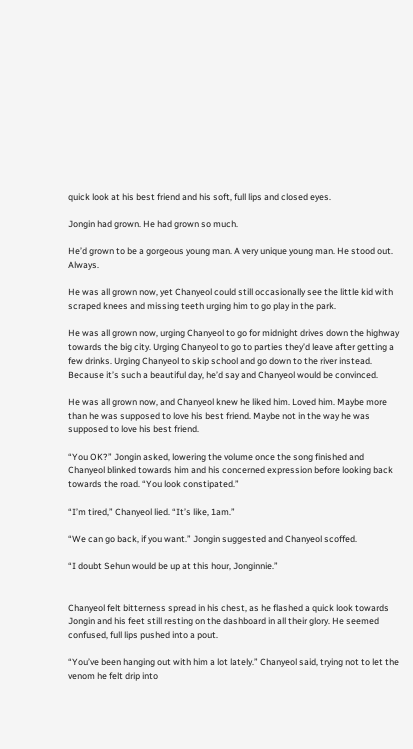quick look at his best friend and his soft, full lips and closed eyes.

Jongin had grown. He had grown so much.

He’d grown to be a gorgeous young man. A very unique young man. He stood out. Always.

He was all grown now, yet Chanyeol could still occasionally see the little kid with scraped knees and missing teeth urging him to go play in the park.

He was all grown now, urging Chanyeol to go for midnight drives down the highway towards the big city. Urging Chanyeol to go to parties they’d leave after getting a few drinks. Urging Chanyeol to skip school and go down to the river instead. Because it’s such a beautiful day, he’d say and Chanyeol would be convinced.

He was all grown now, and Chanyeol knew he liked him. Loved him. Maybe more than he was supposed to love his best friend. Maybe not in the way he was supposed to love his best friend.

“You OK?” Jongin asked, lowering the volume once the song finished and Chanyeol blinked towards him and his concerned expression before looking back towards the road. “You look constipated.”

“I’m tired,” Chanyeol lied. “It’s like, 1am.”

“We can go back, if you want.” Jongin suggested and Chanyeol scoffed.

“I doubt Sehun would be up at this hour, Jonginnie.”


Chanyeol felt bitterness spread in his chest, as he flashed a quick look towards Jongin and his feet still resting on the dashboard in all their glory. He seemed confused, full lips pushed into a pout.

“You’ve been hanging out with him a lot lately.” Chanyeol said, trying not to let the venom he felt drip into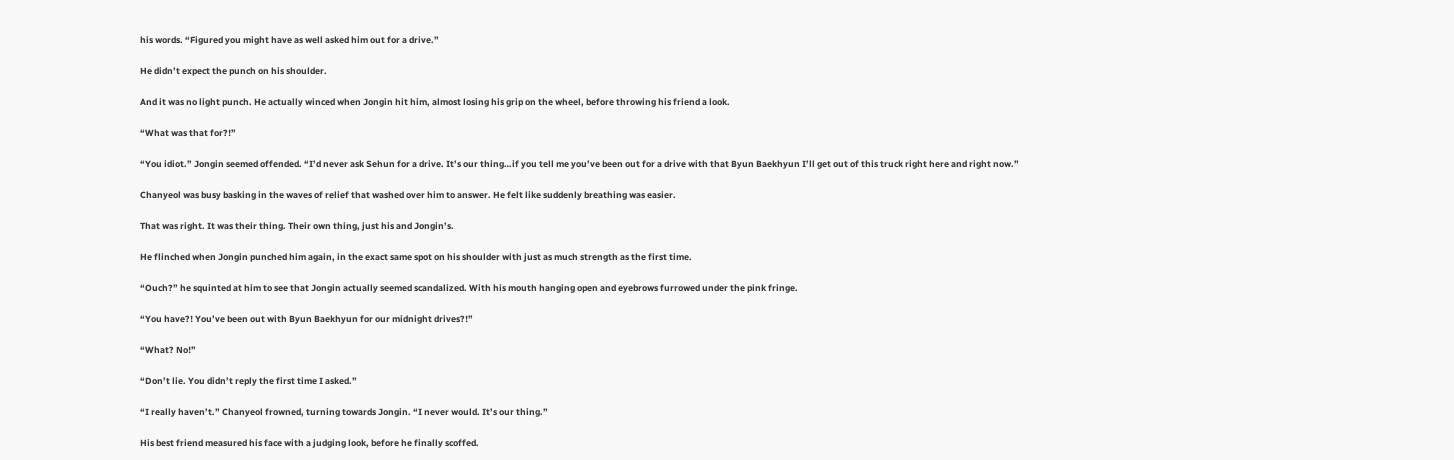his words. “Figured you might have as well asked him out for a drive.”

He didn’t expect the punch on his shoulder.

And it was no light punch. He actually winced when Jongin hit him, almost losing his grip on the wheel, before throwing his friend a look.

“What was that for?!”

“You idiot.” Jongin seemed offended. “I’d never ask Sehun for a drive. It’s our thing…if you tell me you’ve been out for a drive with that Byun Baekhyun I’ll get out of this truck right here and right now.”

Chanyeol was busy basking in the waves of relief that washed over him to answer. He felt like suddenly breathing was easier.

That was right. It was their thing. Their own thing, just his and Jongin’s.

He flinched when Jongin punched him again, in the exact same spot on his shoulder with just as much strength as the first time.

“Ouch?” he squinted at him to see that Jongin actually seemed scandalized. With his mouth hanging open and eyebrows furrowed under the pink fringe.

“You have?! You’ve been out with Byun Baekhyun for our midnight drives?!”

“What? No!”

“Don’t lie. You didn’t reply the first time I asked.”

“I really haven’t.” Chanyeol frowned, turning towards Jongin. “I never would. It’s our thing.”

His best friend measured his face with a judging look, before he finally scoffed.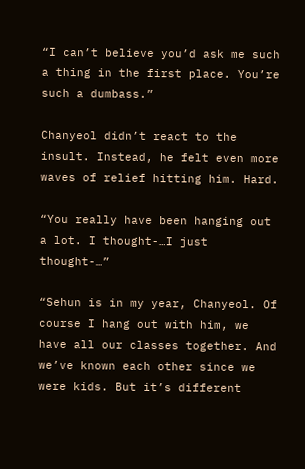“I can’t believe you’d ask me such a thing in the first place. You’re such a dumbass.”

Chanyeol didn’t react to the insult. Instead, he felt even more waves of relief hitting him. Hard.

“You really have been hanging out a lot. I thought-…I just thought-…”

“Sehun is in my year, Chanyeol. Of course I hang out with him, we have all our classes together. And we’ve known each other since we were kids. But it’s different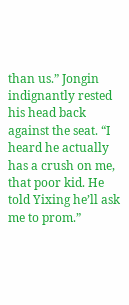than us.” Jongin indignantly rested his head back against the seat. “I heard he actually has a crush on me, that poor kid. He told Yixing he’ll ask me to prom.”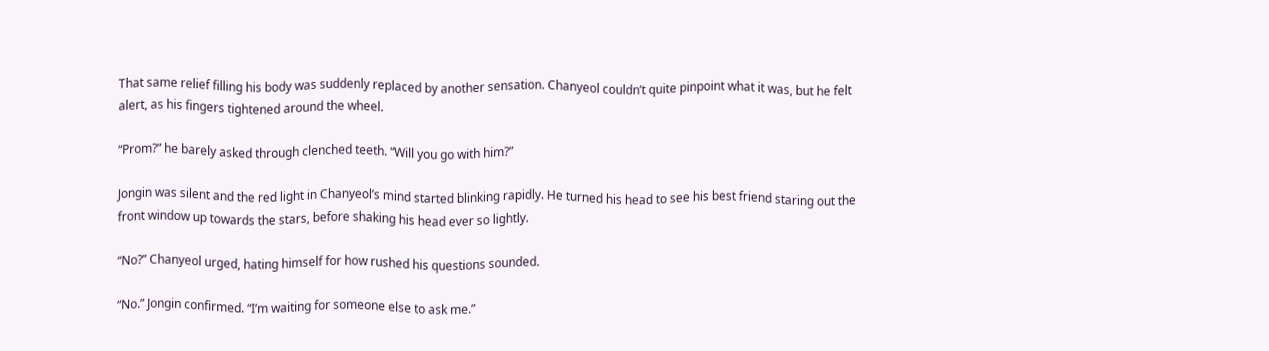That same relief filling his body was suddenly replaced by another sensation. Chanyeol couldn’t quite pinpoint what it was, but he felt alert, as his fingers tightened around the wheel.

“Prom?” he barely asked through clenched teeth. “Will you go with him?”

Jongin was silent and the red light in Chanyeol’s mind started blinking rapidly. He turned his head to see his best friend staring out the front window up towards the stars, before shaking his head ever so lightly.

“No?” Chanyeol urged, hating himself for how rushed his questions sounded.

“No.” Jongin confirmed. “I’m waiting for someone else to ask me.”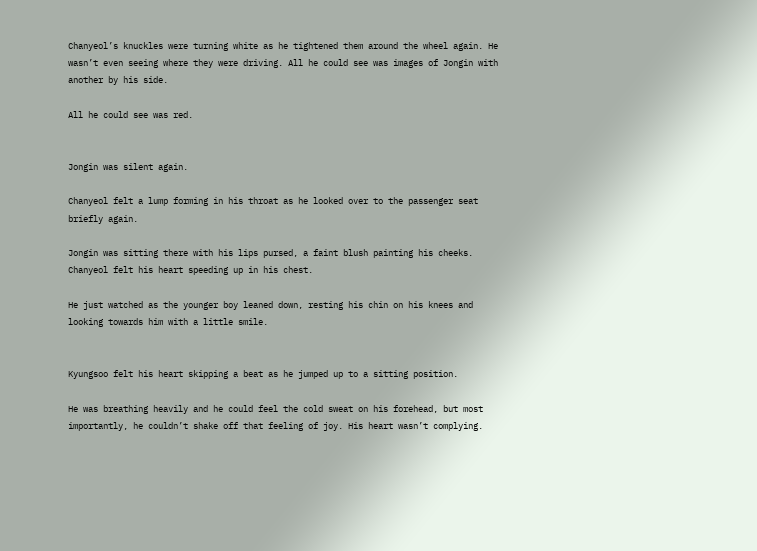Chanyeol’s knuckles were turning white as he tightened them around the wheel again. He wasn’t even seeing where they were driving. All he could see was images of Jongin with another by his side.

All he could see was red.


Jongin was silent again.

Chanyeol felt a lump forming in his throat as he looked over to the passenger seat briefly again.

Jongin was sitting there with his lips pursed, a faint blush painting his cheeks. Chanyeol felt his heart speeding up in his chest.

He just watched as the younger boy leaned down, resting his chin on his knees and looking towards him with a little smile.


Kyungsoo felt his heart skipping a beat as he jumped up to a sitting position.

He was breathing heavily and he could feel the cold sweat on his forehead, but most importantly, he couldn’t shake off that feeling of joy. His heart wasn’t complying.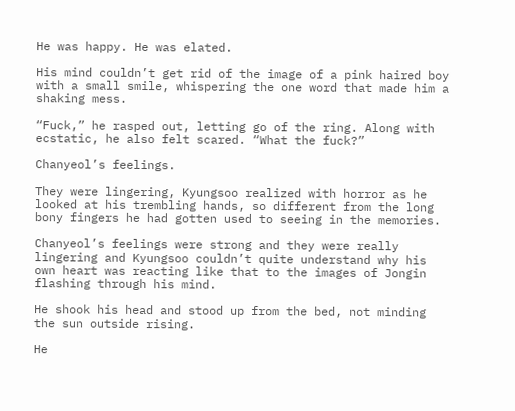He was happy. He was elated.

His mind couldn’t get rid of the image of a pink haired boy with a small smile, whispering the one word that made him a shaking mess.

“Fuck,” he rasped out, letting go of the ring. Along with ecstatic, he also felt scared. “What the fuck?”

Chanyeol’s feelings.

They were lingering, Kyungsoo realized with horror as he looked at his trembling hands, so different from the long bony fingers he had gotten used to seeing in the memories.

Chanyeol’s feelings were strong and they were really lingering and Kyungsoo couldn’t quite understand why his own heart was reacting like that to the images of Jongin flashing through his mind.

He shook his head and stood up from the bed, not minding the sun outside rising.

He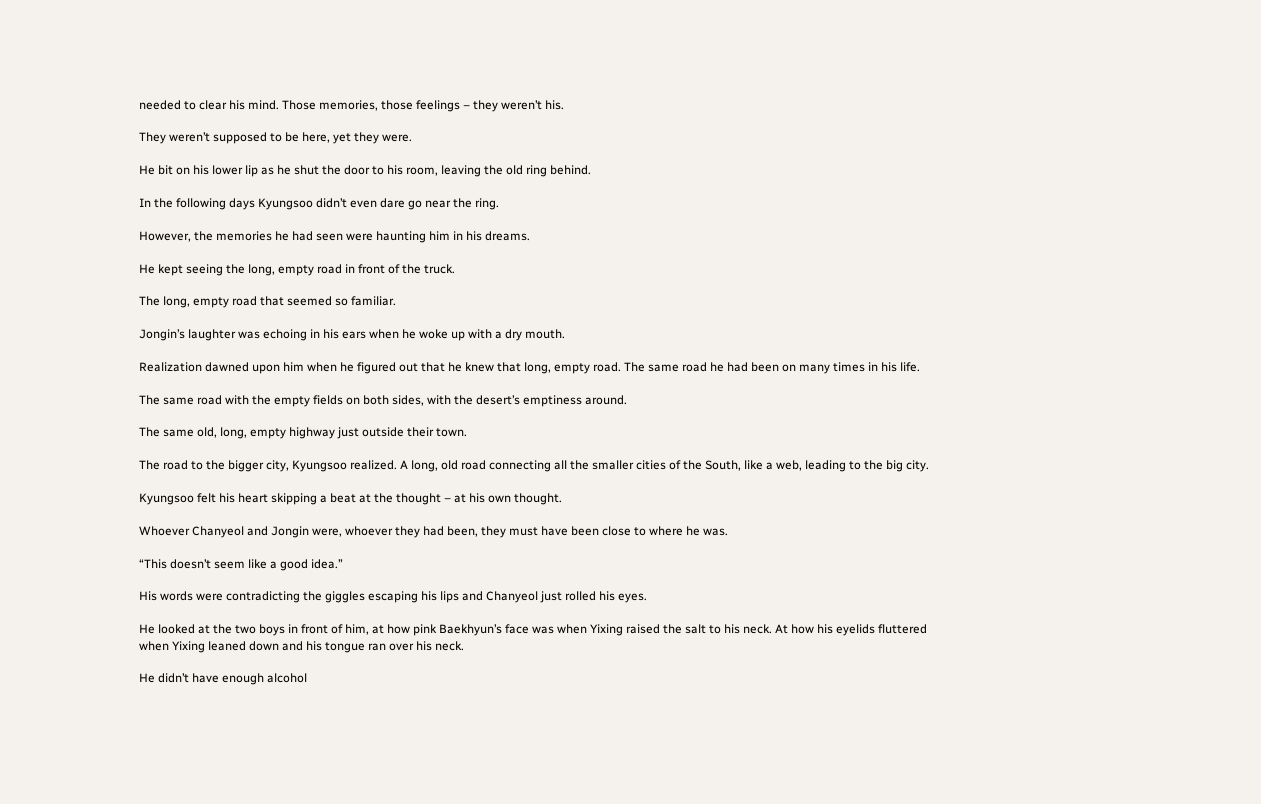needed to clear his mind. Those memories, those feelings – they weren’t his.

They weren’t supposed to be here, yet they were.

He bit on his lower lip as he shut the door to his room, leaving the old ring behind.

In the following days Kyungsoo didn’t even dare go near the ring.

However, the memories he had seen were haunting him in his dreams.

He kept seeing the long, empty road in front of the truck.

The long, empty road that seemed so familiar.

Jongin’s laughter was echoing in his ears when he woke up with a dry mouth.

Realization dawned upon him when he figured out that he knew that long, empty road. The same road he had been on many times in his life.

The same road with the empty fields on both sides, with the desert’s emptiness around.

The same old, long, empty highway just outside their town.

The road to the bigger city, Kyungsoo realized. A long, old road connecting all the smaller cities of the South, like a web, leading to the big city.

Kyungsoo felt his heart skipping a beat at the thought – at his own thought.

Whoever Chanyeol and Jongin were, whoever they had been, they must have been close to where he was.

“This doesn’t seem like a good idea.”

His words were contradicting the giggles escaping his lips and Chanyeol just rolled his eyes.

He looked at the two boys in front of him, at how pink Baekhyun’s face was when Yixing raised the salt to his neck. At how his eyelids fluttered when Yixing leaned down and his tongue ran over his neck.

He didn’t have enough alcohol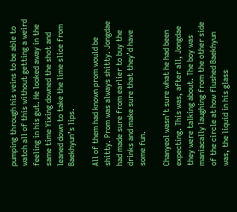pumping through his veins to be able to watch all of this without getting a weird feeling in his gut. He looked away in the same time Yixing downed the shot and leaned down to take the lime slice from Baekhyun’s lips.

All of them had known prom would be shitty. Prom was always shitty. Jongdae had made sure from earlier to buy the drinks and make sure that they’d have some fun.

Chanyeol wasn’t sure what he had been expecting. This was, after all, Jongdae they were talking about. The boy was maniacally laughing from the other side of the circle at how flushed Baekhyun was, the liquid in his glass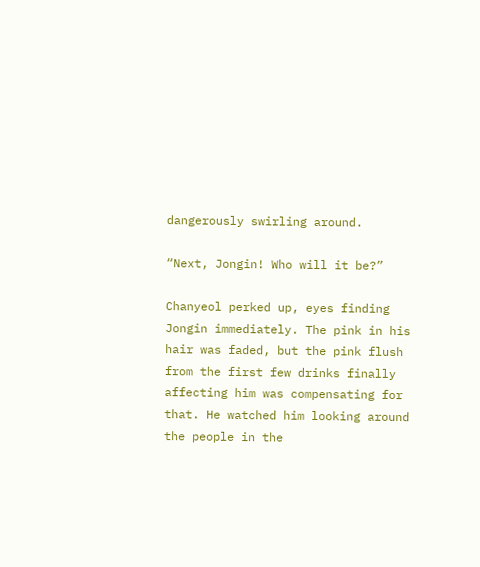dangerously swirling around.

“Next, Jongin! Who will it be?”

Chanyeol perked up, eyes finding Jongin immediately. The pink in his hair was faded, but the pink flush from the first few drinks finally affecting him was compensating for that. He watched him looking around the people in the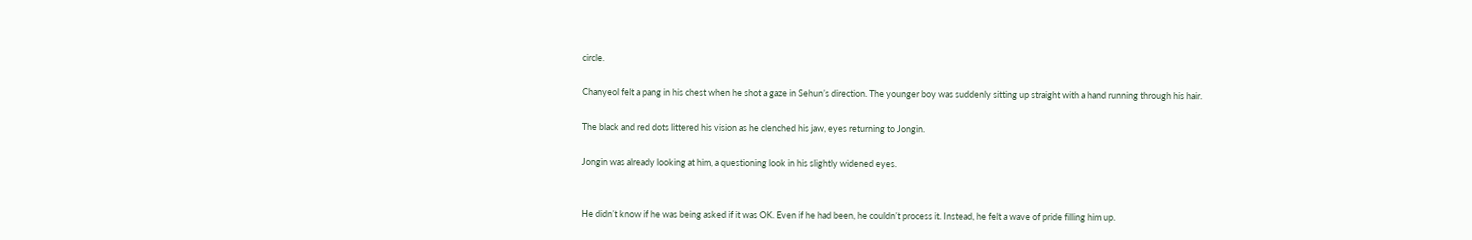circle.

Chanyeol felt a pang in his chest when he shot a gaze in Sehun’s direction. The younger boy was suddenly sitting up straight with a hand running through his hair.

The black and red dots littered his vision as he clenched his jaw, eyes returning to Jongin.

Jongin was already looking at him, a questioning look in his slightly widened eyes.


He didn’t know if he was being asked if it was OK. Even if he had been, he couldn’t process it. Instead, he felt a wave of pride filling him up.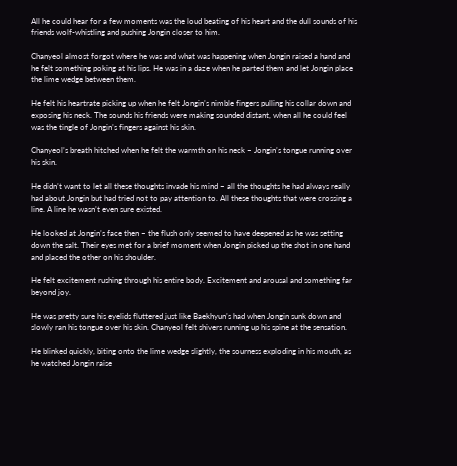All he could hear for a few moments was the loud beating of his heart and the dull sounds of his friends wolf-whistling and pushing Jongin closer to him.

Chanyeol almost forgot where he was and what was happening when Jongin raised a hand and he felt something poking at his lips. He was in a daze when he parted them and let Jongin place the lime wedge between them.

He felt his heartrate picking up when he felt Jongin’s nimble fingers pulling his collar down and exposing his neck. The sounds his friends were making sounded distant, when all he could feel was the tingle of Jongin’s fingers against his skin.

Chanyeol’s breath hitched when he felt the warmth on his neck – Jongin’s tongue running over his skin.

He didn’t want to let all these thoughts invade his mind – all the thoughts he had always really had about Jongin but had tried not to pay attention to. All these thoughts that were crossing a line. A line he wasn’t even sure existed.

He looked at Jongin’s face then – the flush only seemed to have deepened as he was setting down the salt. Their eyes met for a brief moment when Jongin picked up the shot in one hand and placed the other on his shoulder.

He felt excitement rushing through his entire body. Excitement and arousal and something far beyond joy.

He was pretty sure his eyelids fluttered just like Baekhyun’s had when Jongin sunk down and slowly ran his tongue over his skin. Chanyeol felt shivers running up his spine at the sensation.

He blinked quickly, biting onto the lime wedge slightly, the sourness exploding in his mouth, as he watched Jongin raise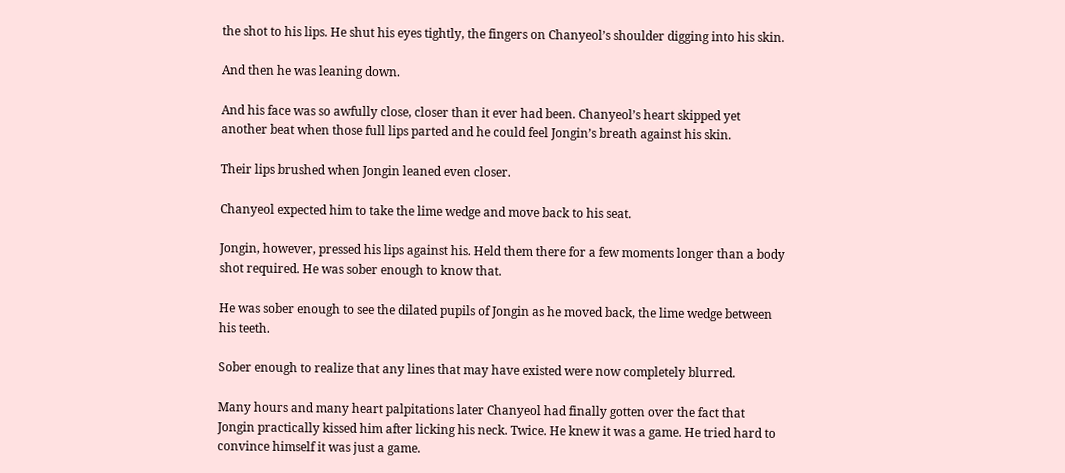the shot to his lips. He shut his eyes tightly, the fingers on Chanyeol’s shoulder digging into his skin.

And then he was leaning down.

And his face was so awfully close, closer than it ever had been. Chanyeol’s heart skipped yet another beat when those full lips parted and he could feel Jongin’s breath against his skin.

Their lips brushed when Jongin leaned even closer.

Chanyeol expected him to take the lime wedge and move back to his seat.

Jongin, however, pressed his lips against his. Held them there for a few moments longer than a body shot required. He was sober enough to know that.

He was sober enough to see the dilated pupils of Jongin as he moved back, the lime wedge between his teeth.

Sober enough to realize that any lines that may have existed were now completely blurred.

Many hours and many heart palpitations later Chanyeol had finally gotten over the fact that Jongin practically kissed him after licking his neck. Twice. He knew it was a game. He tried hard to convince himself it was just a game.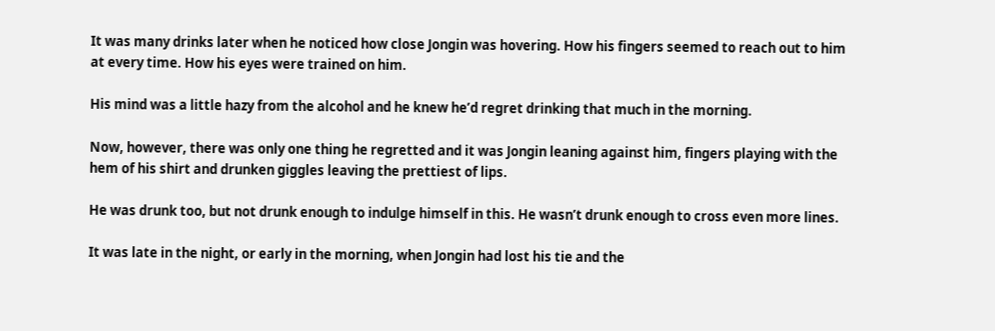It was many drinks later when he noticed how close Jongin was hovering. How his fingers seemed to reach out to him at every time. How his eyes were trained on him.

His mind was a little hazy from the alcohol and he knew he’d regret drinking that much in the morning.

Now, however, there was only one thing he regretted and it was Jongin leaning against him, fingers playing with the hem of his shirt and drunken giggles leaving the prettiest of lips.

He was drunk too, but not drunk enough to indulge himself in this. He wasn’t drunk enough to cross even more lines.

It was late in the night, or early in the morning, when Jongin had lost his tie and the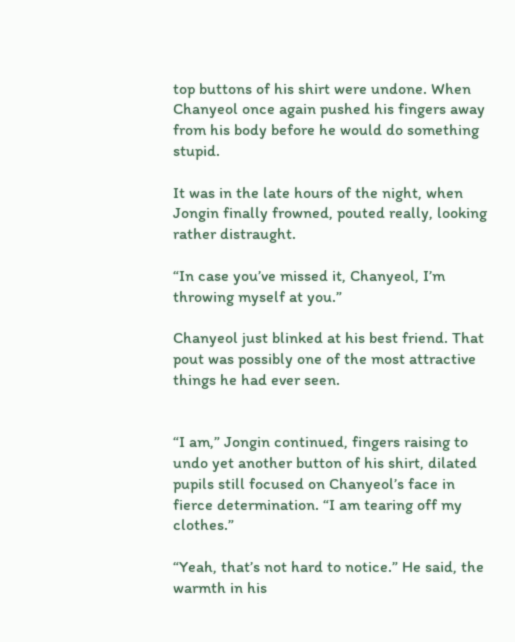top buttons of his shirt were undone. When Chanyeol once again pushed his fingers away from his body before he would do something stupid.

It was in the late hours of the night, when Jongin finally frowned, pouted really, looking rather distraught.

“In case you’ve missed it, Chanyeol, I’m throwing myself at you.”

Chanyeol just blinked at his best friend. That pout was possibly one of the most attractive things he had ever seen.


“I am,” Jongin continued, fingers raising to undo yet another button of his shirt, dilated pupils still focused on Chanyeol’s face in fierce determination. “I am tearing off my clothes.”

“Yeah, that’s not hard to notice.” He said, the warmth in his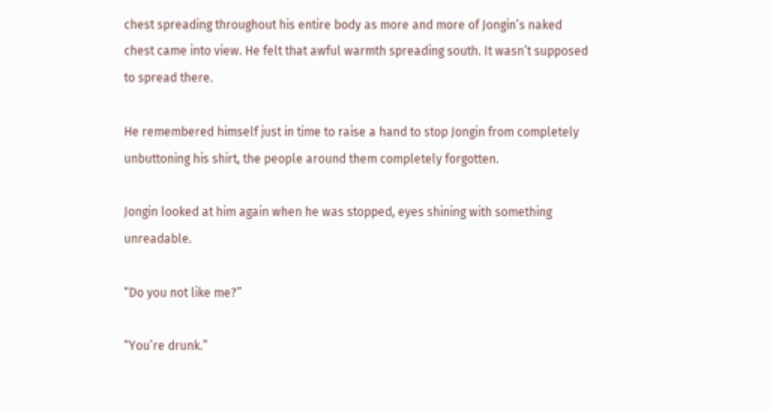chest spreading throughout his entire body as more and more of Jongin’s naked chest came into view. He felt that awful warmth spreading south. It wasn’t supposed to spread there.

He remembered himself just in time to raise a hand to stop Jongin from completely unbuttoning his shirt, the people around them completely forgotten.

Jongin looked at him again when he was stopped, eyes shining with something unreadable.

“Do you not like me?”

“You’re drunk.”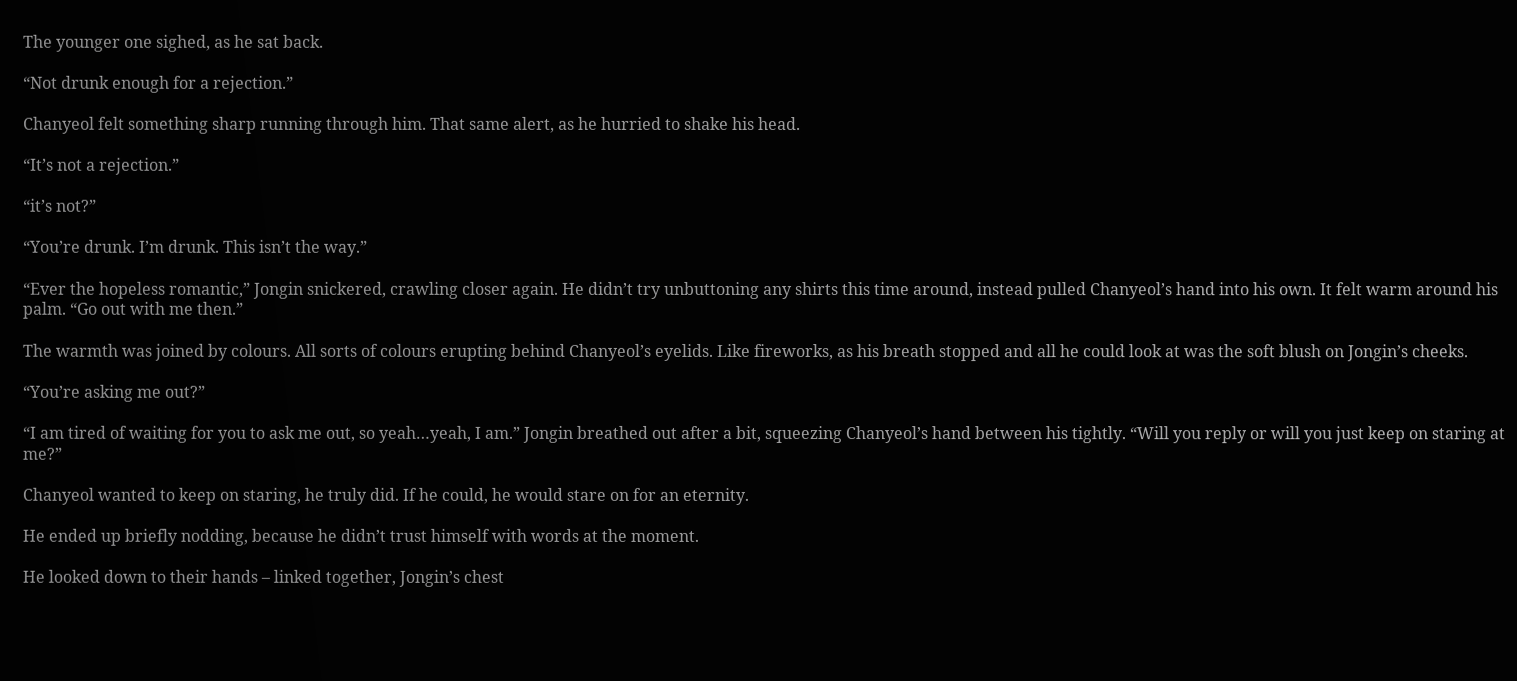The younger one sighed, as he sat back.

“Not drunk enough for a rejection.”

Chanyeol felt something sharp running through him. That same alert, as he hurried to shake his head.

“It’s not a rejection.”

“it’s not?”

“You’re drunk. I’m drunk. This isn’t the way.”

“Ever the hopeless romantic,” Jongin snickered, crawling closer again. He didn’t try unbuttoning any shirts this time around, instead pulled Chanyeol’s hand into his own. It felt warm around his palm. “Go out with me then.”

The warmth was joined by colours. All sorts of colours erupting behind Chanyeol’s eyelids. Like fireworks, as his breath stopped and all he could look at was the soft blush on Jongin’s cheeks.

“You’re asking me out?”

“I am tired of waiting for you to ask me out, so yeah…yeah, I am.” Jongin breathed out after a bit, squeezing Chanyeol’s hand between his tightly. “Will you reply or will you just keep on staring at me?”

Chanyeol wanted to keep on staring, he truly did. If he could, he would stare on for an eternity.

He ended up briefly nodding, because he didn’t trust himself with words at the moment.

He looked down to their hands – linked together, Jongin’s chest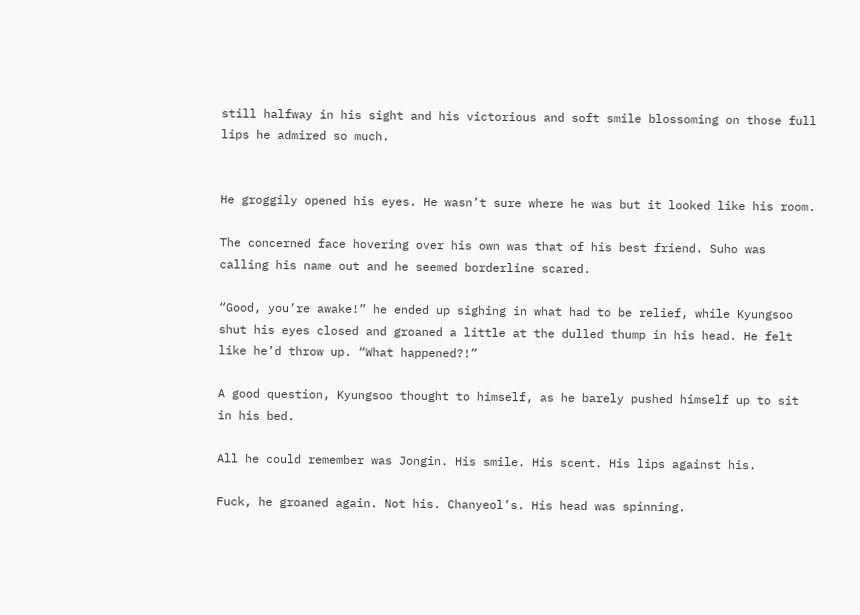still halfway in his sight and his victorious and soft smile blossoming on those full lips he admired so much.


He groggily opened his eyes. He wasn’t sure where he was but it looked like his room.

The concerned face hovering over his own was that of his best friend. Suho was calling his name out and he seemed borderline scared.

“Good, you’re awake!” he ended up sighing in what had to be relief, while Kyungsoo shut his eyes closed and groaned a little at the dulled thump in his head. He felt like he’d throw up. “What happened?!”

A good question, Kyungsoo thought to himself, as he barely pushed himself up to sit in his bed.

All he could remember was Jongin. His smile. His scent. His lips against his.

Fuck, he groaned again. Not his. Chanyeol’s. His head was spinning.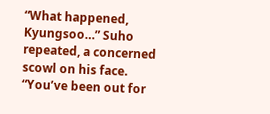“What happened, Kyungsoo…” Suho repeated, a concerned scowl on his face. “You’ve been out for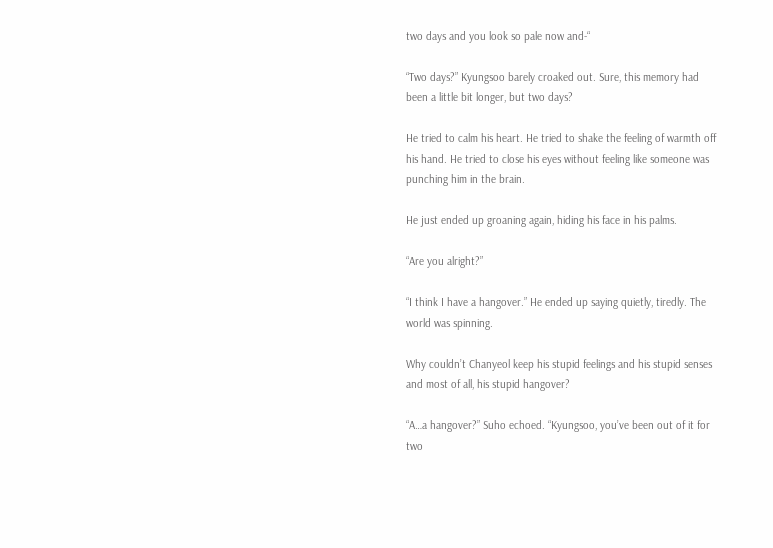two days and you look so pale now and-“

“Two days?” Kyungsoo barely croaked out. Sure, this memory had been a little bit longer, but two days?

He tried to calm his heart. He tried to shake the feeling of warmth off his hand. He tried to close his eyes without feeling like someone was punching him in the brain.

He just ended up groaning again, hiding his face in his palms.

“Are you alright?”

“I think I have a hangover.” He ended up saying quietly, tiredly. The world was spinning.

Why couldn’t Chanyeol keep his stupid feelings and his stupid senses and most of all, his stupid hangover?

“A…a hangover?” Suho echoed. “Kyungsoo, you’ve been out of it for two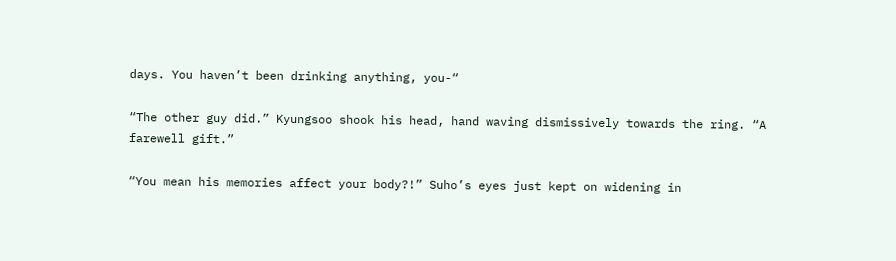days. You haven’t been drinking anything, you-“

“The other guy did.” Kyungsoo shook his head, hand waving dismissively towards the ring. “A farewell gift.”

“You mean his memories affect your body?!” Suho’s eyes just kept on widening in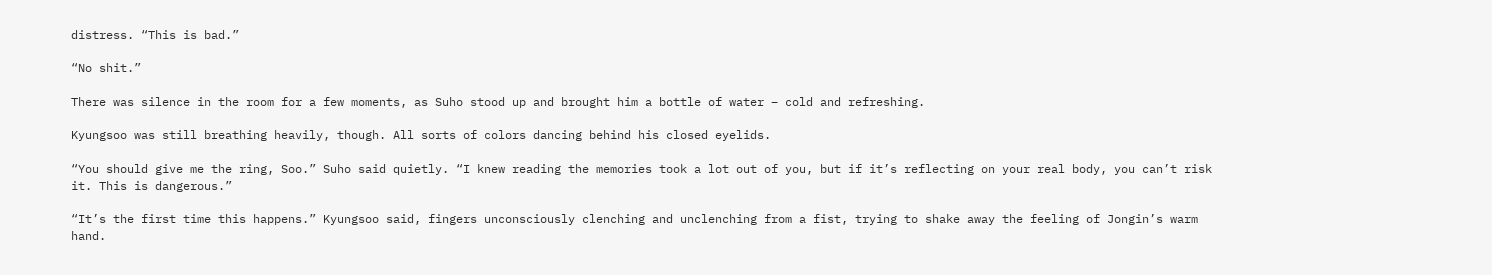distress. “This is bad.”

“No shit.”

There was silence in the room for a few moments, as Suho stood up and brought him a bottle of water – cold and refreshing.

Kyungsoo was still breathing heavily, though. All sorts of colors dancing behind his closed eyelids.

“You should give me the ring, Soo.” Suho said quietly. “I knew reading the memories took a lot out of you, but if it’s reflecting on your real body, you can’t risk it. This is dangerous.”

“It’s the first time this happens.” Kyungsoo said, fingers unconsciously clenching and unclenching from a fist, trying to shake away the feeling of Jongin’s warm hand.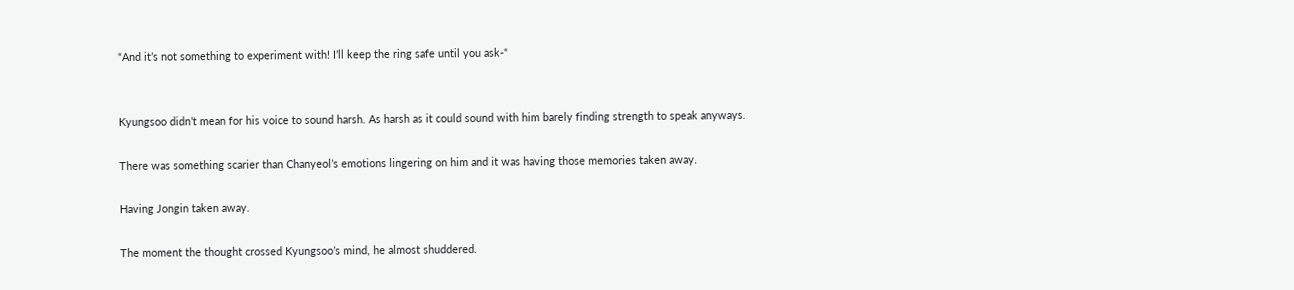“And it’s not something to experiment with! I’ll keep the ring safe until you ask-“


Kyungsoo didn’t mean for his voice to sound harsh. As harsh as it could sound with him barely finding strength to speak anyways.

There was something scarier than Chanyeol’s emotions lingering on him and it was having those memories taken away.

Having Jongin taken away.

The moment the thought crossed Kyungsoo’s mind, he almost shuddered.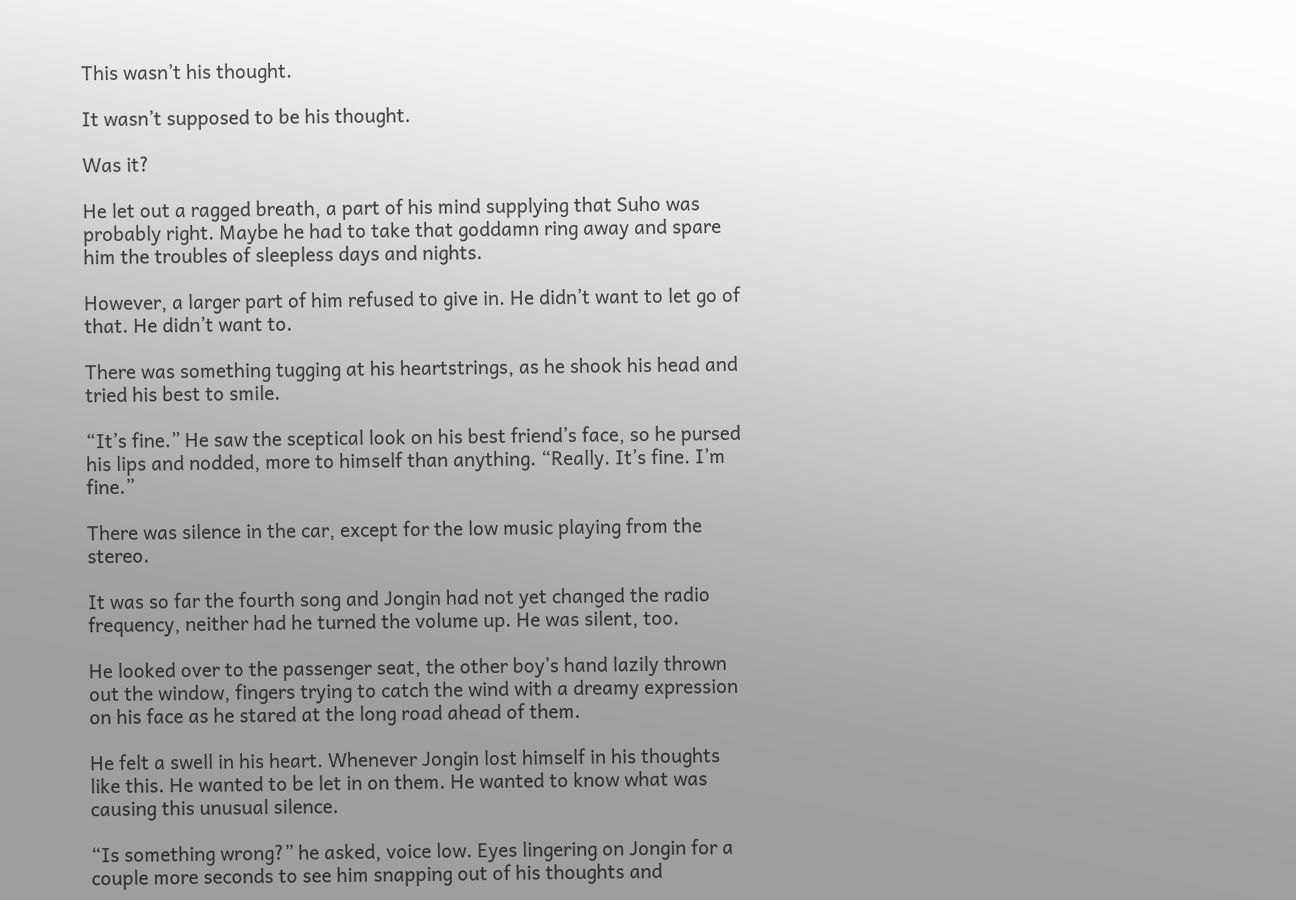This wasn’t his thought.

It wasn’t supposed to be his thought.

Was it?

He let out a ragged breath, a part of his mind supplying that Suho was probably right. Maybe he had to take that goddamn ring away and spare him the troubles of sleepless days and nights.

However, a larger part of him refused to give in. He didn’t want to let go of that. He didn’t want to.

There was something tugging at his heartstrings, as he shook his head and tried his best to smile.

“It’s fine.” He saw the sceptical look on his best friend’s face, so he pursed his lips and nodded, more to himself than anything. “Really. It’s fine. I’m fine.”

There was silence in the car, except for the low music playing from the stereo.

It was so far the fourth song and Jongin had not yet changed the radio frequency, neither had he turned the volume up. He was silent, too.

He looked over to the passenger seat, the other boy’s hand lazily thrown out the window, fingers trying to catch the wind with a dreamy expression on his face as he stared at the long road ahead of them.

He felt a swell in his heart. Whenever Jongin lost himself in his thoughts like this. He wanted to be let in on them. He wanted to know what was causing this unusual silence.

“Is something wrong?” he asked, voice low. Eyes lingering on Jongin for a couple more seconds to see him snapping out of his thoughts and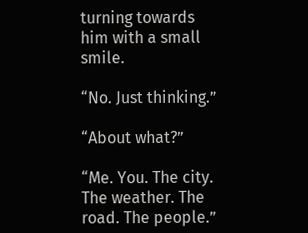turning towards him with a small smile.

“No. Just thinking.”

“About what?”

“Me. You. The city. The weather. The road. The people.”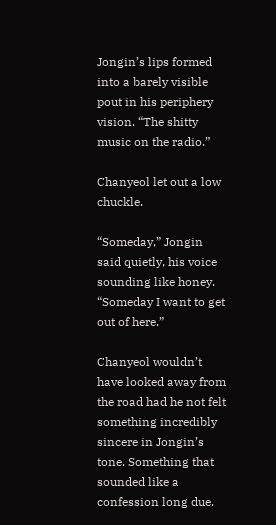Jongin’s lips formed into a barely visible pout in his periphery vision. “The shitty music on the radio.”

Chanyeol let out a low chuckle.

“Someday,” Jongin said quietly, his voice sounding like honey. “Someday I want to get out of here.”

Chanyeol wouldn’t have looked away from the road had he not felt something incredibly sincere in Jongin’s tone. Something that sounded like a confession long due.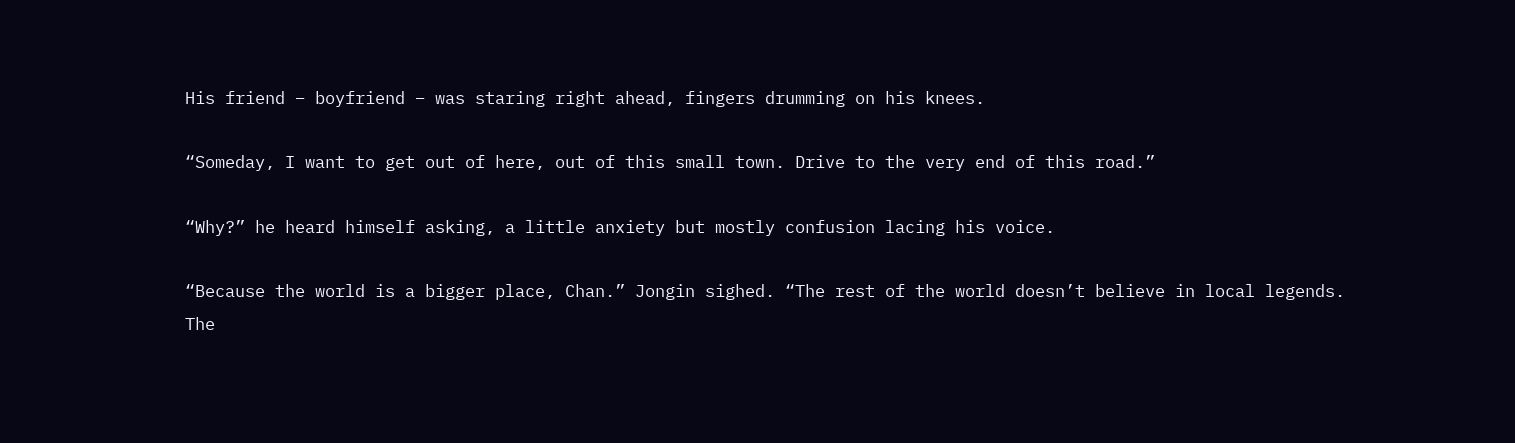His friend – boyfriend – was staring right ahead, fingers drumming on his knees.

“Someday, I want to get out of here, out of this small town. Drive to the very end of this road.”

“Why?” he heard himself asking, a little anxiety but mostly confusion lacing his voice.

“Because the world is a bigger place, Chan.” Jongin sighed. “The rest of the world doesn’t believe in local legends. The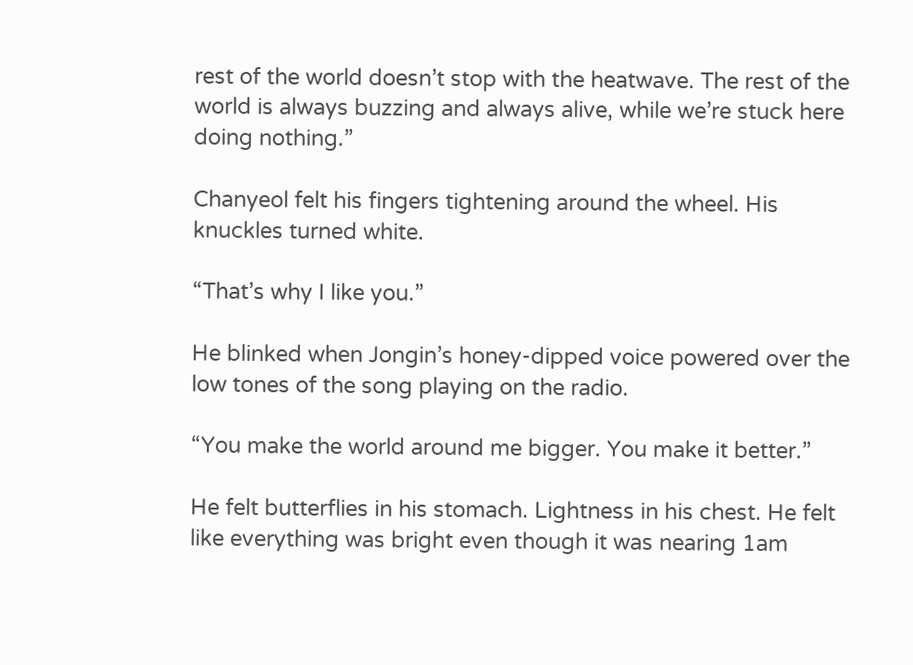rest of the world doesn’t stop with the heatwave. The rest of the world is always buzzing and always alive, while we’re stuck here doing nothing.”

Chanyeol felt his fingers tightening around the wheel. His knuckles turned white.

“That’s why I like you.”

He blinked when Jongin’s honey-dipped voice powered over the low tones of the song playing on the radio.

“You make the world around me bigger. You make it better.”

He felt butterflies in his stomach. Lightness in his chest. He felt like everything was bright even though it was nearing 1am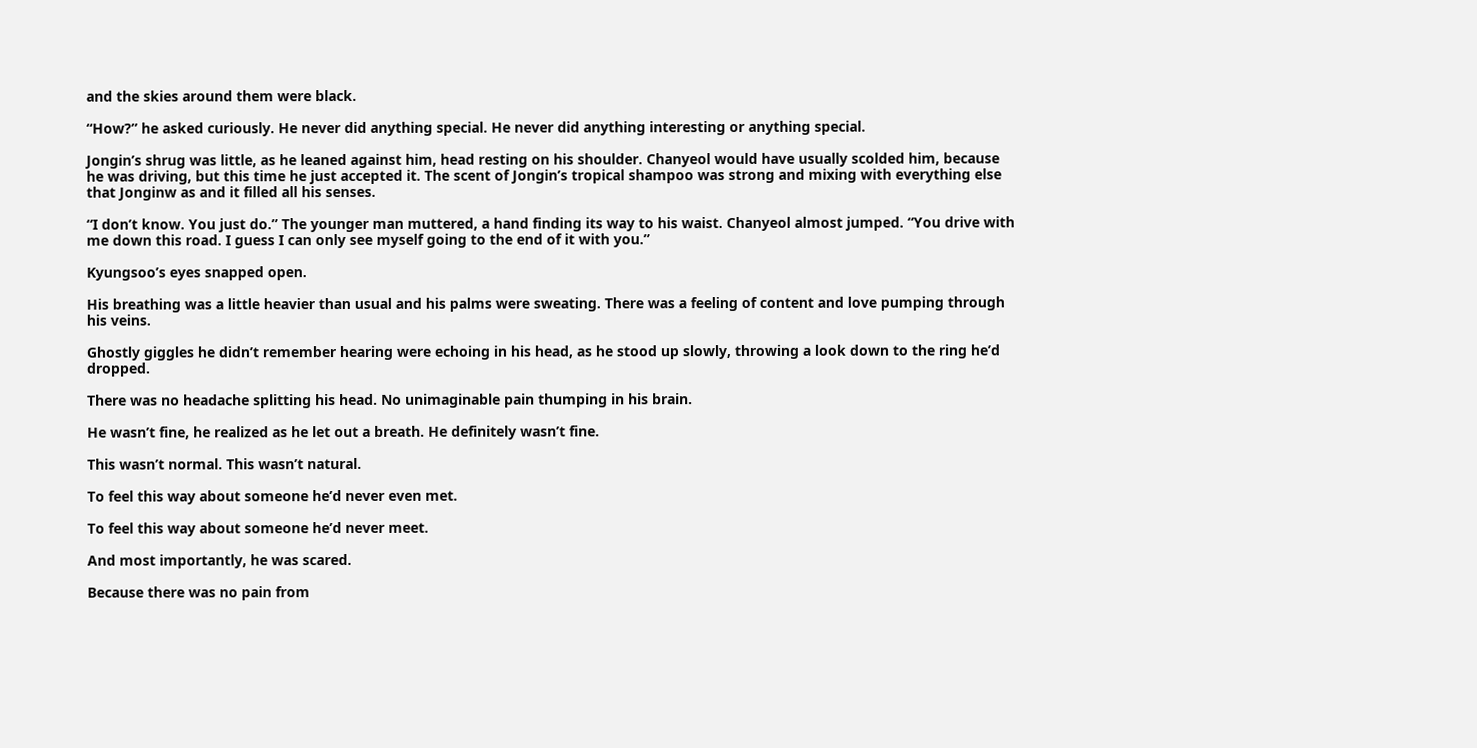and the skies around them were black.

“How?” he asked curiously. He never did anything special. He never did anything interesting or anything special.

Jongin’s shrug was little, as he leaned against him, head resting on his shoulder. Chanyeol would have usually scolded him, because he was driving, but this time he just accepted it. The scent of Jongin’s tropical shampoo was strong and mixing with everything else that Jonginw as and it filled all his senses.

“I don’t know. You just do.” The younger man muttered, a hand finding its way to his waist. Chanyeol almost jumped. “You drive with me down this road. I guess I can only see myself going to the end of it with you.”

Kyungsoo’s eyes snapped open.

His breathing was a little heavier than usual and his palms were sweating. There was a feeling of content and love pumping through his veins.

Ghostly giggles he didn’t remember hearing were echoing in his head, as he stood up slowly, throwing a look down to the ring he’d dropped.

There was no headache splitting his head. No unimaginable pain thumping in his brain.

He wasn’t fine, he realized as he let out a breath. He definitely wasn’t fine.

This wasn’t normal. This wasn’t natural.

To feel this way about someone he’d never even met.

To feel this way about someone he’d never meet.

And most importantly, he was scared.

Because there was no pain from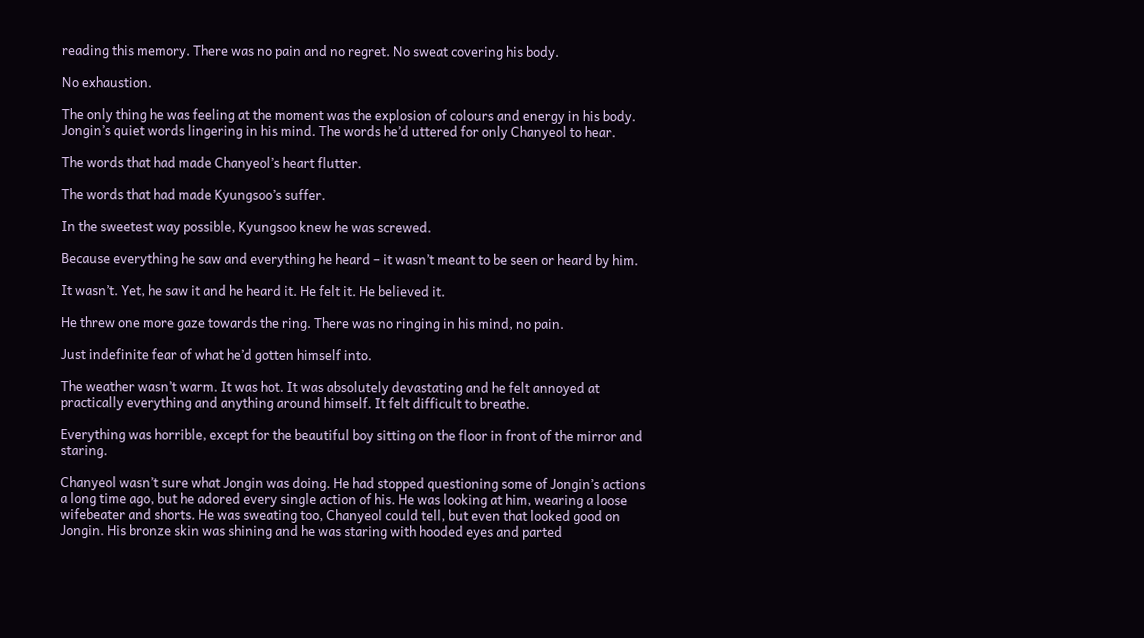reading this memory. There was no pain and no regret. No sweat covering his body.

No exhaustion.

The only thing he was feeling at the moment was the explosion of colours and energy in his body. Jongin’s quiet words lingering in his mind. The words he’d uttered for only Chanyeol to hear.

The words that had made Chanyeol’s heart flutter.

The words that had made Kyungsoo’s suffer.

In the sweetest way possible, Kyungsoo knew he was screwed.

Because everything he saw and everything he heard – it wasn’t meant to be seen or heard by him.

It wasn’t. Yet, he saw it and he heard it. He felt it. He believed it.

He threw one more gaze towards the ring. There was no ringing in his mind, no pain.

Just indefinite fear of what he’d gotten himself into.

The weather wasn’t warm. It was hot. It was absolutely devastating and he felt annoyed at practically everything and anything around himself. It felt difficult to breathe.

Everything was horrible, except for the beautiful boy sitting on the floor in front of the mirror and staring.

Chanyeol wasn’t sure what Jongin was doing. He had stopped questioning some of Jongin’s actions a long time ago, but he adored every single action of his. He was looking at him, wearing a loose wifebeater and shorts. He was sweating too, Chanyeol could tell, but even that looked good on Jongin. His bronze skin was shining and he was staring with hooded eyes and parted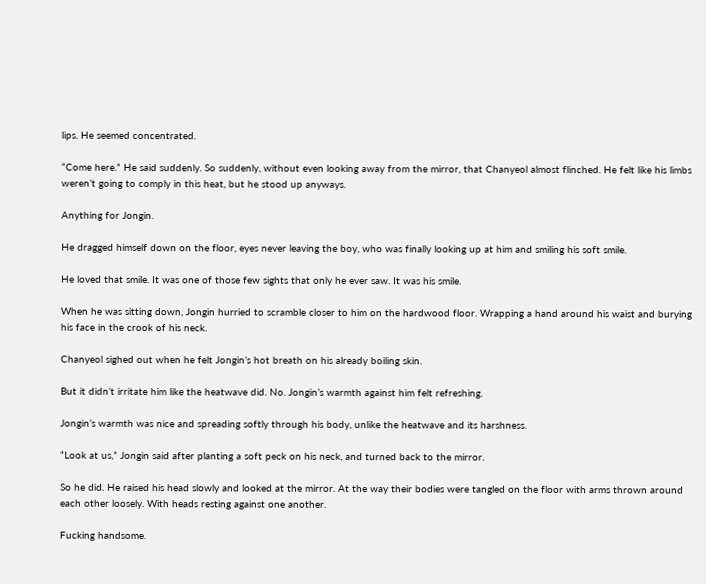lips. He seemed concentrated.

“Come here.” He said suddenly. So suddenly, without even looking away from the mirror, that Chanyeol almost flinched. He felt like his limbs weren’t going to comply in this heat, but he stood up anyways.

Anything for Jongin.

He dragged himself down on the floor, eyes never leaving the boy, who was finally looking up at him and smiling his soft smile.

He loved that smile. It was one of those few sights that only he ever saw. It was his smile.

When he was sitting down, Jongin hurried to scramble closer to him on the hardwood floor. Wrapping a hand around his waist and burying his face in the crook of his neck.

Chanyeol sighed out when he felt Jongin’s hot breath on his already boiling skin.

But it didn’t irritate him like the heatwave did. No. Jongin’s warmth against him felt refreshing.

Jongin’s warmth was nice and spreading softly through his body, unlike the heatwave and its harshness.

“Look at us,” Jongin said after planting a soft peck on his neck, and turned back to the mirror.

So he did. He raised his head slowly and looked at the mirror. At the way their bodies were tangled on the floor with arms thrown around each other loosely. With heads resting against one another.

Fucking handsome.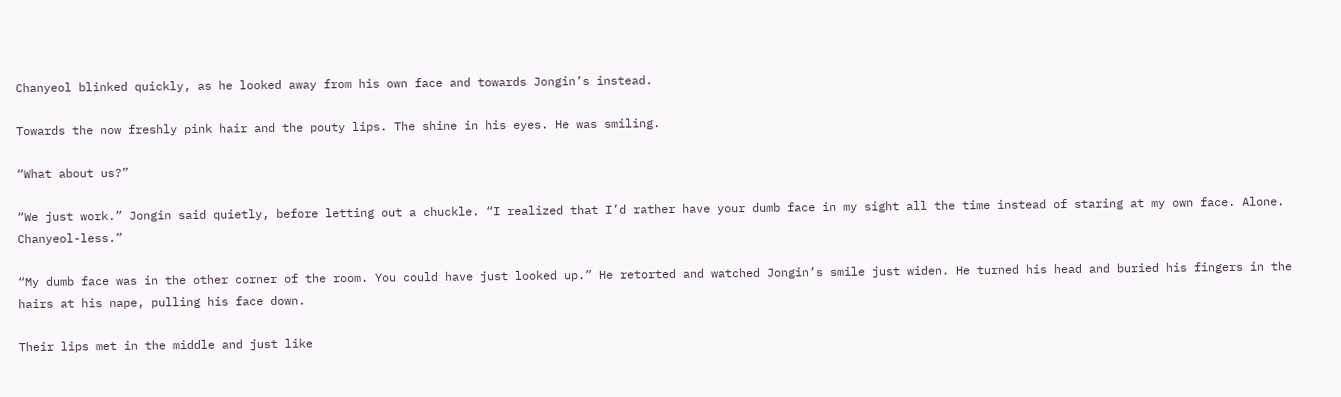Chanyeol blinked quickly, as he looked away from his own face and towards Jongin’s instead.

Towards the now freshly pink hair and the pouty lips. The shine in his eyes. He was smiling.

“What about us?”

“We just work.” Jongin said quietly, before letting out a chuckle. “I realized that I’d rather have your dumb face in my sight all the time instead of staring at my own face. Alone. Chanyeol-less.”

“My dumb face was in the other corner of the room. You could have just looked up.” He retorted and watched Jongin’s smile just widen. He turned his head and buried his fingers in the hairs at his nape, pulling his face down.

Their lips met in the middle and just like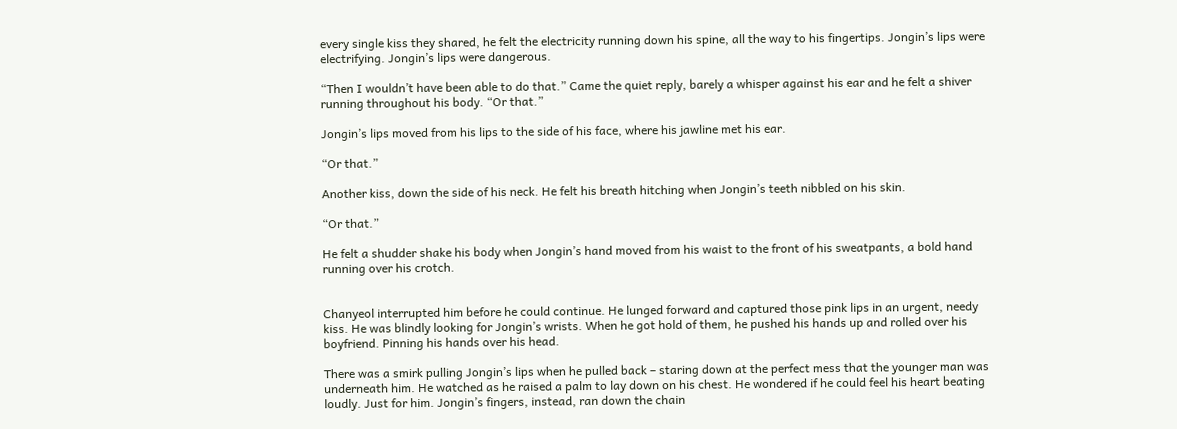every single kiss they shared, he felt the electricity running down his spine, all the way to his fingertips. Jongin’s lips were electrifying. Jongin’s lips were dangerous.

“Then I wouldn’t have been able to do that.” Came the quiet reply, barely a whisper against his ear and he felt a shiver running throughout his body. “Or that.”

Jongin’s lips moved from his lips to the side of his face, where his jawline met his ear.

“Or that.”

Another kiss, down the side of his neck. He felt his breath hitching when Jongin’s teeth nibbled on his skin.

“Or that.”

He felt a shudder shake his body when Jongin’s hand moved from his waist to the front of his sweatpants, a bold hand running over his crotch.


Chanyeol interrupted him before he could continue. He lunged forward and captured those pink lips in an urgent, needy kiss. He was blindly looking for Jongin’s wrists. When he got hold of them, he pushed his hands up and rolled over his boyfriend. Pinning his hands over his head.

There was a smirk pulling Jongin’s lips when he pulled back – staring down at the perfect mess that the younger man was underneath him. He watched as he raised a palm to lay down on his chest. He wondered if he could feel his heart beating loudly. Just for him. Jongin’s fingers, instead, ran down the chain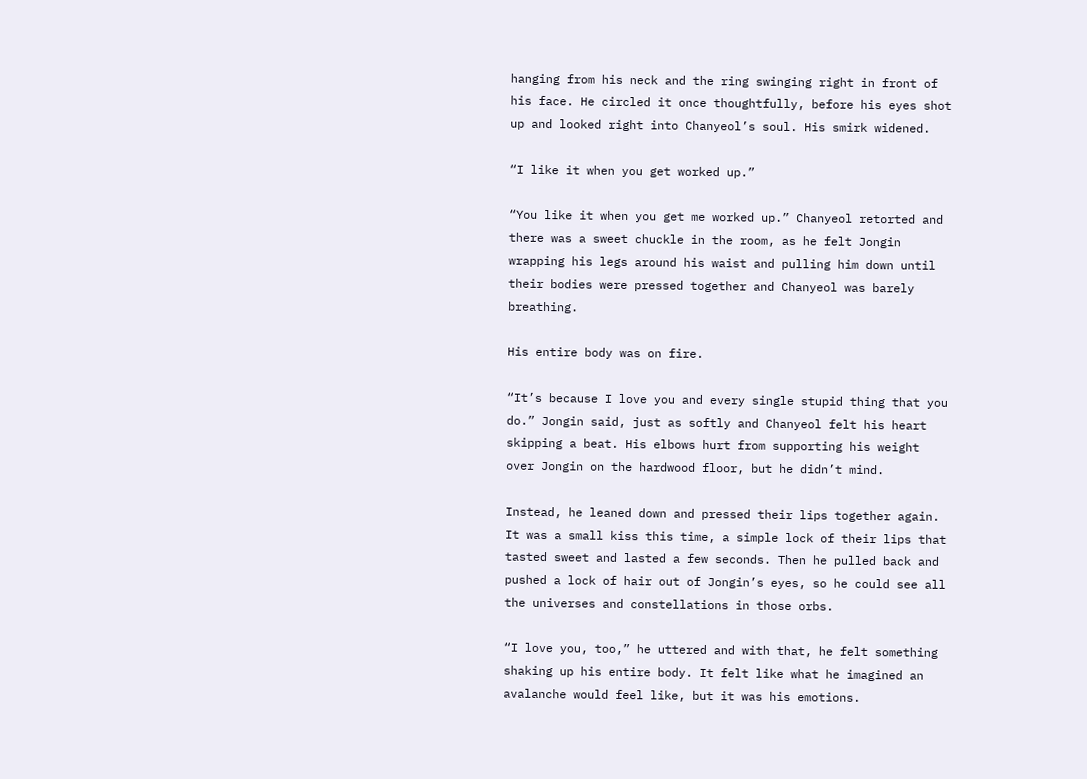hanging from his neck and the ring swinging right in front of his face. He circled it once thoughtfully, before his eyes shot up and looked right into Chanyeol’s soul. His smirk widened.

“I like it when you get worked up.”

“You like it when you get me worked up.” Chanyeol retorted and there was a sweet chuckle in the room, as he felt Jongin wrapping his legs around his waist and pulling him down until their bodies were pressed together and Chanyeol was barely breathing.

His entire body was on fire.

“It’s because I love you and every single stupid thing that you do.” Jongin said, just as softly and Chanyeol felt his heart skipping a beat. His elbows hurt from supporting his weight over Jongin on the hardwood floor, but he didn’t mind.

Instead, he leaned down and pressed their lips together again. It was a small kiss this time, a simple lock of their lips that tasted sweet and lasted a few seconds. Then he pulled back and pushed a lock of hair out of Jongin’s eyes, so he could see all the universes and constellations in those orbs.

“I love you, too,” he uttered and with that, he felt something shaking up his entire body. It felt like what he imagined an avalanche would feel like, but it was his emotions.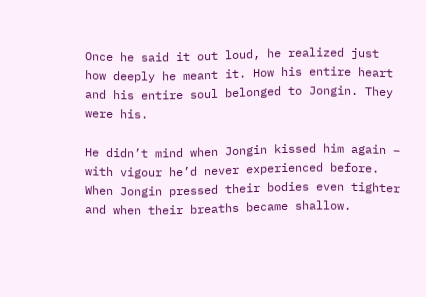Once he said it out loud, he realized just how deeply he meant it. How his entire heart and his entire soul belonged to Jongin. They were his.

He didn’t mind when Jongin kissed him again – with vigour he’d never experienced before.  When Jongin pressed their bodies even tighter and when their breaths became shallow.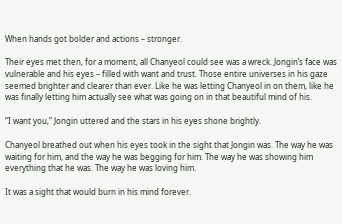When hands got bolder and actions – stronger.

Their eyes met then, for a moment, all Chanyeol could see was a wreck. Jongin’s face was vulnerable and his eyes – filled with want and trust. Those entire universes in his gaze seemed brighter and clearer than ever. Like he was letting Chanyeol in on them, like he was finally letting him actually see what was going on in that beautiful mind of his.

“I want you,” Jongin uttered and the stars in his eyes shone brightly.

Chanyeol breathed out when his eyes took in the sight that Jongin was. The way he was waiting for him, and the way he was begging for him. The way he was showing him everything that he was. The way he was loving him.

It was a sight that would burn in his mind forever.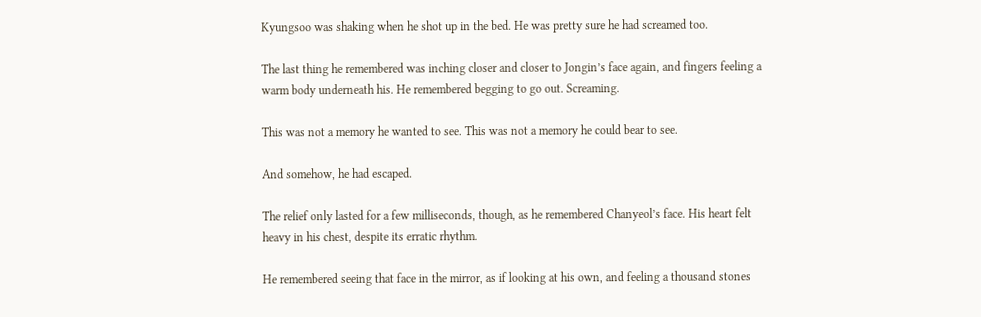Kyungsoo was shaking when he shot up in the bed. He was pretty sure he had screamed too.

The last thing he remembered was inching closer and closer to Jongin’s face again, and fingers feeling a warm body underneath his. He remembered begging to go out. Screaming.

This was not a memory he wanted to see. This was not a memory he could bear to see.

And somehow, he had escaped.

The relief only lasted for a few milliseconds, though, as he remembered Chanyeol’s face. His heart felt heavy in his chest, despite its erratic rhythm.

He remembered seeing that face in the mirror, as if looking at his own, and feeling a thousand stones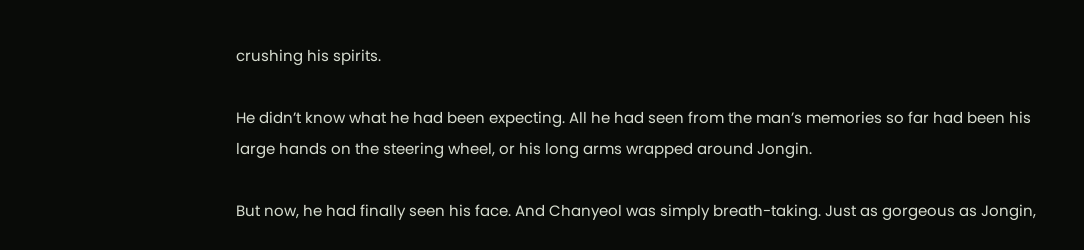crushing his spirits.

He didn’t know what he had been expecting. All he had seen from the man’s memories so far had been his large hands on the steering wheel, or his long arms wrapped around Jongin.

But now, he had finally seen his face. And Chanyeol was simply breath-taking. Just as gorgeous as Jongin,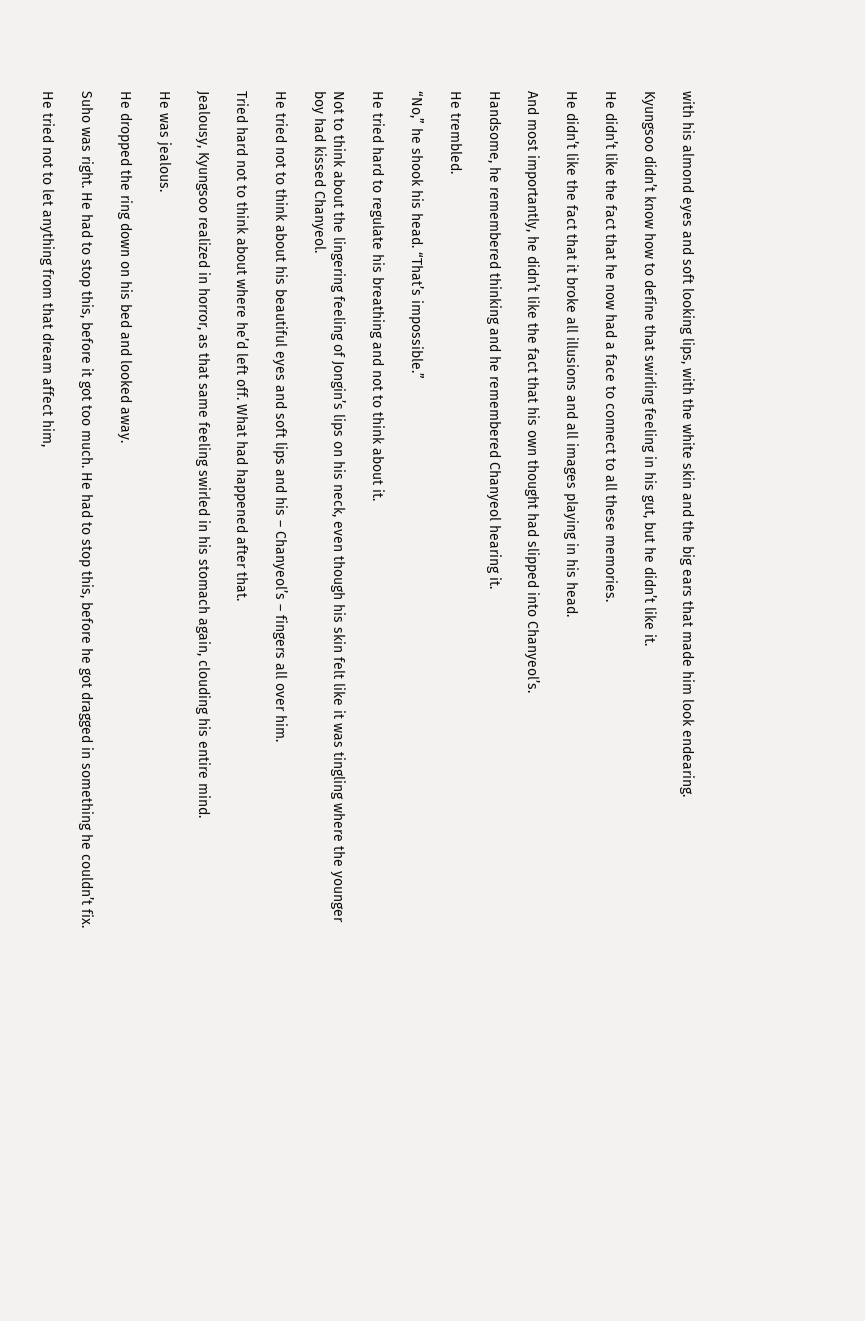with his almond eyes and soft looking lips, with the white skin and the big ears that made him look endearing.

Kyungsoo didn’t know how to define that swirling feeling in his gut, but he didn’t like it.

He didn’t like the fact that he now had a face to connect to all these memories.

He didn’t like the fact that it broke all illusions and all images playing in his head.

And most importantly, he didn’t like the fact that his own thought had slipped into Chanyeol’s.

Handsome, he remembered thinking and he remembered Chanyeol hearing it.

He trembled.

“No,” he shook his head. “That’s impossible.”

He tried hard to regulate his breathing and not to think about it.

Not to think about the lingering feeling of Jongin’s lips on his neck, even though his skin felt like it was tingling where the younger boy had kissed Chanyeol.

He tried not to think about his beautiful eyes and soft lips and his – Chanyeol’s – fingers all over him.

Tried hard not to think about where he’d left off. What had happened after that.

Jealousy, Kyungsoo realized in horror, as that same feeling swirled in his stomach again, clouding his entire mind.

He was jealous.

He dropped the ring down on his bed and looked away.

Suho was right. He had to stop this, before it got too much. He had to stop this, before he got dragged in something he couldn’t fix.

He tried not to let anything from that dream affect him,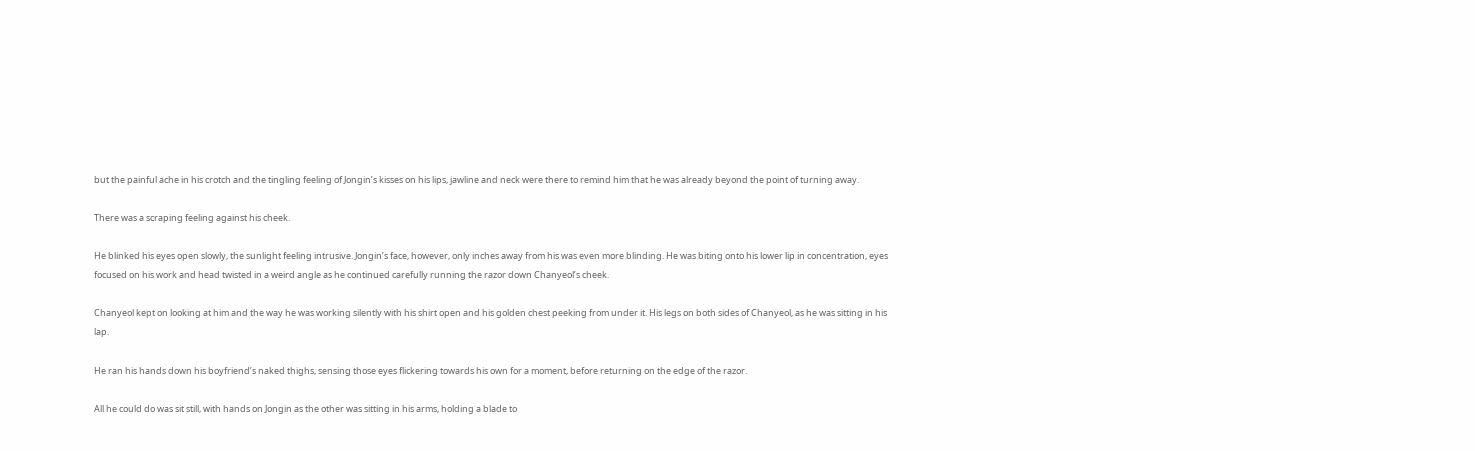but the painful ache in his crotch and the tingling feeling of Jongin’s kisses on his lips, jawline and neck were there to remind him that he was already beyond the point of turning away.

There was a scraping feeling against his cheek.

He blinked his eyes open slowly, the sunlight feeling intrusive. Jongin’s face, however, only inches away from his was even more blinding. He was biting onto his lower lip in concentration, eyes focused on his work and head twisted in a weird angle as he continued carefully running the razor down Chanyeol’s cheek.

Chanyeol kept on looking at him and the way he was working silently with his shirt open and his golden chest peeking from under it. His legs on both sides of Chanyeol, as he was sitting in his lap.

He ran his hands down his boyfriend’s naked thighs, sensing those eyes flickering towards his own for a moment, before returning on the edge of the razor.

All he could do was sit still, with hands on Jongin as the other was sitting in his arms, holding a blade to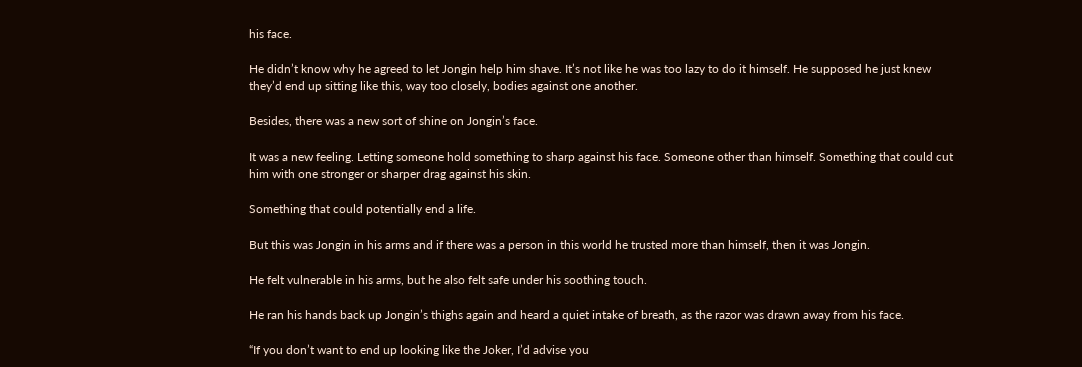his face.

He didn’t know why he agreed to let Jongin help him shave. It’s not like he was too lazy to do it himself. He supposed he just knew they’d end up sitting like this, way too closely, bodies against one another.

Besides, there was a new sort of shine on Jongin’s face.

It was a new feeling. Letting someone hold something to sharp against his face. Someone other than himself. Something that could cut him with one stronger or sharper drag against his skin.

Something that could potentially end a life.

But this was Jongin in his arms and if there was a person in this world he trusted more than himself, then it was Jongin.

He felt vulnerable in his arms, but he also felt safe under his soothing touch.

He ran his hands back up Jongin’s thighs again and heard a quiet intake of breath, as the razor was drawn away from his face.

“If you don’t want to end up looking like the Joker, I’d advise you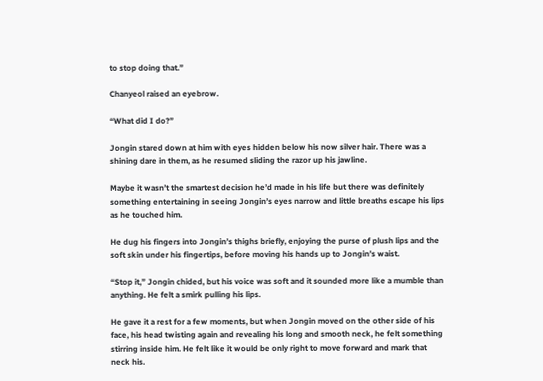to stop doing that.”

Chanyeol raised an eyebrow.

“What did I do?”

Jongin stared down at him with eyes hidden below his now silver hair. There was a shining dare in them, as he resumed sliding the razor up his jawline.

Maybe it wasn’t the smartest decision he’d made in his life but there was definitely something entertaining in seeing Jongin’s eyes narrow and little breaths escape his lips as he touched him.

He dug his fingers into Jongin’s thighs briefly, enjoying the purse of plush lips and the soft skin under his fingertips, before moving his hands up to Jongin’s waist.

“Stop it,” Jongin chided, but his voice was soft and it sounded more like a mumble than anything. He felt a smirk pulling his lips.

He gave it a rest for a few moments, but when Jongin moved on the other side of his face, his head twisting again and revealing his long and smooth neck, he felt something stirring inside him. He felt like it would be only right to move forward and mark that neck his.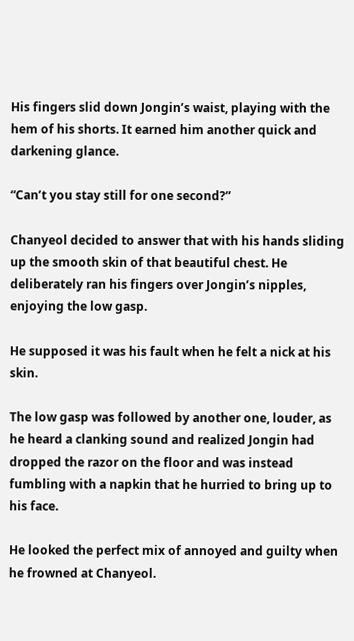His fingers slid down Jongin’s waist, playing with the hem of his shorts. It earned him another quick and darkening glance.

“Can’t you stay still for one second?”

Chanyeol decided to answer that with his hands sliding up the smooth skin of that beautiful chest. He deliberately ran his fingers over Jongin’s nipples, enjoying the low gasp.

He supposed it was his fault when he felt a nick at his skin.

The low gasp was followed by another one, louder, as he heard a clanking sound and realized Jongin had dropped the razor on the floor and was instead fumbling with a napkin that he hurried to bring up to his face.

He looked the perfect mix of annoyed and guilty when he frowned at Chanyeol.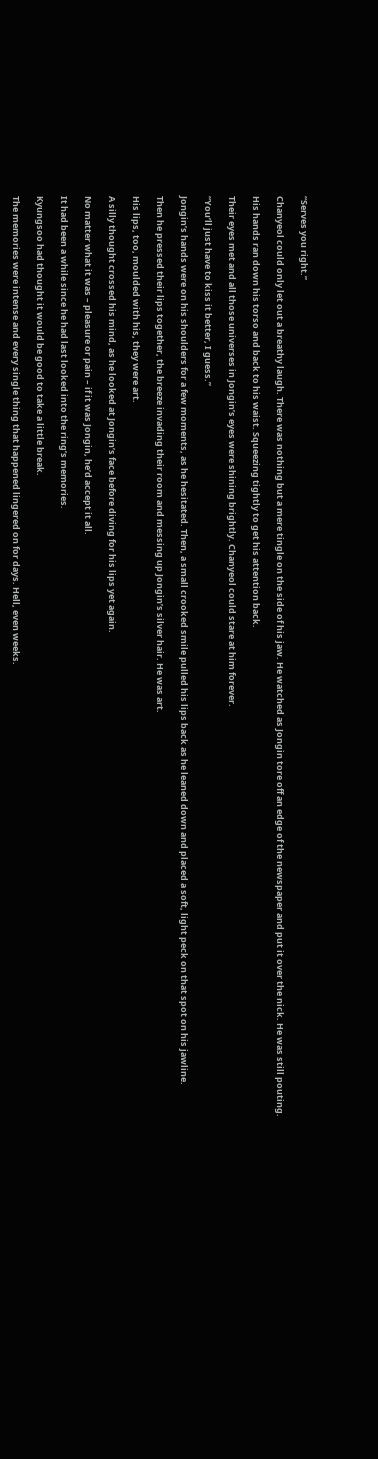“Serves you right.”

Chanyeol could only let out a breathy laugh. There was nothing but a mere tingle on the side of his jaw. He watched as Jongin tore off an edge of the newspaper and put it over the nick. He was still pouting.

His hands ran down his torso and back to his waist. Squeezing tightly to get his attention back.

Their eyes met and all those universes in Jongin’s eyes were shining brightly. Chanyeol could stare at him forever.

“You’ll just have to kiss it better, I guess.”

Jongin’s hands were on his shoulders for a few moments, as he hesitated. Then, a small crooked smile pulled his lips back as he leaned down and placed a soft, light peck on that spot on his jawline.

Then he pressed their lips together, the breeze invading their room and messing up Jongin’s silver hair. He was art.

His lips, too, moulded with his, they were art.

A silly thought crossed his mind, as he looked at Jongin’s face before diving for his lips yet again.

No matter what it was – pleasure or pain – if it was Jongin, he’d accept it all.

It had been a while since he had last looked into the ring’s memories.

Kyungsoo had thought it would be good to take a little break.

The memories were intense and every single thing that happened lingered on for days. Hell, even weeks.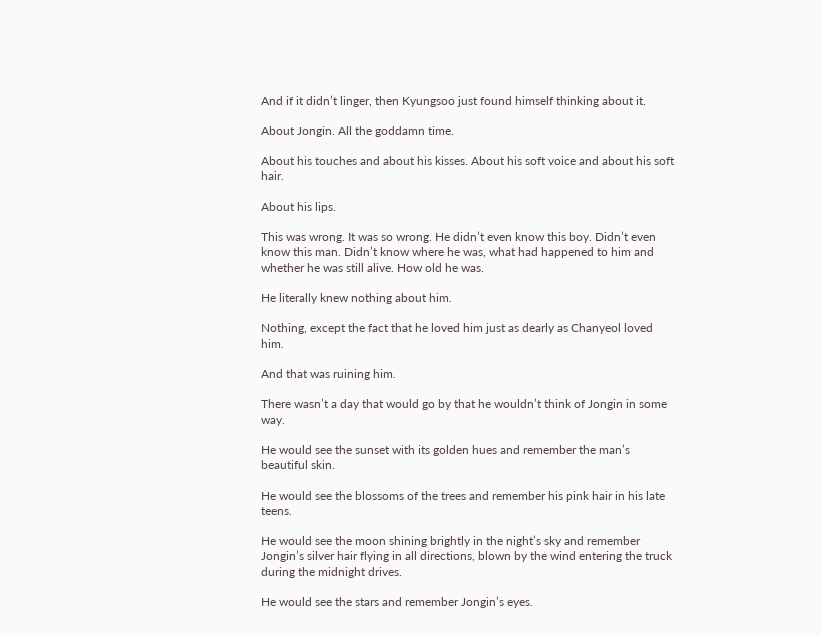And if it didn’t linger, then Kyungsoo just found himself thinking about it.

About Jongin. All the goddamn time.

About his touches and about his kisses. About his soft voice and about his soft hair.

About his lips.

This was wrong. It was so wrong. He didn’t even know this boy. Didn’t even know this man. Didn’t know where he was, what had happened to him and whether he was still alive. How old he was.

He literally knew nothing about him.

Nothing, except the fact that he loved him just as dearly as Chanyeol loved him.

And that was ruining him.

There wasn’t a day that would go by that he wouldn’t think of Jongin in some way.

He would see the sunset with its golden hues and remember the man’s beautiful skin.

He would see the blossoms of the trees and remember his pink hair in his late teens.

He would see the moon shining brightly in the night’s sky and remember Jongin’s silver hair flying in all directions, blown by the wind entering the truck during the midnight drives.

He would see the stars and remember Jongin’s eyes.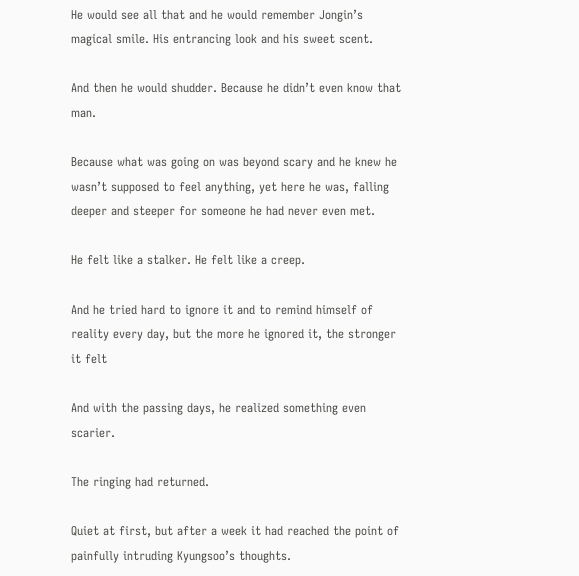He would see all that and he would remember Jongin’s magical smile. His entrancing look and his sweet scent.

And then he would shudder. Because he didn’t even know that man.

Because what was going on was beyond scary and he knew he wasn’t supposed to feel anything, yet here he was, falling deeper and steeper for someone he had never even met.

He felt like a stalker. He felt like a creep.

And he tried hard to ignore it and to remind himself of reality every day, but the more he ignored it, the stronger it felt

And with the passing days, he realized something even scarier.

The ringing had returned.

Quiet at first, but after a week it had reached the point of painfully intruding Kyungsoo’s thoughts.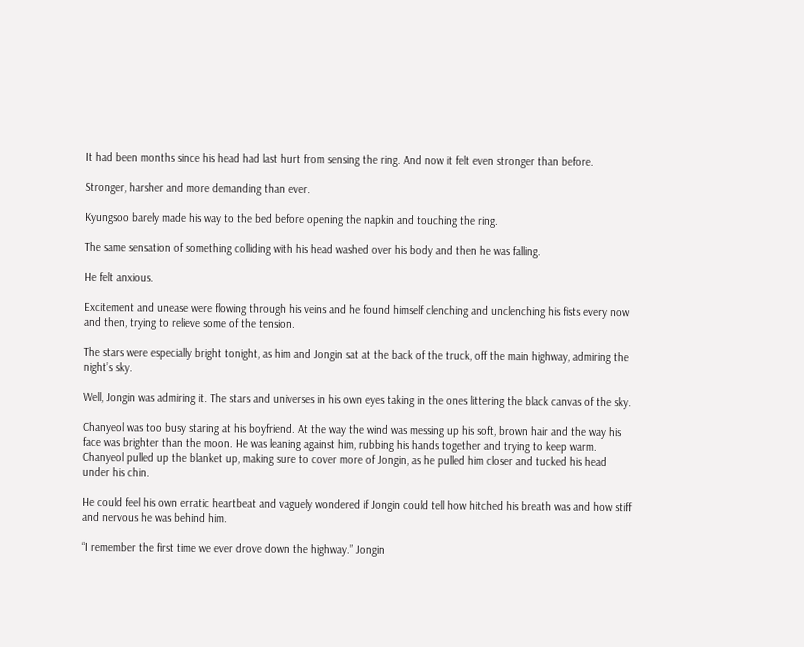It had been months since his head had last hurt from sensing the ring. And now it felt even stronger than before.

Stronger, harsher and more demanding than ever.

Kyungsoo barely made his way to the bed before opening the napkin and touching the ring.

The same sensation of something colliding with his head washed over his body and then he was falling.

He felt anxious.

Excitement and unease were flowing through his veins and he found himself clenching and unclenching his fists every now and then, trying to relieve some of the tension.

The stars were especially bright tonight, as him and Jongin sat at the back of the truck, off the main highway, admiring the night’s sky.

Well, Jongin was admiring it. The stars and universes in his own eyes taking in the ones littering the black canvas of the sky.

Chanyeol was too busy staring at his boyfriend. At the way the wind was messing up his soft, brown hair and the way his face was brighter than the moon. He was leaning against him, rubbing his hands together and trying to keep warm. Chanyeol pulled up the blanket up, making sure to cover more of Jongin, as he pulled him closer and tucked his head under his chin.

He could feel his own erratic heartbeat and vaguely wondered if Jongin could tell how hitched his breath was and how stiff and nervous he was behind him.

“I remember the first time we ever drove down the highway.” Jongin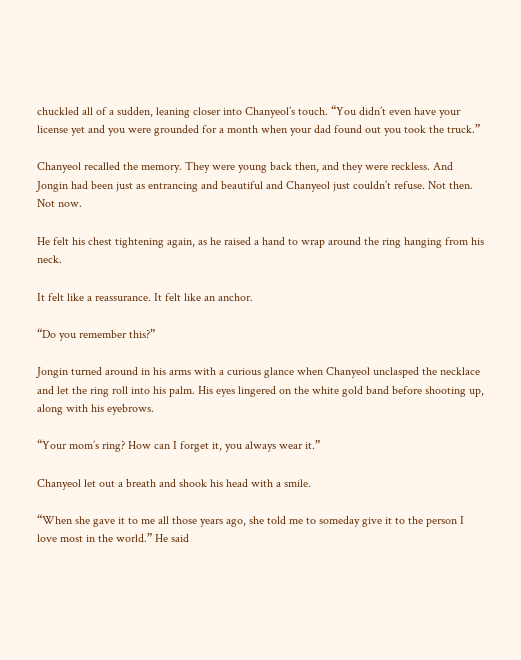chuckled all of a sudden, leaning closer into Chanyeol’s touch. “You didn’t even have your license yet and you were grounded for a month when your dad found out you took the truck.”

Chanyeol recalled the memory. They were young back then, and they were reckless. And Jongin had been just as entrancing and beautiful and Chanyeol just couldn’t refuse. Not then. Not now.

He felt his chest tightening again, as he raised a hand to wrap around the ring hanging from his neck.

It felt like a reassurance. It felt like an anchor.

“Do you remember this?”

Jongin turned around in his arms with a curious glance when Chanyeol unclasped the necklace and let the ring roll into his palm. His eyes lingered on the white gold band before shooting up, along with his eyebrows.

“Your mom’s ring? How can I forget it, you always wear it.”

Chanyeol let out a breath and shook his head with a smile.

“When she gave it to me all those years ago, she told me to someday give it to the person I love most in the world.” He said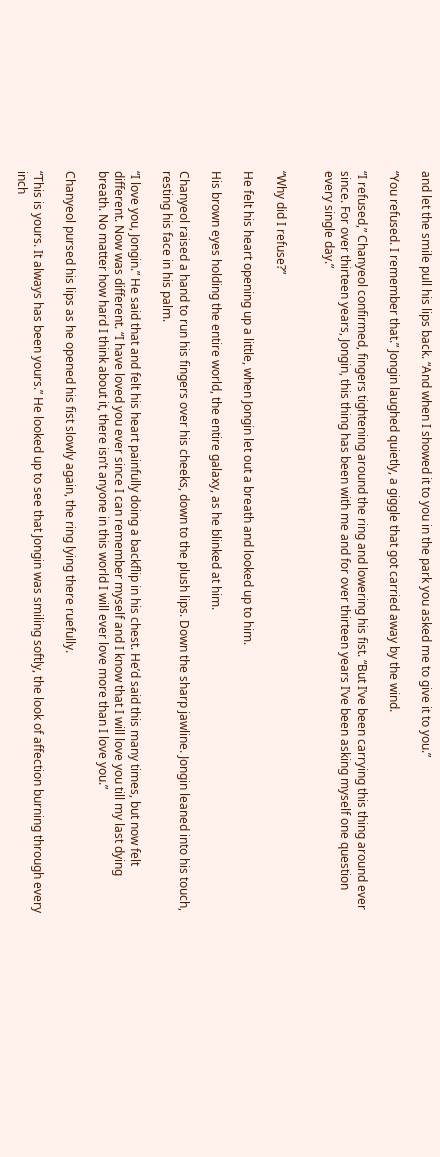and let the smile pull his lips back. “And when I showed it to you in the park you asked me to give it to you.”

“You refused. I remember that.” Jongin laughed quietly, a giggle that got carried away by the wind.

“I refused,” Chanyeol confirmed, fingers tightening around the ring and lowering his fist. “But I’ve been carrying this thing around ever since. For over thirteen years, Jongin, this thing has been with me and for over thirteen years I’ve been asking myself one question every single day.”


“Why did I refuse?”

He felt his heart opening up a little, when Jongin let out a breath and looked up to him.

His brown eyes holding the entire world, the entire galaxy, as he blinked at him.

Chanyeol raised a hand to run his fingers over his cheeks, down to the plush lips. Down the sharp jawline. Jongin leaned into his touch, resting his face in his palm.

“I love you, Jongin.” He said that and felt his heart painfully doing a backflip in his chest. He’d said this many times, but now felt different. Now was different. “I have loved you ever since I can remember myself and I know that I will love you till my last dying breath. No matter how hard I think about it, there isn’t anyone in this world I will ever love more than I love you.”

Chanyeol pursed his lips as he opened his fist slowly again, the ring lying there ruefully.

“This is yours. It always has been yours.” He looked up to see that Jongin was smiling softly, the look of affection burning through every inch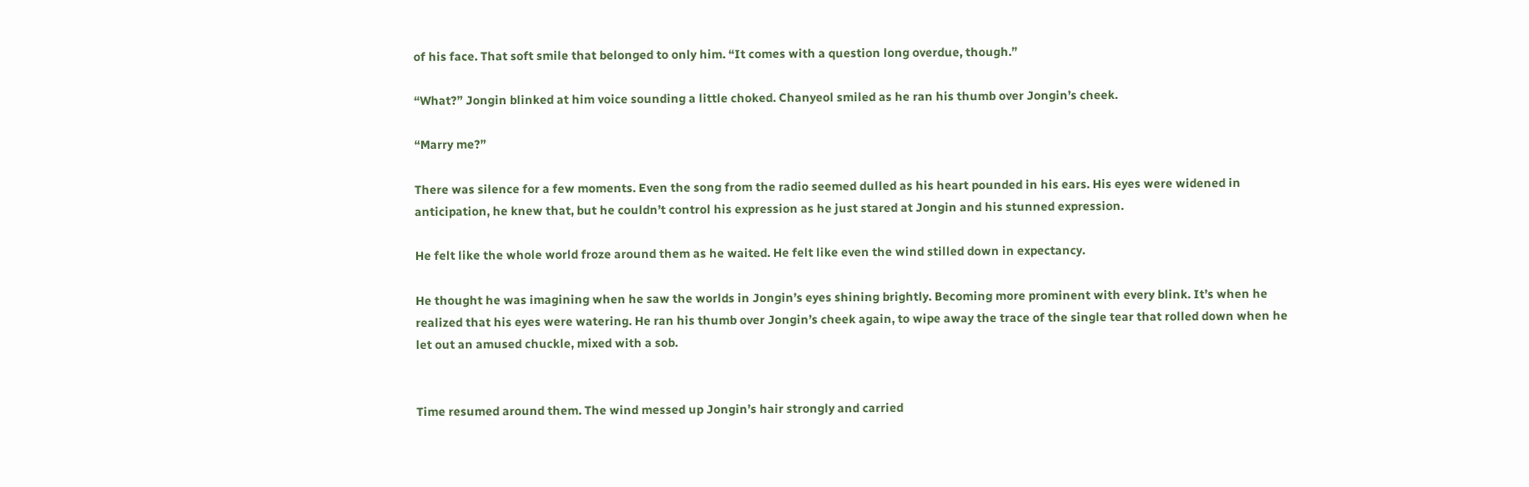of his face. That soft smile that belonged to only him. “It comes with a question long overdue, though.”

“What?” Jongin blinked at him voice sounding a little choked. Chanyeol smiled as he ran his thumb over Jongin’s cheek.

“Marry me?”

There was silence for a few moments. Even the song from the radio seemed dulled as his heart pounded in his ears. His eyes were widened in anticipation, he knew that, but he couldn’t control his expression as he just stared at Jongin and his stunned expression.

He felt like the whole world froze around them as he waited. He felt like even the wind stilled down in expectancy.

He thought he was imagining when he saw the worlds in Jongin’s eyes shining brightly. Becoming more prominent with every blink. It’s when he realized that his eyes were watering. He ran his thumb over Jongin’s cheek again, to wipe away the trace of the single tear that rolled down when he let out an amused chuckle, mixed with a sob.


Time resumed around them. The wind messed up Jongin’s hair strongly and carried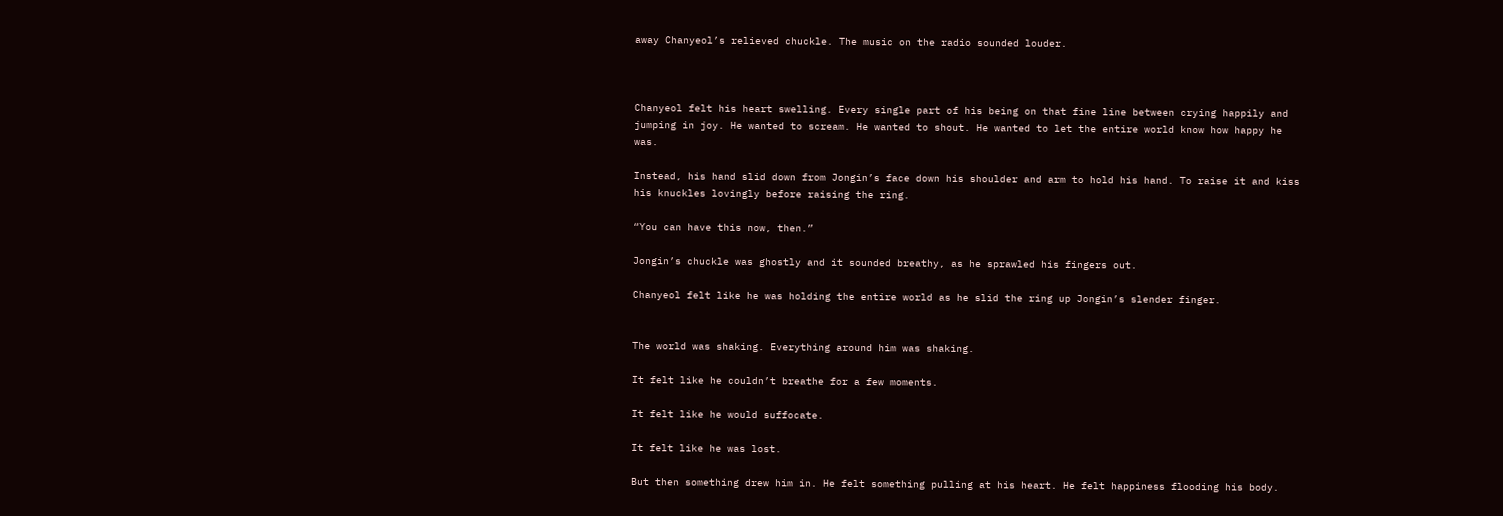away Chanyeol’s relieved chuckle. The music on the radio sounded louder.



Chanyeol felt his heart swelling. Every single part of his being on that fine line between crying happily and jumping in joy. He wanted to scream. He wanted to shout. He wanted to let the entire world know how happy he was.

Instead, his hand slid down from Jongin’s face down his shoulder and arm to hold his hand. To raise it and kiss his knuckles lovingly before raising the ring.

“You can have this now, then.”

Jongin’s chuckle was ghostly and it sounded breathy, as he sprawled his fingers out.

Chanyeol felt like he was holding the entire world as he slid the ring up Jongin’s slender finger.


The world was shaking. Everything around him was shaking.

It felt like he couldn’t breathe for a few moments.

It felt like he would suffocate.

It felt like he was lost.

But then something drew him in. He felt something pulling at his heart. He felt happiness flooding his body.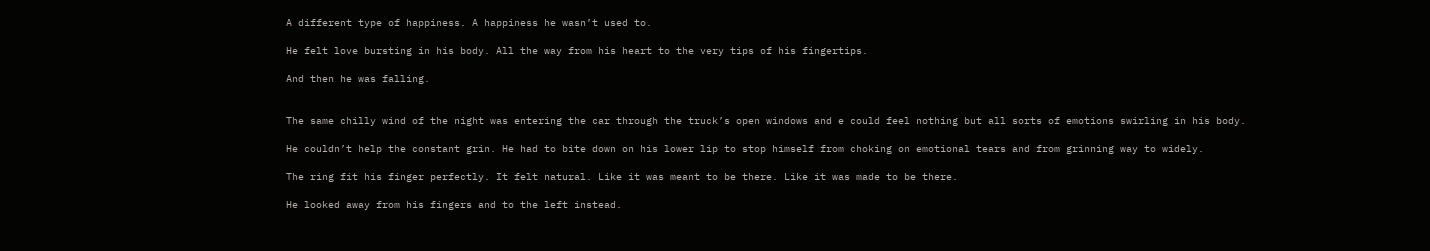A different type of happiness. A happiness he wasn’t used to.

He felt love bursting in his body. All the way from his heart to the very tips of his fingertips.

And then he was falling.


The same chilly wind of the night was entering the car through the truck’s open windows and e could feel nothing but all sorts of emotions swirling in his body.

He couldn’t help the constant grin. He had to bite down on his lower lip to stop himself from choking on emotional tears and from grinning way to widely.

The ring fit his finger perfectly. It felt natural. Like it was meant to be there. Like it was made to be there.

He looked away from his fingers and to the left instead.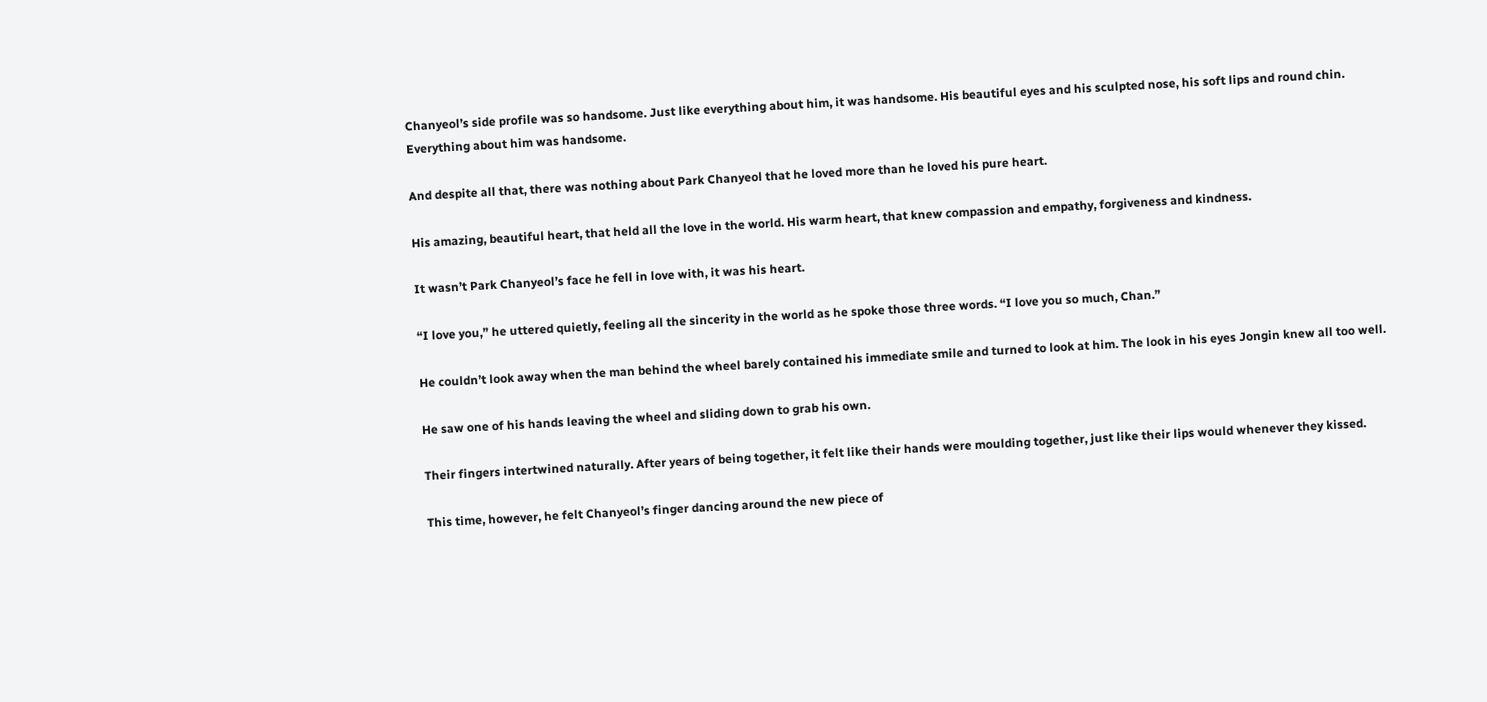Chanyeol’s side profile was so handsome. Just like everything about him, it was handsome. His beautiful eyes and his sculpted nose, his soft lips and round chin. Everything about him was handsome.

And despite all that, there was nothing about Park Chanyeol that he loved more than he loved his pure heart.

His amazing, beautiful heart, that held all the love in the world. His warm heart, that knew compassion and empathy, forgiveness and kindness.

It wasn’t Park Chanyeol’s face he fell in love with, it was his heart.

“I love you,” he uttered quietly, feeling all the sincerity in the world as he spoke those three words. “I love you so much, Chan.”

He couldn’t look away when the man behind the wheel barely contained his immediate smile and turned to look at him. The look in his eyes Jongin knew all too well.

He saw one of his hands leaving the wheel and sliding down to grab his own.

Their fingers intertwined naturally. After years of being together, it felt like their hands were moulding together, just like their lips would whenever they kissed.

This time, however, he felt Chanyeol’s finger dancing around the new piece of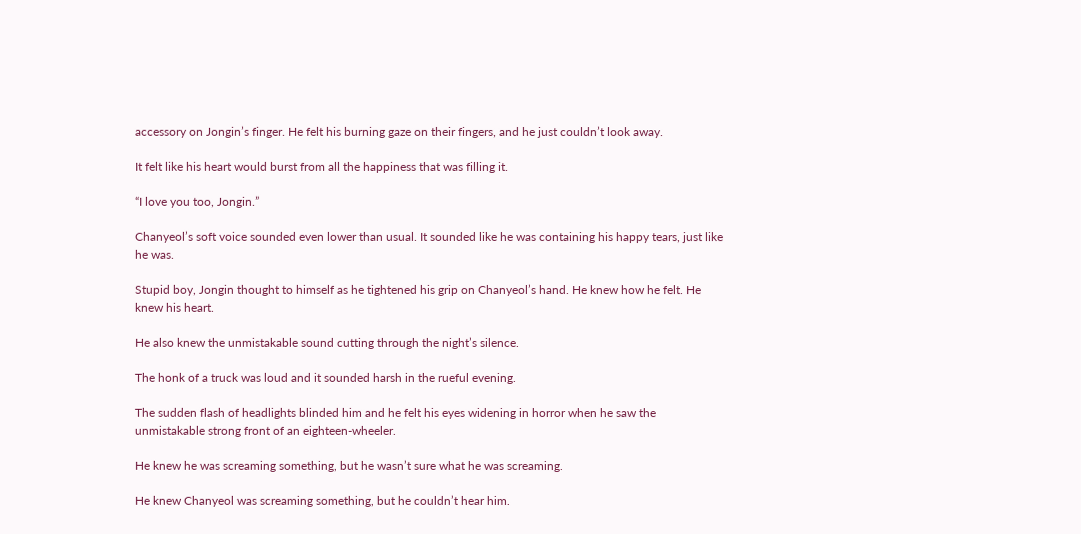accessory on Jongin’s finger. He felt his burning gaze on their fingers, and he just couldn’t look away.

It felt like his heart would burst from all the happiness that was filling it.

“I love you too, Jongin.”

Chanyeol’s soft voice sounded even lower than usual. It sounded like he was containing his happy tears, just like he was.

Stupid boy, Jongin thought to himself as he tightened his grip on Chanyeol’s hand. He knew how he felt. He knew his heart.

He also knew the unmistakable sound cutting through the night’s silence.

The honk of a truck was loud and it sounded harsh in the rueful evening.

The sudden flash of headlights blinded him and he felt his eyes widening in horror when he saw the unmistakable strong front of an eighteen-wheeler.

He knew he was screaming something, but he wasn’t sure what he was screaming.

He knew Chanyeol was screaming something, but he couldn’t hear him.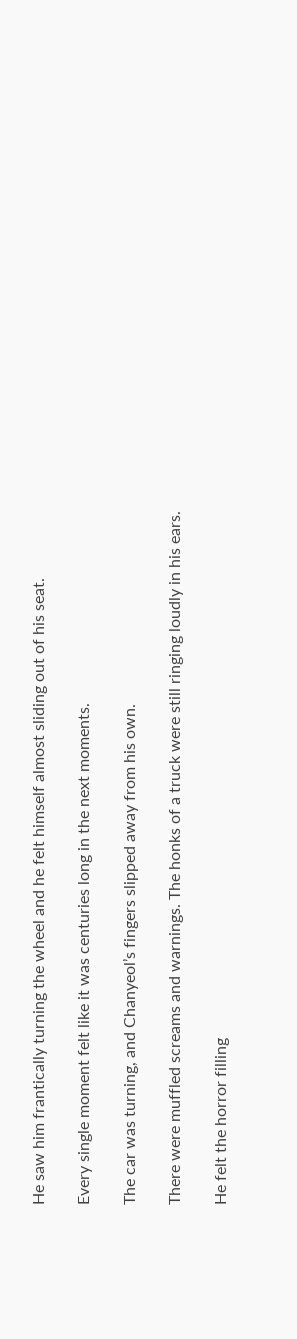He saw him frantically turning the wheel and he felt himself almost sliding out of his seat.

Every single moment felt like it was centuries long in the next moments.

The car was turning, and Chanyeol’s fingers slipped away from his own.

There were muffled screams and warnings. The honks of a truck were still ringing loudly in his ears.

He felt the horror filling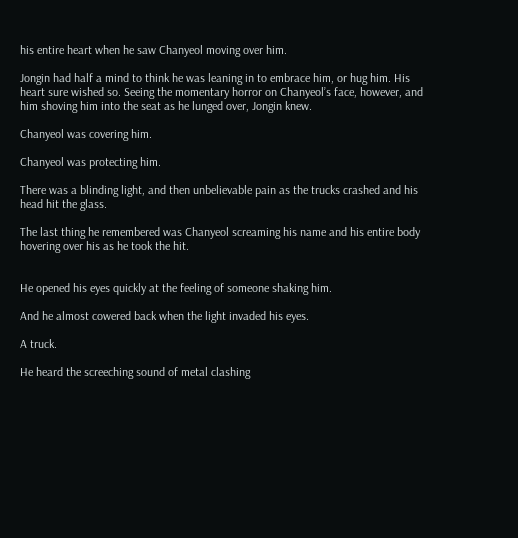his entire heart when he saw Chanyeol moving over him.

Jongin had half a mind to think he was leaning in to embrace him, or hug him. His heart sure wished so. Seeing the momentary horror on Chanyeol’s face, however, and him shoving him into the seat as he lunged over, Jongin knew.

Chanyeol was covering him.

Chanyeol was protecting him.

There was a blinding light, and then unbelievable pain as the trucks crashed and his head hit the glass.

The last thing he remembered was Chanyeol screaming his name and his entire body hovering over his as he took the hit.


He opened his eyes quickly at the feeling of someone shaking him.

And he almost cowered back when the light invaded his eyes.

A truck.

He heard the screeching sound of metal clashing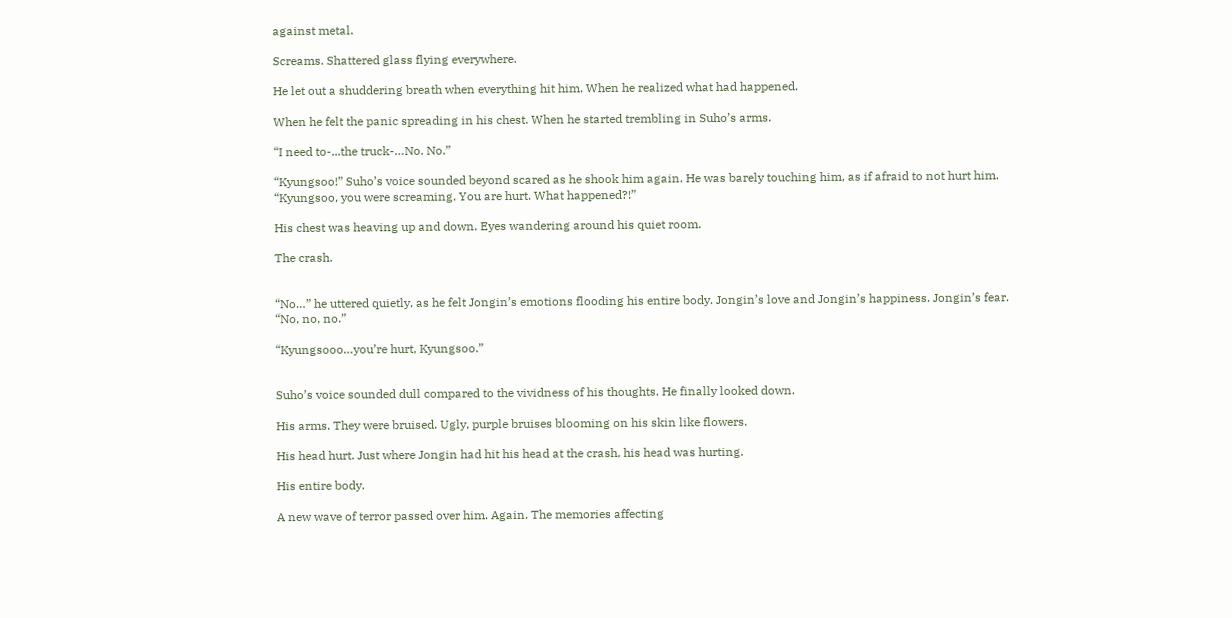against metal.

Screams. Shattered glass flying everywhere.

He let out a shuddering breath when everything hit him. When he realized what had happened.

When he felt the panic spreading in his chest. When he started trembling in Suho’s arms.

“I need to-...the truck-…No. No.”

“Kyungsoo!” Suho’s voice sounded beyond scared as he shook him again. He was barely touching him, as if afraid to not hurt him. “Kyungsoo, you were screaming. You are hurt. What happened?!”

His chest was heaving up and down. Eyes wandering around his quiet room.

The crash.


“No…” he uttered quietly, as he felt Jongin’s emotions flooding his entire body. Jongin’s love and Jongin’s happiness. Jongin’s fear. “No, no, no.”

“Kyungsooo…you’re hurt, Kyungsoo.”


Suho’s voice sounded dull compared to the vividness of his thoughts. He finally looked down.

His arms. They were bruised. Ugly, purple bruises blooming on his skin like flowers.

His head hurt. Just where Jongin had hit his head at the crash, his head was hurting.

His entire body.

A new wave of terror passed over him. Again. The memories affecting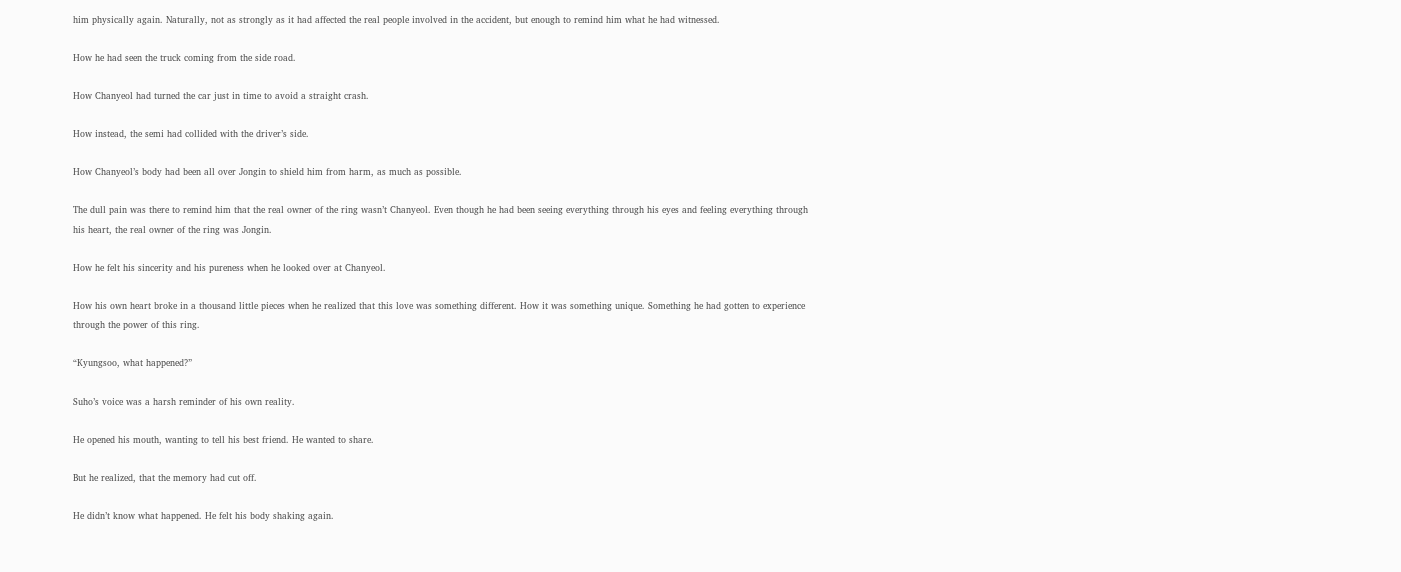him physically again. Naturally, not as strongly as it had affected the real people involved in the accident, but enough to remind him what he had witnessed.

How he had seen the truck coming from the side road.

How Chanyeol had turned the car just in time to avoid a straight crash.

How instead, the semi had collided with the driver’s side.

How Chanyeol’s body had been all over Jongin to shield him from harm, as much as possible.

The dull pain was there to remind him that the real owner of the ring wasn’t Chanyeol. Even though he had been seeing everything through his eyes and feeling everything through his heart, the real owner of the ring was Jongin.

How he felt his sincerity and his pureness when he looked over at Chanyeol.

How his own heart broke in a thousand little pieces when he realized that this love was something different. How it was something unique. Something he had gotten to experience through the power of this ring.

“Kyungsoo, what happened?”

Suho’s voice was a harsh reminder of his own reality.

He opened his mouth, wanting to tell his best friend. He wanted to share.

But he realized, that the memory had cut off.

He didn’t know what happened. He felt his body shaking again.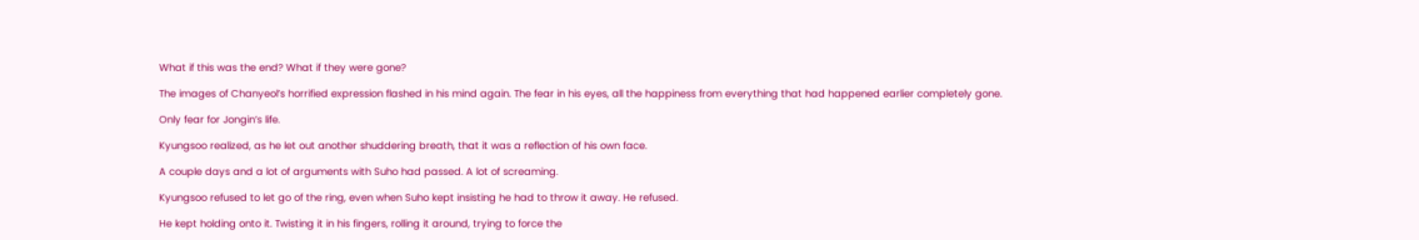What if this was the end? What if they were gone?

The images of Chanyeol’s horrified expression flashed in his mind again. The fear in his eyes, all the happiness from everything that had happened earlier completely gone.

Only fear for Jongin’s life.

Kyungsoo realized, as he let out another shuddering breath, that it was a reflection of his own face.

A couple days and a lot of arguments with Suho had passed. A lot of screaming.

Kyungsoo refused to let go of the ring, even when Suho kept insisting he had to throw it away. He refused.

He kept holding onto it. Twisting it in his fingers, rolling it around, trying to force the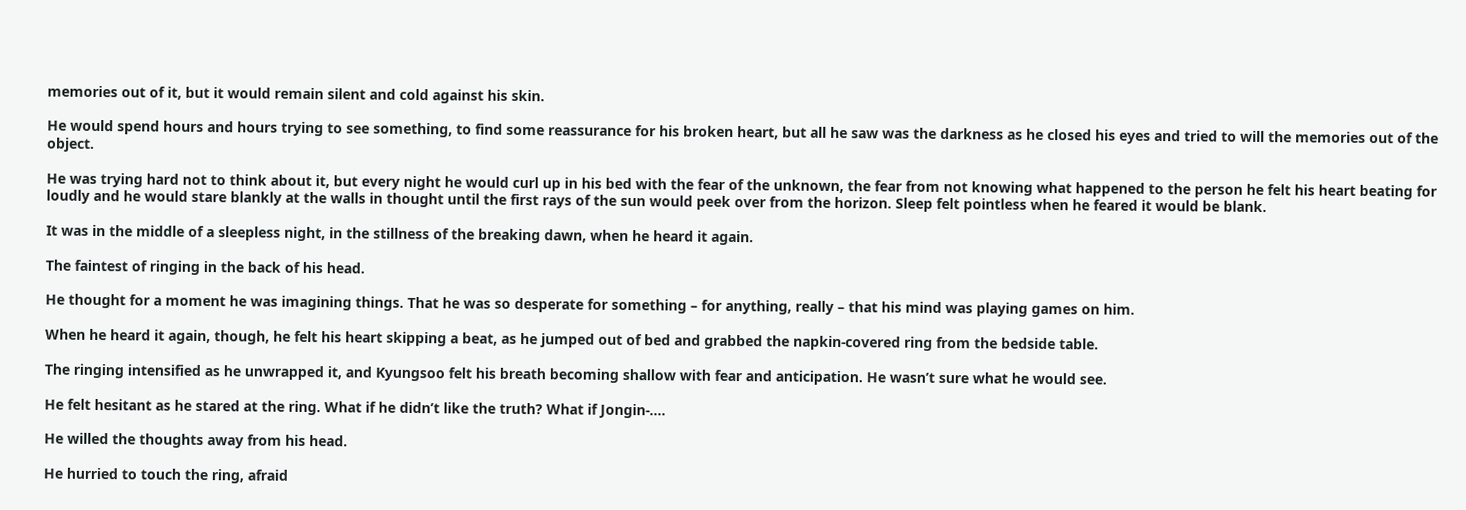memories out of it, but it would remain silent and cold against his skin.

He would spend hours and hours trying to see something, to find some reassurance for his broken heart, but all he saw was the darkness as he closed his eyes and tried to will the memories out of the object.

He was trying hard not to think about it, but every night he would curl up in his bed with the fear of the unknown, the fear from not knowing what happened to the person he felt his heart beating for loudly and he would stare blankly at the walls in thought until the first rays of the sun would peek over from the horizon. Sleep felt pointless when he feared it would be blank.

It was in the middle of a sleepless night, in the stillness of the breaking dawn, when he heard it again.

The faintest of ringing in the back of his head.

He thought for a moment he was imagining things. That he was so desperate for something – for anything, really – that his mind was playing games on him.

When he heard it again, though, he felt his heart skipping a beat, as he jumped out of bed and grabbed the napkin-covered ring from the bedside table.

The ringing intensified as he unwrapped it, and Kyungsoo felt his breath becoming shallow with fear and anticipation. He wasn’t sure what he would see.

He felt hesitant as he stared at the ring. What if he didn’t like the truth? What if Jongin-….

He willed the thoughts away from his head.

He hurried to touch the ring, afraid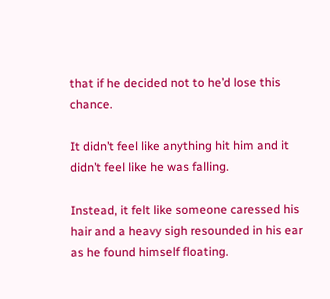that if he decided not to he’d lose this chance.

It didn’t feel like anything hit him and it didn’t feel like he was falling.

Instead, it felt like someone caressed his hair and a heavy sigh resounded in his ear as he found himself floating.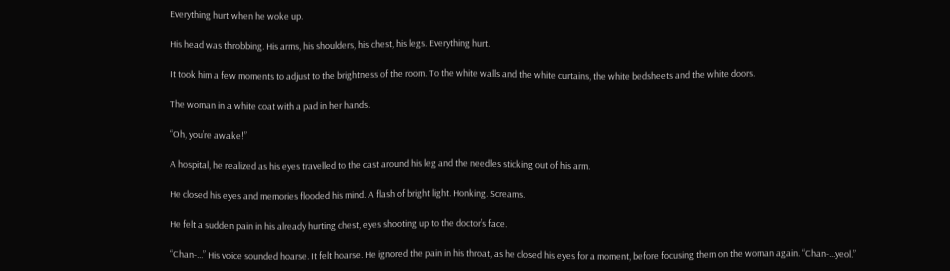Everything hurt when he woke up.

His head was throbbing. His arms, his shoulders, his chest, his legs. Everything hurt.

It took him a few moments to adjust to the brightness of the room. To the white walls and the white curtains, the white bedsheets and the white doors.

The woman in a white coat with a pad in her hands.

“Oh, you’re awake!”

A hospital, he realized as his eyes travelled to the cast around his leg and the needles sticking out of his arm.

He closed his eyes and memories flooded his mind. A flash of bright light. Honking. Screams.

He felt a sudden pain in his already hurting chest, eyes shooting up to the doctor’s face.

“Chan-...” His voice sounded hoarse. It felt hoarse. He ignored the pain in his throat, as he closed his eyes for a moment, before focusing them on the woman again. “Chan-...yeol.”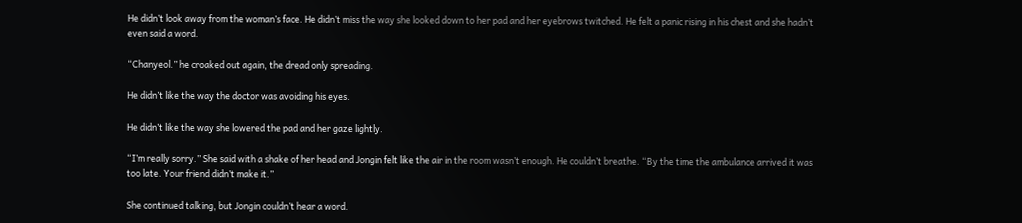He didn’t look away from the woman’s face. He didn’t miss the way she looked down to her pad and her eyebrows twitched. He felt a panic rising in his chest and she hadn’t even said a word.

“Chanyeol.” he croaked out again, the dread only spreading.

He didn’t like the way the doctor was avoiding his eyes.

He didn’t like the way she lowered the pad and her gaze lightly.

“I’m really sorry.” She said with a shake of her head and Jongin felt like the air in the room wasn’t enough. He couldn’t breathe. “By the time the ambulance arrived it was too late. Your friend didn’t make it.”

She continued talking, but Jongin couldn’t hear a word.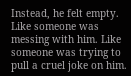Instead, he felt empty. Like someone was messing with him. Like someone was trying to pull a cruel joke on him.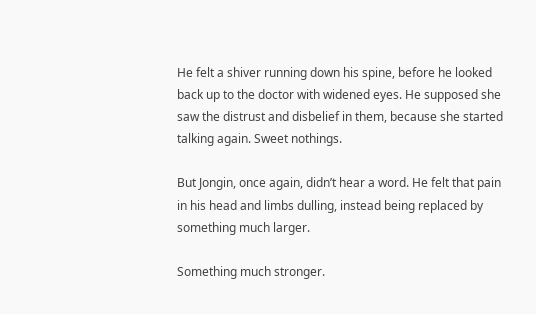He felt a shiver running down his spine, before he looked back up to the doctor with widened eyes. He supposed she saw the distrust and disbelief in them, because she started talking again. Sweet nothings.

But Jongin, once again, didn’t hear a word. He felt that pain in his head and limbs dulling, instead being replaced by something much larger.

Something much stronger.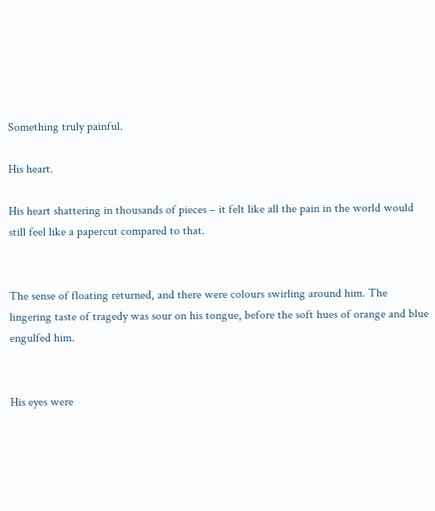Something truly painful.

His heart.

His heart shattering in thousands of pieces – it felt like all the pain in the world would still feel like a papercut compared to that.


The sense of floating returned, and there were colours swirling around him. The lingering taste of tragedy was sour on his tongue, before the soft hues of orange and blue engulfed him.


His eyes were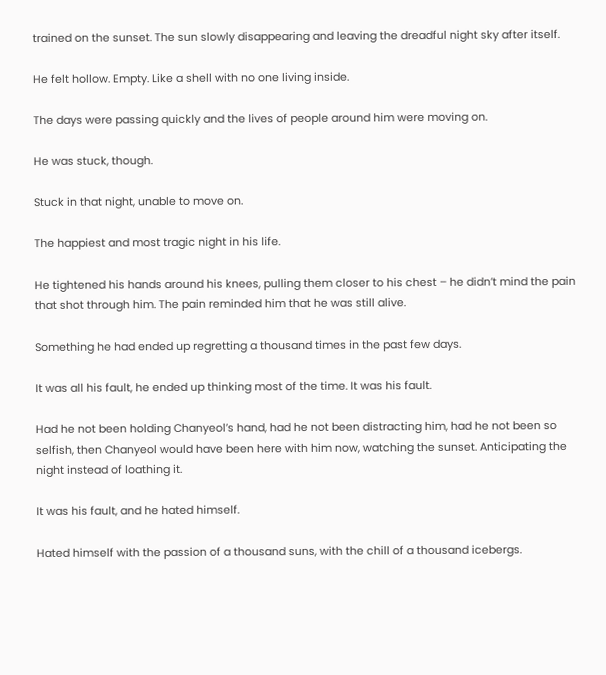trained on the sunset. The sun slowly disappearing and leaving the dreadful night sky after itself.

He felt hollow. Empty. Like a shell with no one living inside.

The days were passing quickly and the lives of people around him were moving on.

He was stuck, though.

Stuck in that night, unable to move on.

The happiest and most tragic night in his life.

He tightened his hands around his knees, pulling them closer to his chest – he didn’t mind the pain that shot through him. The pain reminded him that he was still alive.

Something he had ended up regretting a thousand times in the past few days.

It was all his fault, he ended up thinking most of the time. It was his fault.

Had he not been holding Chanyeol’s hand, had he not been distracting him, had he not been so selfish, then Chanyeol would have been here with him now, watching the sunset. Anticipating the night instead of loathing it.

It was his fault, and he hated himself.

Hated himself with the passion of a thousand suns, with the chill of a thousand icebergs.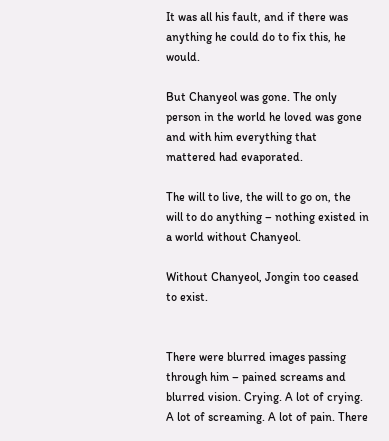It was all his fault, and if there was anything he could do to fix this, he would.

But Chanyeol was gone. The only person in the world he loved was gone and with him everything that mattered had evaporated.

The will to live, the will to go on, the will to do anything – nothing existed in a world without Chanyeol.

Without Chanyeol, Jongin too ceased to exist.


There were blurred images passing through him – pained screams and blurred vision. Crying. A lot of crying. A lot of screaming. A lot of pain. There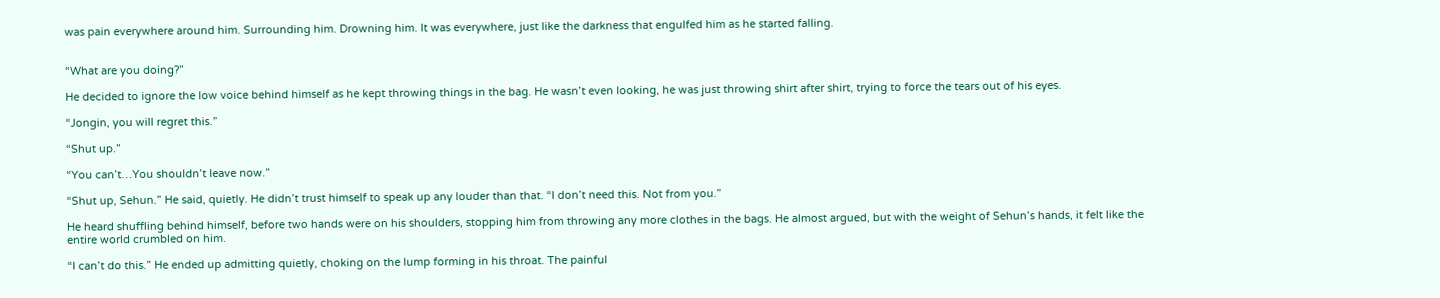was pain everywhere around him. Surrounding him. Drowning him. It was everywhere, just like the darkness that engulfed him as he started falling.


“What are you doing?”

He decided to ignore the low voice behind himself as he kept throwing things in the bag. He wasn’t even looking, he was just throwing shirt after shirt, trying to force the tears out of his eyes.

“Jongin, you will regret this.”

“Shut up.”

“You can’t…You shouldn’t leave now.”

“Shut up, Sehun.” He said, quietly. He didn’t trust himself to speak up any louder than that. “I don’t need this. Not from you.”

He heard shuffling behind himself, before two hands were on his shoulders, stopping him from throwing any more clothes in the bags. He almost argued, but with the weight of Sehun’s hands, it felt like the entire world crumbled on him.

“I can’t do this.” He ended up admitting quietly, choking on the lump forming in his throat. The painful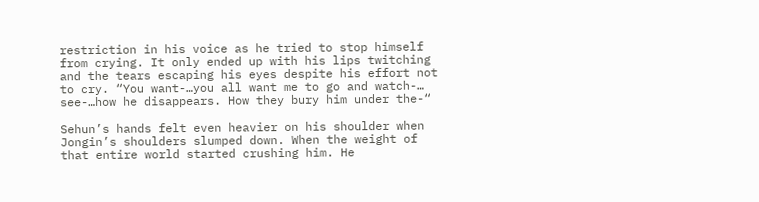restriction in his voice as he tried to stop himself from crying. It only ended up with his lips twitching and the tears escaping his eyes despite his effort not to cry. “You want-…you all want me to go and watch-… see-…how he disappears. How they bury him under the-“

Sehun’s hands felt even heavier on his shoulder when Jongin’s shoulders slumped down. When the weight of that entire world started crushing him. He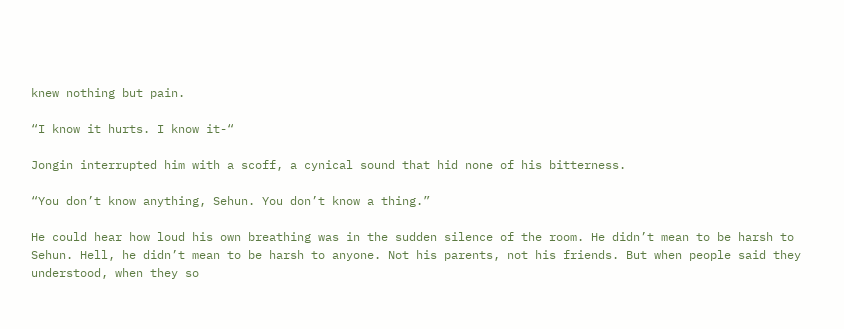knew nothing but pain.

“I know it hurts. I know it-“

Jongin interrupted him with a scoff, a cynical sound that hid none of his bitterness.

“You don’t know anything, Sehun. You don’t know a thing.”

He could hear how loud his own breathing was in the sudden silence of the room. He didn’t mean to be harsh to Sehun. Hell, he didn’t mean to be harsh to anyone. Not his parents, not his friends. But when people said they understood, when they so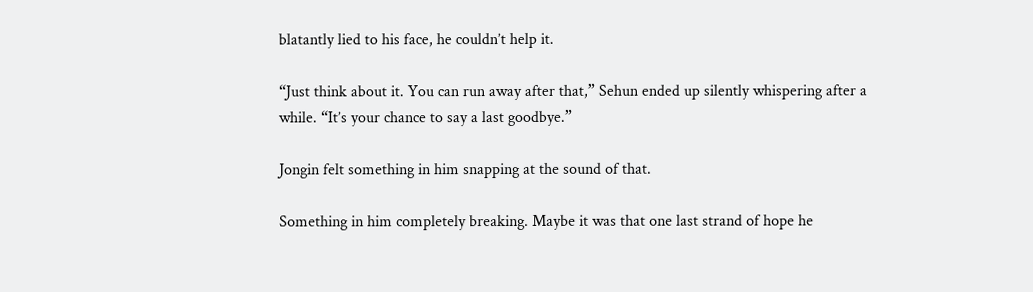blatantly lied to his face, he couldn’t help it.

“Just think about it. You can run away after that,” Sehun ended up silently whispering after a while. “It’s your chance to say a last goodbye.”

Jongin felt something in him snapping at the sound of that.

Something in him completely breaking. Maybe it was that one last strand of hope he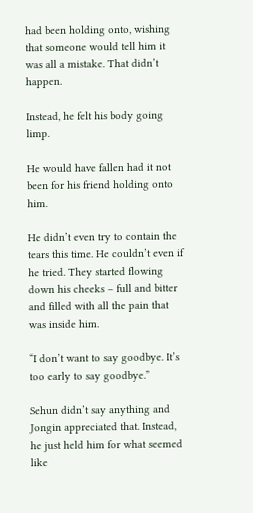had been holding onto, wishing that someone would tell him it was all a mistake. That didn’t happen.

Instead, he felt his body going limp.

He would have fallen had it not been for his friend holding onto him.

He didn’t even try to contain the tears this time. He couldn’t even if he tried. They started flowing down his cheeks – full and bitter and filled with all the pain that was inside him.

“I don’t want to say goodbye. It’s too early to say goodbye.”

Sehun didn’t say anything and Jongin appreciated that. Instead, he just held him for what seemed like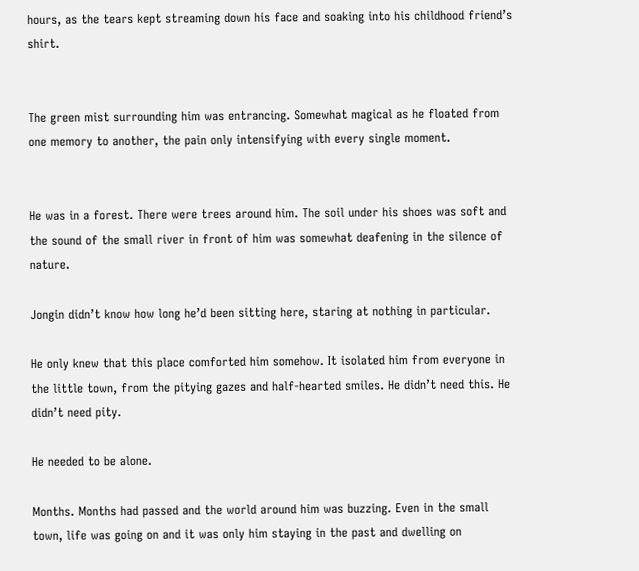hours, as the tears kept streaming down his face and soaking into his childhood friend’s shirt.


The green mist surrounding him was entrancing. Somewhat magical as he floated from one memory to another, the pain only intensifying with every single moment.


He was in a forest. There were trees around him. The soil under his shoes was soft and the sound of the small river in front of him was somewhat deafening in the silence of nature.

Jongin didn’t know how long he’d been sitting here, staring at nothing in particular.

He only knew that this place comforted him somehow. It isolated him from everyone in the little town, from the pitying gazes and half-hearted smiles. He didn’t need this. He didn’t need pity.

He needed to be alone.

Months. Months had passed and the world around him was buzzing. Even in the small town, life was going on and it was only him staying in the past and dwelling on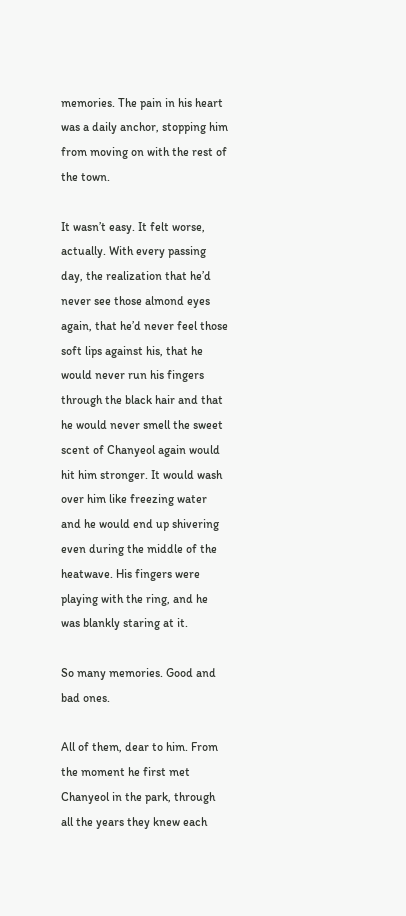memories. The pain in his heart was a daily anchor, stopping him from moving on with the rest of the town.

It wasn’t easy. It felt worse, actually. With every passing day, the realization that he’d never see those almond eyes again, that he’d never feel those soft lips against his, that he would never run his fingers through the black hair and that he would never smell the sweet scent of Chanyeol again would hit him stronger. It would wash over him like freezing water and he would end up shivering even during the middle of the heatwave. His fingers were playing with the ring, and he was blankly staring at it.

So many memories. Good and bad ones.

All of them, dear to him. From the moment he first met Chanyeol in the park, through all the years they knew each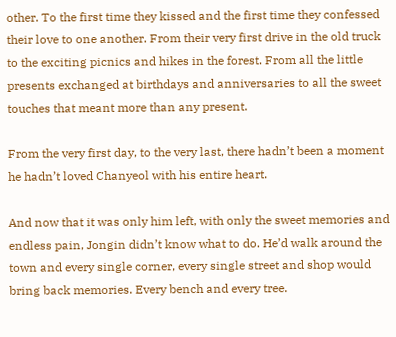other. To the first time they kissed and the first time they confessed their love to one another. From their very first drive in the old truck to the exciting picnics and hikes in the forest. From all the little presents exchanged at birthdays and anniversaries to all the sweet touches that meant more than any present.

From the very first day, to the very last, there hadn’t been a moment he hadn’t loved Chanyeol with his entire heart.

And now that it was only him left, with only the sweet memories and endless pain, Jongin didn’t know what to do. He’d walk around the town and every single corner, every single street and shop would bring back memories. Every bench and every tree.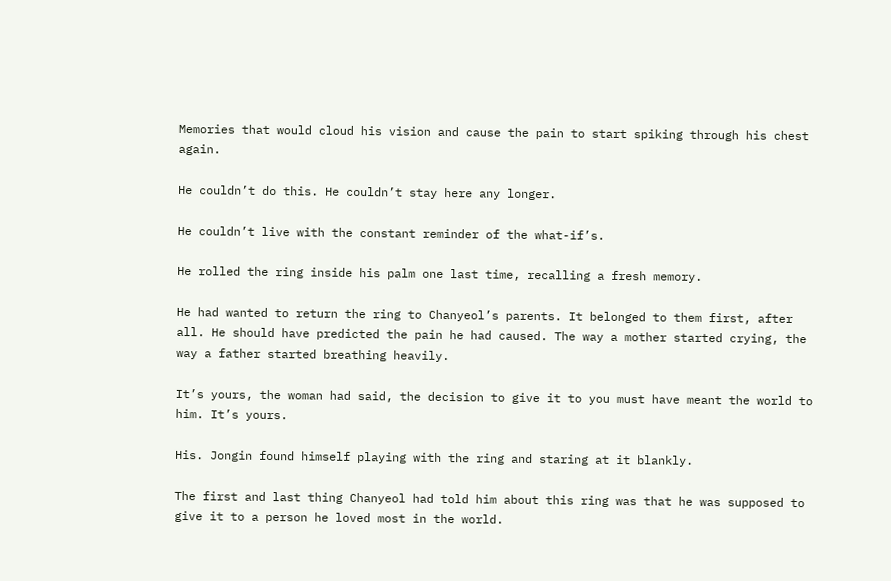Memories that would cloud his vision and cause the pain to start spiking through his chest again.

He couldn’t do this. He couldn’t stay here any longer.

He couldn’t live with the constant reminder of the what-if’s.

He rolled the ring inside his palm one last time, recalling a fresh memory.

He had wanted to return the ring to Chanyeol’s parents. It belonged to them first, after all. He should have predicted the pain he had caused. The way a mother started crying, the way a father started breathing heavily.

It’s yours, the woman had said, the decision to give it to you must have meant the world to him. It’s yours.

His. Jongin found himself playing with the ring and staring at it blankly.

The first and last thing Chanyeol had told him about this ring was that he was supposed to give it to a person he loved most in the world.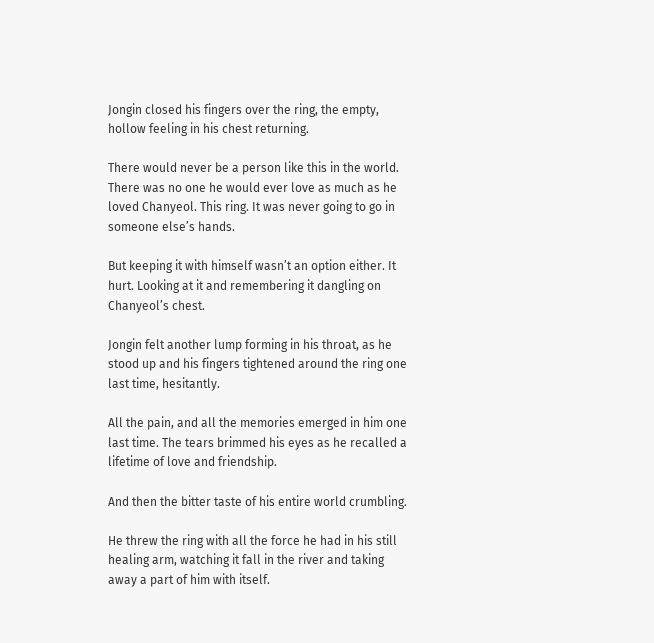Jongin closed his fingers over the ring, the empty, hollow feeling in his chest returning.

There would never be a person like this in the world. There was no one he would ever love as much as he loved Chanyeol. This ring. It was never going to go in someone else’s hands.

But keeping it with himself wasn’t an option either. It hurt. Looking at it and remembering it dangling on Chanyeol’s chest.

Jongin felt another lump forming in his throat, as he stood up and his fingers tightened around the ring one last time, hesitantly.

All the pain, and all the memories emerged in him one last time. The tears brimmed his eyes as he recalled a lifetime of love and friendship.

And then the bitter taste of his entire world crumbling.

He threw the ring with all the force he had in his still healing arm, watching it fall in the river and taking away a part of him with itself.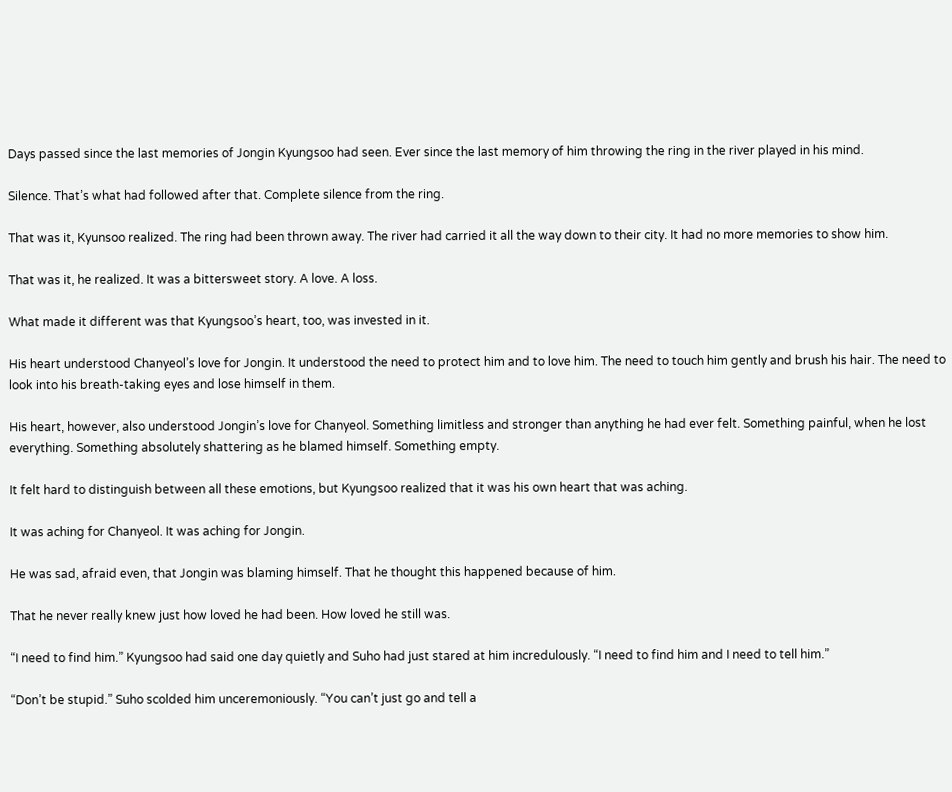Days passed since the last memories of Jongin Kyungsoo had seen. Ever since the last memory of him throwing the ring in the river played in his mind.

Silence. That’s what had followed after that. Complete silence from the ring.

That was it, Kyunsoo realized. The ring had been thrown away. The river had carried it all the way down to their city. It had no more memories to show him.

That was it, he realized. It was a bittersweet story. A love. A loss.

What made it different was that Kyungsoo’s heart, too, was invested in it.

His heart understood Chanyeol’s love for Jongin. It understood the need to protect him and to love him. The need to touch him gently and brush his hair. The need to look into his breath-taking eyes and lose himself in them.

His heart, however, also understood Jongin’s love for Chanyeol. Something limitless and stronger than anything he had ever felt. Something painful, when he lost everything. Something absolutely shattering as he blamed himself. Something empty.

It felt hard to distinguish between all these emotions, but Kyungsoo realized that it was his own heart that was aching.

It was aching for Chanyeol. It was aching for Jongin.

He was sad, afraid even, that Jongin was blaming himself. That he thought this happened because of him.

That he never really knew just how loved he had been. How loved he still was.

“I need to find him.” Kyungsoo had said one day quietly and Suho had just stared at him incredulously. “I need to find him and I need to tell him.”

“Don’t be stupid.” Suho scolded him unceremoniously. “You can’t just go and tell a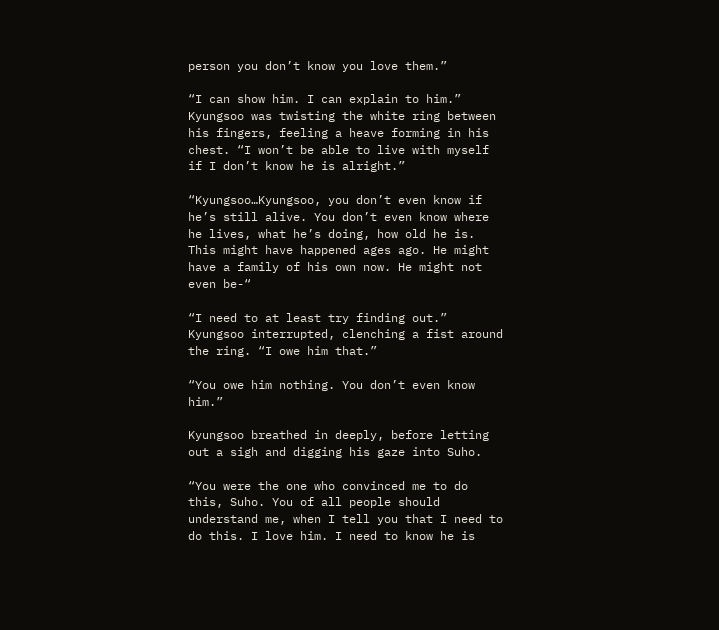person you don’t know you love them.”

“I can show him. I can explain to him.” Kyungsoo was twisting the white ring between his fingers, feeling a heave forming in his chest. “I won’t be able to live with myself if I don’t know he is alright.”

“Kyungsoo…Kyungsoo, you don’t even know if he’s still alive. You don’t even know where he lives, what he’s doing, how old he is. This might have happened ages ago. He might have a family of his own now. He might not even be-“

“I need to at least try finding out.” Kyungsoo interrupted, clenching a fist around the ring. “I owe him that.”

“You owe him nothing. You don’t even know him.”

Kyungsoo breathed in deeply, before letting out a sigh and digging his gaze into Suho.

“You were the one who convinced me to do this, Suho. You of all people should understand me, when I tell you that I need to do this. I love him. I need to know he is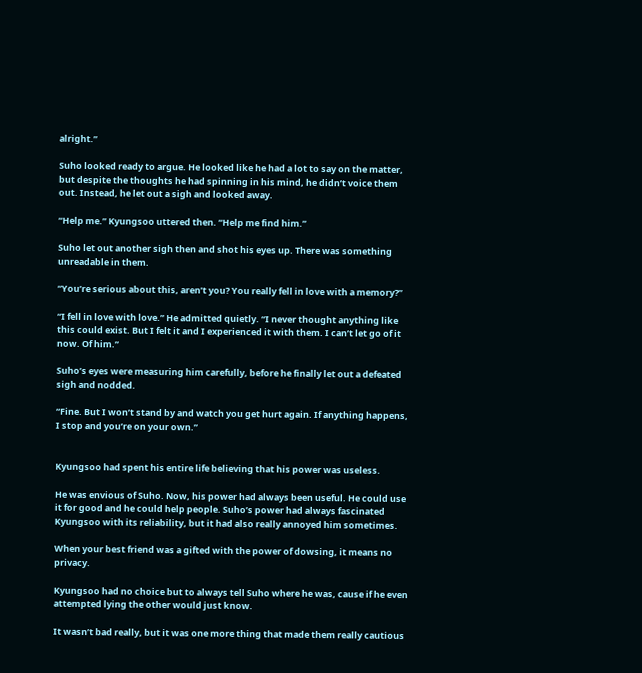alright.”

Suho looked ready to argue. He looked like he had a lot to say on the matter, but despite the thoughts he had spinning in his mind, he didn’t voice them out. Instead, he let out a sigh and looked away.

“Help me.” Kyungsoo uttered then. “Help me find him.”

Suho let out another sigh then and shot his eyes up. There was something unreadable in them.

“You’re serious about this, aren’t you? You really fell in love with a memory?”

“I fell in love with love.” He admitted quietly. “I never thought anything like this could exist. But I felt it and I experienced it with them. I can’t let go of it now. Of him.”

Suho’s eyes were measuring him carefully, before he finally let out a defeated sigh and nodded.

“Fine. But I won’t stand by and watch you get hurt again. If anything happens, I stop and you’re on your own.”


Kyungsoo had spent his entire life believing that his power was useless.

He was envious of Suho. Now, his power had always been useful. He could use it for good and he could help people. Suho’s power had always fascinated Kyungsoo with its reliability, but it had also really annoyed him sometimes.

When your best friend was a gifted with the power of dowsing, it means no privacy.

Kyungsoo had no choice but to always tell Suho where he was, cause if he even attempted lying the other would just know.

It wasn’t bad really, but it was one more thing that made them really cautious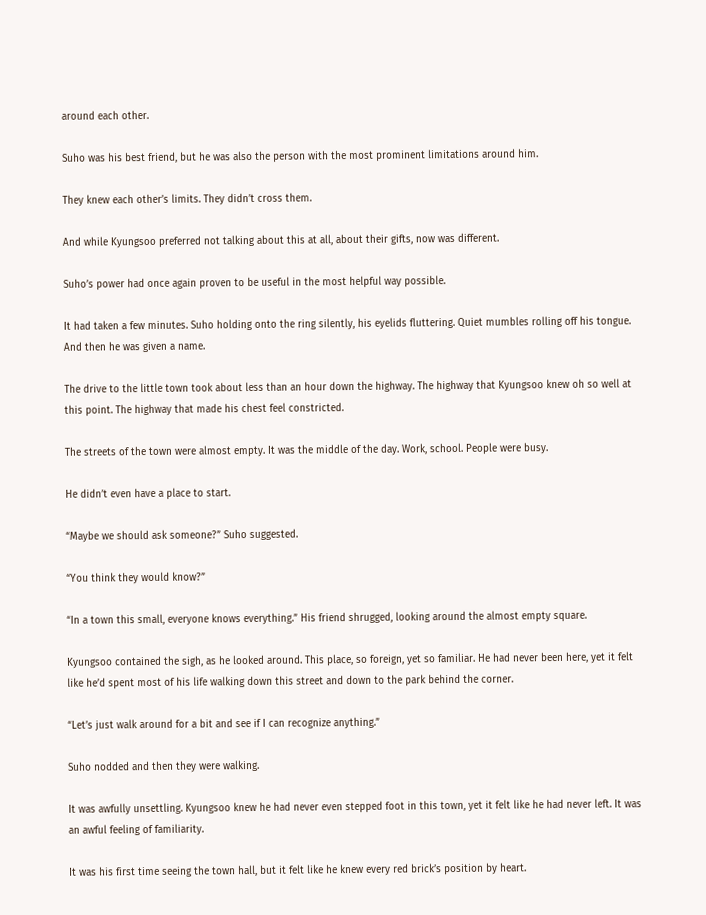around each other.

Suho was his best friend, but he was also the person with the most prominent limitations around him.

They knew each other’s limits. They didn’t cross them.

And while Kyungsoo preferred not talking about this at all, about their gifts, now was different.

Suho’s power had once again proven to be useful in the most helpful way possible.

It had taken a few minutes. Suho holding onto the ring silently, his eyelids fluttering. Quiet mumbles rolling off his tongue. And then he was given a name.

The drive to the little town took about less than an hour down the highway. The highway that Kyungsoo knew oh so well at this point. The highway that made his chest feel constricted.

The streets of the town were almost empty. It was the middle of the day. Work, school. People were busy.

He didn’t even have a place to start.

“Maybe we should ask someone?” Suho suggested.

“You think they would know?”

“In a town this small, everyone knows everything.” His friend shrugged, looking around the almost empty square.

Kyungsoo contained the sigh, as he looked around. This place, so foreign, yet so familiar. He had never been here, yet it felt like he’d spent most of his life walking down this street and down to the park behind the corner.

“Let’s just walk around for a bit and see if I can recognize anything.”

Suho nodded and then they were walking.

It was awfully unsettling. Kyungsoo knew he had never even stepped foot in this town, yet it felt like he had never left. It was an awful feeling of familiarity.

It was his first time seeing the town hall, but it felt like he knew every red brick’s position by heart.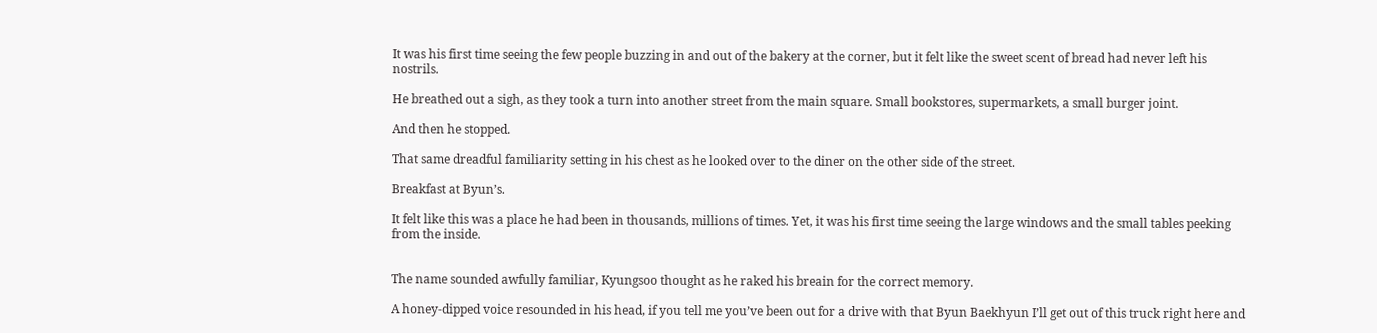It was his first time seeing the few people buzzing in and out of the bakery at the corner, but it felt like the sweet scent of bread had never left his nostrils.

He breathed out a sigh, as they took a turn into another street from the main square. Small bookstores, supermarkets, a small burger joint.

And then he stopped.

That same dreadful familiarity setting in his chest as he looked over to the diner on the other side of the street.

Breakfast at Byun’s.

It felt like this was a place he had been in thousands, millions of times. Yet, it was his first time seeing the large windows and the small tables peeking from the inside.


The name sounded awfully familiar, Kyungsoo thought as he raked his breain for the correct memory.

A honey-dipped voice resounded in his head, if you tell me you’ve been out for a drive with that Byun Baekhyun I’ll get out of this truck right here and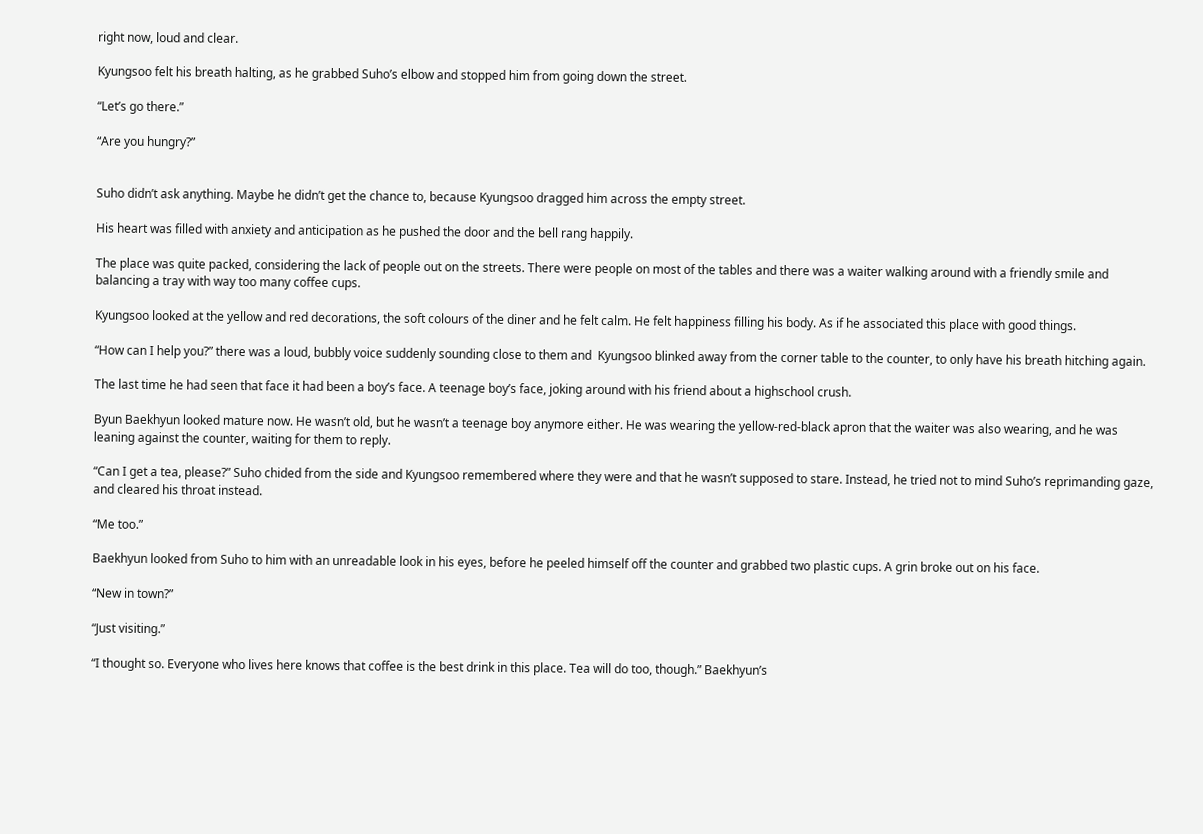right now, loud and clear.

Kyungsoo felt his breath halting, as he grabbed Suho’s elbow and stopped him from going down the street.

“Let’s go there.”

“Are you hungry?”


Suho didn’t ask anything. Maybe he didn’t get the chance to, because Kyungsoo dragged him across the empty street.

His heart was filled with anxiety and anticipation as he pushed the door and the bell rang happily.

The place was quite packed, considering the lack of people out on the streets. There were people on most of the tables and there was a waiter walking around with a friendly smile and balancing a tray with way too many coffee cups.

Kyungsoo looked at the yellow and red decorations, the soft colours of the diner and he felt calm. He felt happiness filling his body. As if he associated this place with good things.

“How can I help you?” there was a loud, bubbly voice suddenly sounding close to them and  Kyungsoo blinked away from the corner table to the counter, to only have his breath hitching again.

The last time he had seen that face it had been a boy’s face. A teenage boy’s face, joking around with his friend about a highschool crush.

Byun Baekhyun looked mature now. He wasn’t old, but he wasn’t a teenage boy anymore either. He was wearing the yellow-red-black apron that the waiter was also wearing, and he was leaning against the counter, waiting for them to reply.

“Can I get a tea, please?” Suho chided from the side and Kyungsoo remembered where they were and that he wasn’t supposed to stare. Instead, he tried not to mind Suho’s reprimanding gaze, and cleared his throat instead.

“Me too.”

Baekhyun looked from Suho to him with an unreadable look in his eyes, before he peeled himself off the counter and grabbed two plastic cups. A grin broke out on his face.

“New in town?”

“Just visiting.”

“I thought so. Everyone who lives here knows that coffee is the best drink in this place. Tea will do too, though.” Baekhyun’s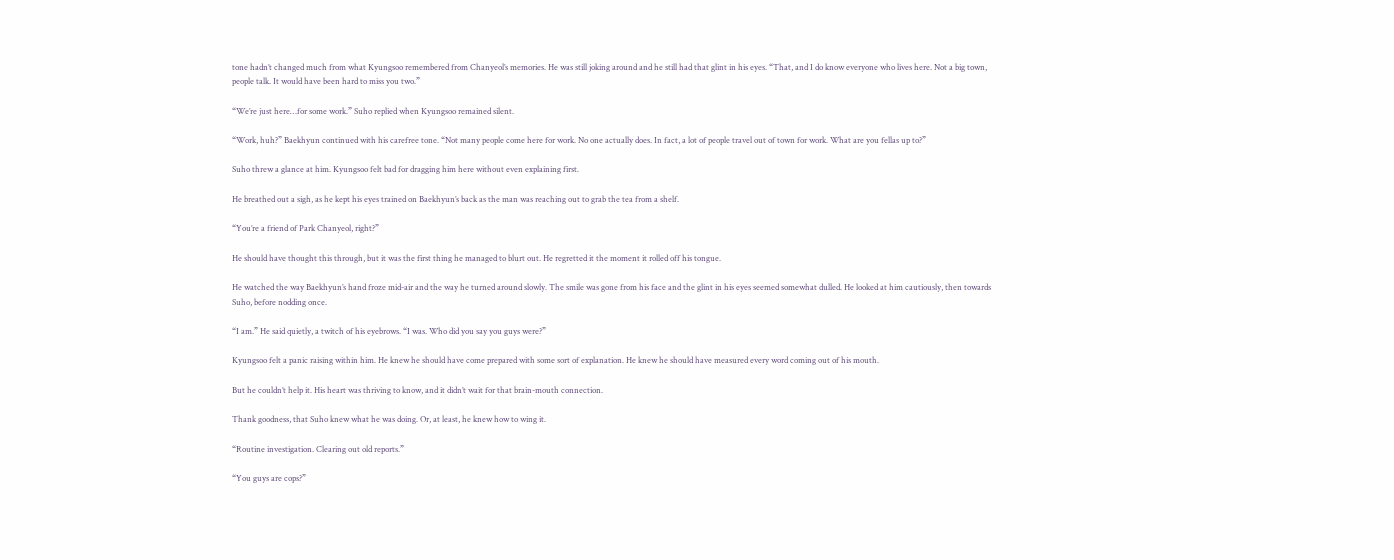tone hadn’t changed much from what Kyungsoo remembered from Chanyeol’s memories. He was still joking around and he still had that glint in his eyes. “That, and I do know everyone who lives here. Not a big town, people talk. It would have been hard to miss you two.”

“We’re just here…for some work.” Suho replied when Kyungsoo remained silent.

“Work, huh?” Baekhyun continued with his carefree tone. “Not many people come here for work. No one actually does. In fact, a lot of people travel out of town for work. What are you fellas up to?”

Suho threw a glance at him. Kyungsoo felt bad for dragging him here without even explaining first.

He breathed out a sigh, as he kept his eyes trained on Baekhyun’s back as the man was reaching out to grab the tea from a shelf.

“You’re a friend of Park Chanyeol, right?”

He should have thought this through, but it was the first thing he managed to blurt out. He regretted it the moment it rolled off his tongue.

He watched the way Baekhyun’s hand froze mid-air and the way he turned around slowly. The smile was gone from his face and the glint in his eyes seemed somewhat dulled. He looked at him cautiously, then towards Suho, before nodding once.

“I am.” He said quietly, a twitch of his eyebrows. “I was. Who did you say you guys were?”

Kyungsoo felt a panic raising within him. He knew he should have come prepared with some sort of explanation. He knew he should have measured every word coming out of his mouth.

But he couldn’t help it. His heart was thriving to know, and it didn’t wait for that brain-mouth connection.

Thank goodness, that Suho knew what he was doing. Or, at least, he knew how to wing it.

“Routine investigation. Clearing out old reports.”

“You guys are cops?”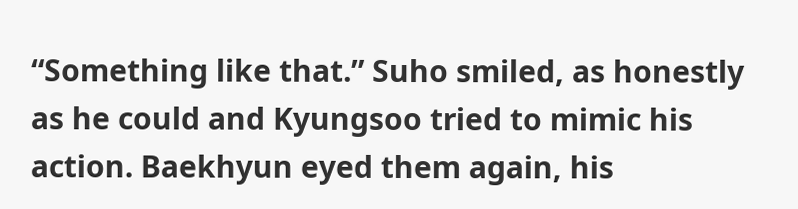“Something like that.” Suho smiled, as honestly as he could and Kyungsoo tried to mimic his action. Baekhyun eyed them again, his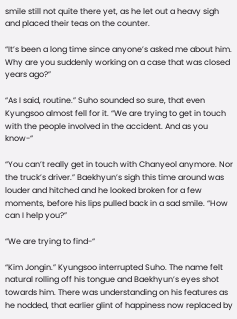smile still not quite there yet, as he let out a heavy sigh and placed their teas on the counter.

“It’s been a long time since anyone’s asked me about him. Why are you suddenly working on a case that was closed years ago?”

“As I said, routine.” Suho sounded so sure, that even Kyungsoo almost fell for it. “We are trying to get in touch with the people involved in the accident. And as you know-“

“You can’t really get in touch with Chanyeol anymore. Nor the truck’s driver.” Baekhyun’s sigh this time around was louder and hitched and he looked broken for a few moments, before his lips pulled back in a sad smile. “How can I help you?”

“We are trying to find-“

“Kim Jongin.” Kyungsoo interrupted Suho. The name felt natural rolling off his tongue and Baekhyun’s eyes shot towards him. There was understanding on his features as he nodded, that earlier glint of happiness now replaced by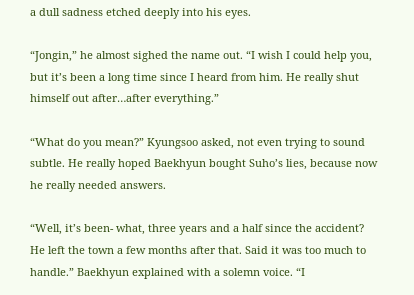a dull sadness etched deeply into his eyes.

“Jongin,” he almost sighed the name out. “I wish I could help you, but it’s been a long time since I heard from him. He really shut himself out after…after everything.”

“What do you mean?” Kyungsoo asked, not even trying to sound subtle. He really hoped Baekhyun bought Suho’s lies, because now he really needed answers.

“Well, it’s been- what, three years and a half since the accident? He left the town a few months after that. Said it was too much to handle.” Baekhyun explained with a solemn voice. “I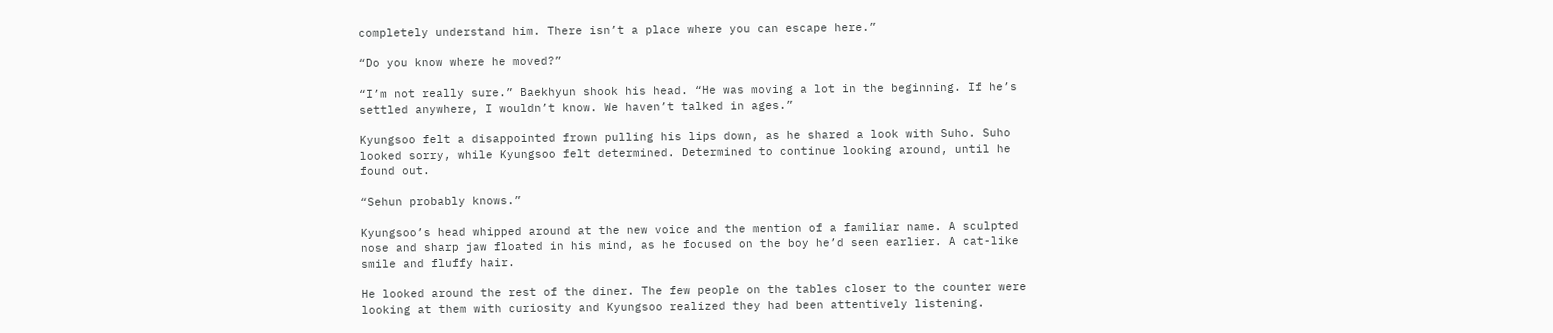completely understand him. There isn’t a place where you can escape here.”

“Do you know where he moved?”

“I’m not really sure.” Baekhyun shook his head. “He was moving a lot in the beginning. If he’s settled anywhere, I wouldn’t know. We haven’t talked in ages.”

Kyungsoo felt a disappointed frown pulling his lips down, as he shared a look with Suho. Suho looked sorry, while Kyungsoo felt determined. Determined to continue looking around, until he found out.

“Sehun probably knows.”

Kyungsoo’s head whipped around at the new voice and the mention of a familiar name. A sculpted nose and sharp jaw floated in his mind, as he focused on the boy he’d seen earlier. A cat-like smile and fluffy hair.

He looked around the rest of the diner. The few people on the tables closer to the counter were looking at them with curiosity and Kyungsoo realized they had been attentively listening.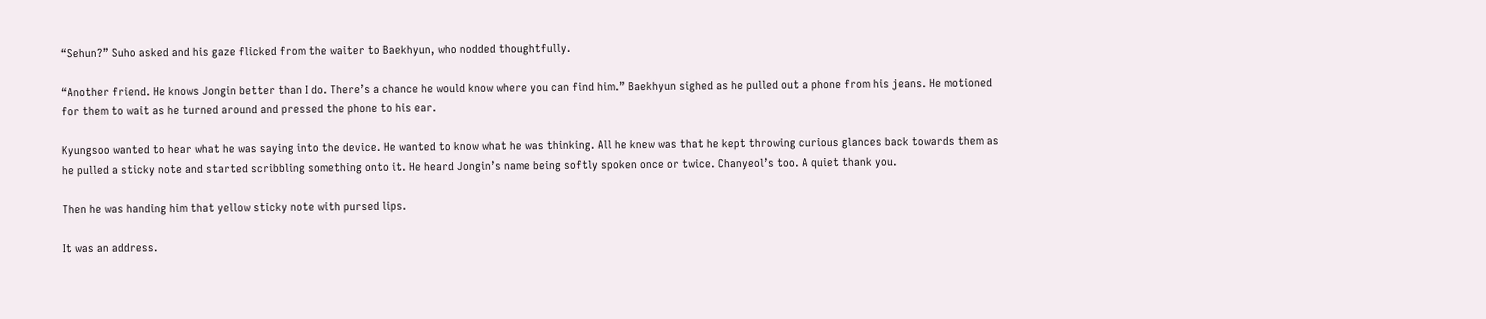“Sehun?” Suho asked and his gaze flicked from the waiter to Baekhyun, who nodded thoughtfully.

“Another friend. He knows Jongin better than I do. There’s a chance he would know where you can find him.” Baekhyun sighed as he pulled out a phone from his jeans. He motioned for them to wait as he turned around and pressed the phone to his ear.

Kyungsoo wanted to hear what he was saying into the device. He wanted to know what he was thinking. All he knew was that he kept throwing curious glances back towards them as he pulled a sticky note and started scribbling something onto it. He heard Jongin’s name being softly spoken once or twice. Chanyeol’s too. A quiet thank you.

Then he was handing him that yellow sticky note with pursed lips.

It was an address.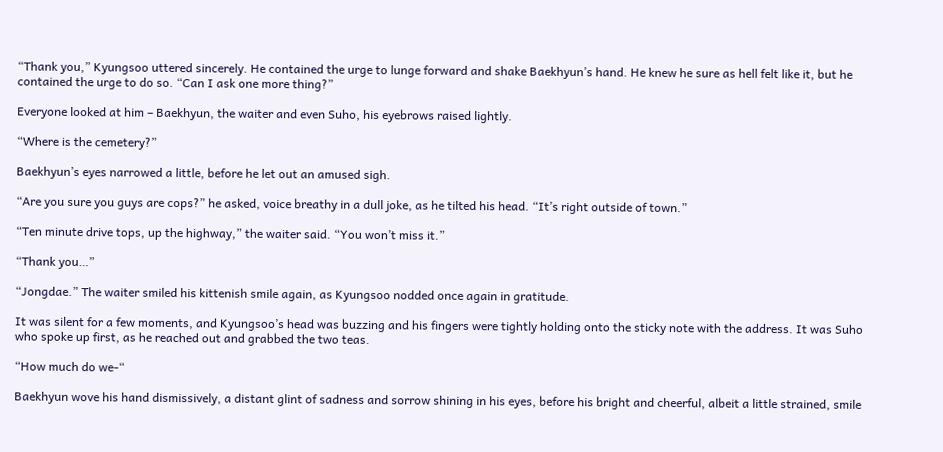“Thank you,” Kyungsoo uttered sincerely. He contained the urge to lunge forward and shake Baekhyun’s hand. He knew he sure as hell felt like it, but he contained the urge to do so. “Can I ask one more thing?”

Everyone looked at him – Baekhyun, the waiter and even Suho, his eyebrows raised lightly.

“Where is the cemetery?”

Baekhyun’s eyes narrowed a little, before he let out an amused sigh.

“Are you sure you guys are cops?” he asked, voice breathy in a dull joke, as he tilted his head. “It’s right outside of town.”

“Ten minute drive tops, up the highway,” the waiter said. “You won’t miss it.”

“Thank you…”

“Jongdae.” The waiter smiled his kittenish smile again, as Kyungsoo nodded once again in gratitude.

It was silent for a few moments, and Kyungsoo’s head was buzzing and his fingers were tightly holding onto the sticky note with the address. It was Suho who spoke up first, as he reached out and grabbed the two teas.

“How much do we-“

Baekhyun wove his hand dismissively, a distant glint of sadness and sorrow shining in his eyes, before his bright and cheerful, albeit a little strained, smile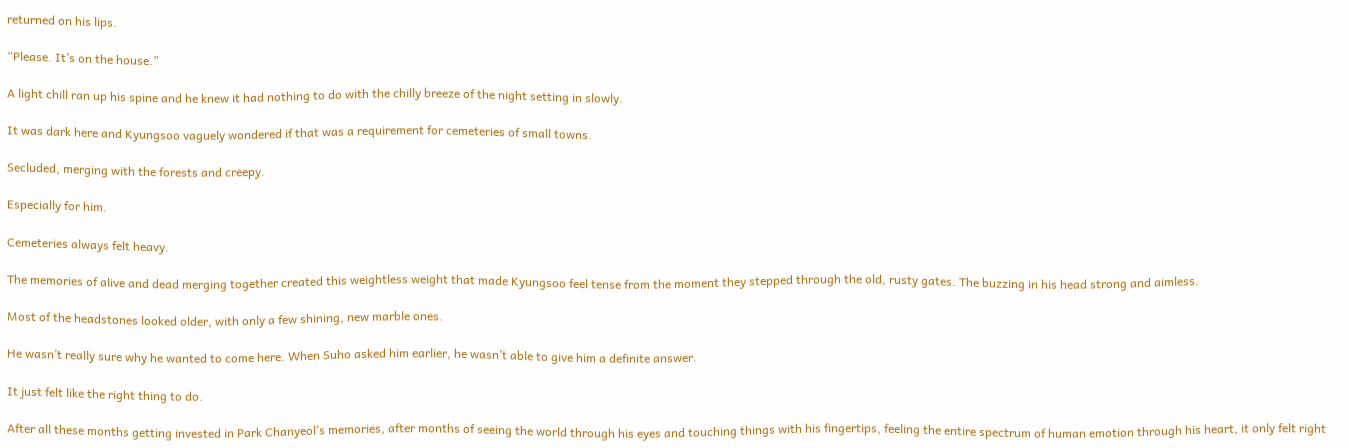returned on his lips.

“Please. It’s on the house.”

A light chill ran up his spine and he knew it had nothing to do with the chilly breeze of the night setting in slowly.

It was dark here and Kyungsoo vaguely wondered if that was a requirement for cemeteries of small towns.

Secluded, merging with the forests and creepy.

Especially for him.

Cemeteries always felt heavy.

The memories of alive and dead merging together created this weightless weight that made Kyungsoo feel tense from the moment they stepped through the old, rusty gates. The buzzing in his head strong and aimless.

Most of the headstones looked older, with only a few shining, new marble ones.

He wasn’t really sure why he wanted to come here. When Suho asked him earlier, he wasn’t able to give him a definite answer.

It just felt like the right thing to do.

After all these months getting invested in Park Chanyeol’s memories, after months of seeing the world through his eyes and touching things with his fingertips, feeling the entire spectrum of human emotion through his heart, it only felt right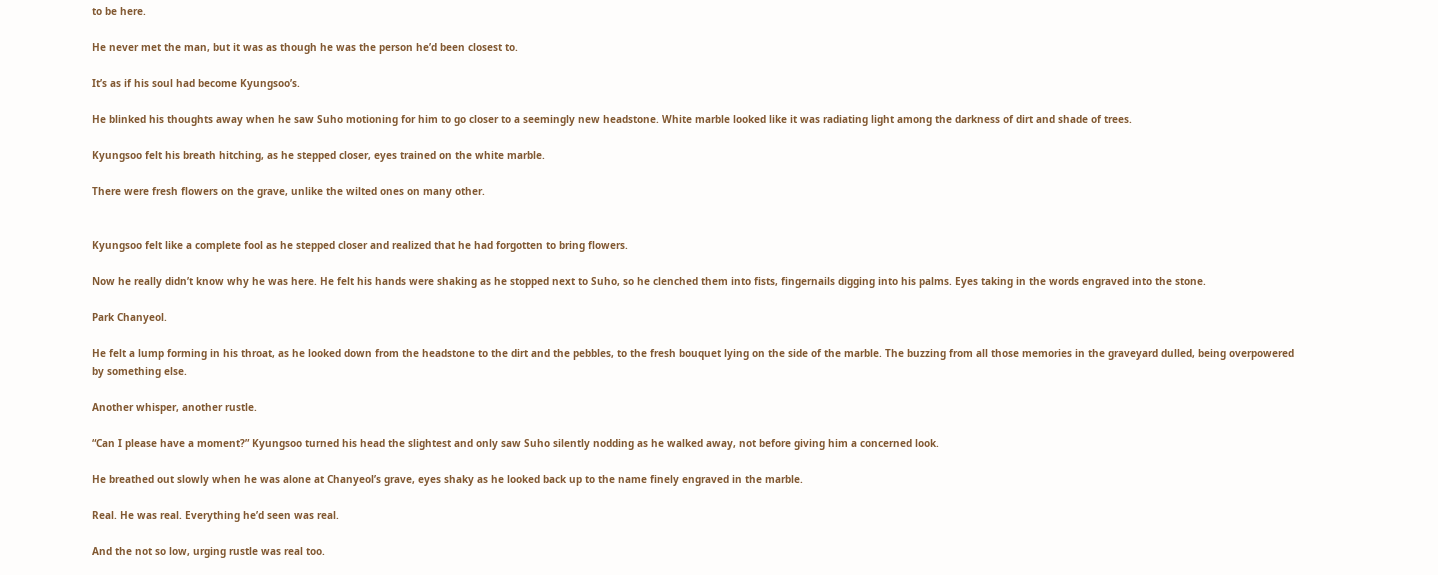to be here.

He never met the man, but it was as though he was the person he’d been closest to.

It’s as if his soul had become Kyungsoo’s.

He blinked his thoughts away when he saw Suho motioning for him to go closer to a seemingly new headstone. White marble looked like it was radiating light among the darkness of dirt and shade of trees.

Kyungsoo felt his breath hitching, as he stepped closer, eyes trained on the white marble.

There were fresh flowers on the grave, unlike the wilted ones on many other.


Kyungsoo felt like a complete fool as he stepped closer and realized that he had forgotten to bring flowers.

Now he really didn’t know why he was here. He felt his hands were shaking as he stopped next to Suho, so he clenched them into fists, fingernails digging into his palms. Eyes taking in the words engraved into the stone.

Park Chanyeol.

He felt a lump forming in his throat, as he looked down from the headstone to the dirt and the pebbles, to the fresh bouquet lying on the side of the marble. The buzzing from all those memories in the graveyard dulled, being overpowered by something else.

Another whisper, another rustle.

“Can I please have a moment?” Kyungsoo turned his head the slightest and only saw Suho silently nodding as he walked away, not before giving him a concerned look.

He breathed out slowly when he was alone at Chanyeol’s grave, eyes shaky as he looked back up to the name finely engraved in the marble.

Real. He was real. Everything he’d seen was real.

And the not so low, urging rustle was real too.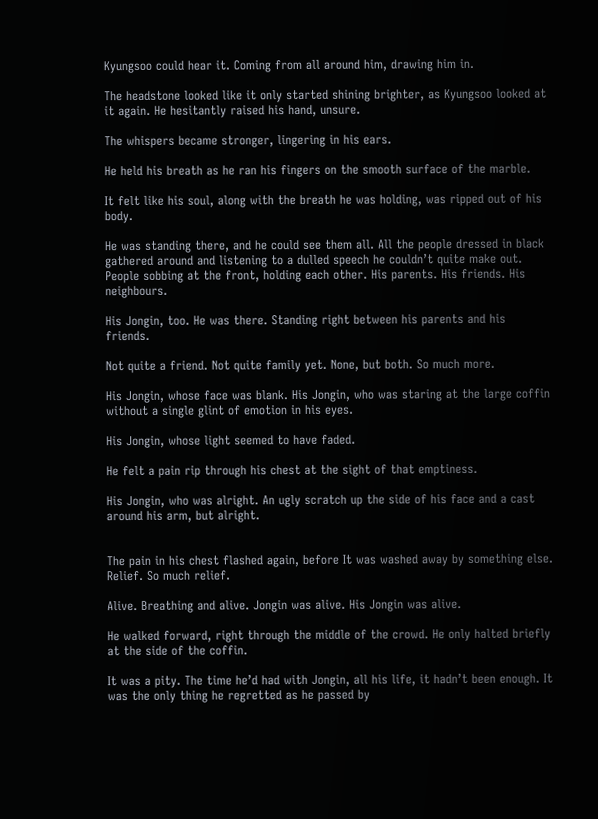Kyungsoo could hear it. Coming from all around him, drawing him in.

The headstone looked like it only started shining brighter, as Kyungsoo looked at it again. He hesitantly raised his hand, unsure.

The whispers became stronger, lingering in his ears.

He held his breath as he ran his fingers on the smooth surface of the marble.

It felt like his soul, along with the breath he was holding, was ripped out of his body.

He was standing there, and he could see them all. All the people dressed in black gathered around and listening to a dulled speech he couldn’t quite make out. People sobbing at the front, holding each other. His parents. His friends. His neighbours.

His Jongin, too. He was there. Standing right between his parents and his friends.

Not quite a friend. Not quite family yet. None, but both. So much more.

His Jongin, whose face was blank. His Jongin, who was staring at the large coffin without a single glint of emotion in his eyes.

His Jongin, whose light seemed to have faded.

He felt a pain rip through his chest at the sight of that emptiness.

His Jongin, who was alright. An ugly scratch up the side of his face and a cast around his arm, but alright.


The pain in his chest flashed again, before It was washed away by something else. Relief. So much relief.

Alive. Breathing and alive. Jongin was alive. His Jongin was alive.

He walked forward, right through the middle of the crowd. He only halted briefly at the side of the coffin.

It was a pity. The time he’d had with Jongin, all his life, it hadn’t been enough. It was the only thing he regretted as he passed by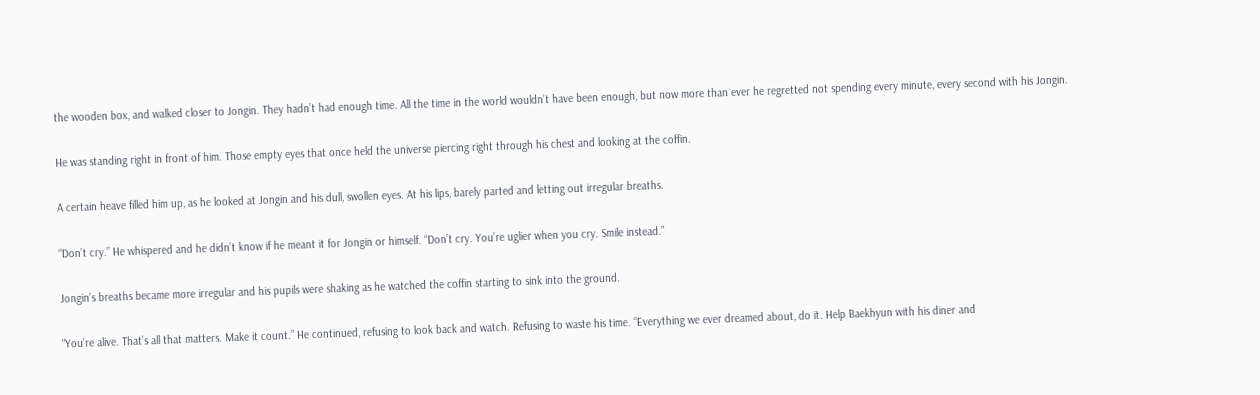the wooden box, and walked closer to Jongin. They hadn’t had enough time. All the time in the world wouldn’t have been enough, but now more than ever he regretted not spending every minute, every second with his Jongin.

He was standing right in front of him. Those empty eyes that once held the universe piercing right through his chest and looking at the coffin.

A certain heave filled him up, as he looked at Jongin and his dull, swollen eyes. At his lips, barely parted and letting out irregular breaths.

“Don’t cry.” He whispered and he didn’t know if he meant it for Jongin or himself. “Don’t cry. You’re uglier when you cry. Smile instead.”

Jongin’s breaths became more irregular and his pupils were shaking as he watched the coffin starting to sink into the ground.

“You’re alive. That’s all that matters. Make it count.” He continued, refusing to look back and watch. Refusing to waste his time. “Everything we ever dreamed about, do it. Help Baekhyun with his diner and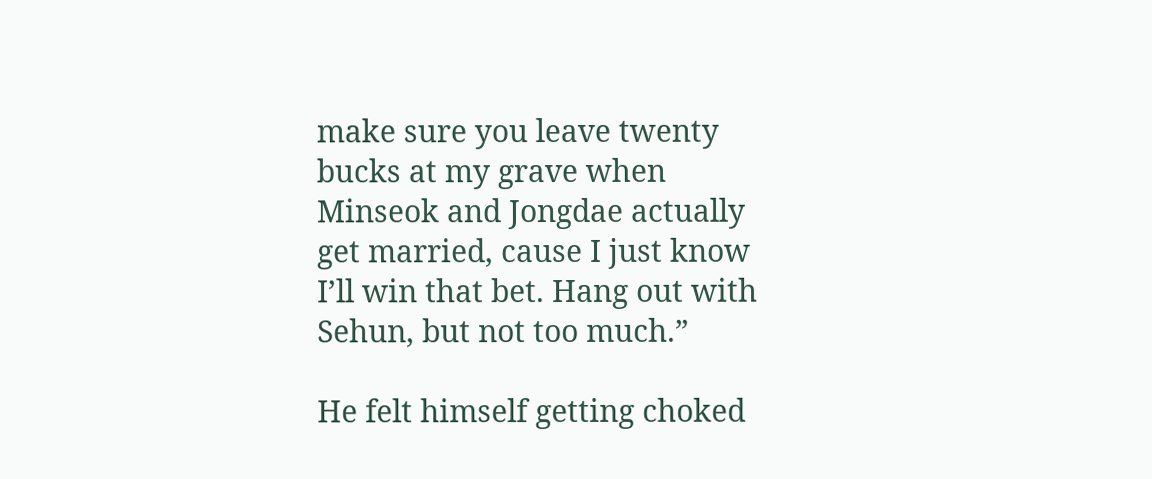make sure you leave twenty bucks at my grave when Minseok and Jongdae actually get married, cause I just know I’ll win that bet. Hang out with Sehun, but not too much.”

He felt himself getting choked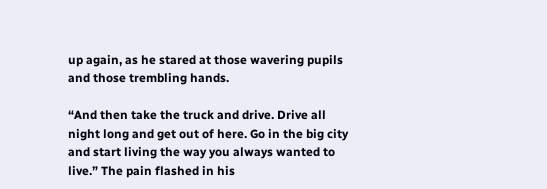up again, as he stared at those wavering pupils and those trembling hands.

“And then take the truck and drive. Drive all night long and get out of here. Go in the big city and start living the way you always wanted to live.” The pain flashed in his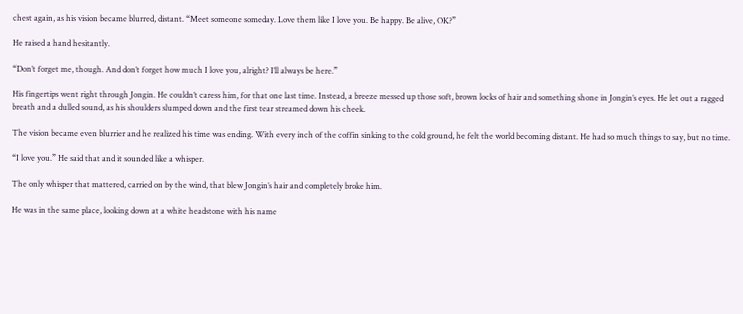chest again, as his vision became blurred, distant. “Meet someone someday. Love them like I love you. Be happy. Be alive, OK?”

He raised a hand hesitantly.

“Don’t forget me, though. And don’t forget how much I love you, alright? I’ll always be here.”

His fingertips went right through Jongin. He couldn’t caress him, for that one last time. Instead, a breeze messed up those soft, brown locks of hair and something shone in Jongin’s eyes. He let out a ragged breath and a dulled sound, as his shoulders slumped down and the first tear streamed down his cheek.

The vision became even blurrier and he realized his time was ending. With every inch of the coffin sinking to the cold ground, he felt the world becoming distant. He had so much things to say, but no time.

“I love you.” He said that and it sounded like a whisper.

The only whisper that mattered, carried on by the wind, that blew Jongin’s hair and completely broke him.

He was in the same place, looking down at a white headstone with his name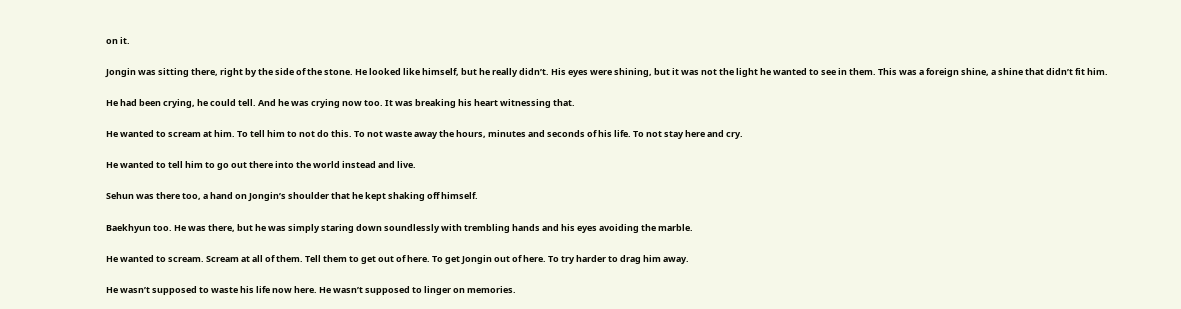on it.

Jongin was sitting there, right by the side of the stone. He looked like himself, but he really didn’t. His eyes were shining, but it was not the light he wanted to see in them. This was a foreign shine, a shine that didn’t fit him.

He had been crying, he could tell. And he was crying now too. It was breaking his heart witnessing that.

He wanted to scream at him. To tell him to not do this. To not waste away the hours, minutes and seconds of his life. To not stay here and cry.

He wanted to tell him to go out there into the world instead and live.

Sehun was there too, a hand on Jongin’s shoulder that he kept shaking off himself.

Baekhyun too. He was there, but he was simply staring down soundlessly with trembling hands and his eyes avoiding the marble.

He wanted to scream. Scream at all of them. Tell them to get out of here. To get Jongin out of here. To try harder to drag him away.

He wasn’t supposed to waste his life now here. He wasn’t supposed to linger on memories.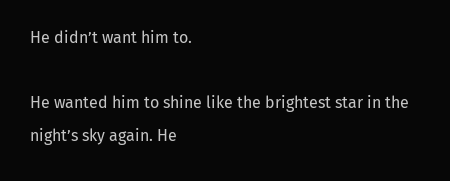He didn’t want him to.

He wanted him to shine like the brightest star in the night’s sky again. He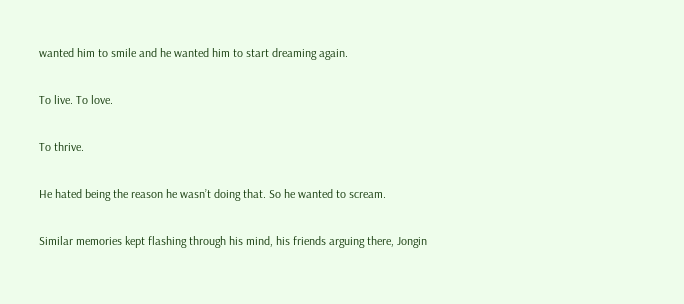wanted him to smile and he wanted him to start dreaming again.

To live. To love.

To thrive.

He hated being the reason he wasn’t doing that. So he wanted to scream.

Similar memories kept flashing through his mind, his friends arguing there, Jongin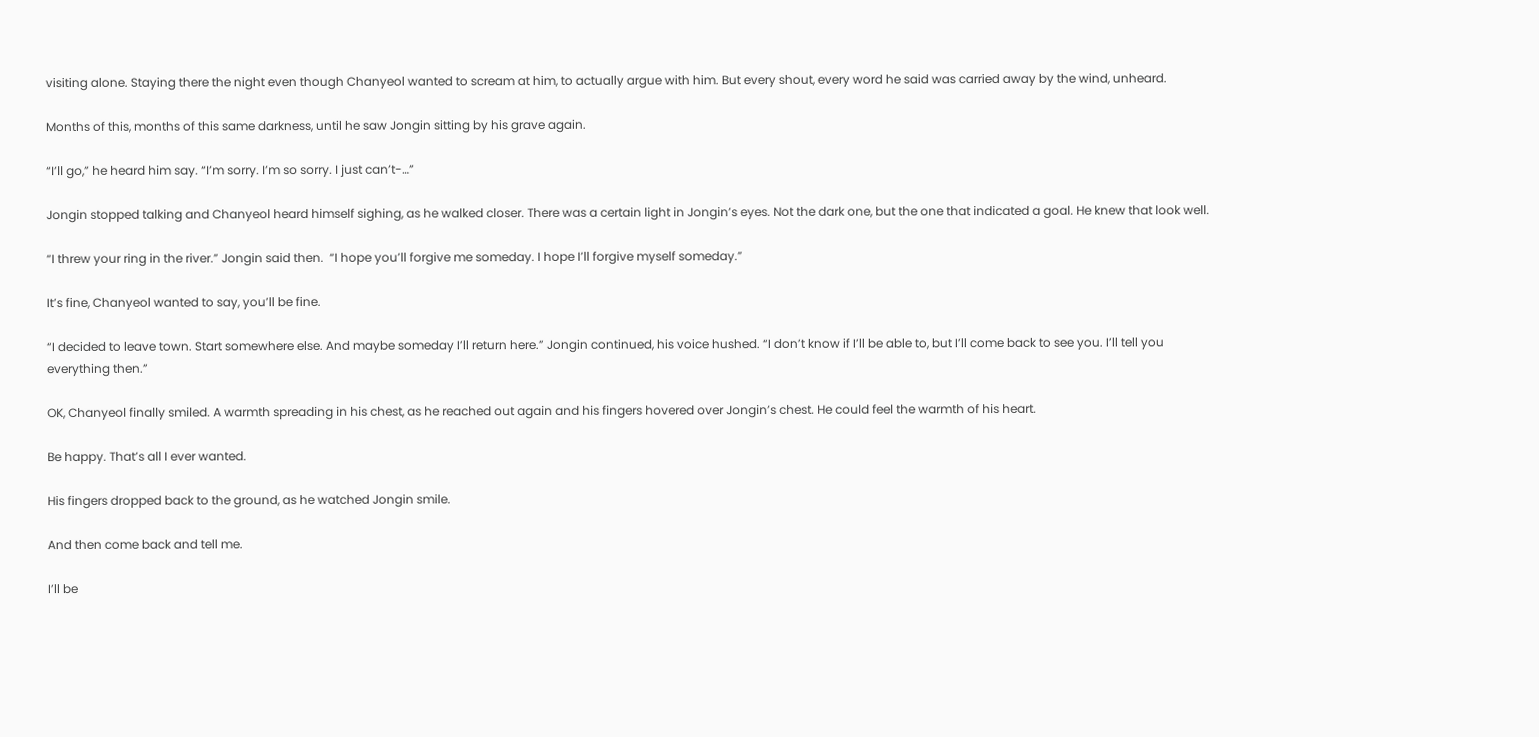visiting alone. Staying there the night even though Chanyeol wanted to scream at him, to actually argue with him. But every shout, every word he said was carried away by the wind, unheard.

Months of this, months of this same darkness, until he saw Jongin sitting by his grave again.

“I’ll go,” he heard him say. “I’m sorry. I’m so sorry. I just can’t-…”

Jongin stopped talking and Chanyeol heard himself sighing, as he walked closer. There was a certain light in Jongin’s eyes. Not the dark one, but the one that indicated a goal. He knew that look well.

“I threw your ring in the river.” Jongin said then.  “I hope you’ll forgive me someday. I hope I’ll forgive myself someday.”

It’s fine, Chanyeol wanted to say, you’ll be fine.

“I decided to leave town. Start somewhere else. And maybe someday I’ll return here.” Jongin continued, his voice hushed. “I don’t know if I’ll be able to, but I’ll come back to see you. I’ll tell you everything then.”

OK, Chanyeol finally smiled. A warmth spreading in his chest, as he reached out again and his fingers hovered over Jongin’s chest. He could feel the warmth of his heart.

Be happy. That’s all I ever wanted.

His fingers dropped back to the ground, as he watched Jongin smile.

And then come back and tell me.

I’ll be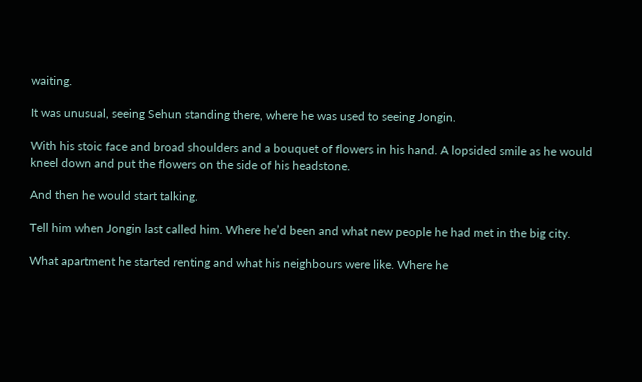waiting.

It was unusual, seeing Sehun standing there, where he was used to seeing Jongin.

With his stoic face and broad shoulders and a bouquet of flowers in his hand. A lopsided smile as he would kneel down and put the flowers on the side of his headstone.

And then he would start talking.

Tell him when Jongin last called him. Where he’d been and what new people he had met in the big city.

What apartment he started renting and what his neighbours were like. Where he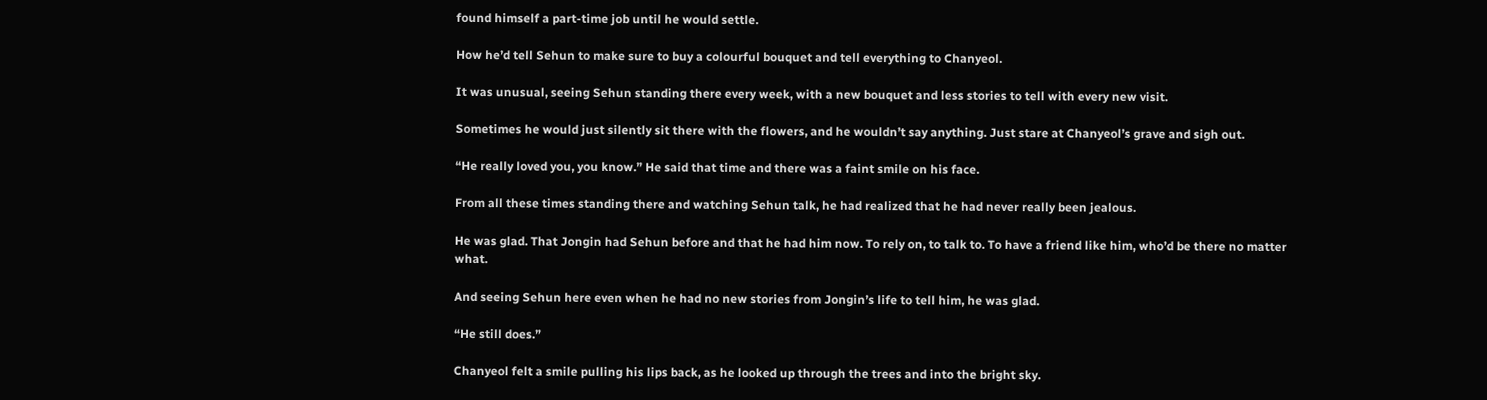found himself a part-time job until he would settle.

How he’d tell Sehun to make sure to buy a colourful bouquet and tell everything to Chanyeol.

It was unusual, seeing Sehun standing there every week, with a new bouquet and less stories to tell with every new visit.

Sometimes he would just silently sit there with the flowers, and he wouldn’t say anything. Just stare at Chanyeol’s grave and sigh out.

“He really loved you, you know.” He said that time and there was a faint smile on his face.

From all these times standing there and watching Sehun talk, he had realized that he had never really been jealous.

He was glad. That Jongin had Sehun before and that he had him now. To rely on, to talk to. To have a friend like him, who’d be there no matter what.

And seeing Sehun here even when he had no new stories from Jongin’s life to tell him, he was glad.

“He still does.”

Chanyeol felt a smile pulling his lips back, as he looked up through the trees and into the bright sky.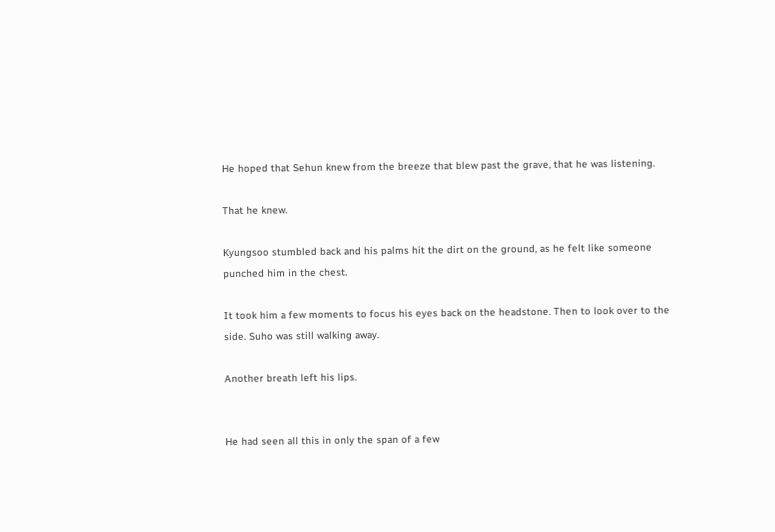He hoped that Sehun knew from the breeze that blew past the grave, that he was listening.

That he knew.

Kyungsoo stumbled back and his palms hit the dirt on the ground, as he felt like someone punched him in the chest.

It took him a few moments to focus his eyes back on the headstone. Then to look over to the side. Suho was still walking away.

Another breath left his lips.


He had seen all this in only the span of a few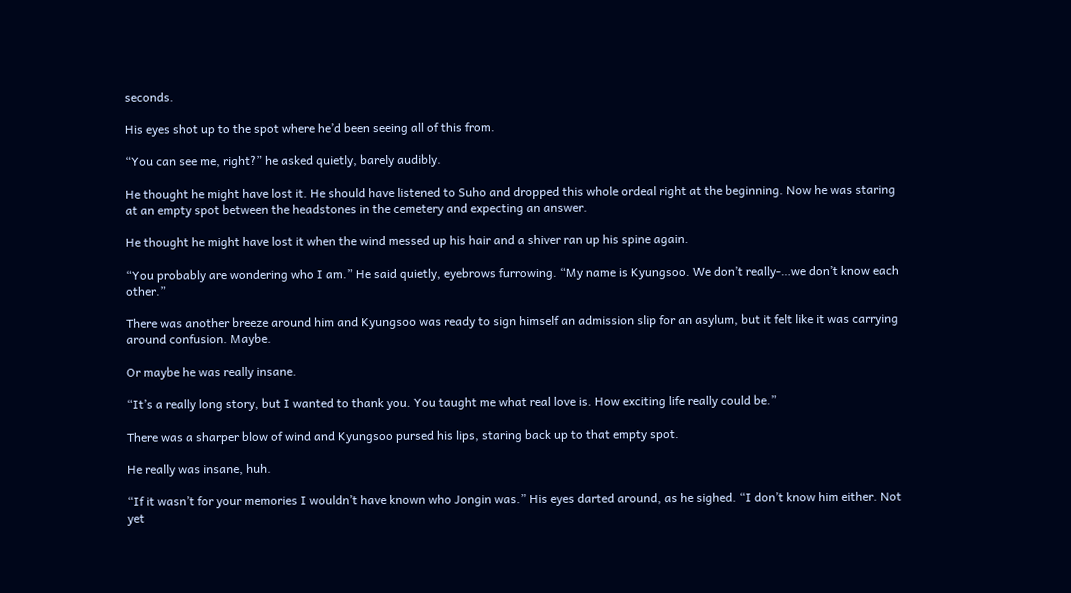seconds.

His eyes shot up to the spot where he’d been seeing all of this from.

“You can see me, right?” he asked quietly, barely audibly.

He thought he might have lost it. He should have listened to Suho and dropped this whole ordeal right at the beginning. Now he was staring at an empty spot between the headstones in the cemetery and expecting an answer.

He thought he might have lost it when the wind messed up his hair and a shiver ran up his spine again.

“You probably are wondering who I am.” He said quietly, eyebrows furrowing. “My name is Kyungsoo. We don’t really-…we don’t know each other.”

There was another breeze around him and Kyungsoo was ready to sign himself an admission slip for an asylum, but it felt like it was carrying around confusion. Maybe.

Or maybe he was really insane.

“It’s a really long story, but I wanted to thank you. You taught me what real love is. How exciting life really could be.”

There was a sharper blow of wind and Kyungsoo pursed his lips, staring back up to that empty spot.

He really was insane, huh.

“If it wasn’t for your memories I wouldn’t have known who Jongin was.” His eyes darted around, as he sighed. “I don’t know him either. Not yet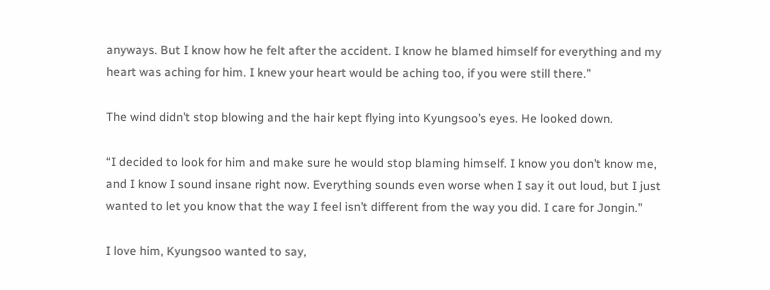anyways. But I know how he felt after the accident. I know he blamed himself for everything and my heart was aching for him. I knew your heart would be aching too, if you were still there.”

The wind didn’t stop blowing and the hair kept flying into Kyungsoo’s eyes. He looked down.

“I decided to look for him and make sure he would stop blaming himself. I know you don’t know me, and I know I sound insane right now. Everything sounds even worse when I say it out loud, but I just wanted to let you know that the way I feel isn’t different from the way you did. I care for Jongin.”

I love him, Kyungsoo wanted to say,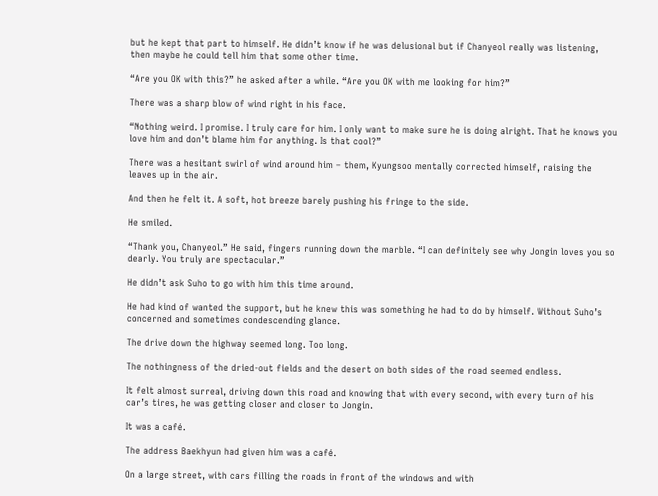but he kept that part to himself. He didn’t know if he was delusional but if Chanyeol really was listening, then maybe he could tell him that some other time.

“Are you OK with this?” he asked after a while. “Are you OK with me looking for him?”

There was a sharp blow of wind right in his face.

“Nothing weird. I promise. I truly care for him. I only want to make sure he is doing alright. That he knows you love him and don’t blame him for anything. Is that cool?”

There was a hesitant swirl of wind around him – them, Kyungsoo mentally corrected himself, raising the leaves up in the air.

And then he felt it. A soft, hot breeze barely pushing his fringe to the side.

He smiled.

“Thank you, Chanyeol.” He said, fingers running down the marble. “I can definitely see why Jongin loves you so dearly. You truly are spectacular.”

He didn’t ask Suho to go with him this time around.

He had kind of wanted the support, but he knew this was something he had to do by himself. Without Suho’s concerned and sometimes condescending glance.

The drive down the highway seemed long. Too long.

The nothingness of the dried-out fields and the desert on both sides of the road seemed endless.

It felt almost surreal, driving down this road and knowing that with every second, with every turn of his car’s tires, he was getting closer and closer to Jongin.

It was a café.

The address Baekhyun had given him was a café.

On a large street, with cars filling the roads in front of the windows and with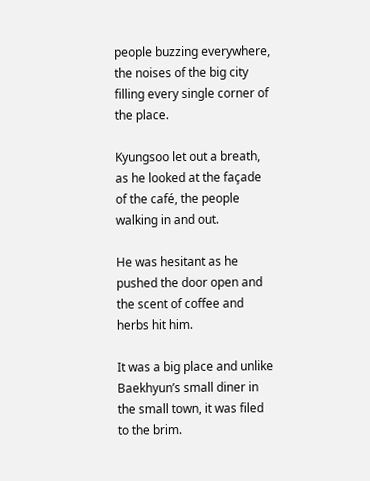people buzzing everywhere, the noises of the big city filling every single corner of the place.

Kyungsoo let out a breath, as he looked at the façade of the café, the people walking in and out.

He was hesitant as he pushed the door open and the scent of coffee and herbs hit him.

It was a big place and unlike Baekhyun’s small diner in the small town, it was filed to the brim.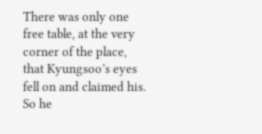There was only one free table, at the very corner of the place, that Kyungsoo’s eyes fell on and claimed his. So he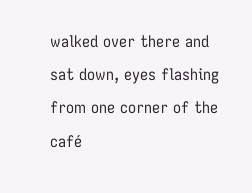walked over there and sat down, eyes flashing from one corner of the café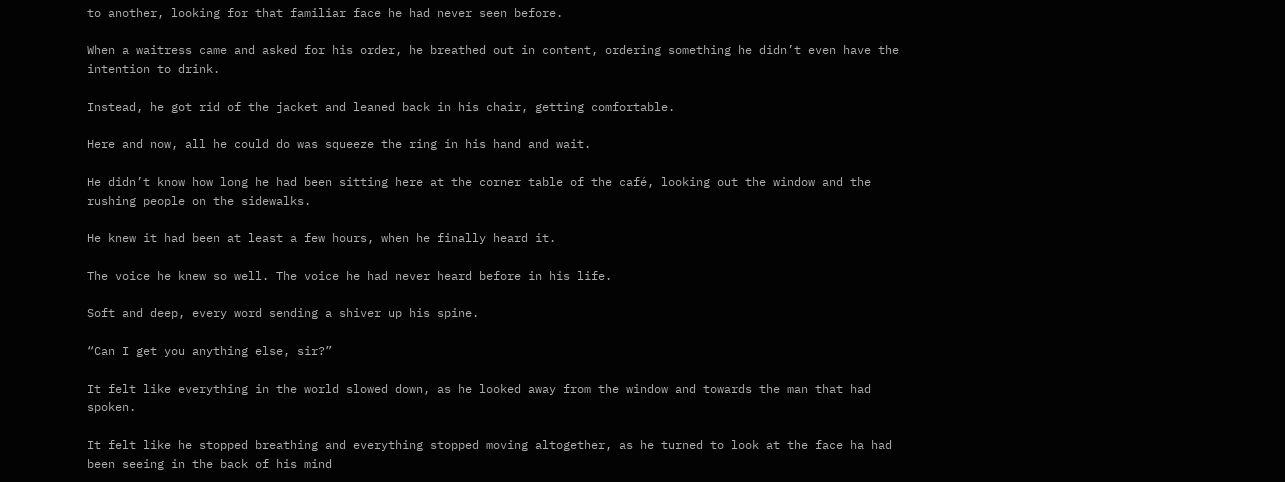to another, looking for that familiar face he had never seen before.

When a waitress came and asked for his order, he breathed out in content, ordering something he didn’t even have the intention to drink.

Instead, he got rid of the jacket and leaned back in his chair, getting comfortable.

Here and now, all he could do was squeeze the ring in his hand and wait.

He didn’t know how long he had been sitting here at the corner table of the café, looking out the window and the rushing people on the sidewalks.

He knew it had been at least a few hours, when he finally heard it.

The voice he knew so well. The voice he had never heard before in his life.

Soft and deep, every word sending a shiver up his spine.

“Can I get you anything else, sir?”

It felt like everything in the world slowed down, as he looked away from the window and towards the man that had spoken.

It felt like he stopped breathing and everything stopped moving altogether, as he turned to look at the face ha had been seeing in the back of his mind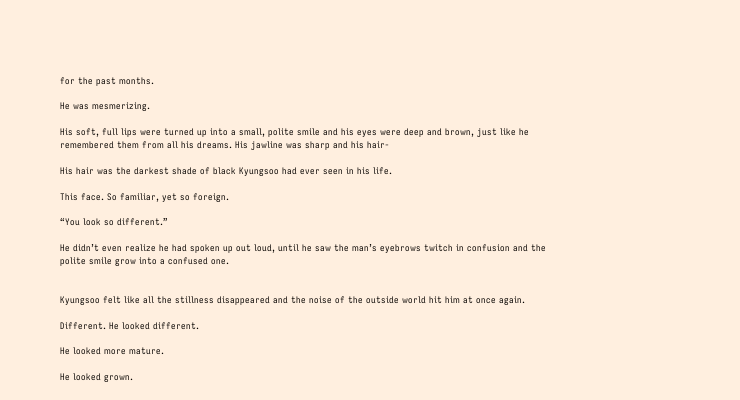for the past months.

He was mesmerizing.

His soft, full lips were turned up into a small, polite smile and his eyes were deep and brown, just like he remembered them from all his dreams. His jawline was sharp and his hair-

His hair was the darkest shade of black Kyungsoo had ever seen in his life.

This face. So familiar, yet so foreign.

“You look so different.”

He didn’t even realize he had spoken up out loud, until he saw the man’s eyebrows twitch in confusion and the polite smile grow into a confused one.


Kyungsoo felt like all the stillness disappeared and the noise of the outside world hit him at once again.

Different. He looked different.

He looked more mature.

He looked grown.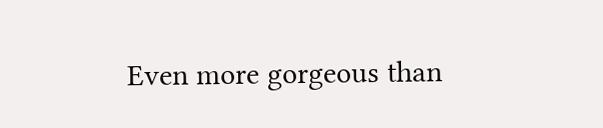Even more gorgeous than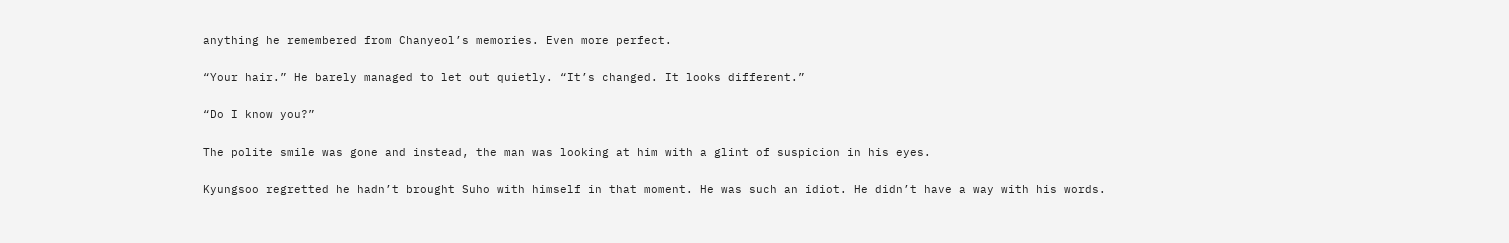anything he remembered from Chanyeol’s memories. Even more perfect.

“Your hair.” He barely managed to let out quietly. “It’s changed. It looks different.”

“Do I know you?”

The polite smile was gone and instead, the man was looking at him with a glint of suspicion in his eyes.

Kyungsoo regretted he hadn’t brought Suho with himself in that moment. He was such an idiot. He didn’t have a way with his words.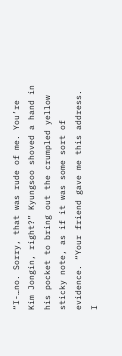“I-…no. Sorry, that was rude of me. You’re Kim Jongin, right?” Kyungsoo shoved a hand in his pocket to bring out the crumpled yellow sticky note, as if it was some sort of evidence. “Your friend gave me this address. I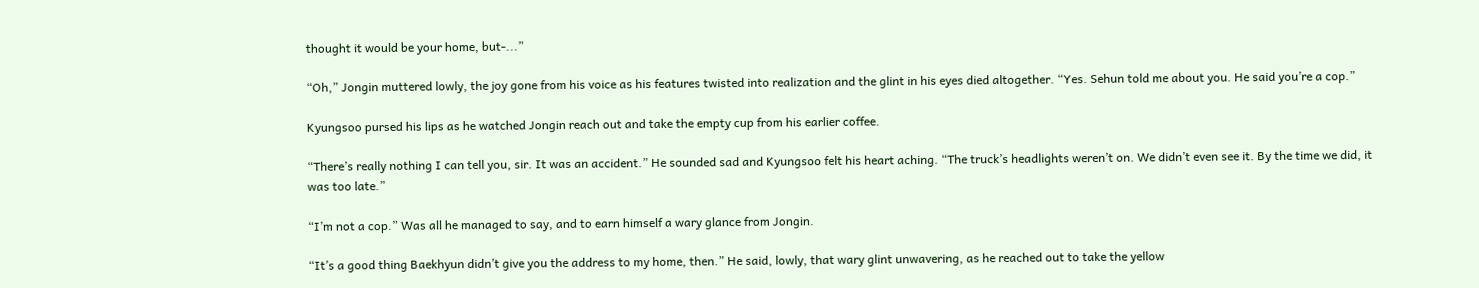thought it would be your home, but-...”

“Oh,” Jongin muttered lowly, the joy gone from his voice as his features twisted into realization and the glint in his eyes died altogether. “Yes. Sehun told me about you. He said you’re a cop.”

Kyungsoo pursed his lips as he watched Jongin reach out and take the empty cup from his earlier coffee.

“There’s really nothing I can tell you, sir. It was an accident.” He sounded sad and Kyungsoo felt his heart aching. “The truck’s headlights weren’t on. We didn’t even see it. By the time we did, it was too late.”

“I’m not a cop.” Was all he managed to say, and to earn himself a wary glance from Jongin.

“It’s a good thing Baekhyun didn’t give you the address to my home, then.” He said, lowly, that wary glint unwavering, as he reached out to take the yellow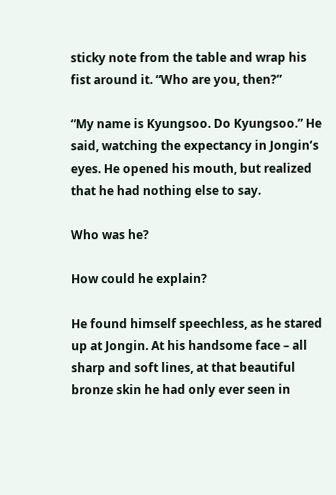sticky note from the table and wrap his fist around it. “Who are you, then?”

“My name is Kyungsoo. Do Kyungsoo.” He said, watching the expectancy in Jongin’s eyes. He opened his mouth, but realized that he had nothing else to say.

Who was he?

How could he explain?

He found himself speechless, as he stared up at Jongin. At his handsome face – all sharp and soft lines, at that beautiful bronze skin he had only ever seen in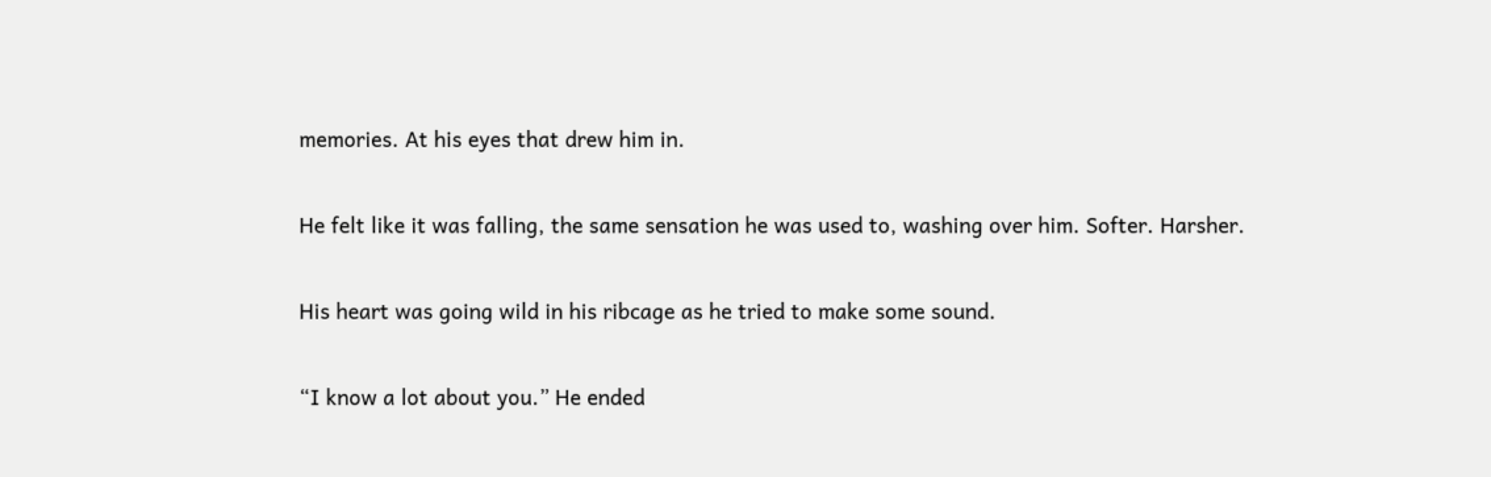memories. At his eyes that drew him in.

He felt like it was falling, the same sensation he was used to, washing over him. Softer. Harsher.

His heart was going wild in his ribcage as he tried to make some sound.

“I know a lot about you.” He ended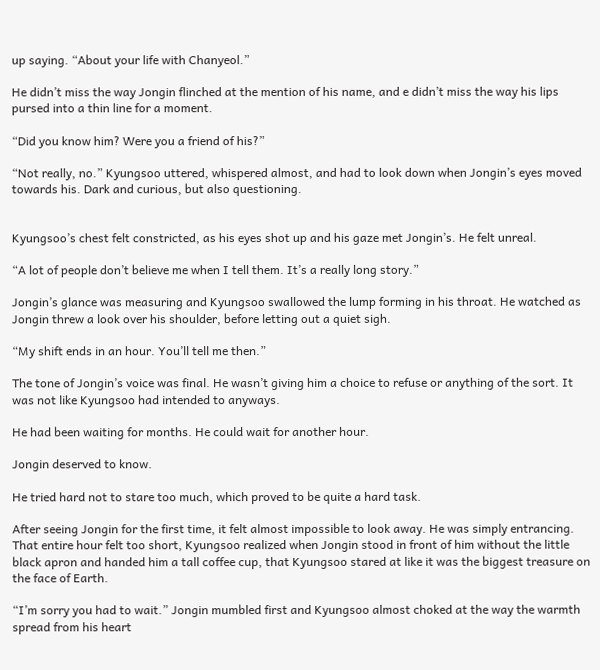up saying. “About your life with Chanyeol.”

He didn’t miss the way Jongin flinched at the mention of his name, and e didn’t miss the way his lips pursed into a thin line for a moment.

“Did you know him? Were you a friend of his?”

“Not really, no.” Kyungsoo uttered, whispered almost, and had to look down when Jongin’s eyes moved towards his. Dark and curious, but also questioning.


Kyungsoo’s chest felt constricted, as his eyes shot up and his gaze met Jongin’s. He felt unreal.

“A lot of people don’t believe me when I tell them. It’s a really long story.”

Jongin’s glance was measuring and Kyungsoo swallowed the lump forming in his throat. He watched as Jongin threw a look over his shoulder, before letting out a quiet sigh.

“My shift ends in an hour. You’ll tell me then.”

The tone of Jongin’s voice was final. He wasn’t giving him a choice to refuse or anything of the sort. It was not like Kyungsoo had intended to anyways.

He had been waiting for months. He could wait for another hour.

Jongin deserved to know.

He tried hard not to stare too much, which proved to be quite a hard task.

After seeing Jongin for the first time, it felt almost impossible to look away. He was simply entrancing. That entire hour felt too short, Kyungsoo realized when Jongin stood in front of him without the little black apron and handed him a tall coffee cup, that Kyungsoo stared at like it was the biggest treasure on the face of Earth.

“I’m sorry you had to wait.” Jongin mumbled first and Kyungsoo almost choked at the way the warmth spread from his heart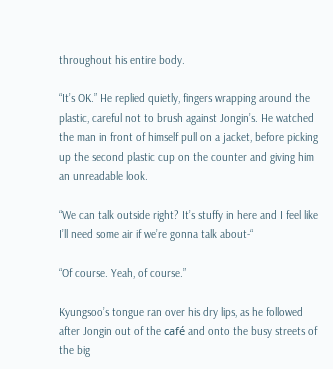throughout his entire body.

“It’s OK.” He replied quietly, fingers wrapping around the plastic, careful not to brush against Jongin’s. He watched the man in front of himself pull on a jacket, before picking up the second plastic cup on the counter and giving him an unreadable look.

“We can talk outside right? It’s stuffy in here and I feel like I’ll need some air if we’re gonna talk about-“

“Of course. Yeah, of course.”

Kyungsoo’s tongue ran over his dry lips, as he followed after Jongin out of the café and onto the busy streets of the big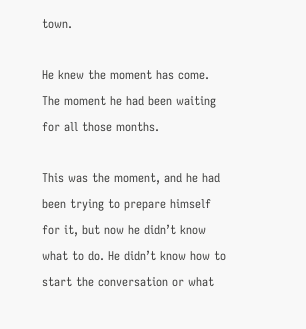town.

He knew the moment has come. The moment he had been waiting for all those months.

This was the moment, and he had been trying to prepare himself for it, but now he didn’t know what to do. He didn’t know how to start the conversation or what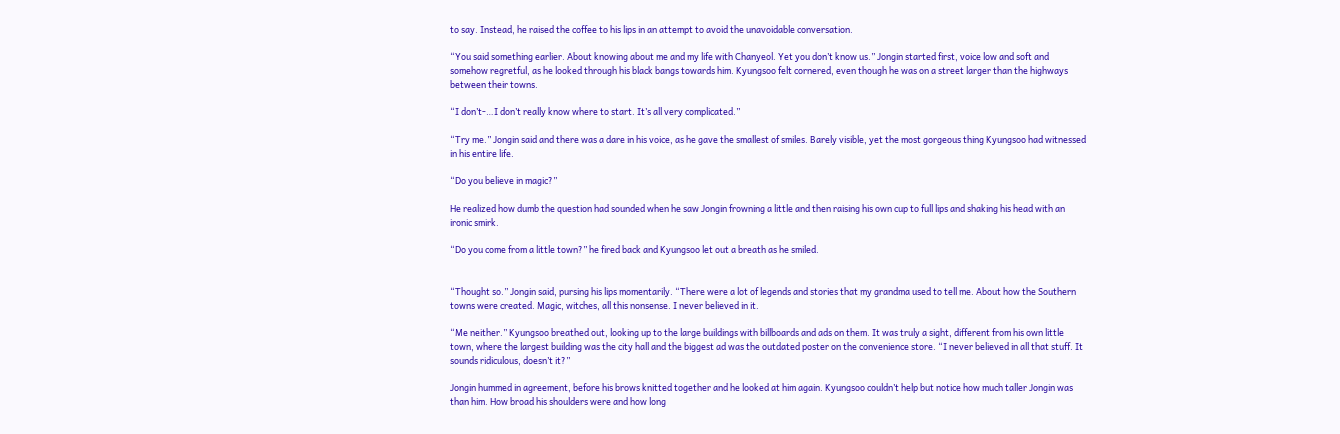to say. Instead, he raised the coffee to his lips in an attempt to avoid the unavoidable conversation.

“You said something earlier. About knowing about me and my life with Chanyeol. Yet you don’t know us.” Jongin started first, voice low and soft and somehow regretful, as he looked through his black bangs towards him. Kyungsoo felt cornered, even though he was on a street larger than the highways between their towns.

“I don’t-…I don’t really know where to start. It’s all very complicated.”

“Try me.” Jongin said and there was a dare in his voice, as he gave the smallest of smiles. Barely visible, yet the most gorgeous thing Kyungsoo had witnessed in his entire life.

“Do you believe in magic?”

He realized how dumb the question had sounded when he saw Jongin frowning a little and then raising his own cup to full lips and shaking his head with an ironic smirk.

“Do you come from a little town?” he fired back and Kyungsoo let out a breath as he smiled.


“Thought so.” Jongin said, pursing his lips momentarily. “There were a lot of legends and stories that my grandma used to tell me. About how the Southern towns were created. Magic, witches, all this nonsense. I never believed in it.

“Me neither.” Kyungsoo breathed out, looking up to the large buildings with billboards and ads on them. It was truly a sight, different from his own little town, where the largest building was the city hall and the biggest ad was the outdated poster on the convenience store. “I never believed in all that stuff. It sounds ridiculous, doesn’t it?”

Jongin hummed in agreement, before his brows knitted together and he looked at him again. Kyungsoo couldn’t help but notice how much taller Jongin was than him. How broad his shoulders were and how long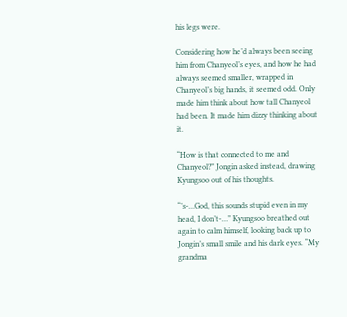his legs were.

Considering how he’d always been seeing him from Chanyeol’s eyes, and how he had always seemed smaller, wrapped in Chanyeol’s big hands, it seemed odd. Only made him think about how tall Chanyeol had been. It made him dizzy thinking about it.

“How is that connected to me and Chanyeol?” Jongin asked instead, drawing Kyungsoo out of his thoughts.

“’s-…God, this sounds stupid even in my head, I don’t-…” Kyungsoo breathed out again to calm himself, looking back up to Jongin’s small smile and his dark eyes. “My grandma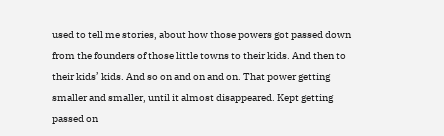used to tell me stories, about how those powers got passed down from the founders of those little towns to their kids. And then to their kids’ kids. And so on and on and on. That power getting smaller and smaller, until it almost disappeared. Kept getting passed on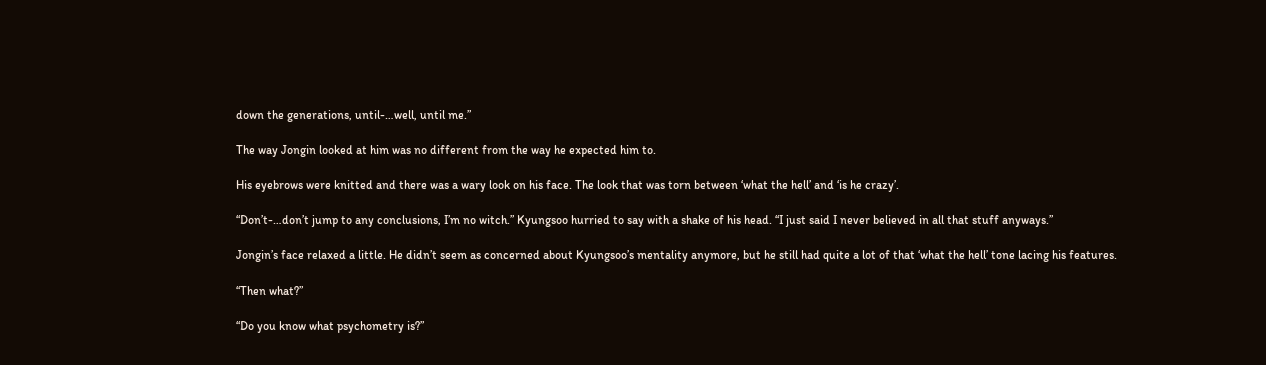down the generations, until-…well, until me.”

The way Jongin looked at him was no different from the way he expected him to.

His eyebrows were knitted and there was a wary look on his face. The look that was torn between ‘what the hell’ and ‘is he crazy’.

“Don’t-…don’t jump to any conclusions, I’m no witch.” Kyungsoo hurried to say with a shake of his head. “I just said I never believed in all that stuff anyways.”

Jongin’s face relaxed a little. He didn’t seem as concerned about Kyungsoo’s mentality anymore, but he still had quite a lot of that ‘what the hell’ tone lacing his features.

“Then what?”

“Do you know what psychometry is?”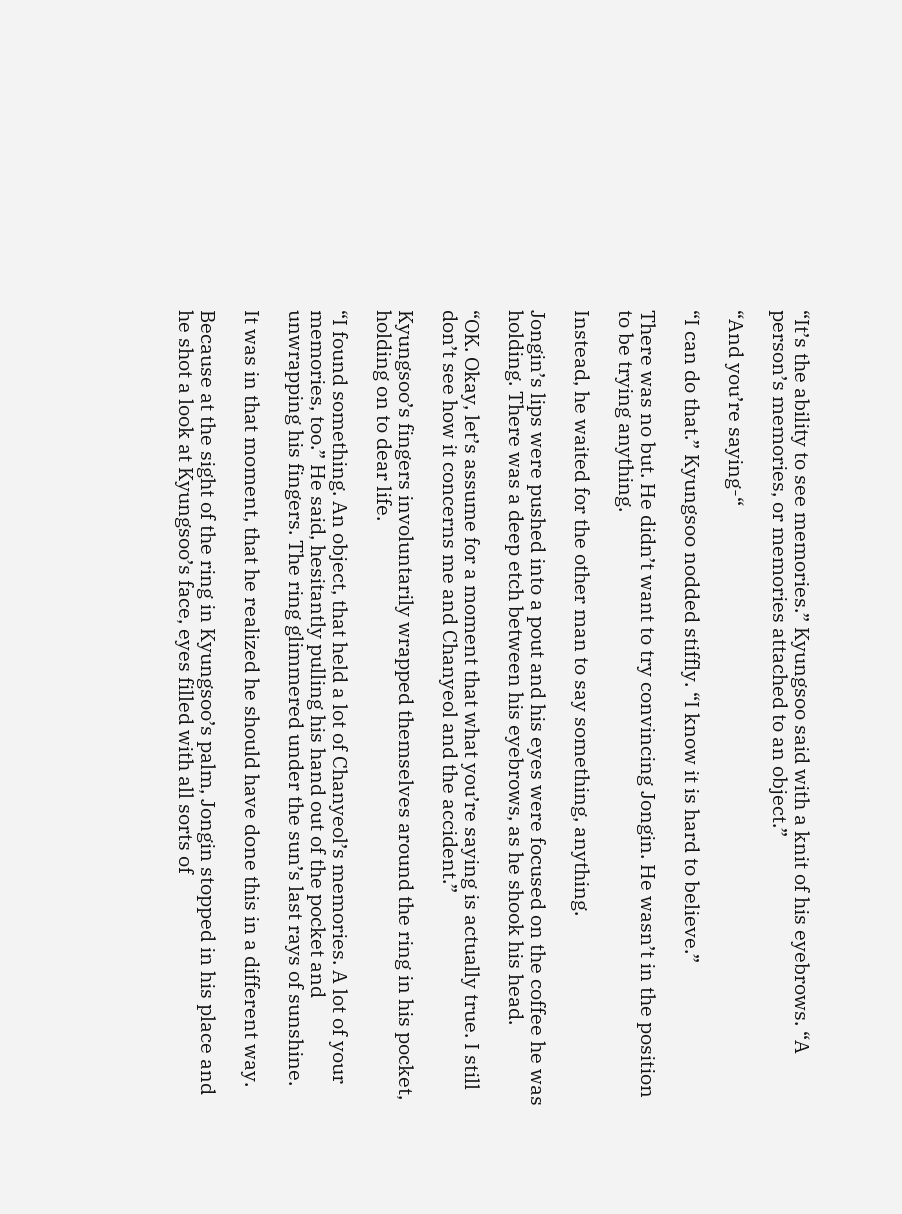“It’s the ability to see memories.” Kyungsoo said with a knit of his eyebrows. “A person’s memories, or memories attached to an object.”

“And you’re saying-“

“I can do that.” Kyungsoo nodded stiffly. “I know it is hard to believe.”

There was no but. He didn’t want to try convincing Jongin. He wasn’t in the position to be trying anything.

Instead, he waited for the other man to say something, anything.

Jongin’s lips were pushed into a pout and his eyes were focused on the coffee he was holding. There was a deep etch between his eyebrows, as he shook his head.

“OK. Okay, let’s assume for a moment that what you’re saying is actually true. I still don’t see how it concerns me and Chanyeol and the accident.”

Kyungsoo’s fingers involuntarily wrapped themselves around the ring in his pocket, holding on to dear life.

“I found something. An object, that held a lot of Chanyeol’s memories. A lot of your memories, too.” He said, hesitantly pulling his hand out of the pocket and unwrapping his fingers. The ring glimmered under the sun’s last rays of sunshine.

It was in that moment, that he realized he should have done this in a different way.

Because at the sight of the ring in Kyungsoo’s palm, Jongin stopped in his place and he shot a look at Kyungsoo’s face, eyes filled with all sorts of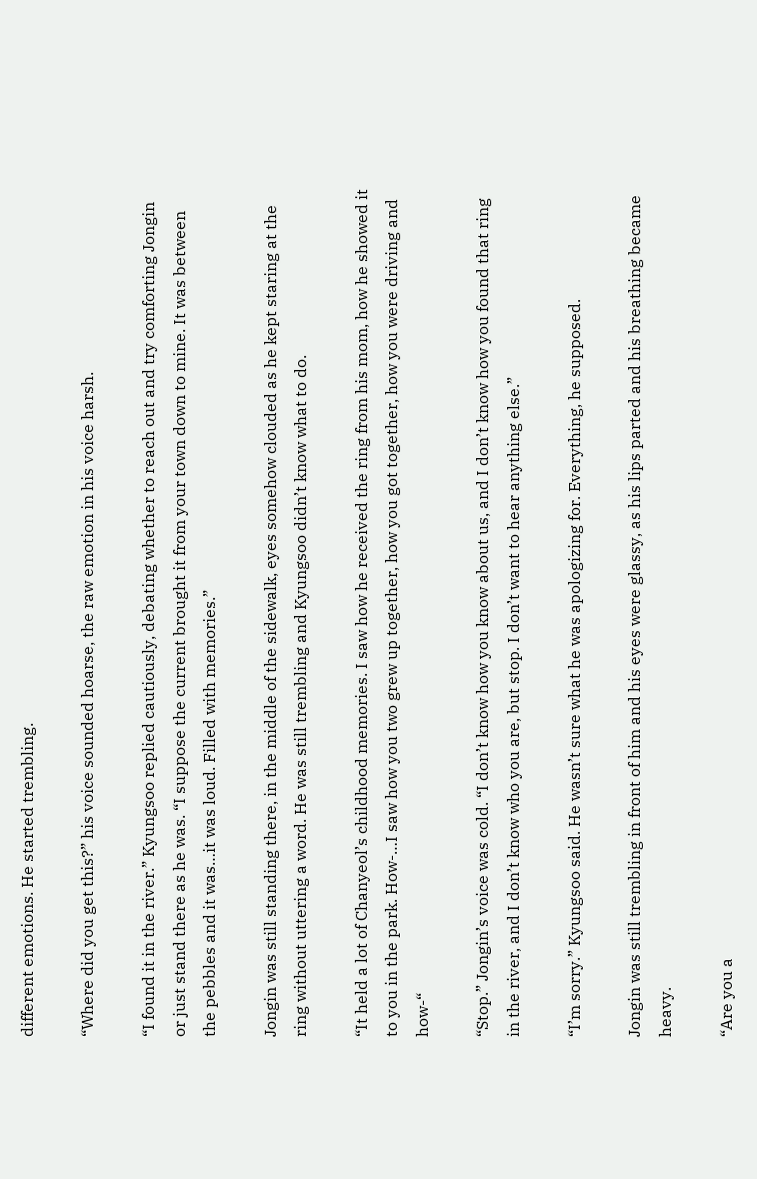different emotions. He started trembling.

“Where did you get this?” his voice sounded hoarse, the raw emotion in his voice harsh.

“I found it in the river.” Kyungsoo replied cautiously, debating whether to reach out and try comforting Jongin or just stand there as he was. “I suppose the current brought it from your town down to mine. It was between the pebbles and it was…it was loud. Filled with memories.”

Jongin was still standing there, in the middle of the sidewalk, eyes somehow clouded as he kept staring at the ring without uttering a word. He was still trembling and Kyungsoo didn’t know what to do.

“It held a lot of Chanyeol’s childhood memories. I saw how he received the ring from his mom, how he showed it to you in the park. How-…I saw how you two grew up together, how you got together, how you were driving and how-“

“Stop.” Jongin’s voice was cold. “I don’t know how you know about us, and I don’t know how you found that ring in the river, and I don’t know who you are, but stop. I don’t want to hear anything else.”

“I’m sorry.” Kyungsoo said. He wasn’t sure what he was apologizing for. Everything, he supposed.

Jongin was still trembling in front of him and his eyes were glassy, as his lips parted and his breathing became heavy.

“Are you a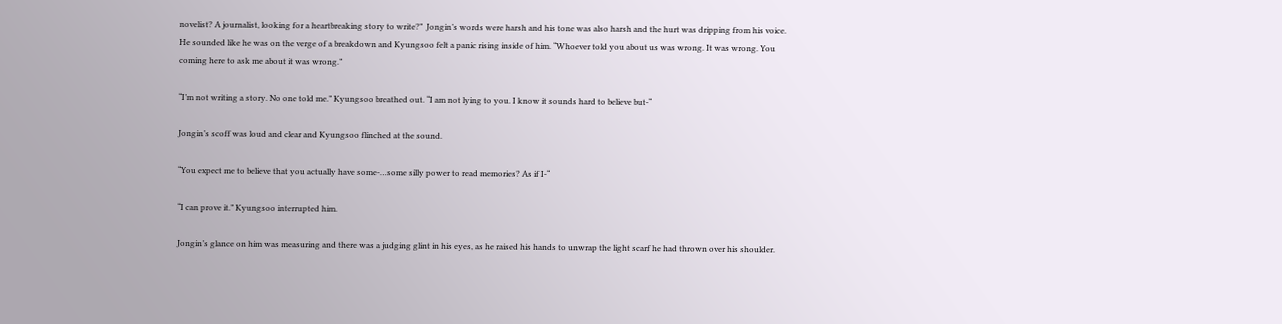novelist? A journalist, looking for a heartbreaking story to write?”  Jongin’s words were harsh and his tone was also harsh and the hurt was dripping from his voice. He sounded like he was on the verge of a breakdown and Kyungsoo felt a panic rising inside of him. “Whoever told you about us was wrong. It was wrong. You coming here to ask me about it was wrong.”

“I’m not writing a story. No one told me.” Kyungsoo breathed out. “I am not lying to you. I know it sounds hard to believe but-“

Jongin’s scoff was loud and clear and Kyungsoo flinched at the sound.

“You expect me to believe that you actually have some-…some silly power to read memories? As if I-“

“I can prove it.” Kyungsoo interrupted him.

Jongin’s glance on him was measuring and there was a judging glint in his eyes, as he raised his hands to unwrap the light scarf he had thrown over his shoulder.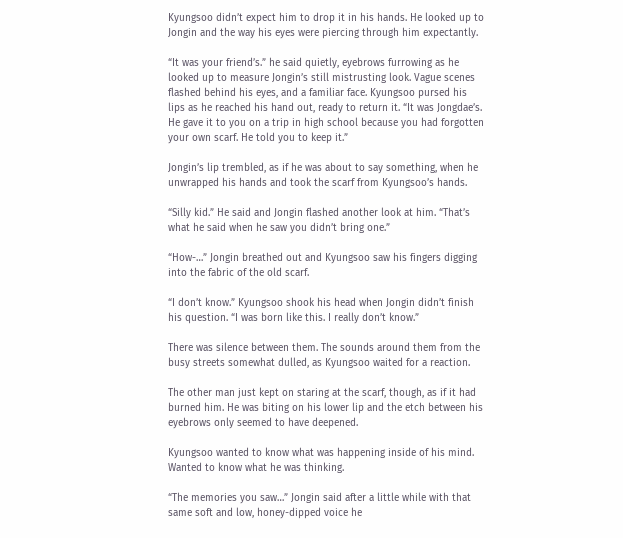Kyungsoo didn’t expect him to drop it in his hands. He looked up to Jongin and the way his eyes were piercing through him expectantly.

“It was your friend’s.” he said quietly, eyebrows furrowing as he looked up to measure Jongin’s still mistrusting look. Vague scenes flashed behind his eyes, and a familiar face. Kyungsoo pursed his lips as he reached his hand out, ready to return it. “It was Jongdae’s. He gave it to you on a trip in high school because you had forgotten your own scarf. He told you to keep it.”

Jongin’s lip trembled, as if he was about to say something, when he unwrapped his hands and took the scarf from Kyungsoo’s hands.

“Silly kid.” He said and Jongin flashed another look at him. “That’s what he said when he saw you didn’t bring one.”

“How-…” Jongin breathed out and Kyungsoo saw his fingers digging into the fabric of the old scarf.

“I don’t know.” Kyungsoo shook his head when Jongin didn’t finish his question. “I was born like this. I really don’t know.”

There was silence between them. The sounds around them from the busy streets somewhat dulled, as Kyungsoo waited for a reaction.

The other man just kept on staring at the scarf, though, as if it had burned him. He was biting on his lower lip and the etch between his eyebrows only seemed to have deepened.

Kyungsoo wanted to know what was happening inside of his mind. Wanted to know what he was thinking.

“The memories you saw…” Jongin said after a little while with that same soft and low, honey-dipped voice he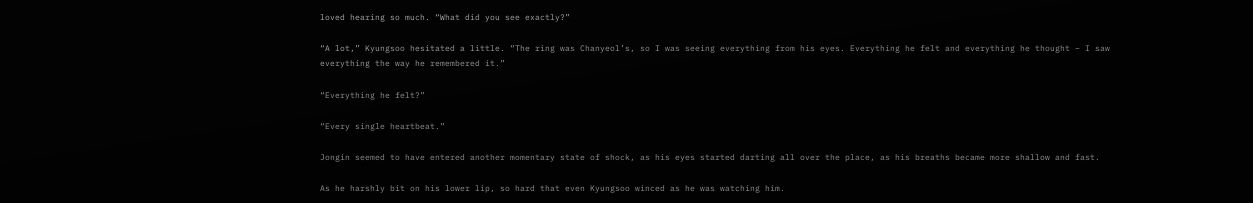loved hearing so much. “What did you see exactly?”

“A lot,” Kyungsoo hesitated a little. “The ring was Chanyeol’s, so I was seeing everything from his eyes. Everything he felt and everything he thought – I saw everything the way he remembered it.”

“Everything he felt?”

“Every single heartbeat.”

Jongin seemed to have entered another momentary state of shock, as his eyes started darting all over the place, as his breaths became more shallow and fast.

As he harshly bit on his lower lip, so hard that even Kyungsoo winced as he was watching him.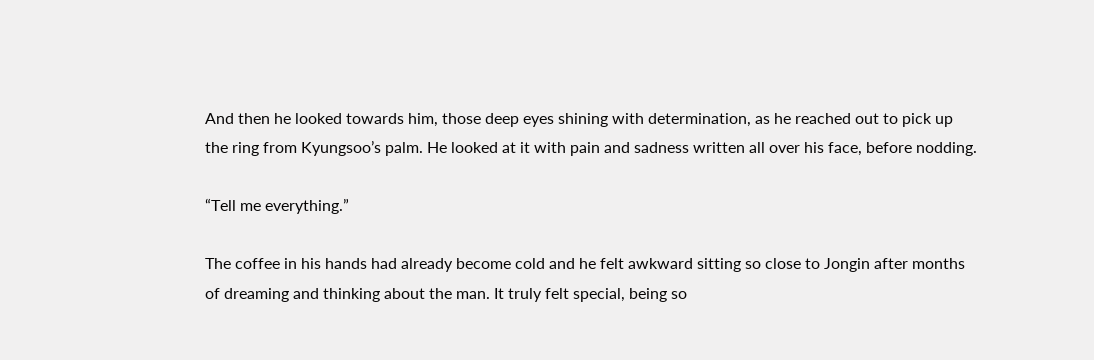And then he looked towards him, those deep eyes shining with determination, as he reached out to pick up the ring from Kyungsoo’s palm. He looked at it with pain and sadness written all over his face, before nodding.

“Tell me everything.”

The coffee in his hands had already become cold and he felt awkward sitting so close to Jongin after months of dreaming and thinking about the man. It truly felt special, being so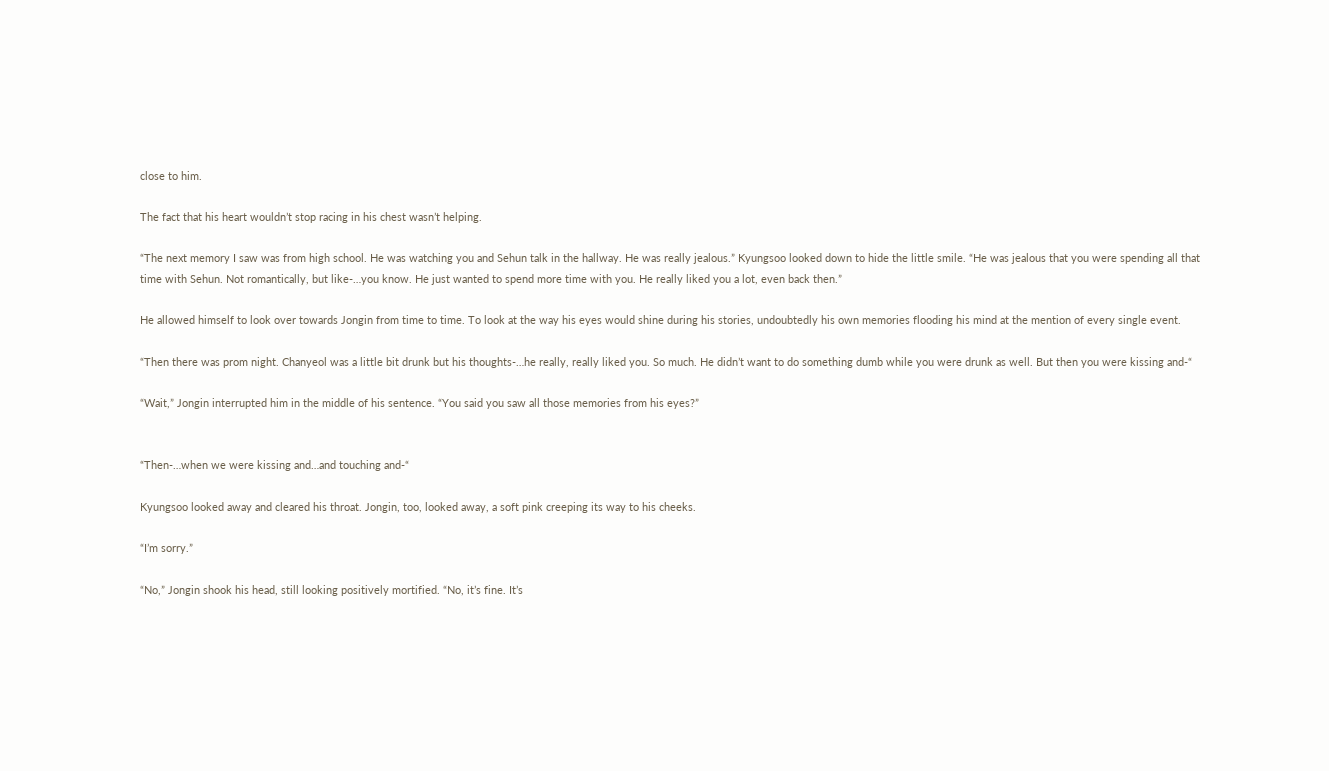close to him.

The fact that his heart wouldn’t stop racing in his chest wasn’t helping.

“The next memory I saw was from high school. He was watching you and Sehun talk in the hallway. He was really jealous.” Kyungsoo looked down to hide the little smile. “He was jealous that you were spending all that time with Sehun. Not romantically, but like-…you know. He just wanted to spend more time with you. He really liked you a lot, even back then.”

He allowed himself to look over towards Jongin from time to time. To look at the way his eyes would shine during his stories, undoubtedly his own memories flooding his mind at the mention of every single event.

“Then there was prom night. Chanyeol was a little bit drunk but his thoughts-…he really, really liked you. So much. He didn’t want to do something dumb while you were drunk as well. But then you were kissing and-“

“Wait,” Jongin interrupted him in the middle of his sentence. “You said you saw all those memories from his eyes?”


“Then-…when we were kissing and…and touching and-“

Kyungsoo looked away and cleared his throat. Jongin, too, looked away, a soft pink creeping its way to his cheeks.

“I’m sorry.”

“No,” Jongin shook his head, still looking positively mortified. “No, it’s fine. It’s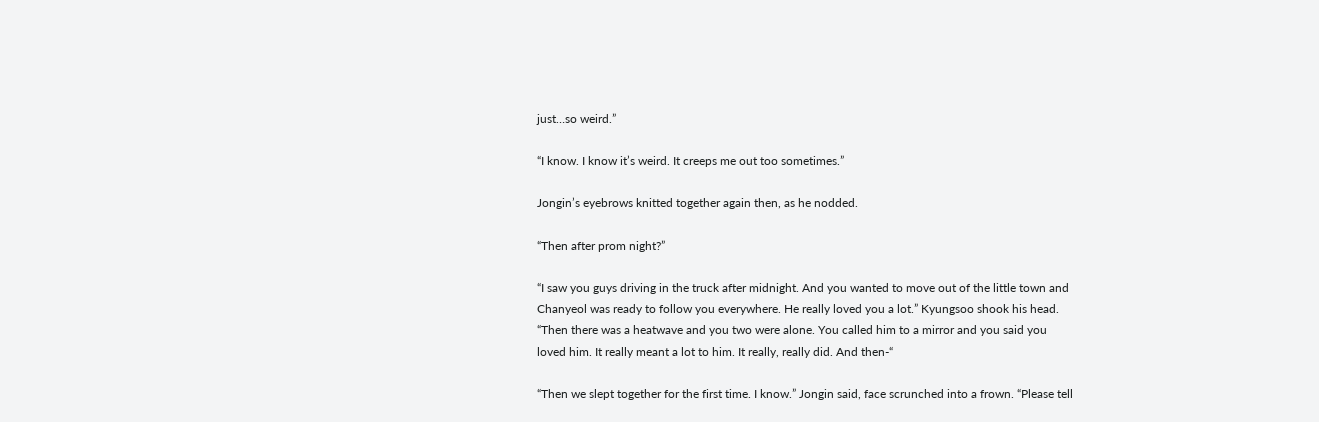just…so weird.”

“I know. I know it’s weird. It creeps me out too sometimes.”

Jongin’s eyebrows knitted together again then, as he nodded.

“Then after prom night?”

“I saw you guys driving in the truck after midnight. And you wanted to move out of the little town and Chanyeol was ready to follow you everywhere. He really loved you a lot.” Kyungsoo shook his head. “Then there was a heatwave and you two were alone. You called him to a mirror and you said you loved him. It really meant a lot to him. It really, really did. And then-“

“Then we slept together for the first time. I know.” Jongin said, face scrunched into a frown. “Please tell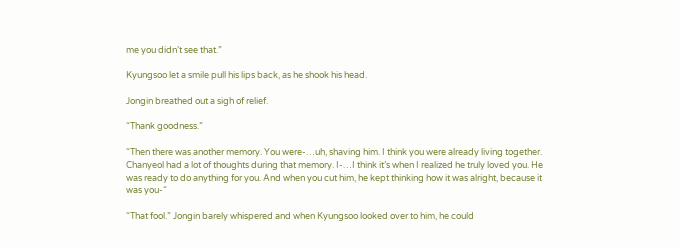me you didn’t see that.”

Kyungsoo let a smile pull his lips back, as he shook his head.

Jongin breathed out a sigh of relief.

“Thank goodness.”

“Then there was another memory. You were-…uh, shaving him. I think you were already living together. Chanyeol had a lot of thoughts during that memory. I-…I think it’s when I realized he truly loved you. He was ready to do anything for you. And when you cut him, he kept thinking how it was alright, because it was you-“

“That fool.” Jongin barely whispered and when Kyungsoo looked over to him, he could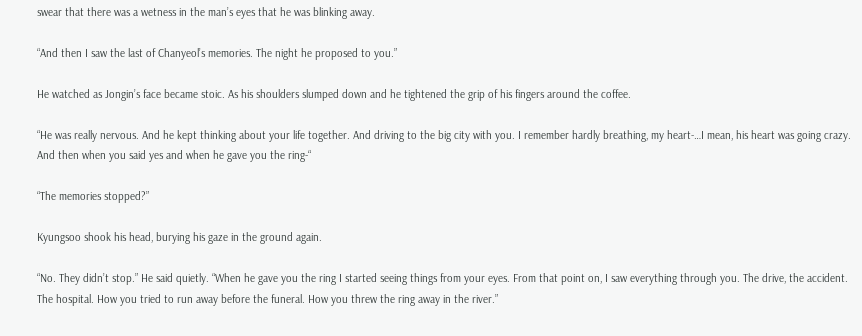swear that there was a wetness in the man’s eyes that he was blinking away.

“And then I saw the last of Chanyeol’s memories. The night he proposed to you.”

He watched as Jongin’s face became stoic. As his shoulders slumped down and he tightened the grip of his fingers around the coffee.

“He was really nervous. And he kept thinking about your life together. And driving to the big city with you. I remember hardly breathing, my heart-…I mean, his heart was going crazy. And then when you said yes and when he gave you the ring-“

“The memories stopped?”

Kyungsoo shook his head, burying his gaze in the ground again.

“No. They didn’t stop.” He said quietly. “When he gave you the ring I started seeing things from your eyes. From that point on, I saw everything through you. The drive, the accident. The hospital. How you tried to run away before the funeral. How you threw the ring away in the river.”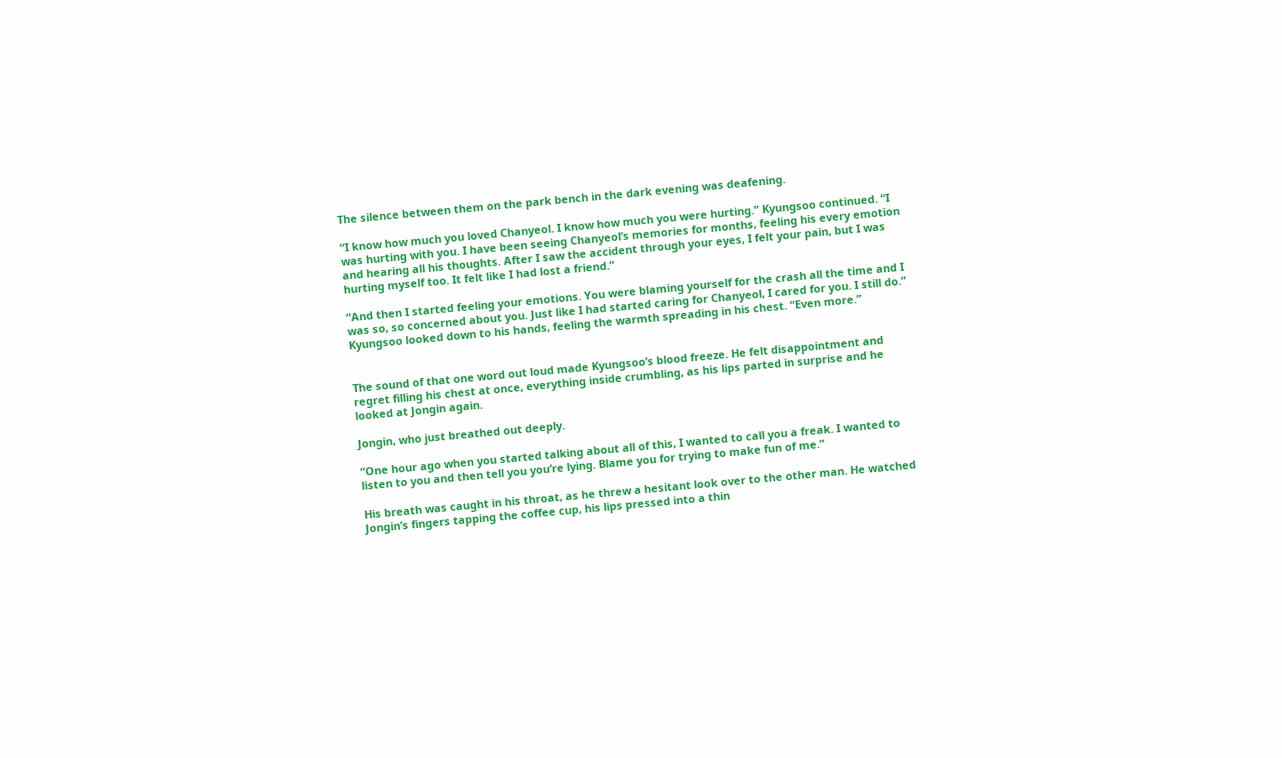The silence between them on the park bench in the dark evening was deafening.

“I know how much you loved Chanyeol. I know how much you were hurting.” Kyungsoo continued. “I was hurting with you. I have been seeing Chanyeol’s memories for months, feeling his every emotion and hearing all his thoughts. After I saw the accident through your eyes, I felt your pain, but I was hurting myself too. It felt like I had lost a friend.”

“And then I started feeling your emotions. You were blaming yourself for the crash all the time and I was so, so concerned about you. Just like I had started caring for Chanyeol, I cared for you. I still do.” Kyungsoo looked down to his hands, feeling the warmth spreading in his chest. “Even more.”


The sound of that one word out loud made Kyungsoo’s blood freeze. He felt disappointment and regret filling his chest at once, everything inside crumbling, as his lips parted in surprise and he looked at Jongin again.

Jongin, who just breathed out deeply.

“One hour ago when you started talking about all of this, I wanted to call you a freak. I wanted to listen to you and then tell you you’re lying. Blame you for trying to make fun of me.”

His breath was caught in his throat, as he threw a hesitant look over to the other man. He watched Jongin’s fingers tapping the coffee cup, his lips pressed into a thin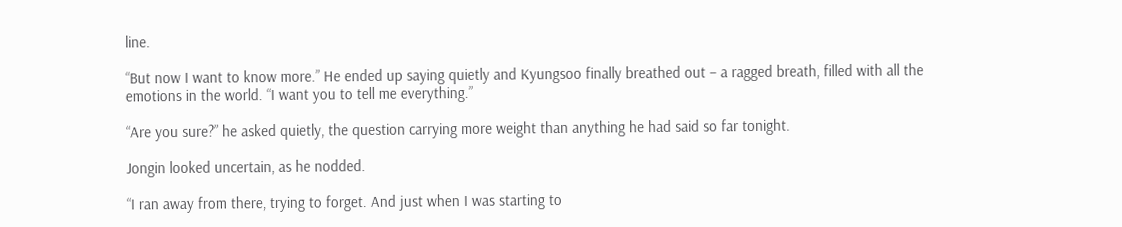line.

“But now I want to know more.” He ended up saying quietly and Kyungsoo finally breathed out – a ragged breath, filled with all the emotions in the world. “I want you to tell me everything.”

“Are you sure?” he asked quietly, the question carrying more weight than anything he had said so far tonight.

Jongin looked uncertain, as he nodded.

“I ran away from there, trying to forget. And just when I was starting to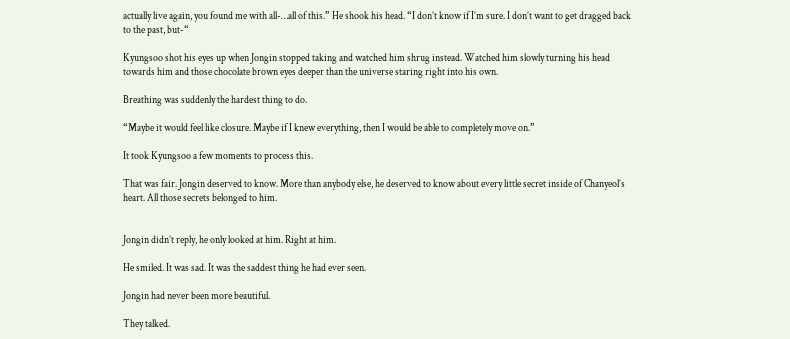actually live again, you found me with all-…all of this.” He shook his head. “I don’t know if I’m sure. I don’t want to get dragged back to the past, but-“

Kyungsoo shot his eyes up when Jongin stopped taking and watched him shrug instead. Watched him slowly turning his head towards him and those chocolate brown eyes deeper than the universe staring right into his own.

Breathing was suddenly the hardest thing to do.

“Maybe it would feel like closure. Maybe if I knew everything, then I would be able to completely move on.”

It took Kyungsoo a few moments to process this.

That was fair. Jongin deserved to know. More than anybody else, he deserved to know about every little secret inside of Chanyeol’s heart. All those secrets belonged to him.


Jongin didn’t reply, he only looked at him. Right at him.

He smiled. It was sad. It was the saddest thing he had ever seen.

Jongin had never been more beautiful.

They talked.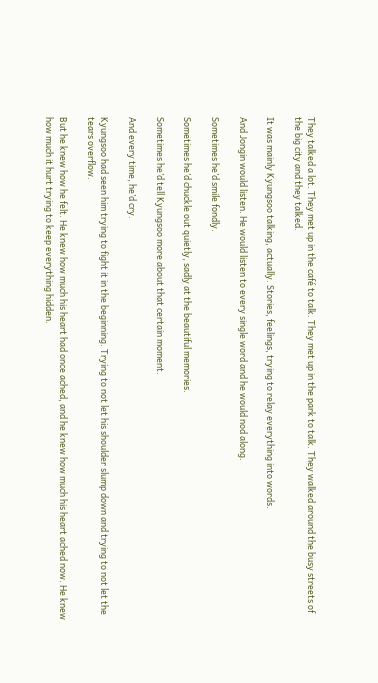They talked a lot. They met up in the café to talk. They met up in the park to talk. They walked around the busy streets of the big city and they talked.

It was mainly Kyungsoo talking, actually. Stories, feelings, trying to relay everything into words.

And Jongin would listen. He would listen to every single word and he would nod along.

Sometimes he’d smile fondly.

Sometimes he’d chuckle out quietly, sadly at the beautiful memories.

Sometimes he’d tell Kyungsoo more about that certain moment.

And every time, he’d cry.

Kyungsoo had seen him trying to fight it in the beginning. Trying to not let his shoulder slump down and trying to not let the tears overflow.

But he knew how he felt. He knew how much his heart had once ached, and he knew how much his heart ached now. He knew how much it hurt trying to keep everything hidden.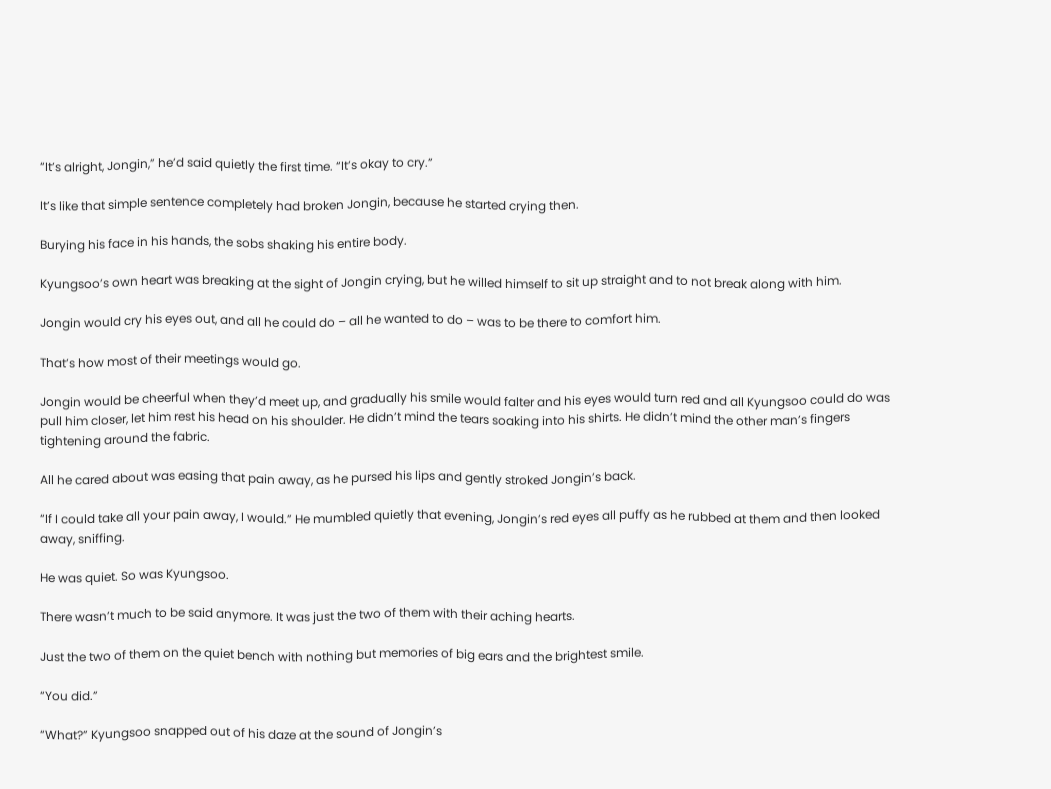“It’s alright, Jongin,” he’d said quietly the first time. “It’s okay to cry.”

It’s like that simple sentence completely had broken Jongin, because he started crying then.

Burying his face in his hands, the sobs shaking his entire body.

Kyungsoo’s own heart was breaking at the sight of Jongin crying, but he willed himself to sit up straight and to not break along with him.

Jongin would cry his eyes out, and all he could do – all he wanted to do – was to be there to comfort him.

That’s how most of their meetings would go.

Jongin would be cheerful when they’d meet up, and gradually his smile would falter and his eyes would turn red and all Kyungsoo could do was pull him closer, let him rest his head on his shoulder. He didn’t mind the tears soaking into his shirts. He didn’t mind the other man’s fingers tightening around the fabric.

All he cared about was easing that pain away, as he pursed his lips and gently stroked Jongin’s back.

“If I could take all your pain away, I would.” He mumbled quietly that evening, Jongin’s red eyes all puffy as he rubbed at them and then looked away, sniffing.

He was quiet. So was Kyungsoo.

There wasn’t much to be said anymore. It was just the two of them with their aching hearts.

Just the two of them on the quiet bench with nothing but memories of big ears and the brightest smile.

“You did.”

“What?” Kyungsoo snapped out of his daze at the sound of Jongin’s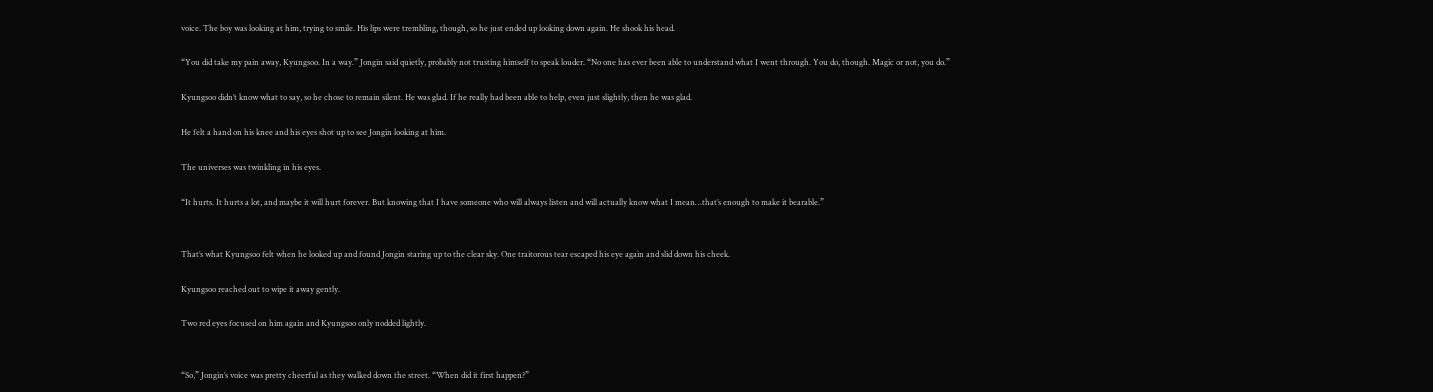voice. The boy was looking at him, trying to smile. His lips were trembling, though, so he just ended up looking down again. He shook his head.

“You did take my pain away, Kyungsoo. In a way.” Jongin said quietly, probably not trusting himself to speak louder. “No one has ever been able to understand what I went through. You do, though. Magic or not, you do.”

Kyungsoo didn’t know what to say, so he chose to remain silent. He was glad. If he really had been able to help, even just slightly, then he was glad.

He felt a hand on his knee and his eyes shot up to see Jongin looking at him.

The universes was twinkling in his eyes.

“It hurts. It hurts a lot, and maybe it will hurt forever. But knowing that I have someone who will always listen and will actually know what I mean…that’s enough to make it bearable.”


That’s what Kyungsoo felt when he looked up and found Jongin staring up to the clear sky. One traitorous tear escaped his eye again and slid down his cheek.

Kyungsoo reached out to wipe it away gently.

Two red eyes focused on him again and Kyungsoo only nodded lightly.


“So,” Jongin’s voice was pretty cheerful as they walked down the street. “When did it first happen?”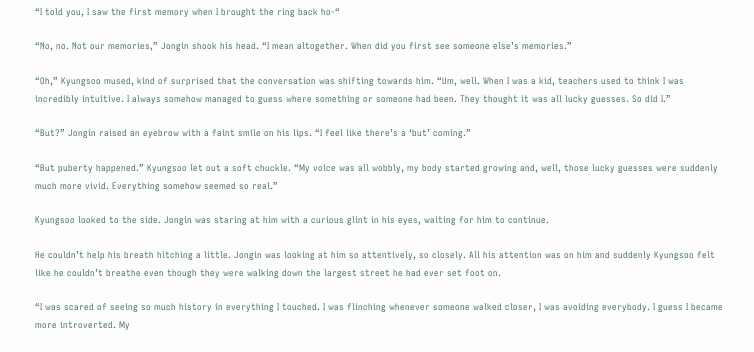“I told you, I saw the first memory when I brought the ring back ho-“

“No, no. Not our memories,” Jongin shook his head. “I mean altogether. When did you first see someone else’s memories.”

“Oh,” Kyungsoo mused, kind of surprised that the conversation was shifting towards him. “Um, well. When I was a kid, teachers used to think I was incredibly intuitive. I always somehow managed to guess where something or someone had been. They thought it was all lucky guesses. So did I.”

“But?” Jongin raised an eyebrow with a faint smile on his lips. “I feel like there’s a ‘but’ coming.”

“But puberty happened.” Kyungsoo let out a soft chuckle. “My voice was all wobbly, my body started growing and, well, those lucky guesses were suddenly much more vivid. Everything somehow seemed so real.”

Kyungsoo looked to the side. Jongin was staring at him with a curious glint in his eyes, waiting for him to continue.

He couldn’t help his breath hitching a little. Jongin was looking at him so attentively, so closely. All his attention was on him and suddenly Kyungsoo felt like he couldn’t breathe even though they were walking down the largest street he had ever set foot on.

“I was scared of seeing so much history in everything I touched. I was flinching whenever someone walked closer, I was avoiding everybody. I guess I became more introverted. My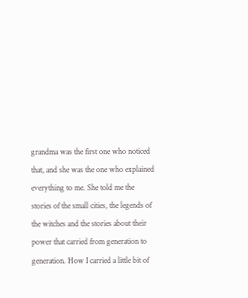grandma was the first one who noticed that, and she was the one who explained everything to me. She told me the stories of the small cities, the legends of the witches and the stories about their power that carried from generation to generation. How I carried a little bit of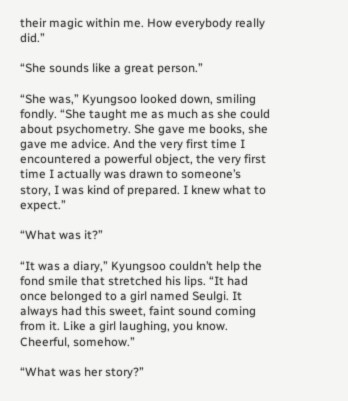their magic within me. How everybody really did.”

“She sounds like a great person.”

“She was,” Kyungsoo looked down, smiling fondly. “She taught me as much as she could about psychometry. She gave me books, she gave me advice. And the very first time I encountered a powerful object, the very first time I actually was drawn to someone’s story, I was kind of prepared. I knew what to expect.”

“What was it?”

“It was a diary,” Kyungsoo couldn’t help the fond smile that stretched his lips. “It had once belonged to a girl named Seulgi. It always had this sweet, faint sound coming from it. Like a girl laughing, you know. Cheerful, somehow.”

“What was her story?”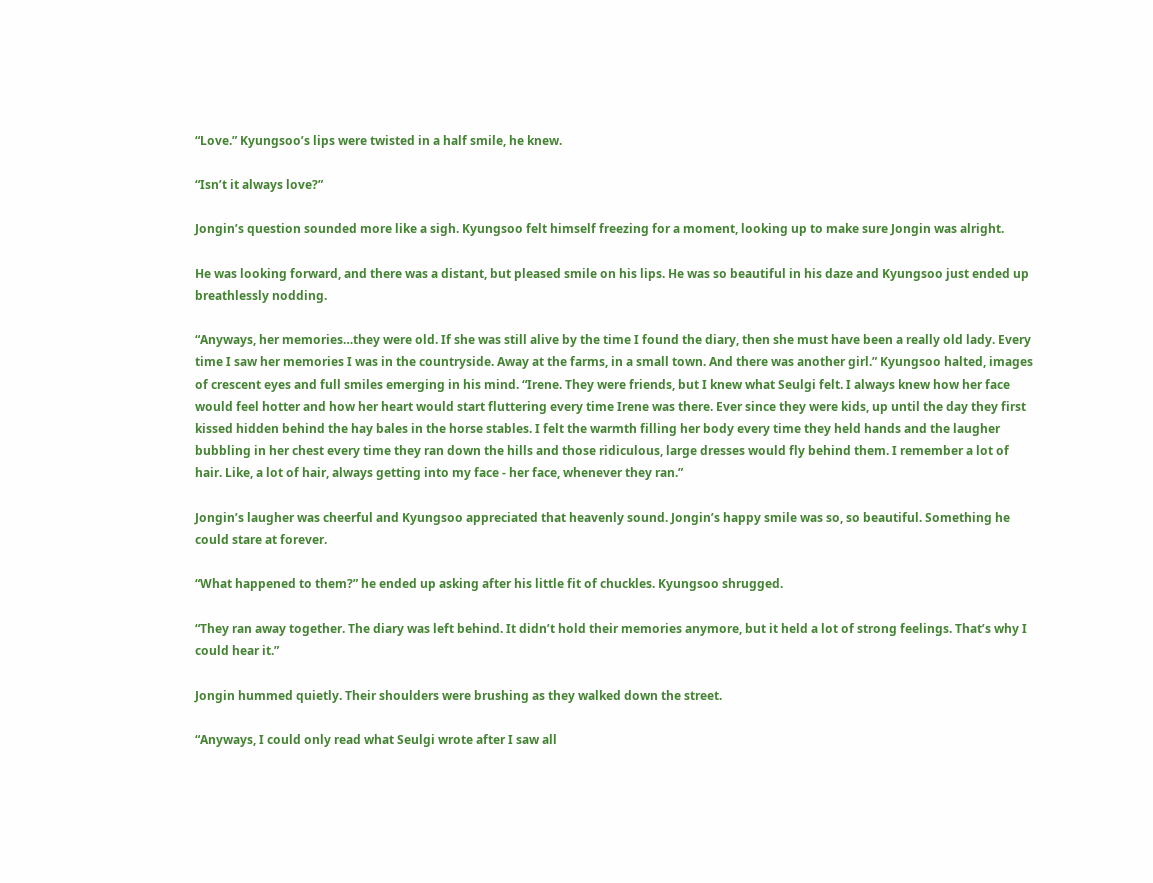“Love.” Kyungsoo’s lips were twisted in a half smile, he knew.

“Isn’t it always love?”

Jongin’s question sounded more like a sigh. Kyungsoo felt himself freezing for a moment, looking up to make sure Jongin was alright.

He was looking forward, and there was a distant, but pleased smile on his lips. He was so beautiful in his daze and Kyungsoo just ended up breathlessly nodding.

“Anyways, her memories…they were old. If she was still alive by the time I found the diary, then she must have been a really old lady. Every time I saw her memories I was in the countryside. Away at the farms, in a small town. And there was another girl.” Kyungsoo halted, images of crescent eyes and full smiles emerging in his mind. “Irene. They were friends, but I knew what Seulgi felt. I always knew how her face would feel hotter and how her heart would start fluttering every time Irene was there. Ever since they were kids, up until the day they first kissed hidden behind the hay bales in the horse stables. I felt the warmth filling her body every time they held hands and the laugher bubbling in her chest every time they ran down the hills and those ridiculous, large dresses would fly behind them. I remember a lot of hair. Like, a lot of hair, always getting into my face - her face, whenever they ran.”

Jongin’s laugher was cheerful and Kyungsoo appreciated that heavenly sound. Jongin’s happy smile was so, so beautiful. Something he could stare at forever.

“What happened to them?” he ended up asking after his little fit of chuckles. Kyungsoo shrugged.

“They ran away together. The diary was left behind. It didn’t hold their memories anymore, but it held a lot of strong feelings. That’s why I could hear it.”

Jongin hummed quietly. Their shoulders were brushing as they walked down the street.

“Anyways, I could only read what Seulgi wrote after I saw all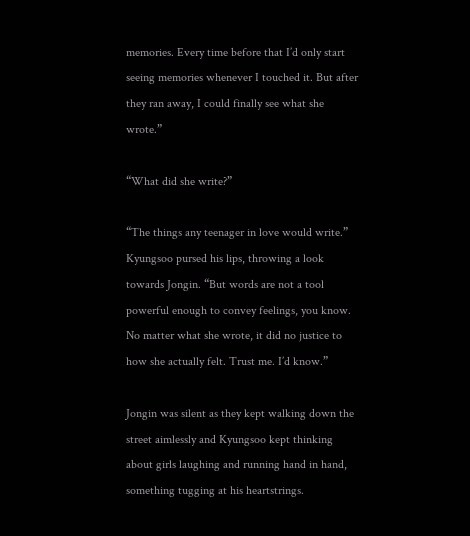memories. Every time before that I’d only start seeing memories whenever I touched it. But after they ran away, I could finally see what she wrote.”

“What did she write?”

“The things any teenager in love would write.” Kyungsoo pursed his lips, throwing a look towards Jongin. “But words are not a tool powerful enough to convey feelings, you know. No matter what she wrote, it did no justice to how she actually felt. Trust me. I’d know.”

Jongin was silent as they kept walking down the street aimlessly and Kyungsoo kept thinking about girls laughing and running hand in hand, something tugging at his heartstrings.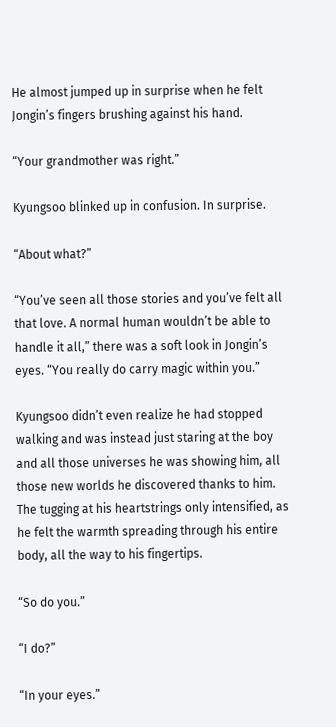He almost jumped up in surprise when he felt Jongin’s fingers brushing against his hand.

“Your grandmother was right.”

Kyungsoo blinked up in confusion. In surprise.

“About what?”

“You’ve seen all those stories and you’ve felt all that love. A normal human wouldn’t be able to handle it all,” there was a soft look in Jongin’s eyes. “You really do carry magic within you.”

Kyungsoo didn’t even realize he had stopped walking and was instead just staring at the boy and all those universes he was showing him, all those new worlds he discovered thanks to him. The tugging at his heartstrings only intensified, as he felt the warmth spreading through his entire body, all the way to his fingertips.

“So do you.”

“I do?”

“In your eyes.”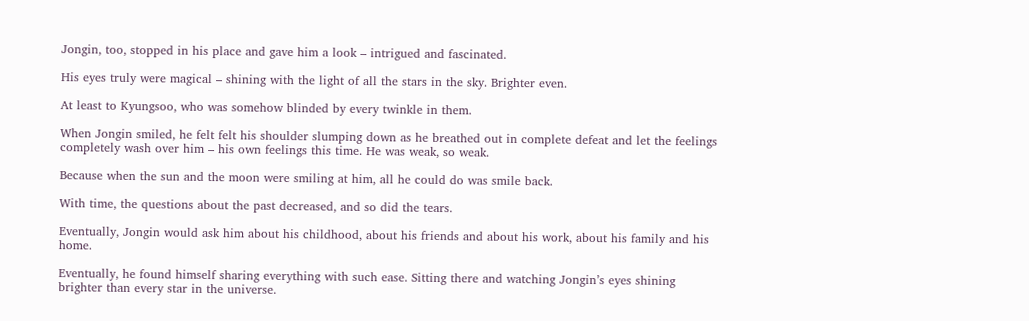Jongin, too, stopped in his place and gave him a look – intrigued and fascinated.

His eyes truly were magical – shining with the light of all the stars in the sky. Brighter even.

At least to Kyungsoo, who was somehow blinded by every twinkle in them.

When Jongin smiled, he felt felt his shoulder slumping down as he breathed out in complete defeat and let the feelings completely wash over him – his own feelings this time. He was weak, so weak.

Because when the sun and the moon were smiling at him, all he could do was smile back.

With time, the questions about the past decreased, and so did the tears.

Eventually, Jongin would ask him about his childhood, about his friends and about his work, about his family and his home.

Eventually, he found himself sharing everything with such ease. Sitting there and watching Jongin’s eyes shining brighter than every star in the universe.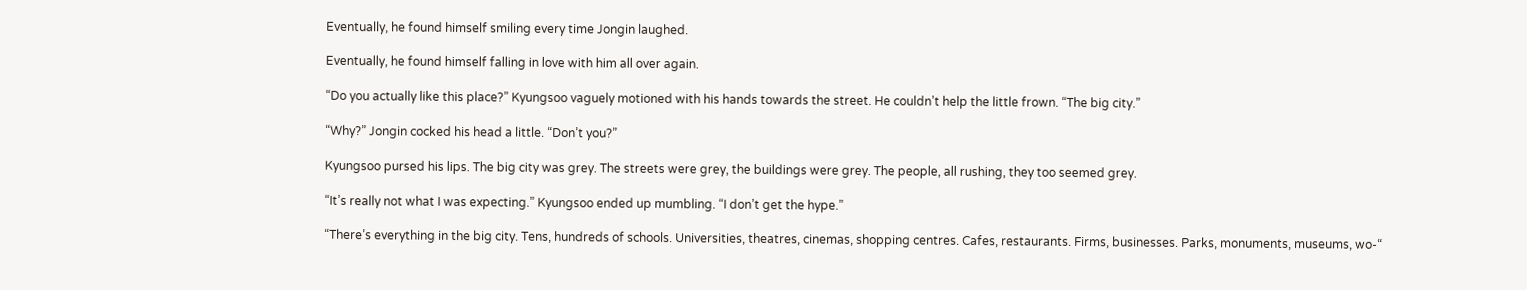Eventually, he found himself smiling every time Jongin laughed.

Eventually, he found himself falling in love with him all over again.

“Do you actually like this place?” Kyungsoo vaguely motioned with his hands towards the street. He couldn’t help the little frown. “The big city.”

“Why?” Jongin cocked his head a little. “Don’t you?”

Kyungsoo pursed his lips. The big city was grey. The streets were grey, the buildings were grey. The people, all rushing, they too seemed grey.

“It’s really not what I was expecting.” Kyungsoo ended up mumbling. “I don’t get the hype.”

“There’s everything in the big city. Tens, hundreds of schools. Universities, theatres, cinemas, shopping centres. Cafes, restaurants. Firms, businesses. Parks, monuments, museums, wo-“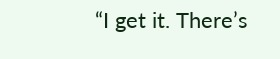“I get it. There’s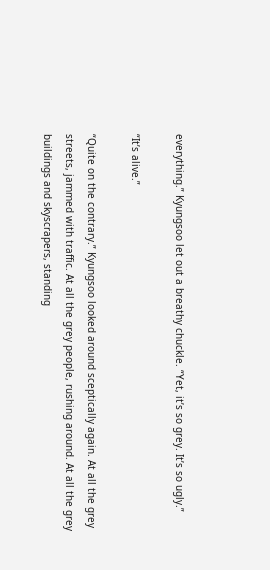everything.” Kyungsoo let out a breathy chuckle. “Yet, it’s so grey. It’s so ugly.”

“It’s alive.”

“Quite on the contrary.” Kyungsoo looked around sceptically again. At all the grey streets, jammed with traffic. At all the grey people, rushing around. At all the grey buildings and skyscrapers, standing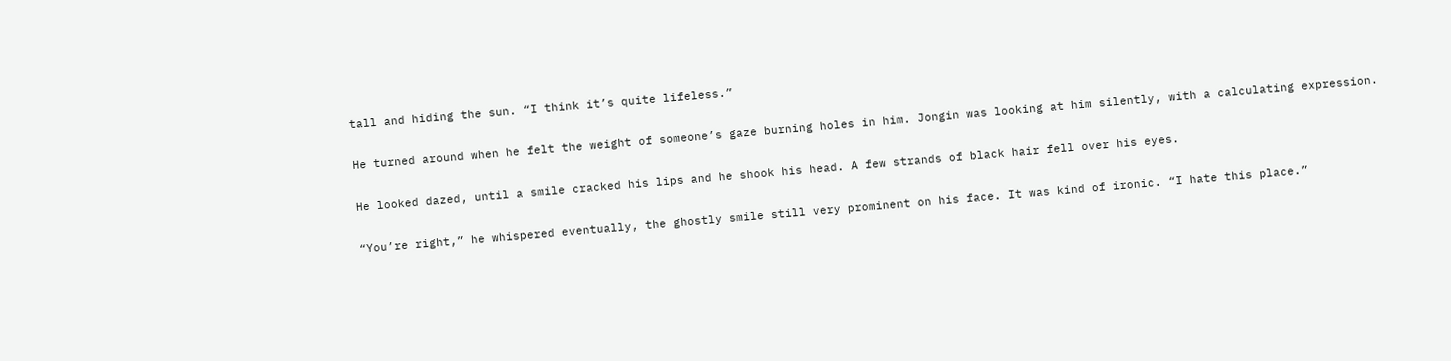tall and hiding the sun. “I think it’s quite lifeless.”

He turned around when he felt the weight of someone’s gaze burning holes in him. Jongin was looking at him silently, with a calculating expression.

He looked dazed, until a smile cracked his lips and he shook his head. A few strands of black hair fell over his eyes.

“You’re right,” he whispered eventually, the ghostly smile still very prominent on his face. It was kind of ironic. “I hate this place.”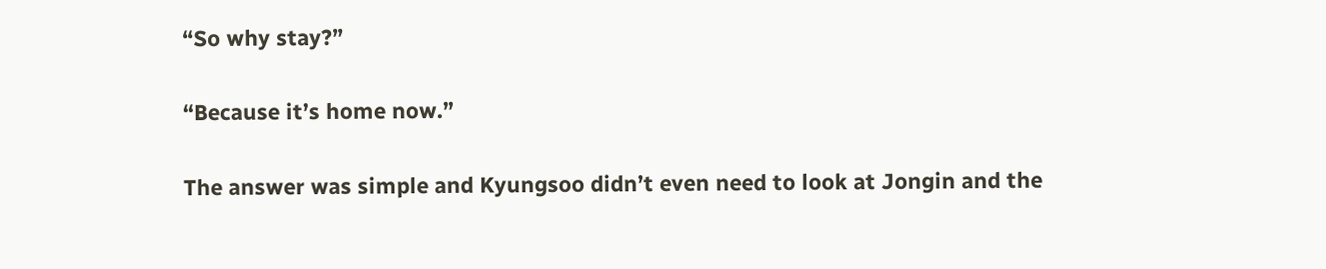“So why stay?”

“Because it’s home now.”

The answer was simple and Kyungsoo didn’t even need to look at Jongin and the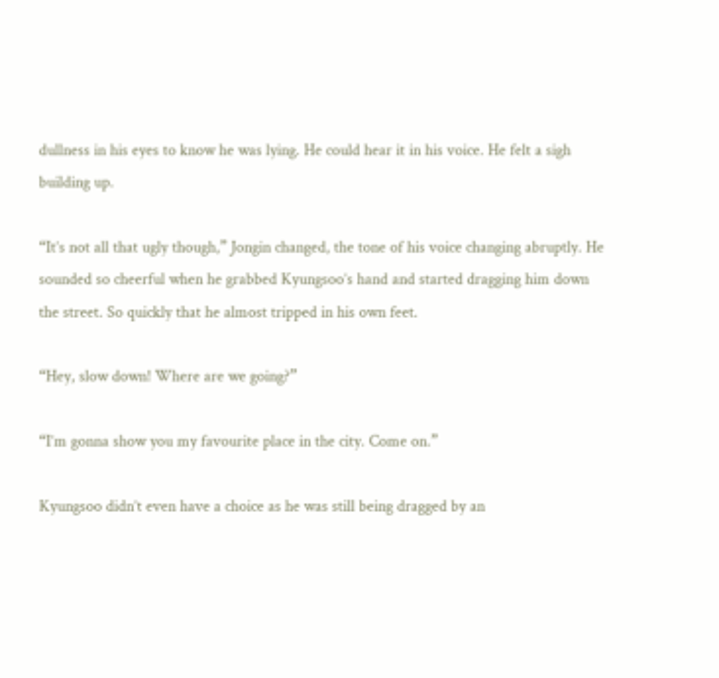dullness in his eyes to know he was lying. He could hear it in his voice. He felt a sigh building up.

“It’s not all that ugly though,” Jongin changed, the tone of his voice changing abruptly. He sounded so cheerful when he grabbed Kyungsoo’s hand and started dragging him down the street. So quickly that he almost tripped in his own feet.

“Hey, slow down! Where are we going?”

“I’m gonna show you my favourite place in the city. Come on.”

Kyungsoo didn’t even have a choice as he was still being dragged by an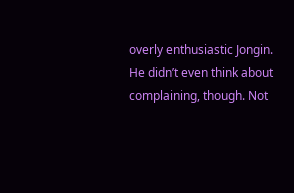overly enthusiastic Jongin. He didn’t even think about complaining, though. Not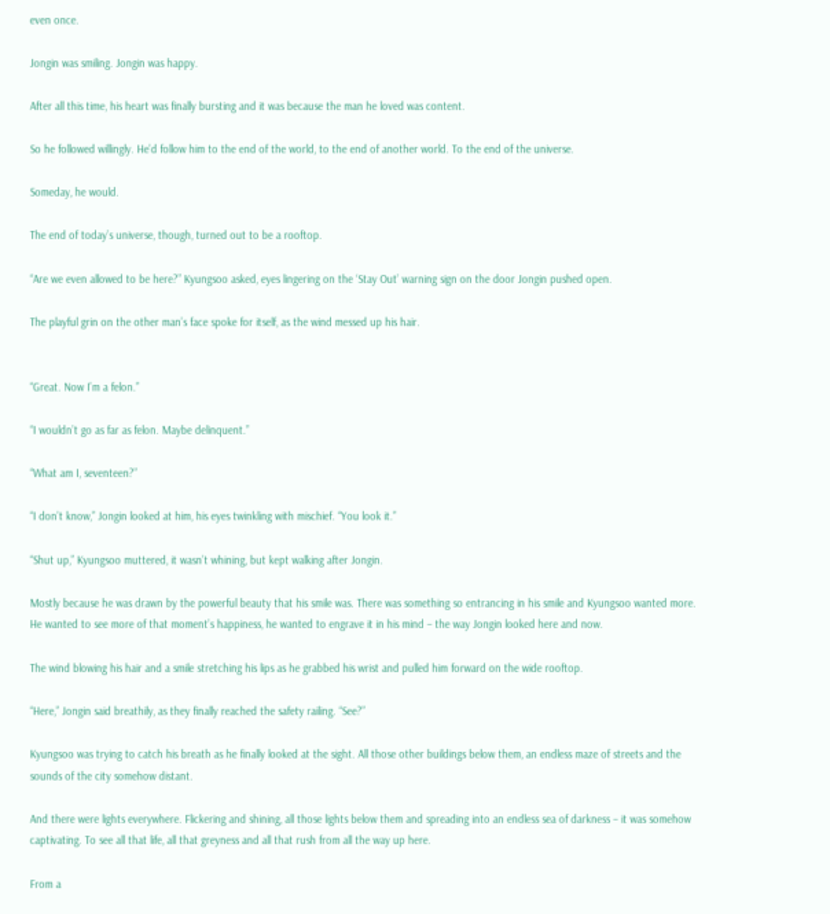even once.

Jongin was smiling. Jongin was happy.

After all this time, his heart was finally bursting and it was because the man he loved was content.

So he followed willingly. He’d follow him to the end of the world, to the end of another world. To the end of the universe.

Someday, he would.

The end of today’s universe, though, turned out to be a rooftop.

“Are we even allowed to be here?” Kyungsoo asked, eyes lingering on the ‘Stay Out’ warning sign on the door Jongin pushed open.

The playful grin on the other man’s face spoke for itself, as the wind messed up his hair.


“Great. Now I’m a felon.”

“I wouldn’t go as far as felon. Maybe delinquent.”

“What am I, seventeen?”

“I don’t know,” Jongin looked at him, his eyes twinkling with mischief. “You look it.”

“Shut up,” Kyungsoo muttered, it wasn’t whining, but kept walking after Jongin.

Mostly because he was drawn by the powerful beauty that his smile was. There was something so entrancing in his smile and Kyungsoo wanted more. He wanted to see more of that moment’s happiness, he wanted to engrave it in his mind – the way Jongin looked here and now.

The wind blowing his hair and a smile stretching his lips as he grabbed his wrist and pulled him forward on the wide rooftop.

“Here,” Jongin said breathily, as they finally reached the safety railing. “See?”

Kyungsoo was trying to catch his breath as he finally looked at the sight. All those other buildings below them, an endless maze of streets and the sounds of the city somehow distant.

And there were lights everywhere. Flickering and shining, all those lights below them and spreading into an endless sea of darkness – it was somehow captivating. To see all that life, all that greyness and all that rush from all the way up here.

From a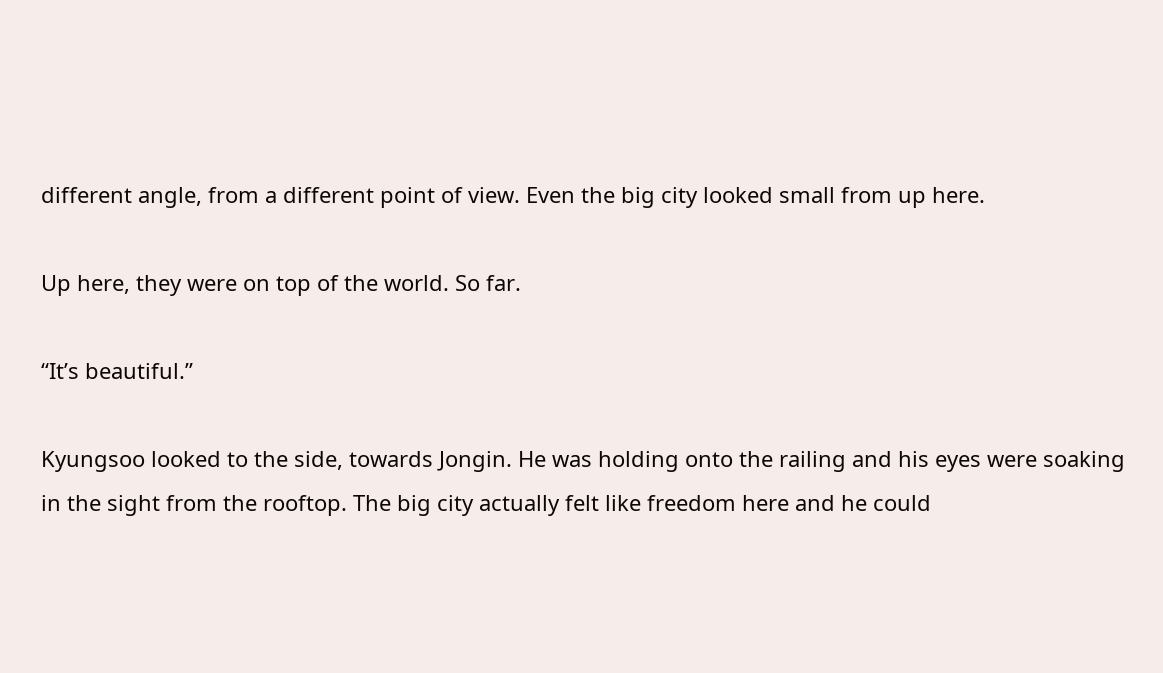different angle, from a different point of view. Even the big city looked small from up here.

Up here, they were on top of the world. So far.

“It’s beautiful.”

Kyungsoo looked to the side, towards Jongin. He was holding onto the railing and his eyes were soaking in the sight from the rooftop. The big city actually felt like freedom here and he could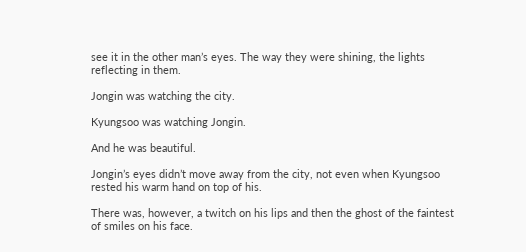see it in the other man’s eyes. The way they were shining, the lights reflecting in them.

Jongin was watching the city.

Kyungsoo was watching Jongin.

And he was beautiful.

Jongin’s eyes didn’t move away from the city, not even when Kyungsoo rested his warm hand on top of his.

There was, however, a twitch on his lips and then the ghost of the faintest of smiles on his face.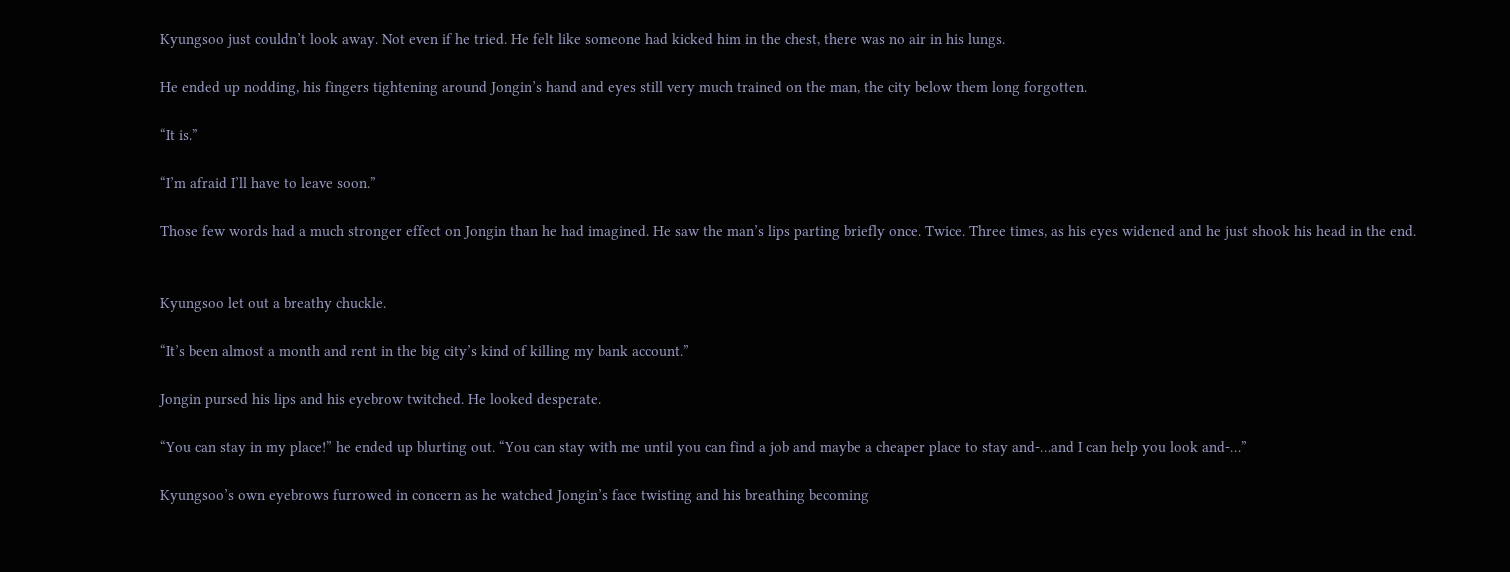Kyungsoo just couldn’t look away. Not even if he tried. He felt like someone had kicked him in the chest, there was no air in his lungs.

He ended up nodding, his fingers tightening around Jongin’s hand and eyes still very much trained on the man, the city below them long forgotten.

“It is.”

“I’m afraid I’ll have to leave soon.”

Those few words had a much stronger effect on Jongin than he had imagined. He saw the man’s lips parting briefly once. Twice. Three times, as his eyes widened and he just shook his head in the end.


Kyungsoo let out a breathy chuckle.

“It’s been almost a month and rent in the big city’s kind of killing my bank account.”

Jongin pursed his lips and his eyebrow twitched. He looked desperate.

“You can stay in my place!” he ended up blurting out. “You can stay with me until you can find a job and maybe a cheaper place to stay and-…and I can help you look and-…”

Kyungsoo’s own eyebrows furrowed in concern as he watched Jongin’s face twisting and his breathing becoming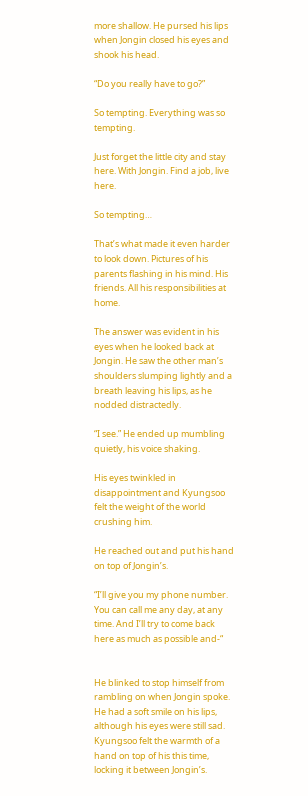more shallow. He pursed his lips when Jongin closed his eyes and shook his head.

“Do you really have to go?”

So tempting. Everything was so tempting.

Just forget the little city and stay here. With Jongin. Find a job, live here.

So tempting…

That’s what made it even harder to look down. Pictures of his parents flashing in his mind. His friends. All his responsibilities at home.

The answer was evident in his eyes when he looked back at Jongin. He saw the other man’s shoulders slumping lightly and a breath leaving his lips, as he nodded distractedly.

“I see.” He ended up mumbling quietly, his voice shaking.

His eyes twinkled in disappointment and Kyungsoo felt the weight of the world crushing him.

He reached out and put his hand on top of Jongin’s.

“I’ll give you my phone number. You can call me any day, at any time. And I’ll try to come back here as much as possible and-“


He blinked to stop himself from rambling on when Jongin spoke. He had a soft smile on his lips, although his eyes were still sad. Kyungsoo felt the warmth of a hand on top of his this time, locking it between Jongin’s.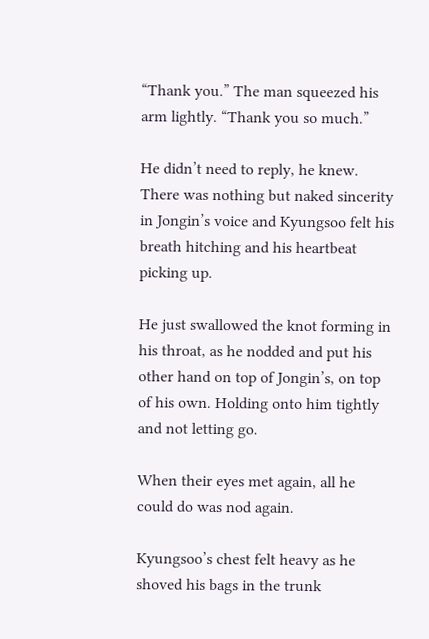“Thank you.” The man squeezed his arm lightly. “Thank you so much.”

He didn’t need to reply, he knew. There was nothing but naked sincerity in Jongin’s voice and Kyungsoo felt his breath hitching and his heartbeat picking up.

He just swallowed the knot forming in his throat, as he nodded and put his other hand on top of Jongin’s, on top of his own. Holding onto him tightly and not letting go.

When their eyes met again, all he could do was nod again.

Kyungsoo’s chest felt heavy as he shoved his bags in the trunk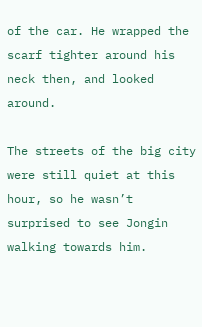of the car. He wrapped the scarf tighter around his neck then, and looked around.

The streets of the big city were still quiet at this hour, so he wasn’t surprised to see Jongin walking towards him.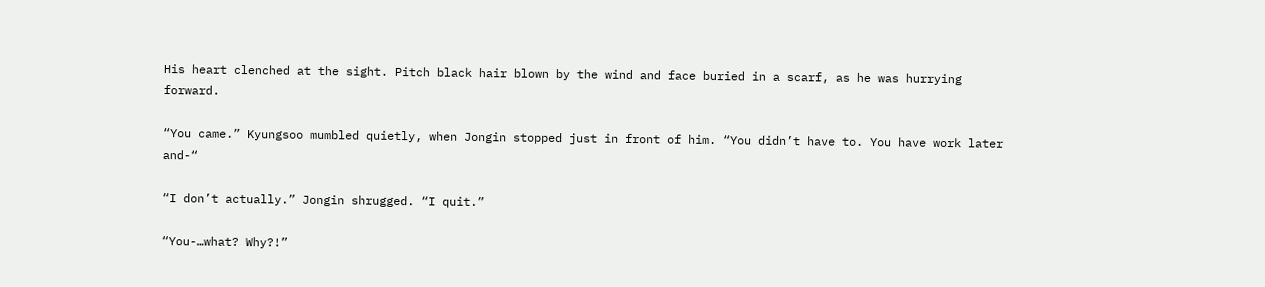His heart clenched at the sight. Pitch black hair blown by the wind and face buried in a scarf, as he was hurrying forward.

“You came.” Kyungsoo mumbled quietly, when Jongin stopped just in front of him. “You didn’t have to. You have work later and-“

“I don’t actually.” Jongin shrugged. “I quit.”

“You-…what? Why?!”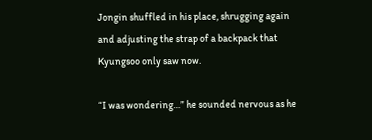Jongin shuffled in his place, shrugging again and adjusting the strap of a backpack that Kyungsoo only saw now.

“I was wondering…” he sounded nervous as he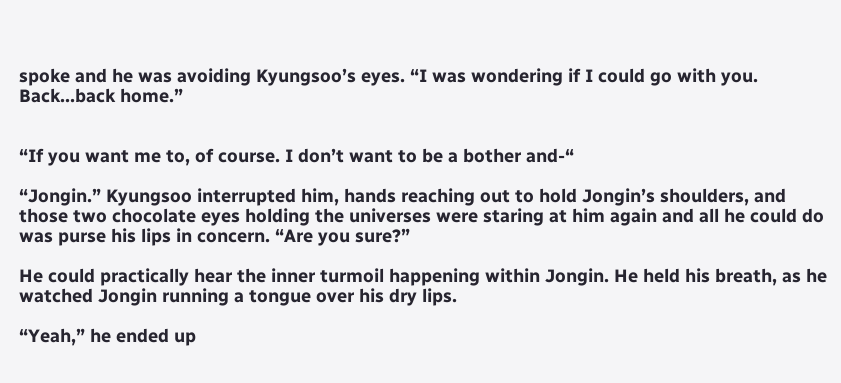spoke and he was avoiding Kyungsoo’s eyes. “I was wondering if I could go with you. Back…back home.”


“If you want me to, of course. I don’t want to be a bother and-“

“Jongin.” Kyungsoo interrupted him, hands reaching out to hold Jongin’s shoulders, and those two chocolate eyes holding the universes were staring at him again and all he could do was purse his lips in concern. “Are you sure?”

He could practically hear the inner turmoil happening within Jongin. He held his breath, as he watched Jongin running a tongue over his dry lips.

“Yeah,” he ended up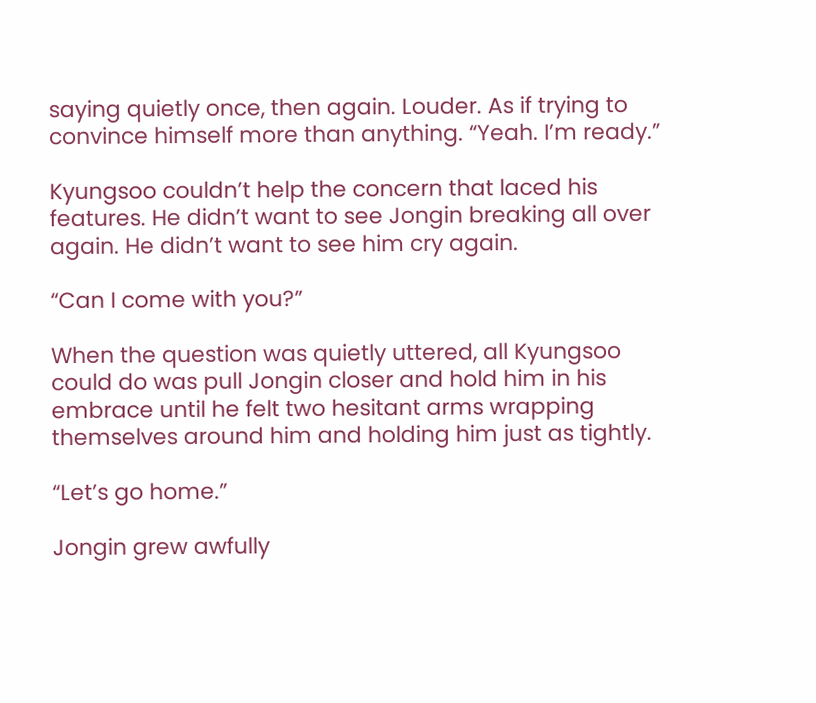saying quietly once, then again. Louder. As if trying to convince himself more than anything. “Yeah. I’m ready.”

Kyungsoo couldn’t help the concern that laced his features. He didn’t want to see Jongin breaking all over again. He didn’t want to see him cry again.

“Can I come with you?”

When the question was quietly uttered, all Kyungsoo could do was pull Jongin closer and hold him in his embrace until he felt two hesitant arms wrapping themselves around him and holding him just as tightly.

“Let’s go home.”

Jongin grew awfully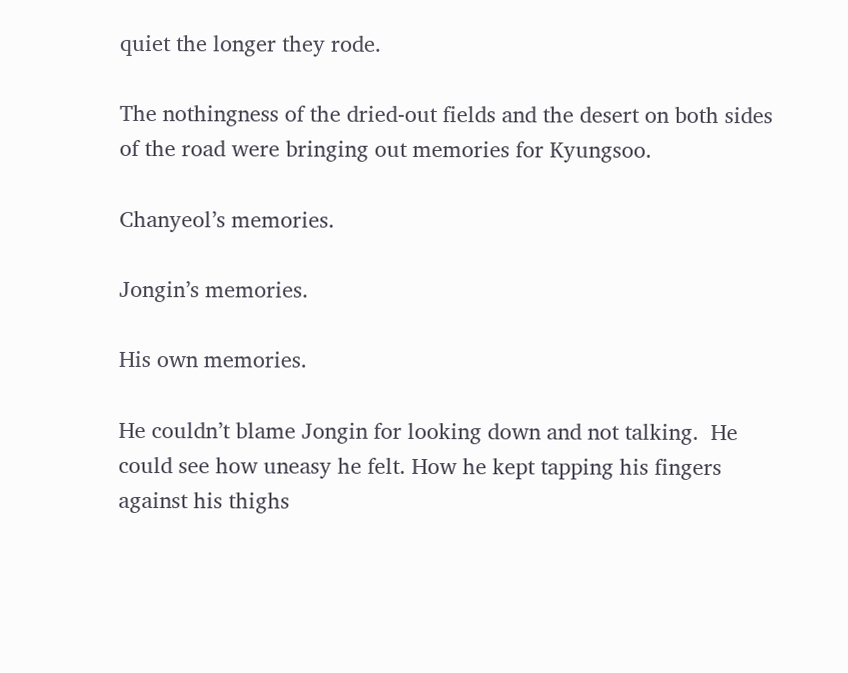quiet the longer they rode.

The nothingness of the dried-out fields and the desert on both sides of the road were bringing out memories for Kyungsoo.

Chanyeol’s memories.

Jongin’s memories.

His own memories.

He couldn’t blame Jongin for looking down and not talking.  He could see how uneasy he felt. How he kept tapping his fingers against his thighs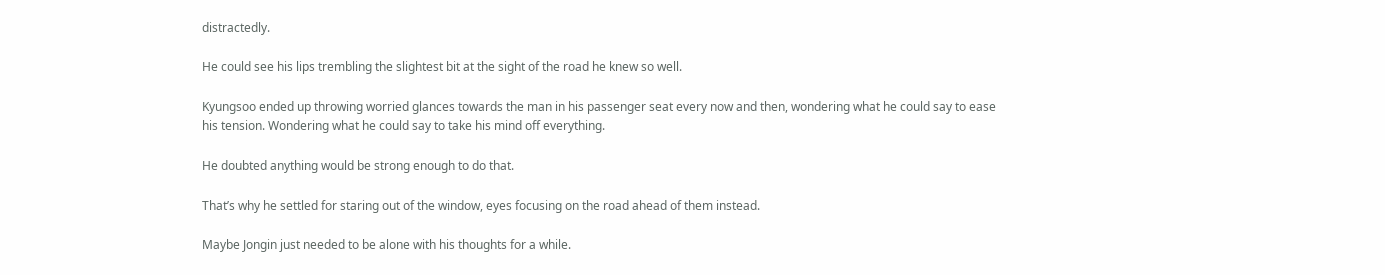distractedly.

He could see his lips trembling the slightest bit at the sight of the road he knew so well.

Kyungsoo ended up throwing worried glances towards the man in his passenger seat every now and then, wondering what he could say to ease his tension. Wondering what he could say to take his mind off everything.

He doubted anything would be strong enough to do that.

That’s why he settled for staring out of the window, eyes focusing on the road ahead of them instead.

Maybe Jongin just needed to be alone with his thoughts for a while.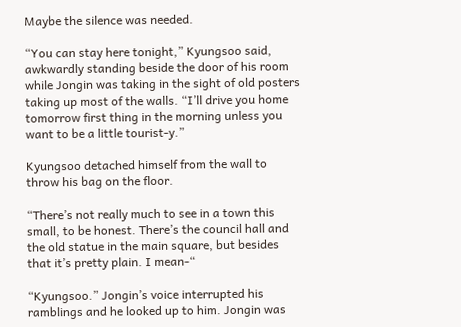Maybe the silence was needed.

“You can stay here tonight,” Kyungsoo said, awkwardly standing beside the door of his room while Jongin was taking in the sight of old posters taking up most of the walls. “I’ll drive you home tomorrow first thing in the morning unless you want to be a little tourist-y.”

Kyungsoo detached himself from the wall to throw his bag on the floor.

“There’s not really much to see in a town this small, to be honest. There’s the council hall and the old statue in the main square, but besides that it’s pretty plain. I mean-“

“Kyungsoo.” Jongin’s voice interrupted his ramblings and he looked up to him. Jongin was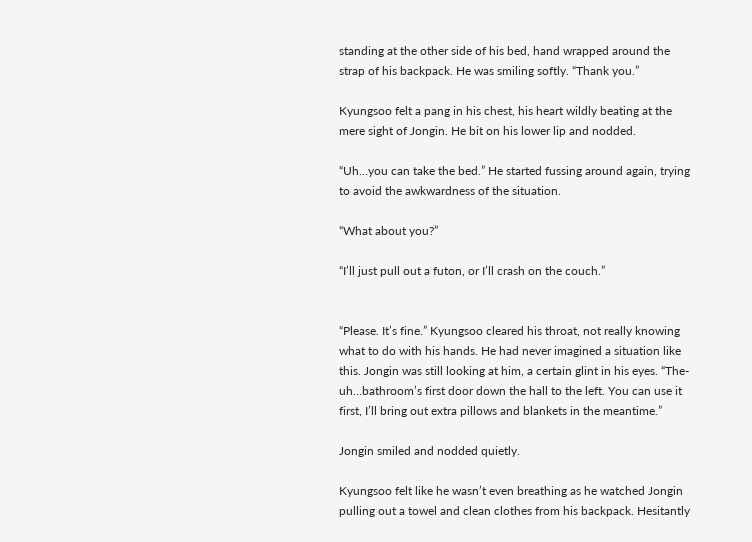standing at the other side of his bed, hand wrapped around the strap of his backpack. He was smiling softly. “Thank you.”

Kyungsoo felt a pang in his chest, his heart wildly beating at the mere sight of Jongin. He bit on his lower lip and nodded.

“Uh…you can take the bed.” He started fussing around again, trying to avoid the awkwardness of the situation.

“What about you?”

“I’ll just pull out a futon, or I’ll crash on the couch.”


“Please. It’s fine.” Kyungsoo cleared his throat, not really knowing what to do with his hands. He had never imagined a situation like this. Jongin was still looking at him, a certain glint in his eyes. “The- uh…bathroom’s first door down the hall to the left. You can use it first, I’ll bring out extra pillows and blankets in the meantime.”

Jongin smiled and nodded quietly.

Kyungsoo felt like he wasn’t even breathing as he watched Jongin pulling out a towel and clean clothes from his backpack. Hesitantly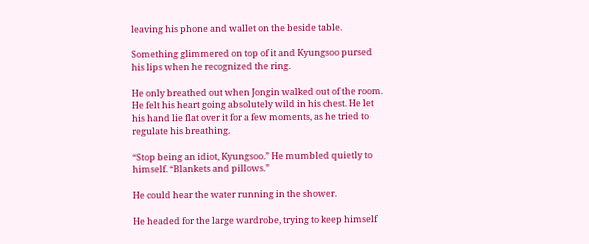leaving his phone and wallet on the beside table.

Something glimmered on top of it and Kyungsoo pursed his lips when he recognized the ring.

He only breathed out when Jongin walked out of the room. He felt his heart going absolutely wild in his chest. He let his hand lie flat over it for a few moments, as he tried to regulate his breathing.

“Stop being an idiot, Kyungsoo.” He mumbled quietly to himself. “Blankets and pillows.”

He could hear the water running in the shower.

He headed for the large wardrobe, trying to keep himself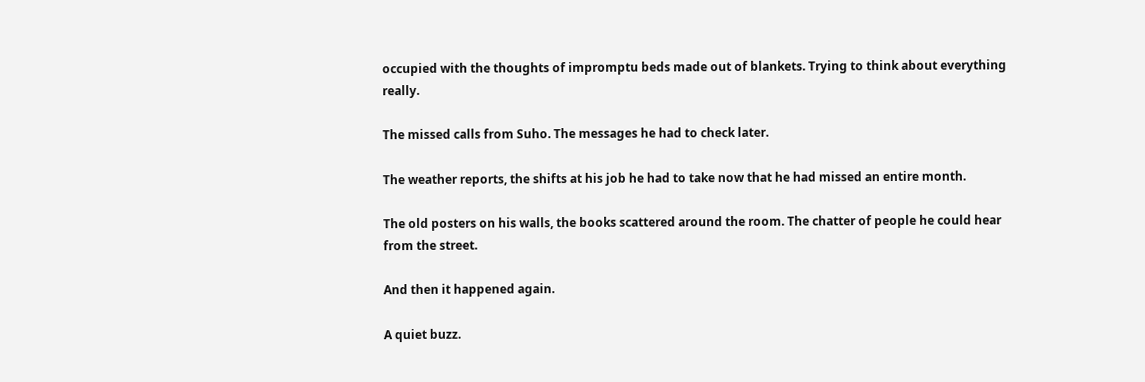occupied with the thoughts of impromptu beds made out of blankets. Trying to think about everything really.

The missed calls from Suho. The messages he had to check later.

The weather reports, the shifts at his job he had to take now that he had missed an entire month.

The old posters on his walls, the books scattered around the room. The chatter of people he could hear from the street.

And then it happened again.

A quiet buzz.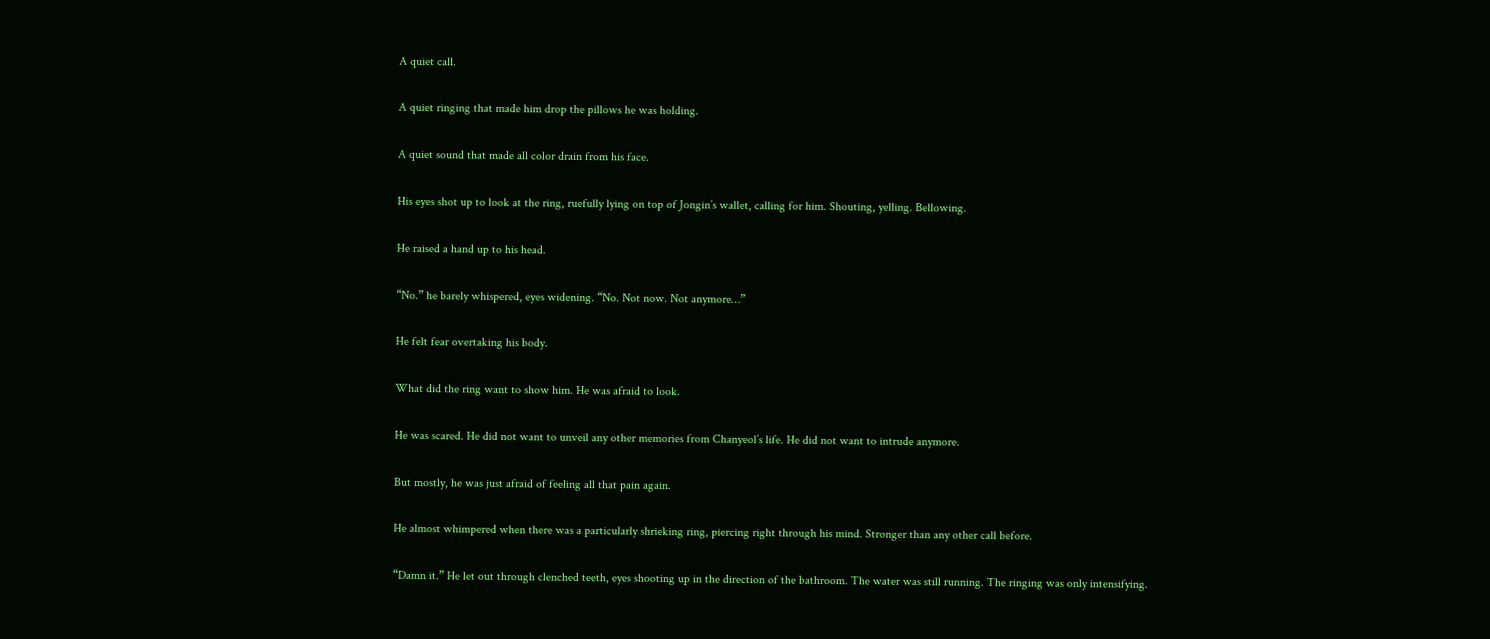A quiet call.

A quiet ringing that made him drop the pillows he was holding.

A quiet sound that made all color drain from his face.

His eyes shot up to look at the ring, ruefully lying on top of Jongin’s wallet, calling for him. Shouting, yelling. Bellowing.

He raised a hand up to his head.

“No.” he barely whispered, eyes widening. “No. Not now. Not anymore…”

He felt fear overtaking his body.

What did the ring want to show him. He was afraid to look.

He was scared. He did not want to unveil any other memories from Chanyeol’s life. He did not want to intrude anymore.

But mostly, he was just afraid of feeling all that pain again.

He almost whimpered when there was a particularly shrieking ring, piercing right through his mind. Stronger than any other call before.

“Damn it.” He let out through clenched teeth, eyes shooting up in the direction of the bathroom. The water was still running. The ringing was only intensifying.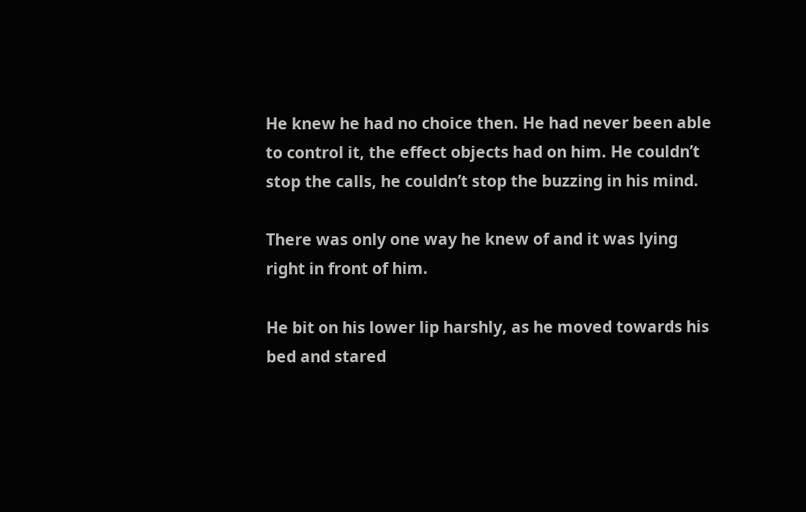He knew he had no choice then. He had never been able to control it, the effect objects had on him. He couldn’t stop the calls, he couldn’t stop the buzzing in his mind.

There was only one way he knew of and it was lying right in front of him.

He bit on his lower lip harshly, as he moved towards his bed and stared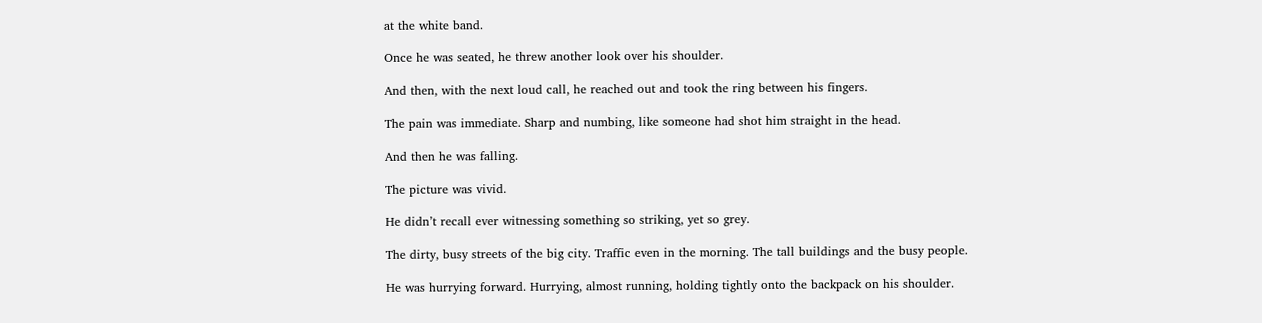at the white band.

Once he was seated, he threw another look over his shoulder.

And then, with the next loud call, he reached out and took the ring between his fingers.

The pain was immediate. Sharp and numbing, like someone had shot him straight in the head.

And then he was falling.

The picture was vivid.

He didn’t recall ever witnessing something so striking, yet so grey.

The dirty, busy streets of the big city. Traffic even in the morning. The tall buildings and the busy people.

He was hurrying forward. Hurrying, almost running, holding tightly onto the backpack on his shoulder.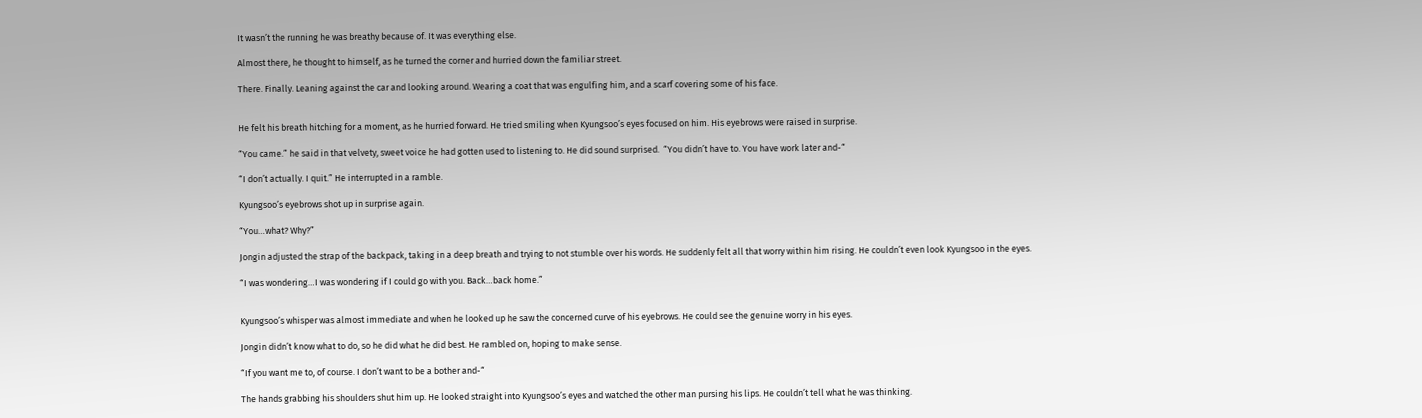It wasn’t the running he was breathy because of. It was everything else.

Almost there, he thought to himself, as he turned the corner and hurried down the familiar street.

There. Finally. Leaning against the car and looking around. Wearing a coat that was engulfing him, and a scarf covering some of his face.


He felt his breath hitching for a moment, as he hurried forward. He tried smiling when Kyungsoo’s eyes focused on him. His eyebrows were raised in surprise.

“You came.” he said in that velvety, sweet voice he had gotten used to listening to. He did sound surprised.  “You didn’t have to. You have work later and-“

“I don’t actually. I quit.” He interrupted in a ramble.

Kyungsoo’s eyebrows shot up in surprise again.

“You…what? Why?”

Jongin adjusted the strap of the backpack, taking in a deep breath and trying to not stumble over his words. He suddenly felt all that worry within him rising. He couldn’t even look Kyungsoo in the eyes.

“I was wondering…I was wondering if I could go with you. Back…back home.”


Kyungsoo’s whisper was almost immediate and when he looked up he saw the concerned curve of his eyebrows. He could see the genuine worry in his eyes.

Jongin didn’t know what to do, so he did what he did best. He rambled on, hoping to make sense.

“If you want me to, of course. I don’t want to be a bother and-“

The hands grabbing his shoulders shut him up. He looked straight into Kyungsoo’s eyes and watched the other man pursing his lips. He couldn’t tell what he was thinking.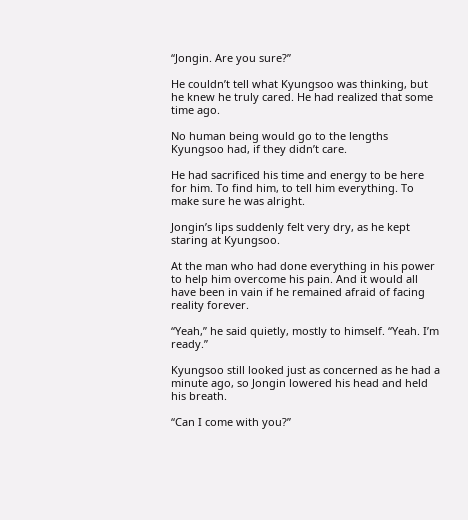“Jongin. Are you sure?”

He couldn’t tell what Kyungsoo was thinking, but he knew he truly cared. He had realized that some time ago.

No human being would go to the lengths Kyungsoo had, if they didn’t care.

He had sacrificed his time and energy to be here for him. To find him, to tell him everything. To make sure he was alright.

Jongin’s lips suddenly felt very dry, as he kept staring at Kyungsoo.

At the man who had done everything in his power to help him overcome his pain. And it would all have been in vain if he remained afraid of facing reality forever.

“Yeah,” he said quietly, mostly to himself. “Yeah. I’m ready.”

Kyungsoo still looked just as concerned as he had a minute ago, so Jongin lowered his head and held his breath.

“Can I come with you?”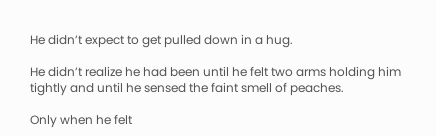He didn’t expect to get pulled down in a hug.

He didn’t realize he had been until he felt two arms holding him tightly and until he sensed the faint smell of peaches.

Only when he felt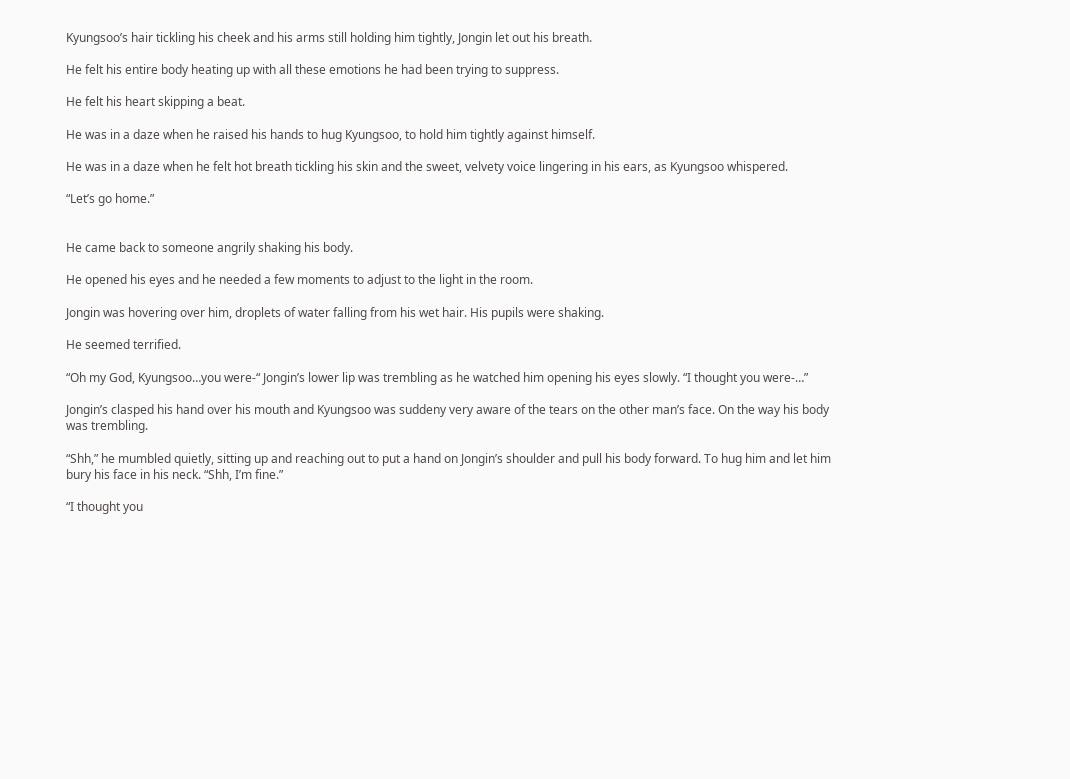Kyungsoo’s hair tickling his cheek and his arms still holding him tightly, Jongin let out his breath.

He felt his entire body heating up with all these emotions he had been trying to suppress.

He felt his heart skipping a beat.

He was in a daze when he raised his hands to hug Kyungsoo, to hold him tightly against himself.

He was in a daze when he felt hot breath tickling his skin and the sweet, velvety voice lingering in his ears, as Kyungsoo whispered.

“Let’s go home.”


He came back to someone angrily shaking his body.

He opened his eyes and he needed a few moments to adjust to the light in the room.

Jongin was hovering over him, droplets of water falling from his wet hair. His pupils were shaking.

He seemed terrified.

“Oh my God, Kyungsoo…you were-“ Jongin’s lower lip was trembling as he watched him opening his eyes slowly. “I thought you were-…”

Jongin’s clasped his hand over his mouth and Kyungsoo was suddeny very aware of the tears on the other man’s face. On the way his body was trembling.

“Shh,” he mumbled quietly, sitting up and reaching out to put a hand on Jongin’s shoulder and pull his body forward. To hug him and let him bury his face in his neck. “Shh, I’m fine.”

“I thought you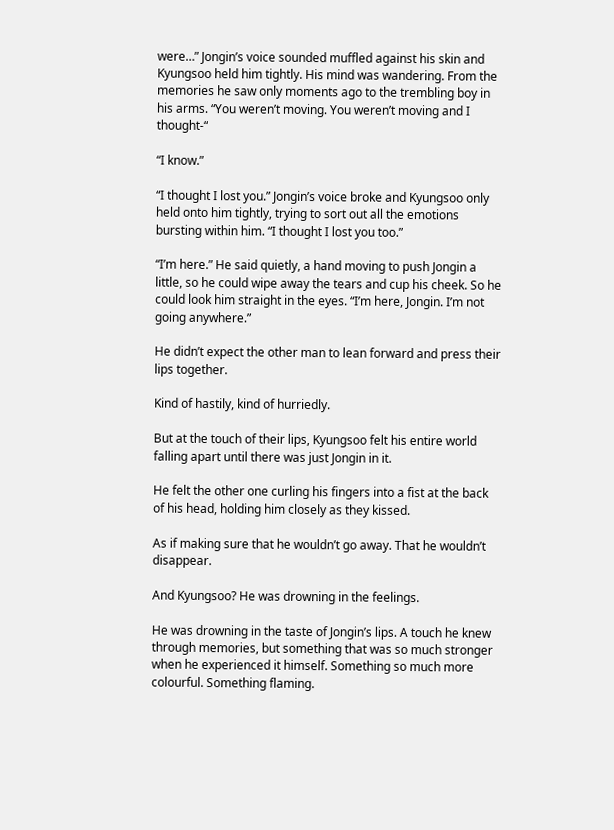were…” Jongin’s voice sounded muffled against his skin and Kyungsoo held him tightly. His mind was wandering. From the memories he saw only moments ago to the trembling boy in his arms. “You weren’t moving. You weren’t moving and I thought-“

“I know.”

“I thought I lost you.” Jongin’s voice broke and Kyungsoo only held onto him tightly, trying to sort out all the emotions bursting within him. “I thought I lost you too.”

“I’m here.” He said quietly, a hand moving to push Jongin a little, so he could wipe away the tears and cup his cheek. So he could look him straight in the eyes. “I’m here, Jongin. I’m not going anywhere.”

He didn’t expect the other man to lean forward and press their lips together.

Kind of hastily, kind of hurriedly.

But at the touch of their lips, Kyungsoo felt his entire world falling apart until there was just Jongin in it.

He felt the other one curling his fingers into a fist at the back of his head, holding him closely as they kissed.

As if making sure that he wouldn’t go away. That he wouldn’t disappear.

And Kyungsoo? He was drowning in the feelings.

He was drowning in the taste of Jongin’s lips. A touch he knew through memories, but something that was so much stronger when he experienced it himself. Something so much more colourful. Something flaming.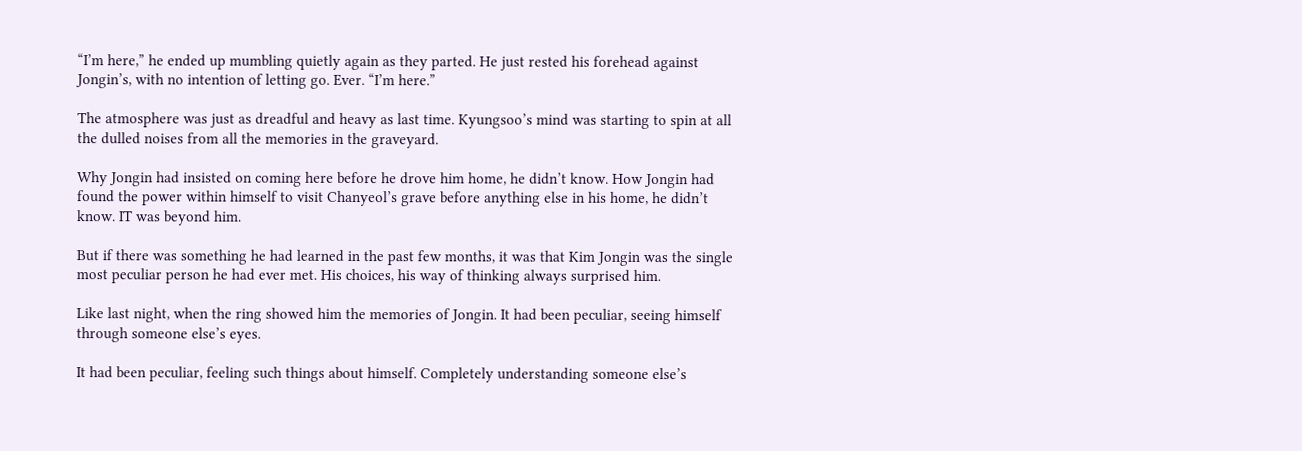“I’m here,” he ended up mumbling quietly again as they parted. He just rested his forehead against Jongin’s, with no intention of letting go. Ever. “I’m here.”

The atmosphere was just as dreadful and heavy as last time. Kyungsoo’s mind was starting to spin at all the dulled noises from all the memories in the graveyard.

Why Jongin had insisted on coming here before he drove him home, he didn’t know. How Jongin had found the power within himself to visit Chanyeol’s grave before anything else in his home, he didn’t know. IT was beyond him.

But if there was something he had learned in the past few months, it was that Kim Jongin was the single most peculiar person he had ever met. His choices, his way of thinking always surprised him.

Like last night, when the ring showed him the memories of Jongin. It had been peculiar, seeing himself through someone else’s eyes.

It had been peculiar, feeling such things about himself. Completely understanding someone else’s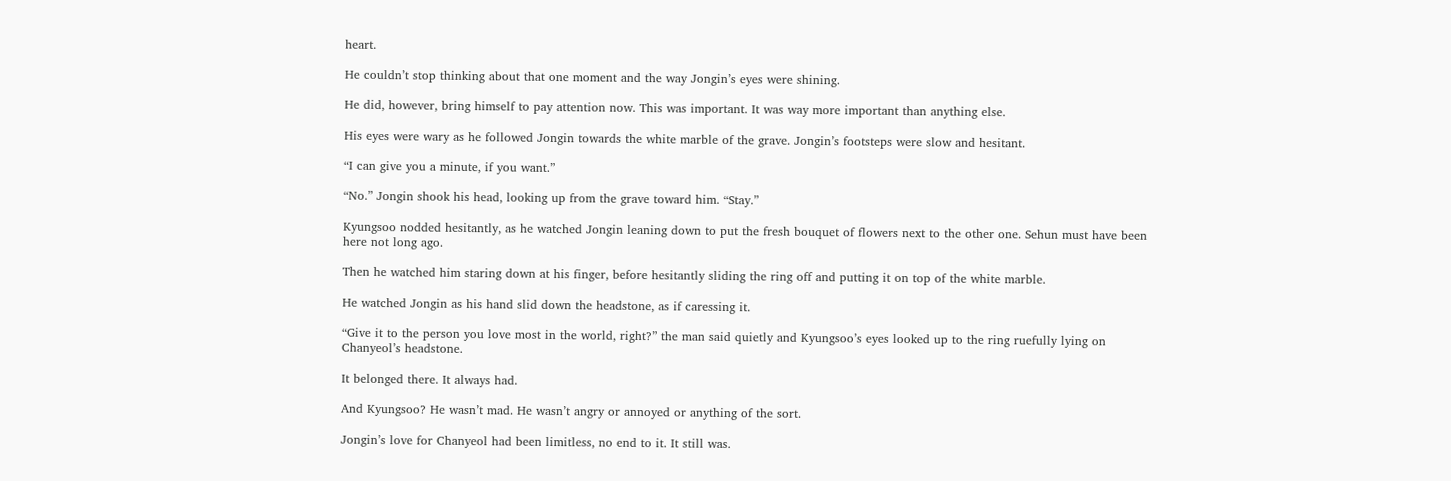heart.

He couldn’t stop thinking about that one moment and the way Jongin’s eyes were shining.

He did, however, bring himself to pay attention now. This was important. It was way more important than anything else.

His eyes were wary as he followed Jongin towards the white marble of the grave. Jongin’s footsteps were slow and hesitant.

“I can give you a minute, if you want.”

“No.” Jongin shook his head, looking up from the grave toward him. “Stay.”

Kyungsoo nodded hesitantly, as he watched Jongin leaning down to put the fresh bouquet of flowers next to the other one. Sehun must have been here not long ago.

Then he watched him staring down at his finger, before hesitantly sliding the ring off and putting it on top of the white marble.

He watched Jongin as his hand slid down the headstone, as if caressing it.

“Give it to the person you love most in the world, right?” the man said quietly and Kyungsoo’s eyes looked up to the ring ruefully lying on Chanyeol’s headstone.

It belonged there. It always had.

And Kyungsoo? He wasn’t mad. He wasn’t angry or annoyed or anything of the sort.

Jongin’s love for Chanyeol had been limitless, no end to it. It still was.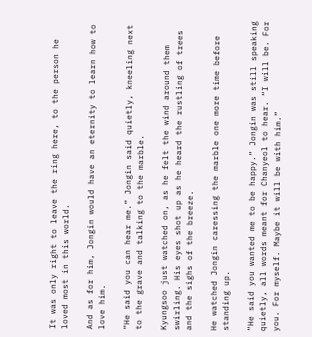It was only right to leave the ring here, to the person he loved most in this world.

And as for him, Jongin would have an eternity to learn how to love him.

“He said you can hear me.” Jongin said quietly, kneeling next to the grave and talking to the marble.

Kyungsoo just watched on, as he felt the wind around them swirling. His eyes shot up as he heard the rustling of trees and the sighs of the breeze.

He watched Jongin caressing the marble one more time before standing up.

“He said you wanted me to be happy.” Jongin was still speaking quietly, all words meant for Chanyeol to hear. “I will be. For you. For myself. Maybe it will be with him.”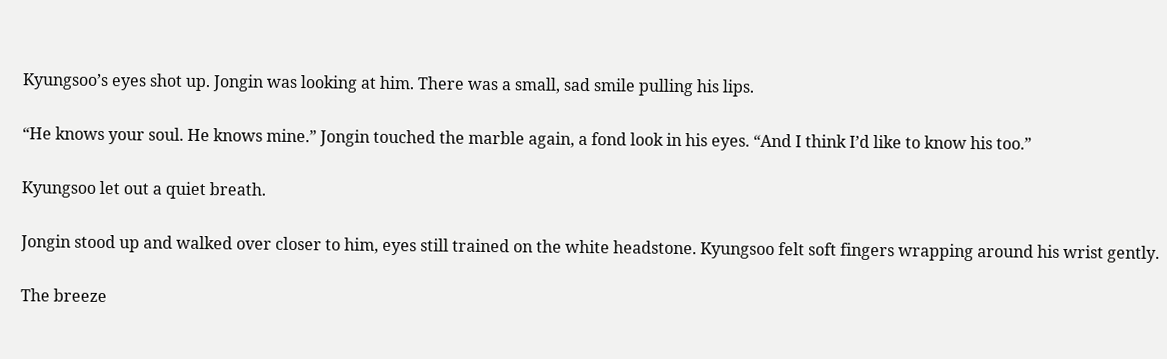Kyungsoo’s eyes shot up. Jongin was looking at him. There was a small, sad smile pulling his lips.

“He knows your soul. He knows mine.” Jongin touched the marble again, a fond look in his eyes. “And I think I’d like to know his too.”

Kyungsoo let out a quiet breath.

Jongin stood up and walked over closer to him, eyes still trained on the white headstone. Kyungsoo felt soft fingers wrapping around his wrist gently.

The breeze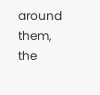around them, the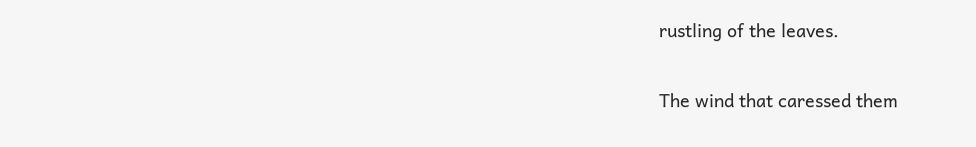rustling of the leaves.

The wind that caressed them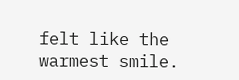felt like the warmest smile.